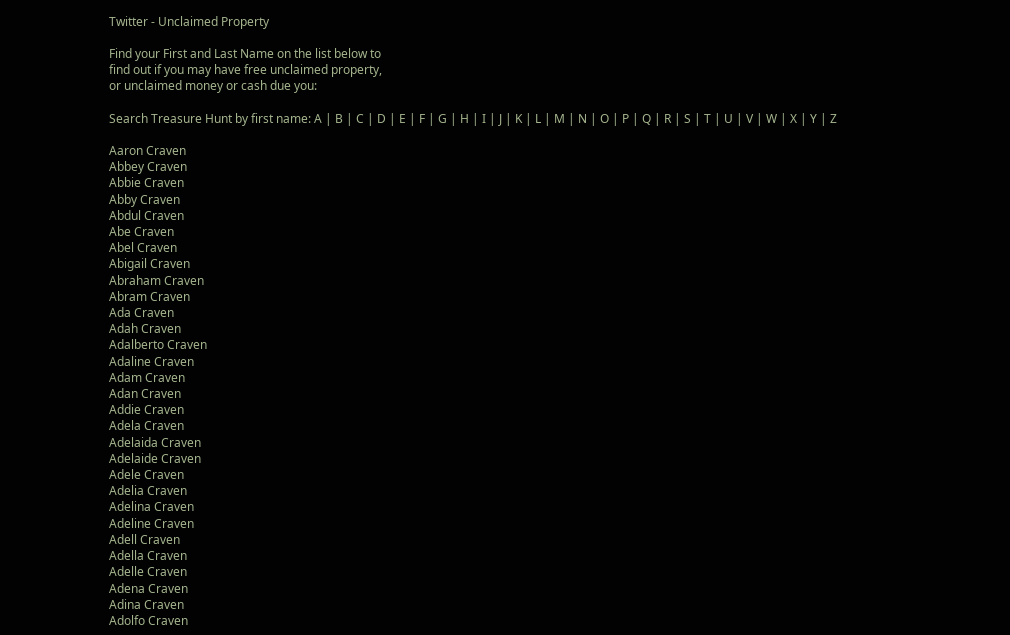Twitter - Unclaimed Property

Find your First and Last Name on the list below to
find out if you may have free unclaimed property,
or unclaimed money or cash due you:

Search Treasure Hunt by first name: A | B | C | D | E | F | G | H | I | J | K | L | M | N | O | P | Q | R | S | T | U | V | W | X | Y | Z

Aaron Craven
Abbey Craven
Abbie Craven
Abby Craven
Abdul Craven
Abe Craven
Abel Craven
Abigail Craven
Abraham Craven
Abram Craven
Ada Craven
Adah Craven
Adalberto Craven
Adaline Craven
Adam Craven
Adan Craven
Addie Craven
Adela Craven
Adelaida Craven
Adelaide Craven
Adele Craven
Adelia Craven
Adelina Craven
Adeline Craven
Adell Craven
Adella Craven
Adelle Craven
Adena Craven
Adina Craven
Adolfo Craven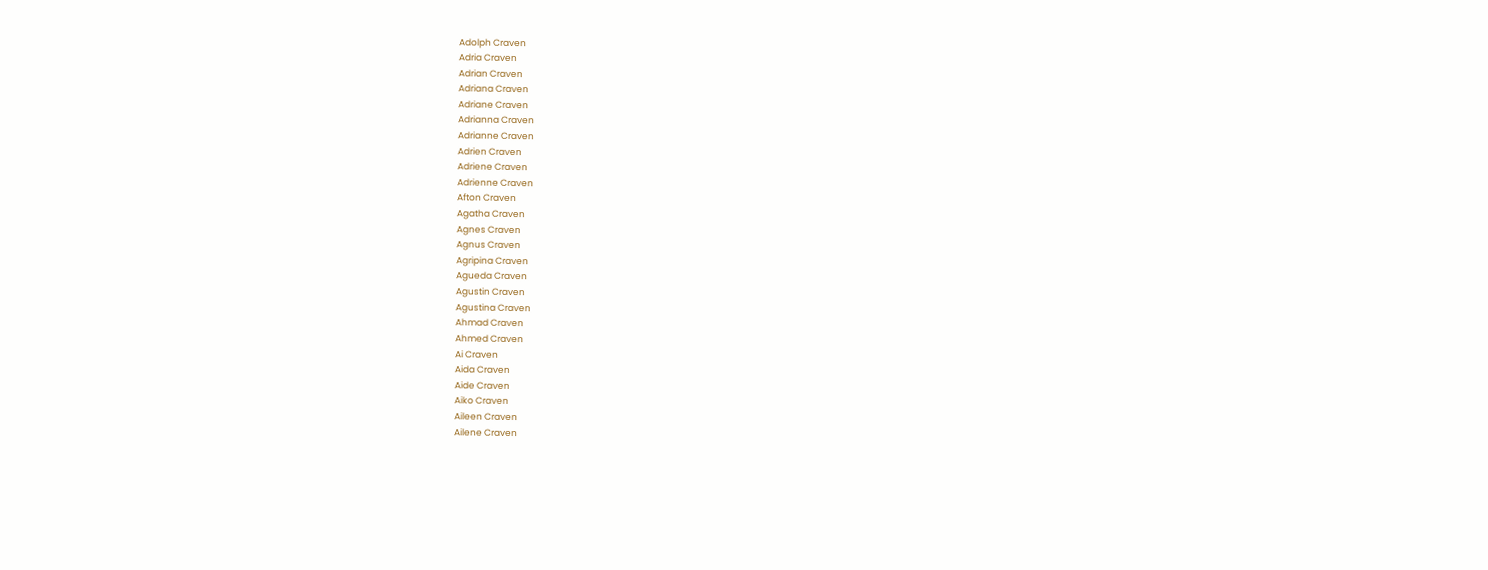Adolph Craven
Adria Craven
Adrian Craven
Adriana Craven
Adriane Craven
Adrianna Craven
Adrianne Craven
Adrien Craven
Adriene Craven
Adrienne Craven
Afton Craven
Agatha Craven
Agnes Craven
Agnus Craven
Agripina Craven
Agueda Craven
Agustin Craven
Agustina Craven
Ahmad Craven
Ahmed Craven
Ai Craven
Aida Craven
Aide Craven
Aiko Craven
Aileen Craven
Ailene Craven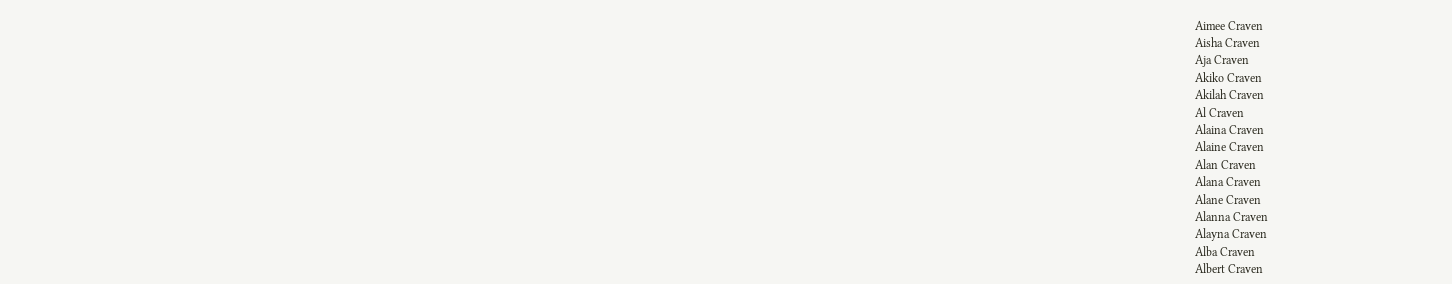Aimee Craven
Aisha Craven
Aja Craven
Akiko Craven
Akilah Craven
Al Craven
Alaina Craven
Alaine Craven
Alan Craven
Alana Craven
Alane Craven
Alanna Craven
Alayna Craven
Alba Craven
Albert Craven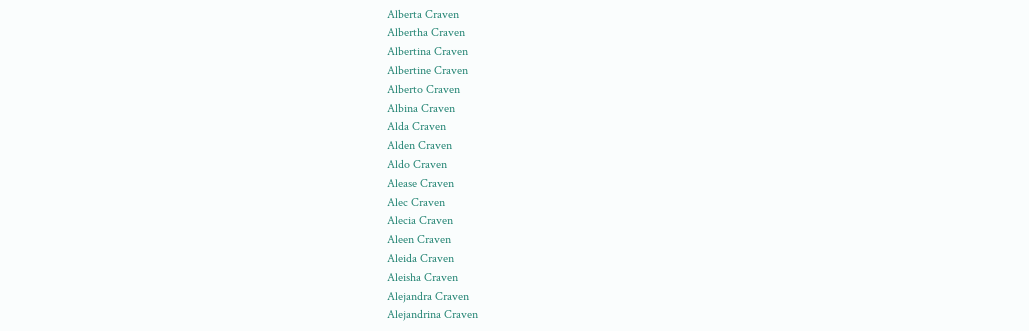Alberta Craven
Albertha Craven
Albertina Craven
Albertine Craven
Alberto Craven
Albina Craven
Alda Craven
Alden Craven
Aldo Craven
Alease Craven
Alec Craven
Alecia Craven
Aleen Craven
Aleida Craven
Aleisha Craven
Alejandra Craven
Alejandrina Craven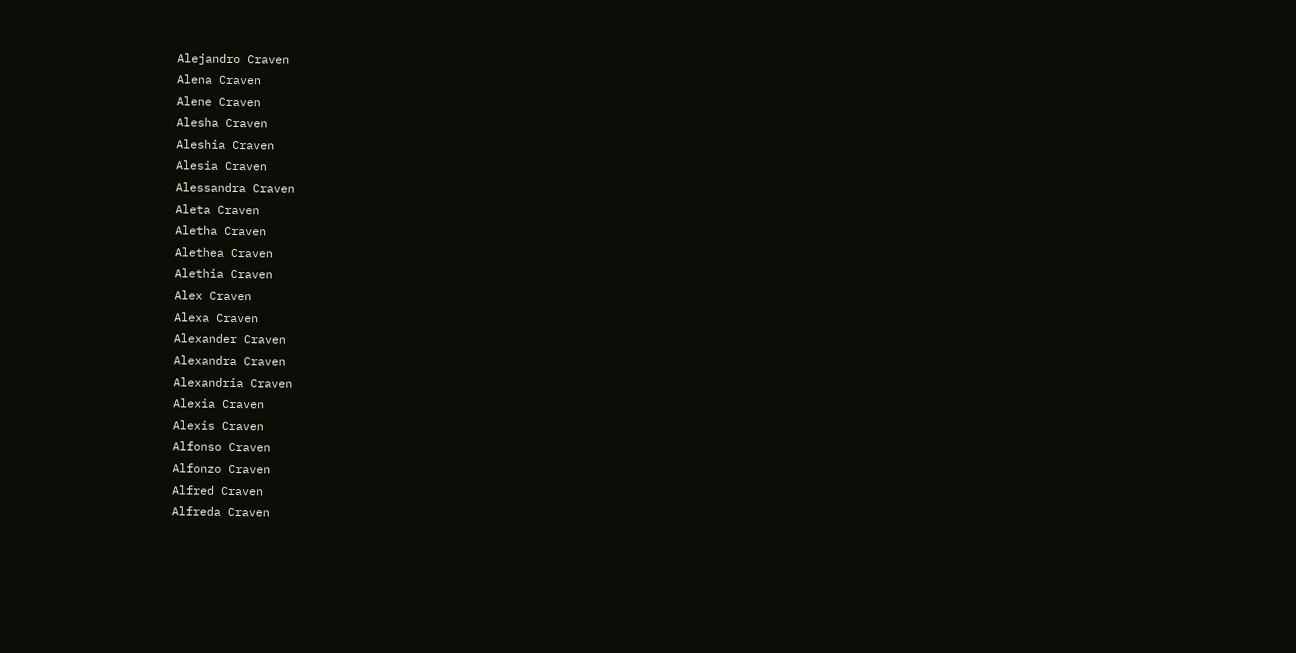Alejandro Craven
Alena Craven
Alene Craven
Alesha Craven
Aleshia Craven
Alesia Craven
Alessandra Craven
Aleta Craven
Aletha Craven
Alethea Craven
Alethia Craven
Alex Craven
Alexa Craven
Alexander Craven
Alexandra Craven
Alexandria Craven
Alexia Craven
Alexis Craven
Alfonso Craven
Alfonzo Craven
Alfred Craven
Alfreda Craven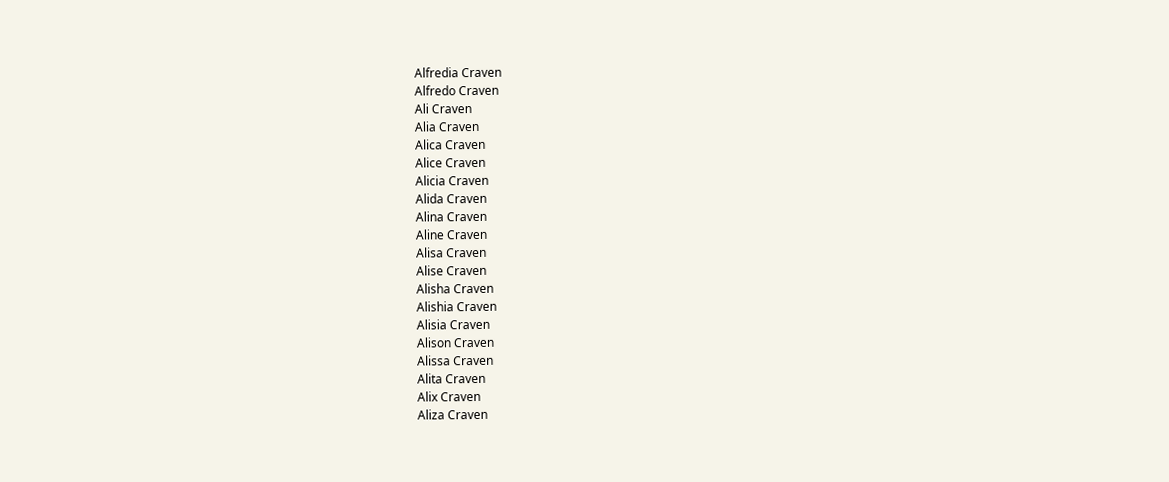Alfredia Craven
Alfredo Craven
Ali Craven
Alia Craven
Alica Craven
Alice Craven
Alicia Craven
Alida Craven
Alina Craven
Aline Craven
Alisa Craven
Alise Craven
Alisha Craven
Alishia Craven
Alisia Craven
Alison Craven
Alissa Craven
Alita Craven
Alix Craven
Aliza Craven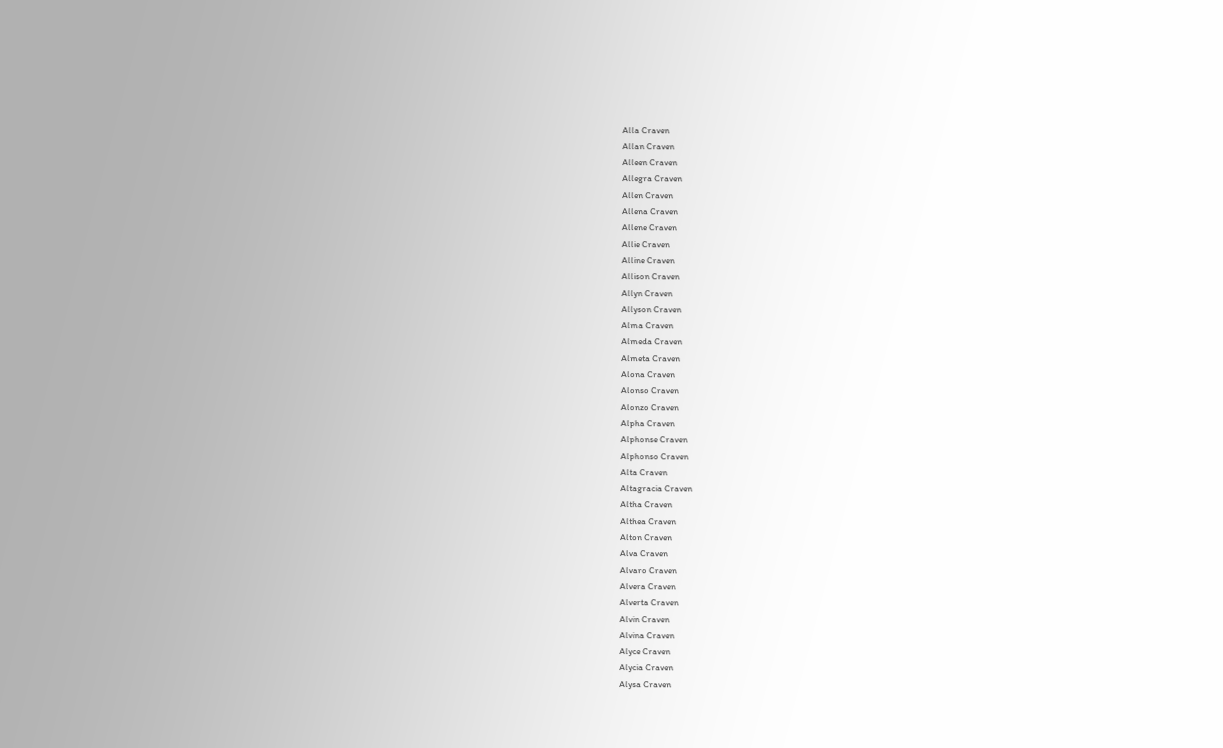Alla Craven
Allan Craven
Alleen Craven
Allegra Craven
Allen Craven
Allena Craven
Allene Craven
Allie Craven
Alline Craven
Allison Craven
Allyn Craven
Allyson Craven
Alma Craven
Almeda Craven
Almeta Craven
Alona Craven
Alonso Craven
Alonzo Craven
Alpha Craven
Alphonse Craven
Alphonso Craven
Alta Craven
Altagracia Craven
Altha Craven
Althea Craven
Alton Craven
Alva Craven
Alvaro Craven
Alvera Craven
Alverta Craven
Alvin Craven
Alvina Craven
Alyce Craven
Alycia Craven
Alysa Craven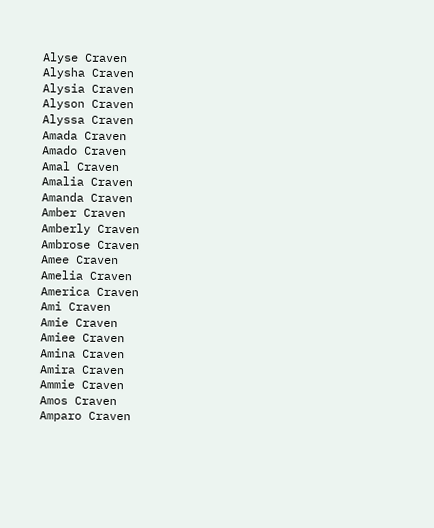Alyse Craven
Alysha Craven
Alysia Craven
Alyson Craven
Alyssa Craven
Amada Craven
Amado Craven
Amal Craven
Amalia Craven
Amanda Craven
Amber Craven
Amberly Craven
Ambrose Craven
Amee Craven
Amelia Craven
America Craven
Ami Craven
Amie Craven
Amiee Craven
Amina Craven
Amira Craven
Ammie Craven
Amos Craven
Amparo Craven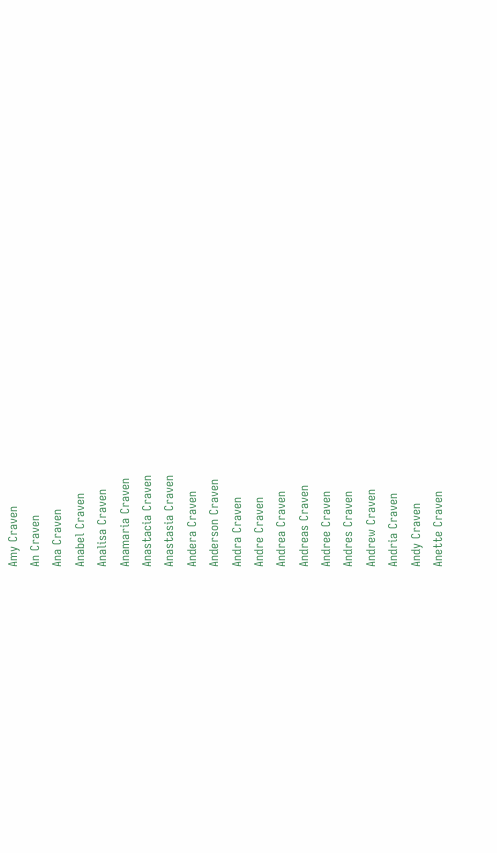Amy Craven
An Craven
Ana Craven
Anabel Craven
Analisa Craven
Anamaria Craven
Anastacia Craven
Anastasia Craven
Andera Craven
Anderson Craven
Andra Craven
Andre Craven
Andrea Craven
Andreas Craven
Andree Craven
Andres Craven
Andrew Craven
Andria Craven
Andy Craven
Anette Craven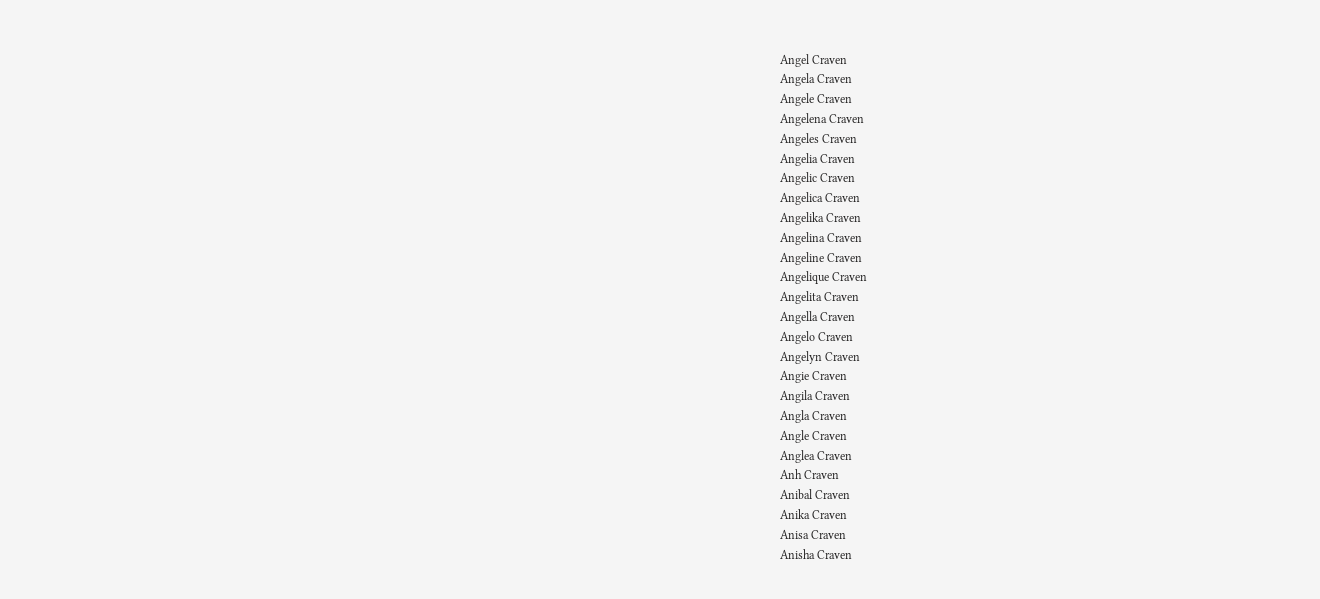Angel Craven
Angela Craven
Angele Craven
Angelena Craven
Angeles Craven
Angelia Craven
Angelic Craven
Angelica Craven
Angelika Craven
Angelina Craven
Angeline Craven
Angelique Craven
Angelita Craven
Angella Craven
Angelo Craven
Angelyn Craven
Angie Craven
Angila Craven
Angla Craven
Angle Craven
Anglea Craven
Anh Craven
Anibal Craven
Anika Craven
Anisa Craven
Anisha Craven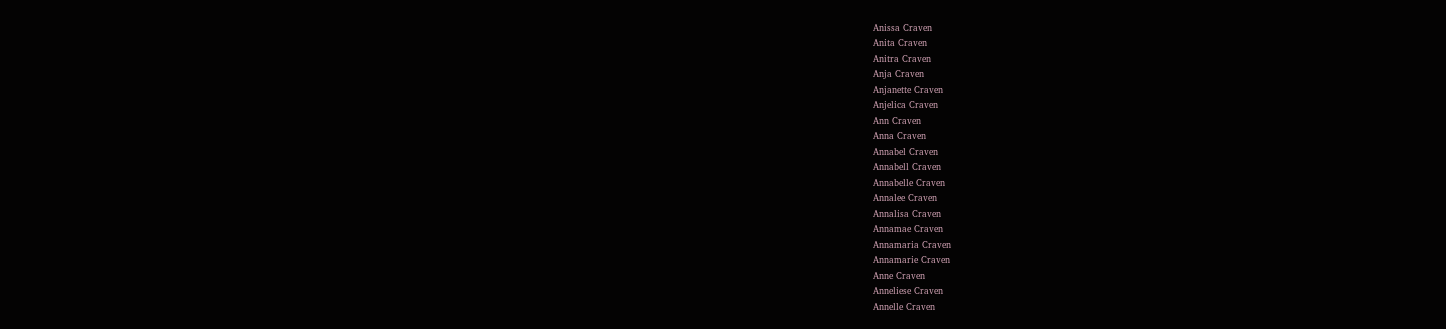Anissa Craven
Anita Craven
Anitra Craven
Anja Craven
Anjanette Craven
Anjelica Craven
Ann Craven
Anna Craven
Annabel Craven
Annabell Craven
Annabelle Craven
Annalee Craven
Annalisa Craven
Annamae Craven
Annamaria Craven
Annamarie Craven
Anne Craven
Anneliese Craven
Annelle Craven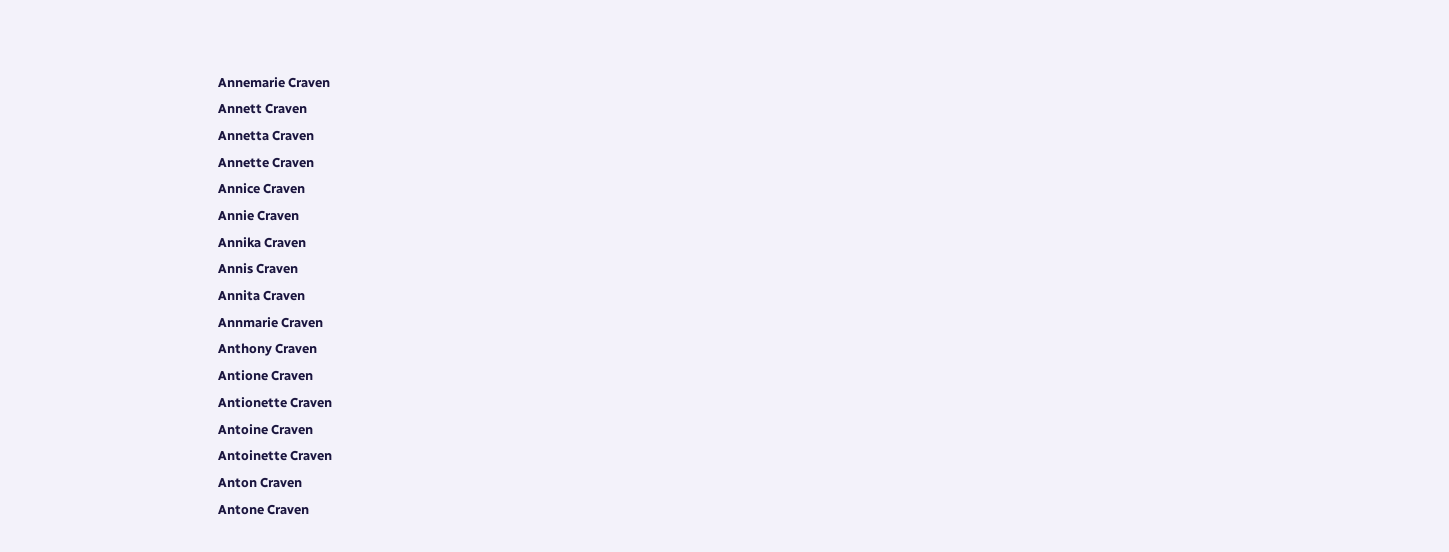Annemarie Craven
Annett Craven
Annetta Craven
Annette Craven
Annice Craven
Annie Craven
Annika Craven
Annis Craven
Annita Craven
Annmarie Craven
Anthony Craven
Antione Craven
Antionette Craven
Antoine Craven
Antoinette Craven
Anton Craven
Antone Craven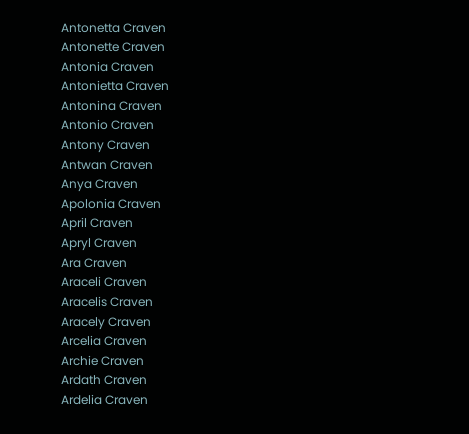Antonetta Craven
Antonette Craven
Antonia Craven
Antonietta Craven
Antonina Craven
Antonio Craven
Antony Craven
Antwan Craven
Anya Craven
Apolonia Craven
April Craven
Apryl Craven
Ara Craven
Araceli Craven
Aracelis Craven
Aracely Craven
Arcelia Craven
Archie Craven
Ardath Craven
Ardelia Craven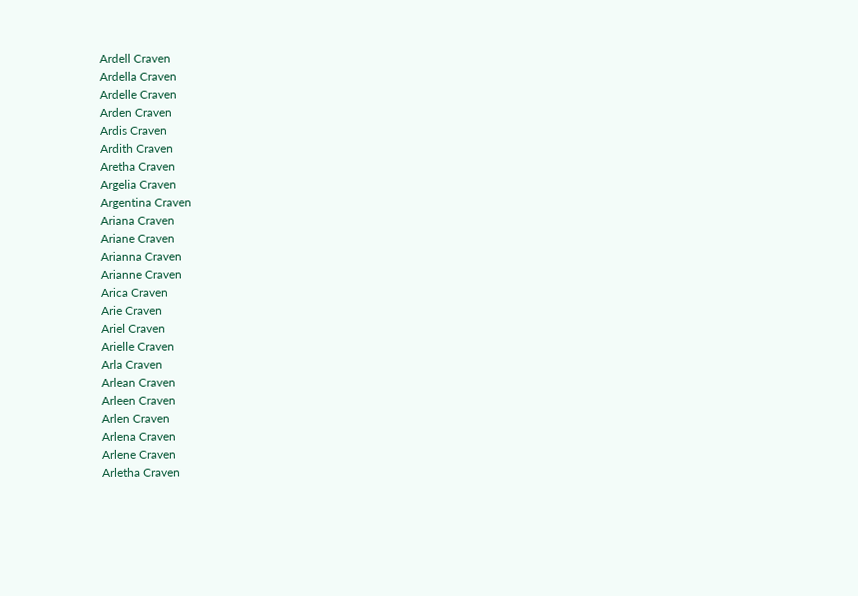Ardell Craven
Ardella Craven
Ardelle Craven
Arden Craven
Ardis Craven
Ardith Craven
Aretha Craven
Argelia Craven
Argentina Craven
Ariana Craven
Ariane Craven
Arianna Craven
Arianne Craven
Arica Craven
Arie Craven
Ariel Craven
Arielle Craven
Arla Craven
Arlean Craven
Arleen Craven
Arlen Craven
Arlena Craven
Arlene Craven
Arletha Craven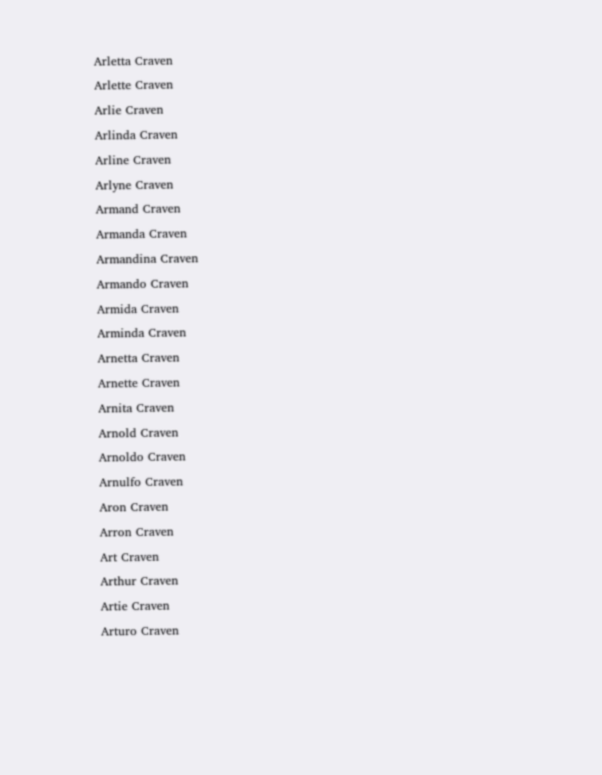Arletta Craven
Arlette Craven
Arlie Craven
Arlinda Craven
Arline Craven
Arlyne Craven
Armand Craven
Armanda Craven
Armandina Craven
Armando Craven
Armida Craven
Arminda Craven
Arnetta Craven
Arnette Craven
Arnita Craven
Arnold Craven
Arnoldo Craven
Arnulfo Craven
Aron Craven
Arron Craven
Art Craven
Arthur Craven
Artie Craven
Arturo Craven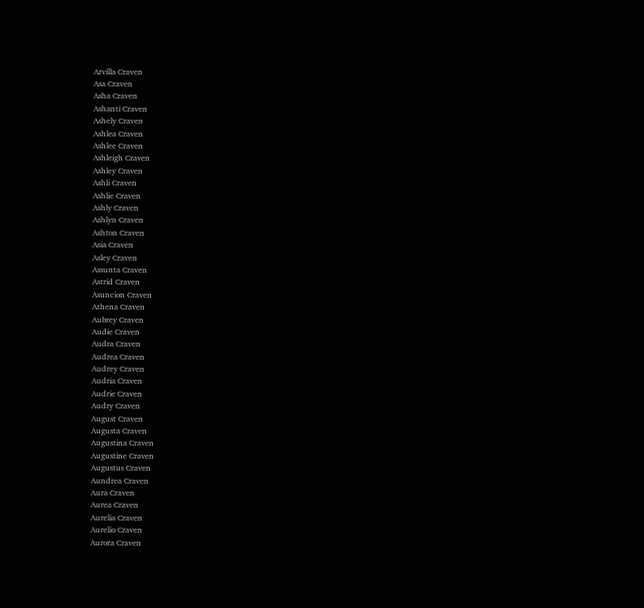Arvilla Craven
Asa Craven
Asha Craven
Ashanti Craven
Ashely Craven
Ashlea Craven
Ashlee Craven
Ashleigh Craven
Ashley Craven
Ashli Craven
Ashlie Craven
Ashly Craven
Ashlyn Craven
Ashton Craven
Asia Craven
Asley Craven
Assunta Craven
Astrid Craven
Asuncion Craven
Athena Craven
Aubrey Craven
Audie Craven
Audra Craven
Audrea Craven
Audrey Craven
Audria Craven
Audrie Craven
Audry Craven
August Craven
Augusta Craven
Augustina Craven
Augustine Craven
Augustus Craven
Aundrea Craven
Aura Craven
Aurea Craven
Aurelia Craven
Aurelio Craven
Aurora Craven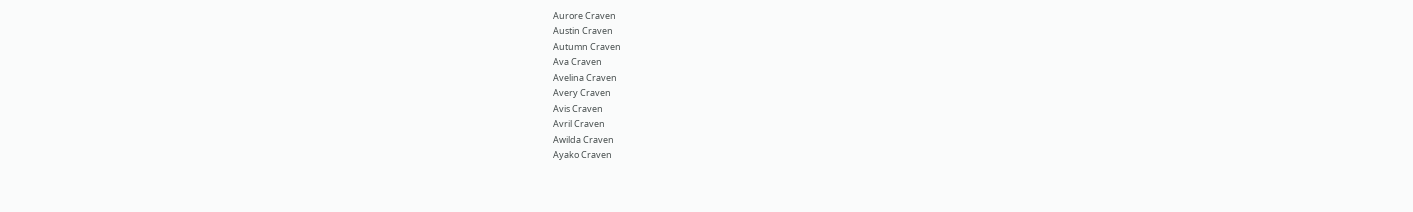Aurore Craven
Austin Craven
Autumn Craven
Ava Craven
Avelina Craven
Avery Craven
Avis Craven
Avril Craven
Awilda Craven
Ayako Craven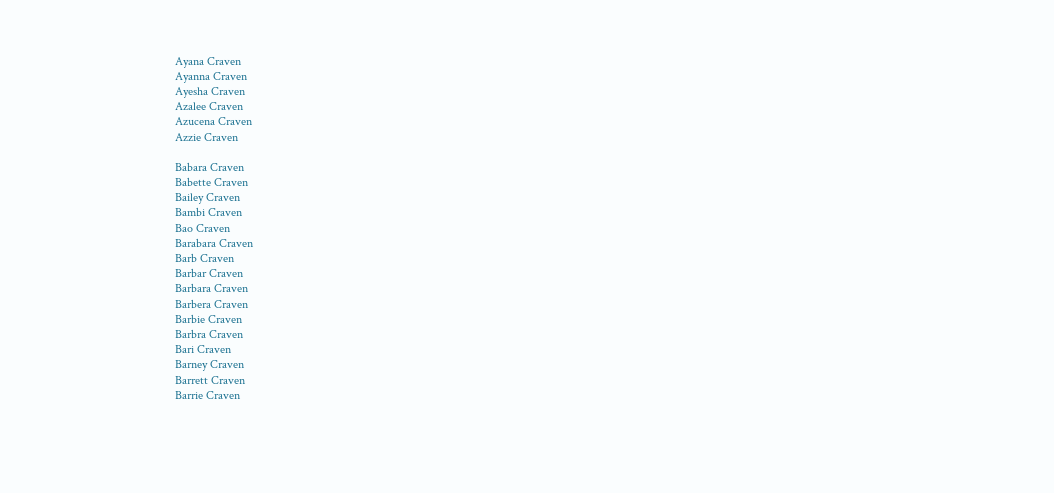Ayana Craven
Ayanna Craven
Ayesha Craven
Azalee Craven
Azucena Craven
Azzie Craven

Babara Craven
Babette Craven
Bailey Craven
Bambi Craven
Bao Craven
Barabara Craven
Barb Craven
Barbar Craven
Barbara Craven
Barbera Craven
Barbie Craven
Barbra Craven
Bari Craven
Barney Craven
Barrett Craven
Barrie Craven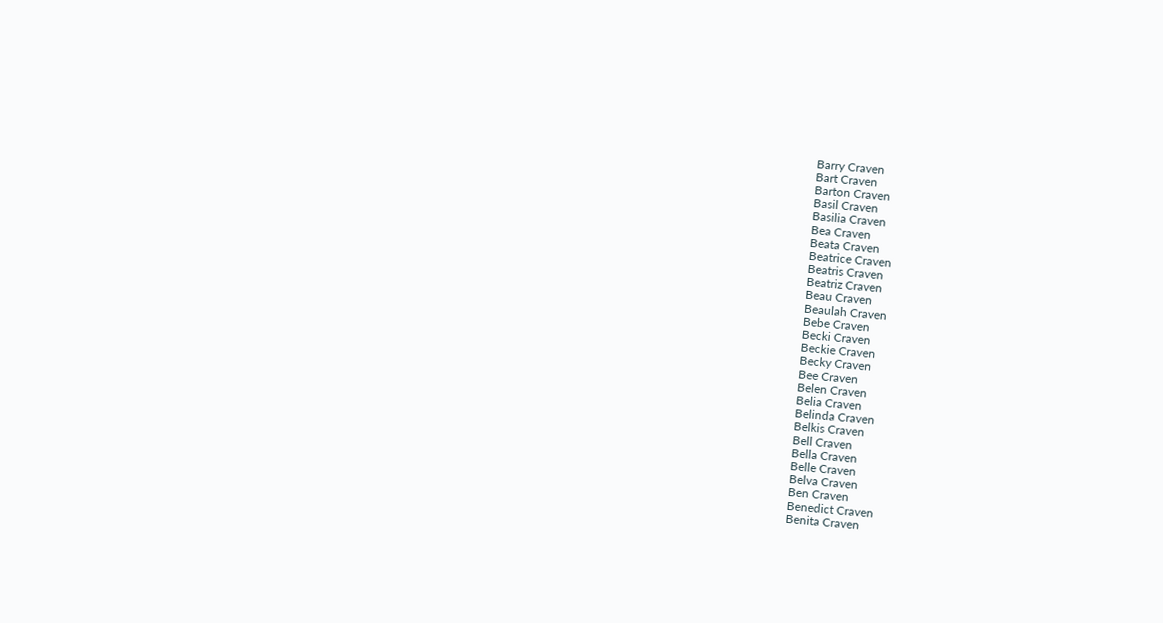Barry Craven
Bart Craven
Barton Craven
Basil Craven
Basilia Craven
Bea Craven
Beata Craven
Beatrice Craven
Beatris Craven
Beatriz Craven
Beau Craven
Beaulah Craven
Bebe Craven
Becki Craven
Beckie Craven
Becky Craven
Bee Craven
Belen Craven
Belia Craven
Belinda Craven
Belkis Craven
Bell Craven
Bella Craven
Belle Craven
Belva Craven
Ben Craven
Benedict Craven
Benita Craven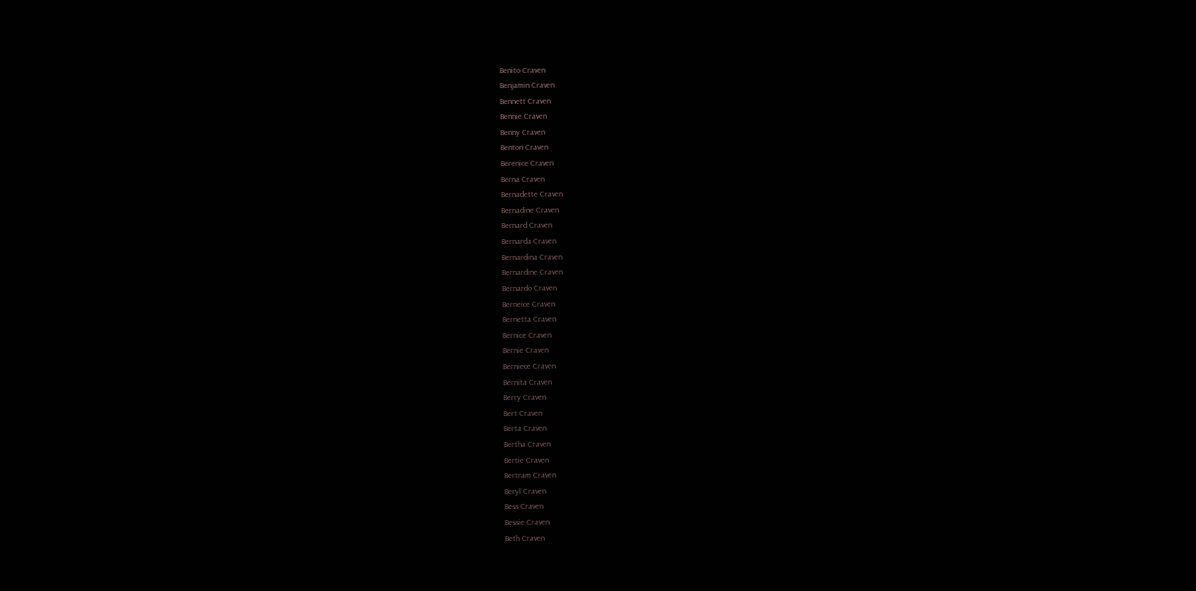Benito Craven
Benjamin Craven
Bennett Craven
Bennie Craven
Benny Craven
Benton Craven
Berenice Craven
Berna Craven
Bernadette Craven
Bernadine Craven
Bernard Craven
Bernarda Craven
Bernardina Craven
Bernardine Craven
Bernardo Craven
Berneice Craven
Bernetta Craven
Bernice Craven
Bernie Craven
Berniece Craven
Bernita Craven
Berry Craven
Bert Craven
Berta Craven
Bertha Craven
Bertie Craven
Bertram Craven
Beryl Craven
Bess Craven
Bessie Craven
Beth Craven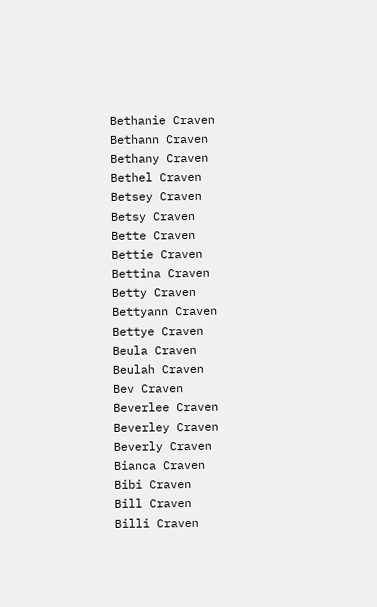Bethanie Craven
Bethann Craven
Bethany Craven
Bethel Craven
Betsey Craven
Betsy Craven
Bette Craven
Bettie Craven
Bettina Craven
Betty Craven
Bettyann Craven
Bettye Craven
Beula Craven
Beulah Craven
Bev Craven
Beverlee Craven
Beverley Craven
Beverly Craven
Bianca Craven
Bibi Craven
Bill Craven
Billi Craven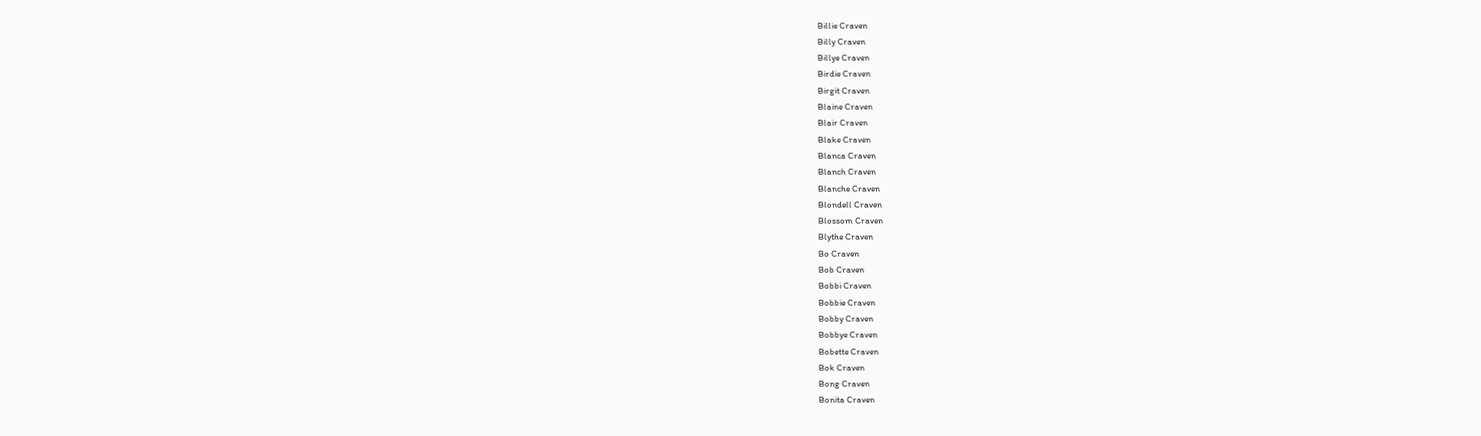Billie Craven
Billy Craven
Billye Craven
Birdie Craven
Birgit Craven
Blaine Craven
Blair Craven
Blake Craven
Blanca Craven
Blanch Craven
Blanche Craven
Blondell Craven
Blossom Craven
Blythe Craven
Bo Craven
Bob Craven
Bobbi Craven
Bobbie Craven
Bobby Craven
Bobbye Craven
Bobette Craven
Bok Craven
Bong Craven
Bonita Craven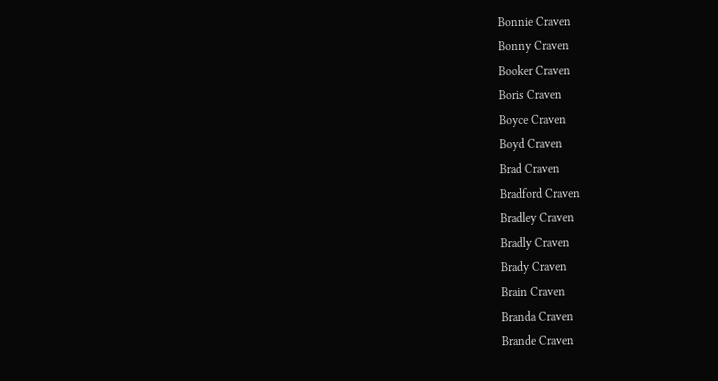Bonnie Craven
Bonny Craven
Booker Craven
Boris Craven
Boyce Craven
Boyd Craven
Brad Craven
Bradford Craven
Bradley Craven
Bradly Craven
Brady Craven
Brain Craven
Branda Craven
Brande Craven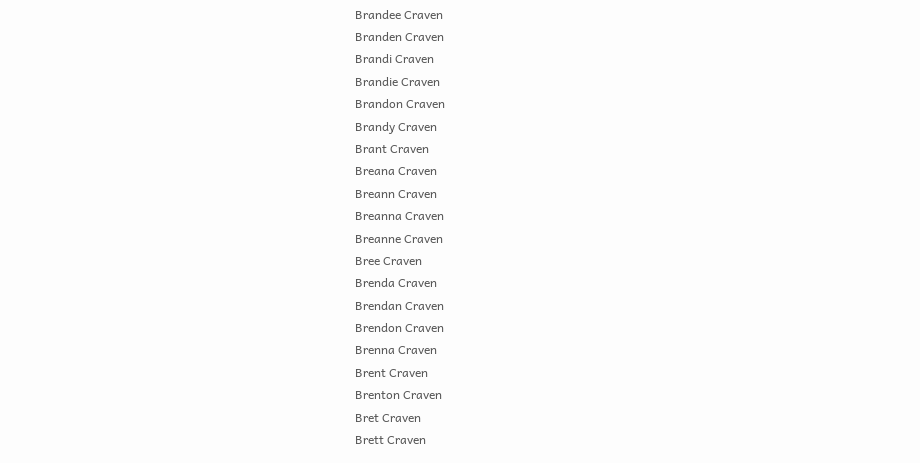Brandee Craven
Branden Craven
Brandi Craven
Brandie Craven
Brandon Craven
Brandy Craven
Brant Craven
Breana Craven
Breann Craven
Breanna Craven
Breanne Craven
Bree Craven
Brenda Craven
Brendan Craven
Brendon Craven
Brenna Craven
Brent Craven
Brenton Craven
Bret Craven
Brett Craven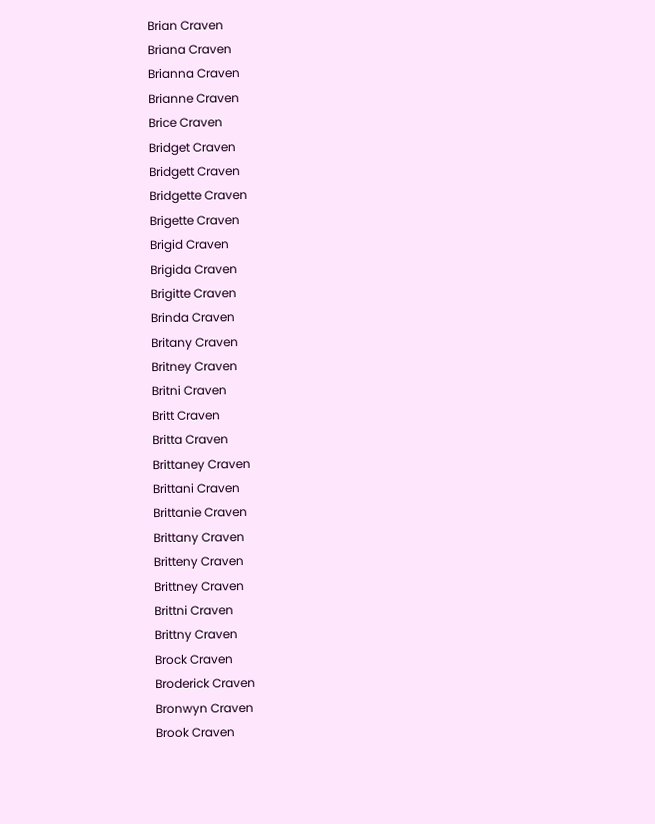Brian Craven
Briana Craven
Brianna Craven
Brianne Craven
Brice Craven
Bridget Craven
Bridgett Craven
Bridgette Craven
Brigette Craven
Brigid Craven
Brigida Craven
Brigitte Craven
Brinda Craven
Britany Craven
Britney Craven
Britni Craven
Britt Craven
Britta Craven
Brittaney Craven
Brittani Craven
Brittanie Craven
Brittany Craven
Britteny Craven
Brittney Craven
Brittni Craven
Brittny Craven
Brock Craven
Broderick Craven
Bronwyn Craven
Brook Craven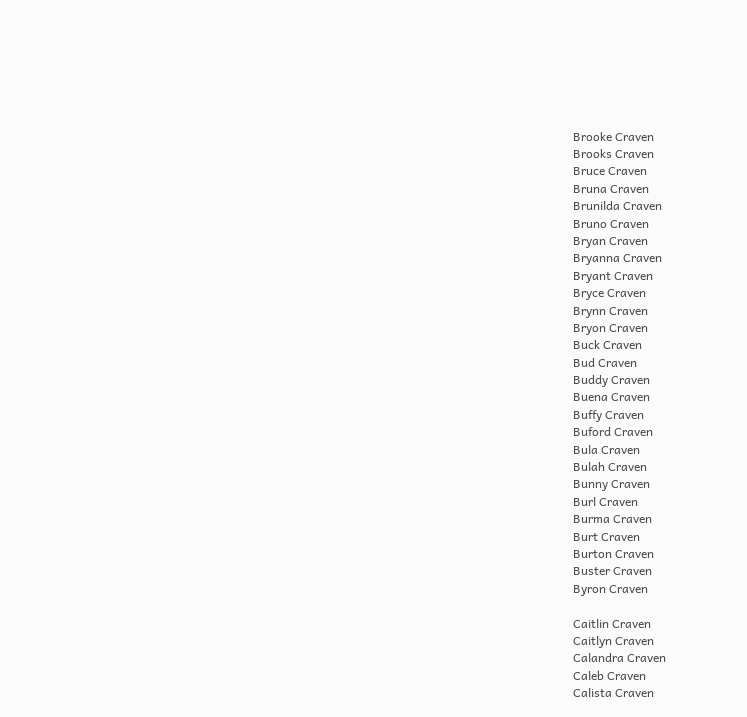Brooke Craven
Brooks Craven
Bruce Craven
Bruna Craven
Brunilda Craven
Bruno Craven
Bryan Craven
Bryanna Craven
Bryant Craven
Bryce Craven
Brynn Craven
Bryon Craven
Buck Craven
Bud Craven
Buddy Craven
Buena Craven
Buffy Craven
Buford Craven
Bula Craven
Bulah Craven
Bunny Craven
Burl Craven
Burma Craven
Burt Craven
Burton Craven
Buster Craven
Byron Craven

Caitlin Craven
Caitlyn Craven
Calandra Craven
Caleb Craven
Calista Craven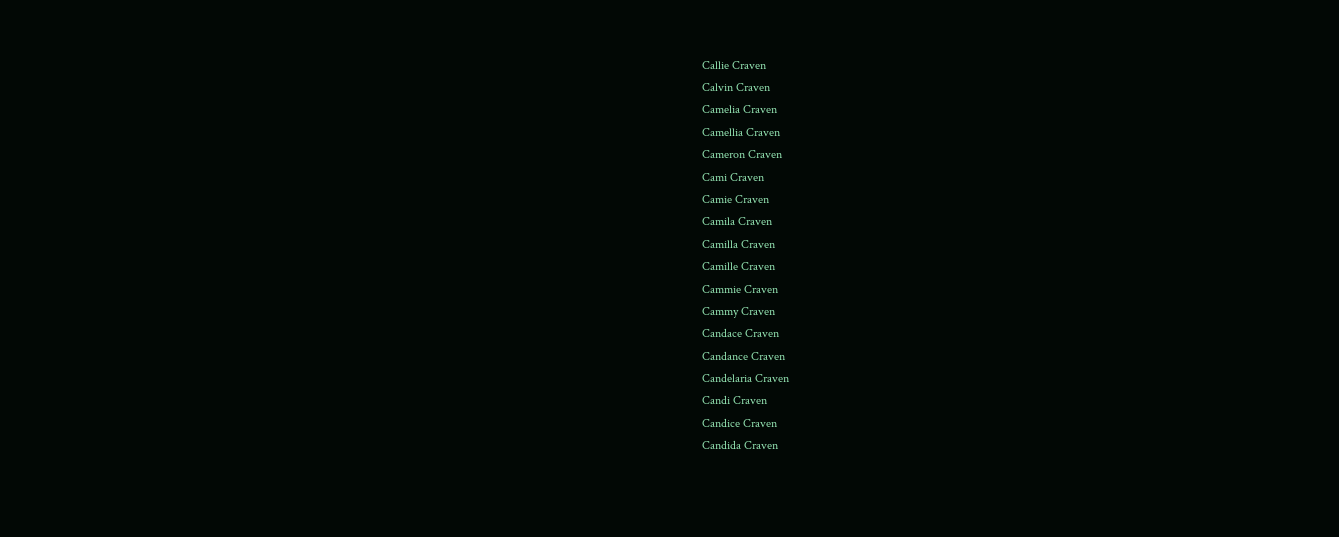Callie Craven
Calvin Craven
Camelia Craven
Camellia Craven
Cameron Craven
Cami Craven
Camie Craven
Camila Craven
Camilla Craven
Camille Craven
Cammie Craven
Cammy Craven
Candace Craven
Candance Craven
Candelaria Craven
Candi Craven
Candice Craven
Candida Craven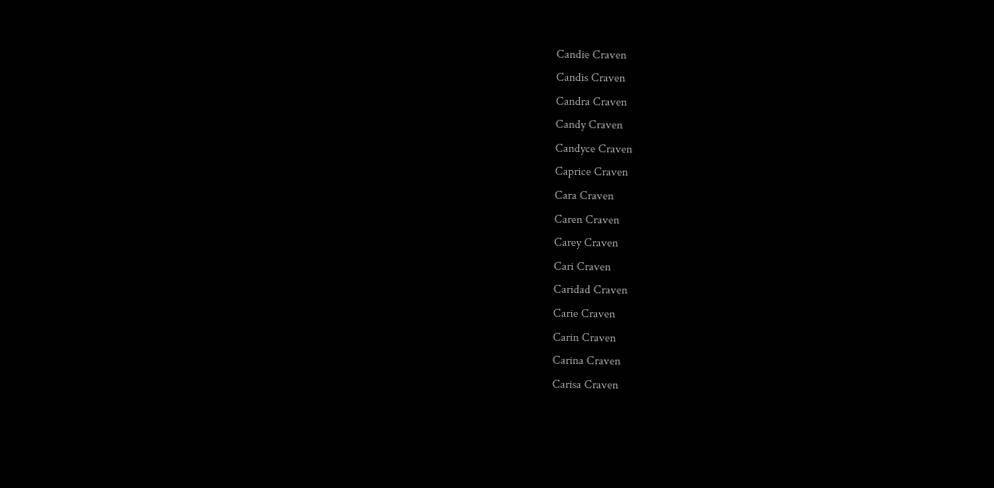Candie Craven
Candis Craven
Candra Craven
Candy Craven
Candyce Craven
Caprice Craven
Cara Craven
Caren Craven
Carey Craven
Cari Craven
Caridad Craven
Carie Craven
Carin Craven
Carina Craven
Carisa Craven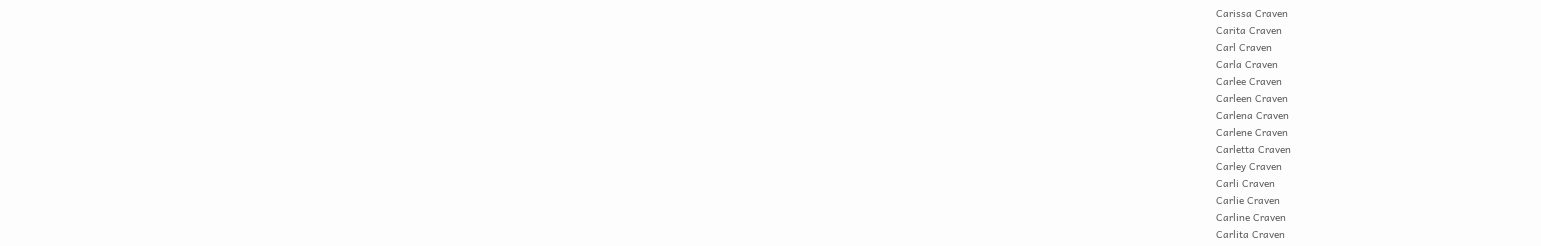Carissa Craven
Carita Craven
Carl Craven
Carla Craven
Carlee Craven
Carleen Craven
Carlena Craven
Carlene Craven
Carletta Craven
Carley Craven
Carli Craven
Carlie Craven
Carline Craven
Carlita Craven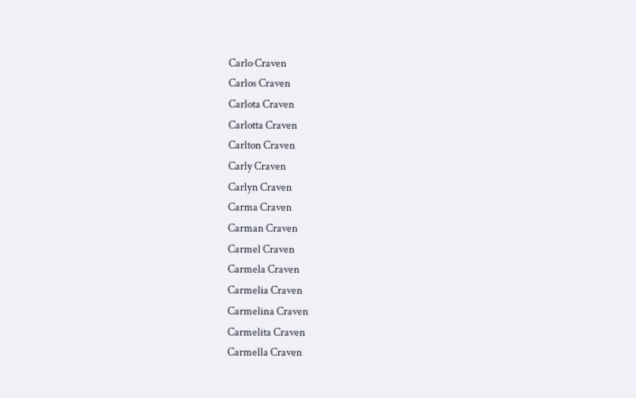Carlo Craven
Carlos Craven
Carlota Craven
Carlotta Craven
Carlton Craven
Carly Craven
Carlyn Craven
Carma Craven
Carman Craven
Carmel Craven
Carmela Craven
Carmelia Craven
Carmelina Craven
Carmelita Craven
Carmella Craven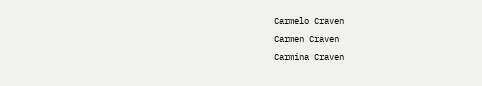Carmelo Craven
Carmen Craven
Carmina Craven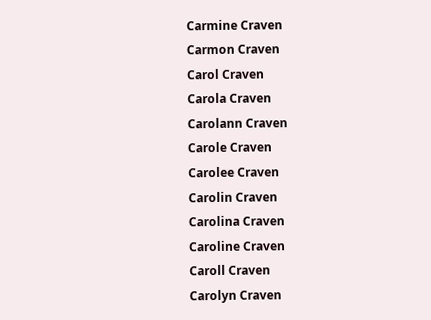Carmine Craven
Carmon Craven
Carol Craven
Carola Craven
Carolann Craven
Carole Craven
Carolee Craven
Carolin Craven
Carolina Craven
Caroline Craven
Caroll Craven
Carolyn Craven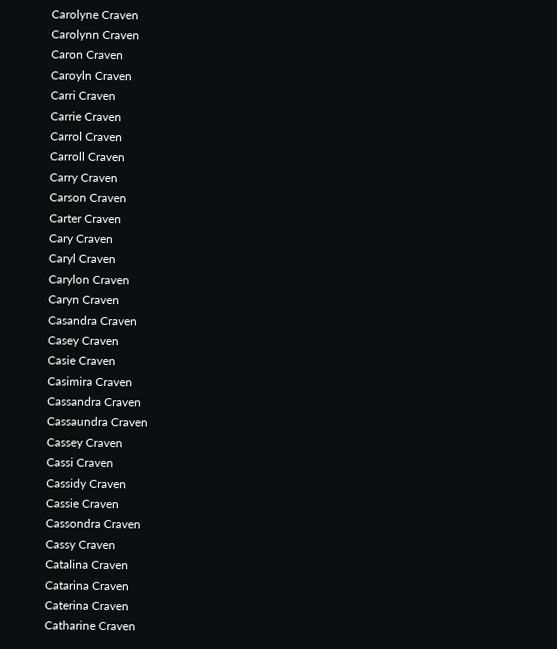Carolyne Craven
Carolynn Craven
Caron Craven
Caroyln Craven
Carri Craven
Carrie Craven
Carrol Craven
Carroll Craven
Carry Craven
Carson Craven
Carter Craven
Cary Craven
Caryl Craven
Carylon Craven
Caryn Craven
Casandra Craven
Casey Craven
Casie Craven
Casimira Craven
Cassandra Craven
Cassaundra Craven
Cassey Craven
Cassi Craven
Cassidy Craven
Cassie Craven
Cassondra Craven
Cassy Craven
Catalina Craven
Catarina Craven
Caterina Craven
Catharine Craven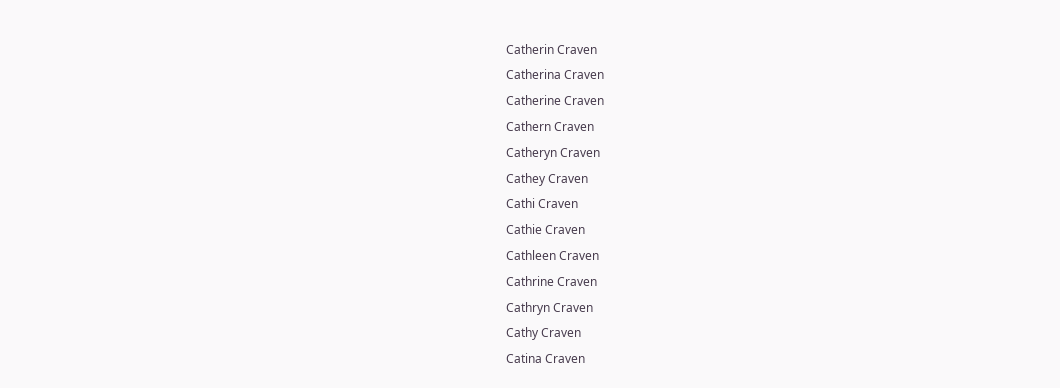Catherin Craven
Catherina Craven
Catherine Craven
Cathern Craven
Catheryn Craven
Cathey Craven
Cathi Craven
Cathie Craven
Cathleen Craven
Cathrine Craven
Cathryn Craven
Cathy Craven
Catina Craven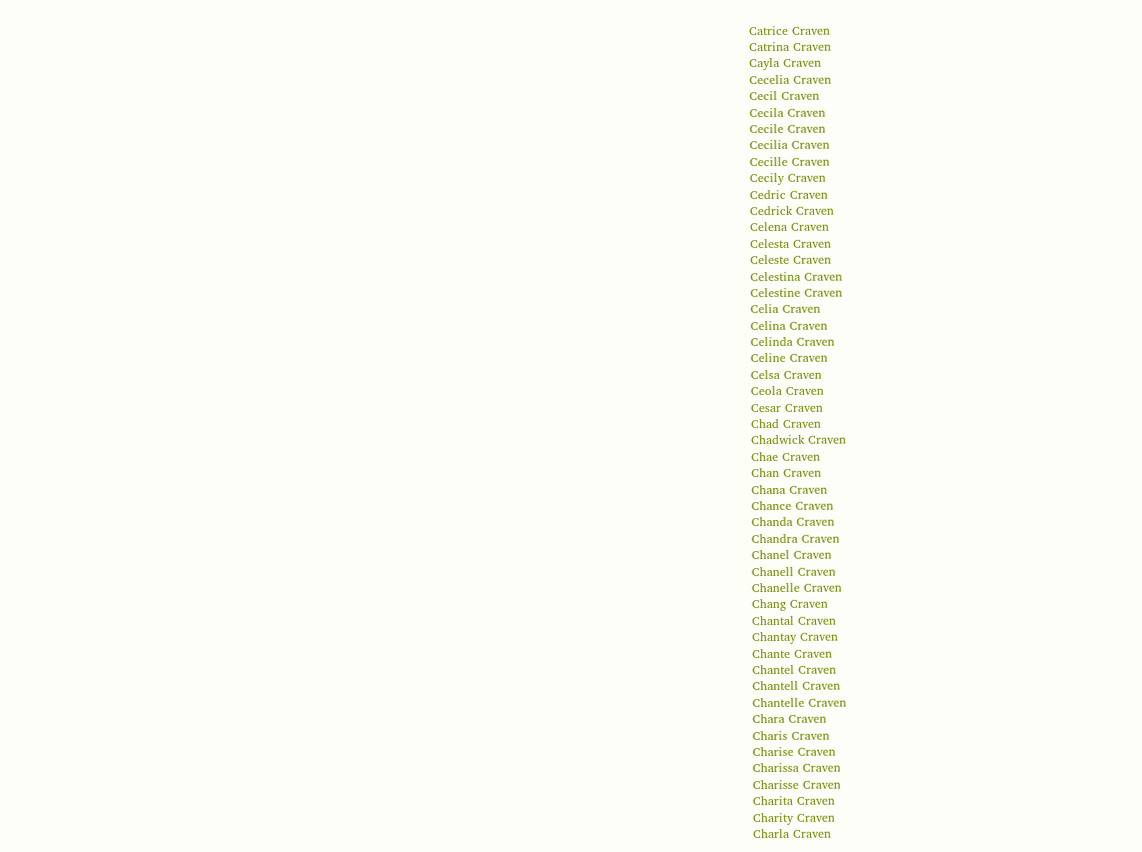Catrice Craven
Catrina Craven
Cayla Craven
Cecelia Craven
Cecil Craven
Cecila Craven
Cecile Craven
Cecilia Craven
Cecille Craven
Cecily Craven
Cedric Craven
Cedrick Craven
Celena Craven
Celesta Craven
Celeste Craven
Celestina Craven
Celestine Craven
Celia Craven
Celina Craven
Celinda Craven
Celine Craven
Celsa Craven
Ceola Craven
Cesar Craven
Chad Craven
Chadwick Craven
Chae Craven
Chan Craven
Chana Craven
Chance Craven
Chanda Craven
Chandra Craven
Chanel Craven
Chanell Craven
Chanelle Craven
Chang Craven
Chantal Craven
Chantay Craven
Chante Craven
Chantel Craven
Chantell Craven
Chantelle Craven
Chara Craven
Charis Craven
Charise Craven
Charissa Craven
Charisse Craven
Charita Craven
Charity Craven
Charla Craven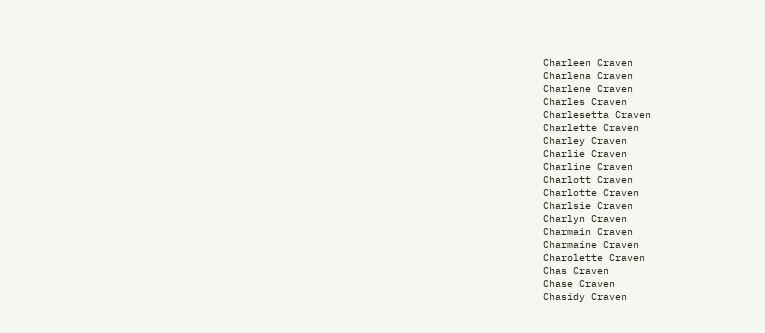Charleen Craven
Charlena Craven
Charlene Craven
Charles Craven
Charlesetta Craven
Charlette Craven
Charley Craven
Charlie Craven
Charline Craven
Charlott Craven
Charlotte Craven
Charlsie Craven
Charlyn Craven
Charmain Craven
Charmaine Craven
Charolette Craven
Chas Craven
Chase Craven
Chasidy Craven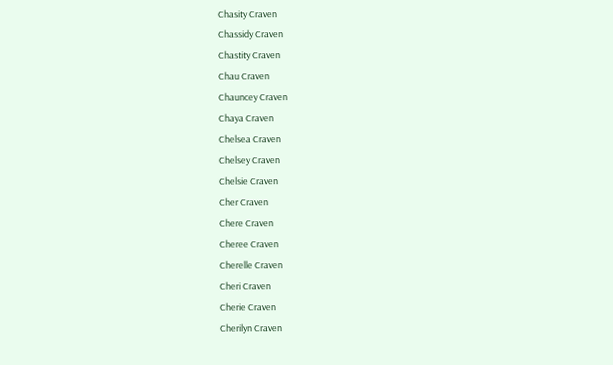Chasity Craven
Chassidy Craven
Chastity Craven
Chau Craven
Chauncey Craven
Chaya Craven
Chelsea Craven
Chelsey Craven
Chelsie Craven
Cher Craven
Chere Craven
Cheree Craven
Cherelle Craven
Cheri Craven
Cherie Craven
Cherilyn Craven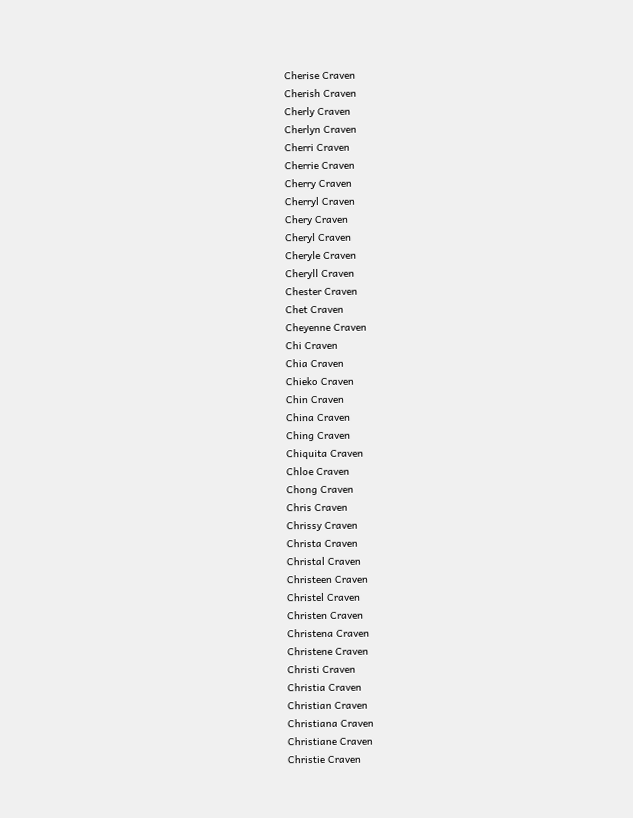Cherise Craven
Cherish Craven
Cherly Craven
Cherlyn Craven
Cherri Craven
Cherrie Craven
Cherry Craven
Cherryl Craven
Chery Craven
Cheryl Craven
Cheryle Craven
Cheryll Craven
Chester Craven
Chet Craven
Cheyenne Craven
Chi Craven
Chia Craven
Chieko Craven
Chin Craven
China Craven
Ching Craven
Chiquita Craven
Chloe Craven
Chong Craven
Chris Craven
Chrissy Craven
Christa Craven
Christal Craven
Christeen Craven
Christel Craven
Christen Craven
Christena Craven
Christene Craven
Christi Craven
Christia Craven
Christian Craven
Christiana Craven
Christiane Craven
Christie Craven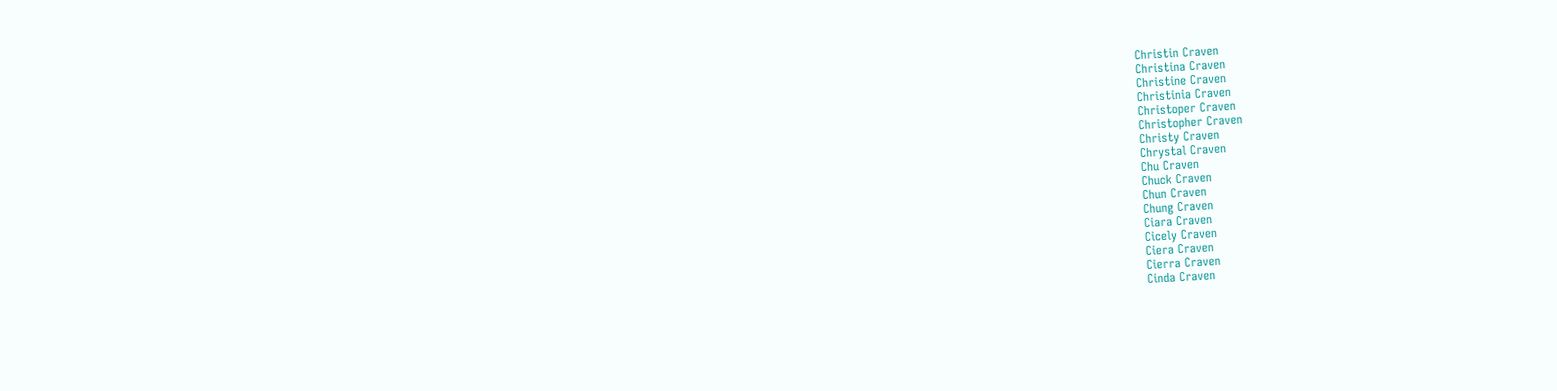Christin Craven
Christina Craven
Christine Craven
Christinia Craven
Christoper Craven
Christopher Craven
Christy Craven
Chrystal Craven
Chu Craven
Chuck Craven
Chun Craven
Chung Craven
Ciara Craven
Cicely Craven
Ciera Craven
Cierra Craven
Cinda Craven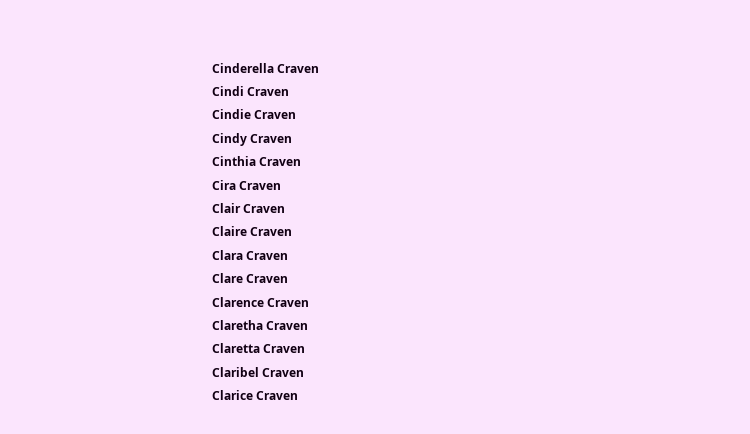Cinderella Craven
Cindi Craven
Cindie Craven
Cindy Craven
Cinthia Craven
Cira Craven
Clair Craven
Claire Craven
Clara Craven
Clare Craven
Clarence Craven
Claretha Craven
Claretta Craven
Claribel Craven
Clarice Craven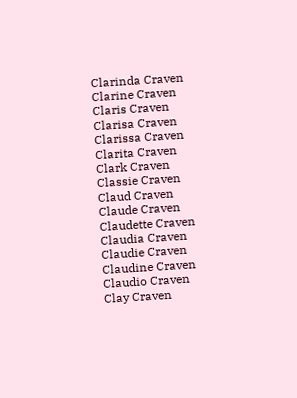Clarinda Craven
Clarine Craven
Claris Craven
Clarisa Craven
Clarissa Craven
Clarita Craven
Clark Craven
Classie Craven
Claud Craven
Claude Craven
Claudette Craven
Claudia Craven
Claudie Craven
Claudine Craven
Claudio Craven
Clay Craven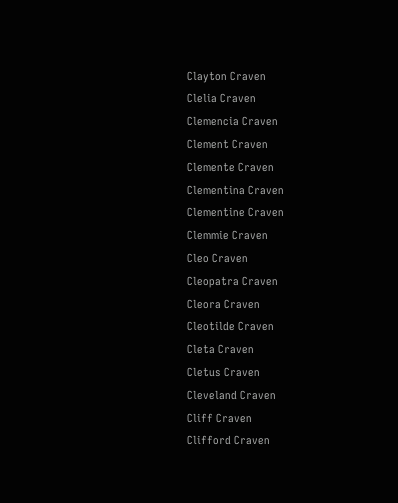Clayton Craven
Clelia Craven
Clemencia Craven
Clement Craven
Clemente Craven
Clementina Craven
Clementine Craven
Clemmie Craven
Cleo Craven
Cleopatra Craven
Cleora Craven
Cleotilde Craven
Cleta Craven
Cletus Craven
Cleveland Craven
Cliff Craven
Clifford Craven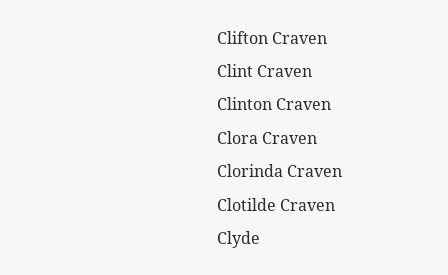Clifton Craven
Clint Craven
Clinton Craven
Clora Craven
Clorinda Craven
Clotilde Craven
Clyde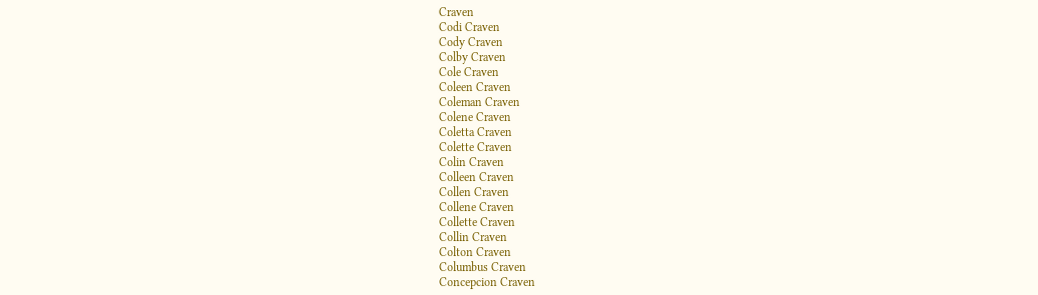Craven
Codi Craven
Cody Craven
Colby Craven
Cole Craven
Coleen Craven
Coleman Craven
Colene Craven
Coletta Craven
Colette Craven
Colin Craven
Colleen Craven
Collen Craven
Collene Craven
Collette Craven
Collin Craven
Colton Craven
Columbus Craven
Concepcion Craven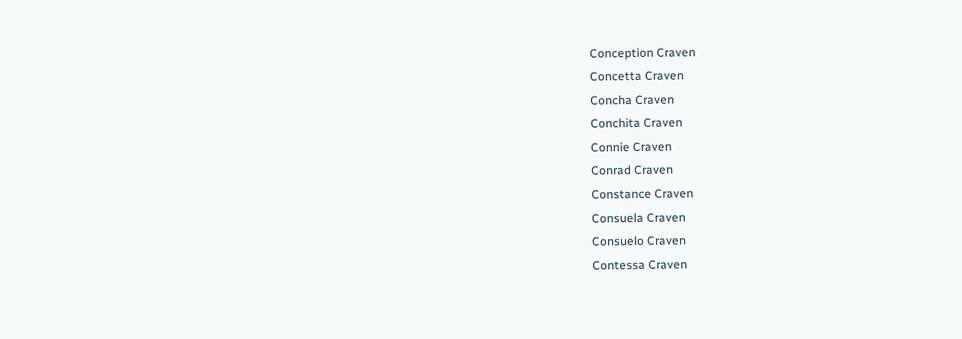Conception Craven
Concetta Craven
Concha Craven
Conchita Craven
Connie Craven
Conrad Craven
Constance Craven
Consuela Craven
Consuelo Craven
Contessa Craven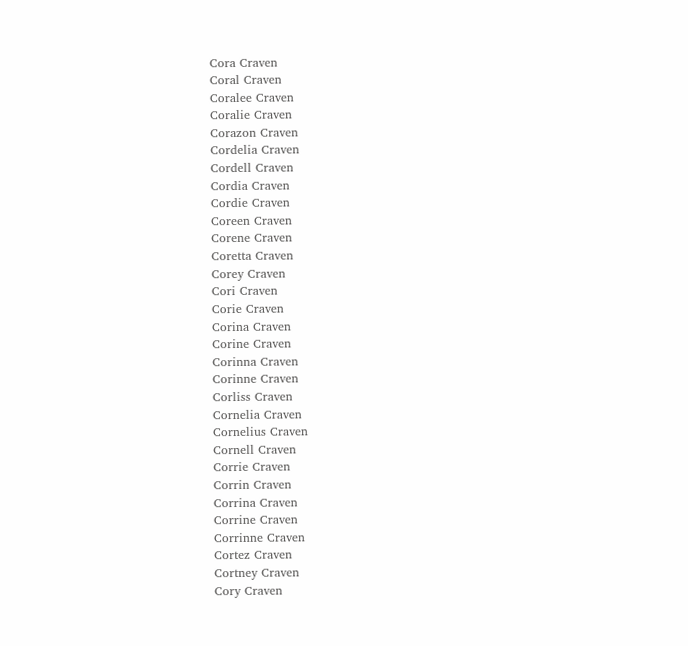Cora Craven
Coral Craven
Coralee Craven
Coralie Craven
Corazon Craven
Cordelia Craven
Cordell Craven
Cordia Craven
Cordie Craven
Coreen Craven
Corene Craven
Coretta Craven
Corey Craven
Cori Craven
Corie Craven
Corina Craven
Corine Craven
Corinna Craven
Corinne Craven
Corliss Craven
Cornelia Craven
Cornelius Craven
Cornell Craven
Corrie Craven
Corrin Craven
Corrina Craven
Corrine Craven
Corrinne Craven
Cortez Craven
Cortney Craven
Cory Craven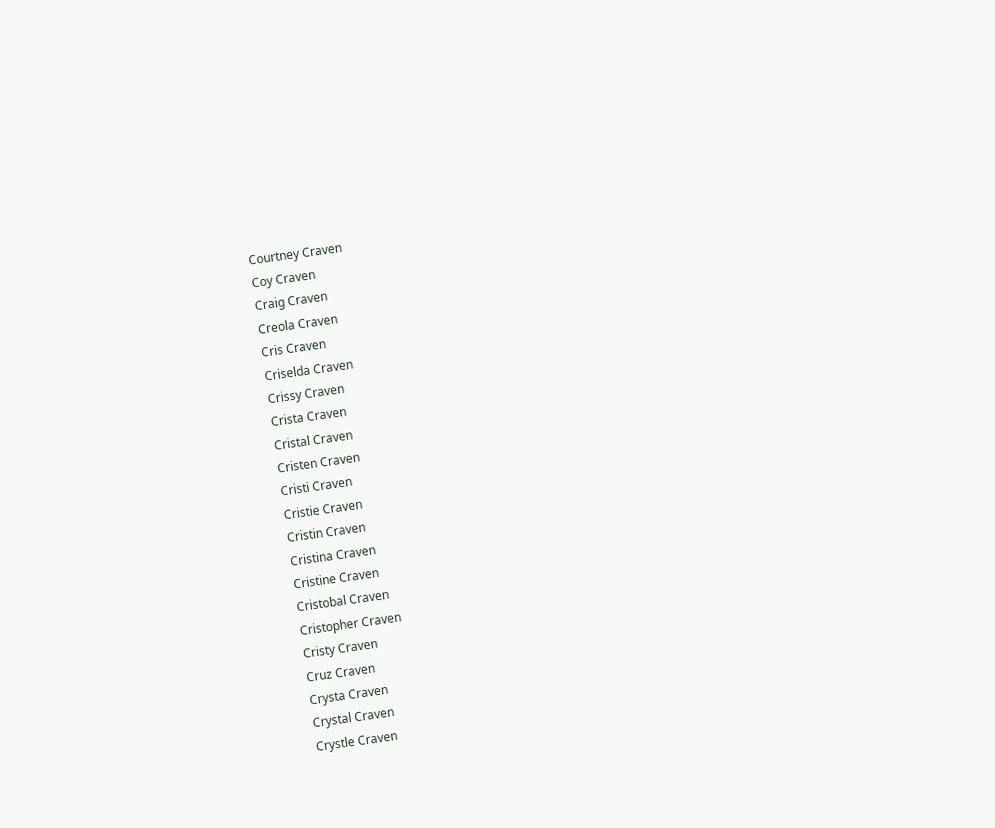Courtney Craven
Coy Craven
Craig Craven
Creola Craven
Cris Craven
Criselda Craven
Crissy Craven
Crista Craven
Cristal Craven
Cristen Craven
Cristi Craven
Cristie Craven
Cristin Craven
Cristina Craven
Cristine Craven
Cristobal Craven
Cristopher Craven
Cristy Craven
Cruz Craven
Crysta Craven
Crystal Craven
Crystle Craven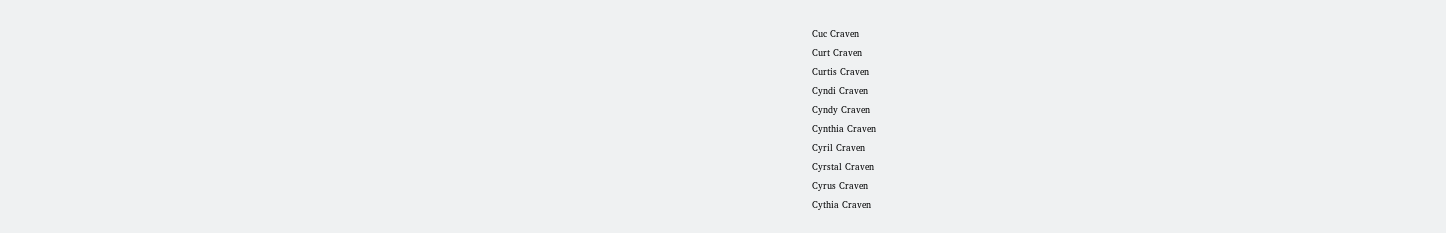Cuc Craven
Curt Craven
Curtis Craven
Cyndi Craven
Cyndy Craven
Cynthia Craven
Cyril Craven
Cyrstal Craven
Cyrus Craven
Cythia Craven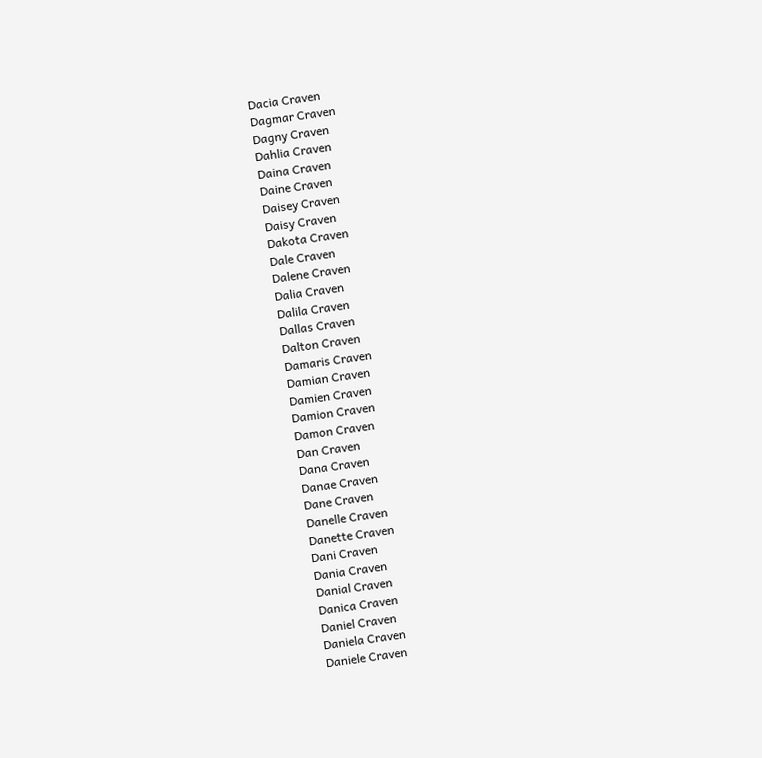Dacia Craven
Dagmar Craven
Dagny Craven
Dahlia Craven
Daina Craven
Daine Craven
Daisey Craven
Daisy Craven
Dakota Craven
Dale Craven
Dalene Craven
Dalia Craven
Dalila Craven
Dallas Craven
Dalton Craven
Damaris Craven
Damian Craven
Damien Craven
Damion Craven
Damon Craven
Dan Craven
Dana Craven
Danae Craven
Dane Craven
Danelle Craven
Danette Craven
Dani Craven
Dania Craven
Danial Craven
Danica Craven
Daniel Craven
Daniela Craven
Daniele Craven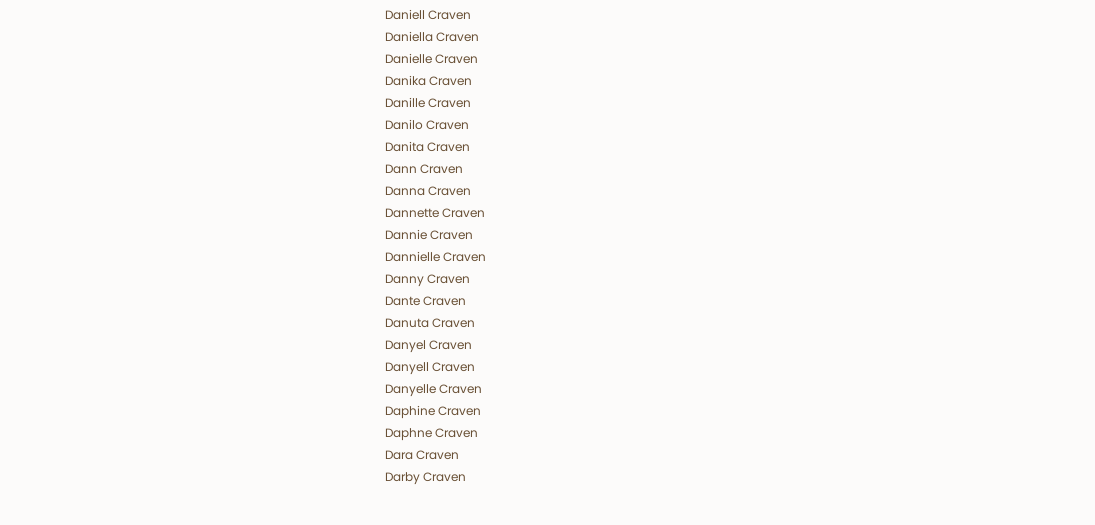Daniell Craven
Daniella Craven
Danielle Craven
Danika Craven
Danille Craven
Danilo Craven
Danita Craven
Dann Craven
Danna Craven
Dannette Craven
Dannie Craven
Dannielle Craven
Danny Craven
Dante Craven
Danuta Craven
Danyel Craven
Danyell Craven
Danyelle Craven
Daphine Craven
Daphne Craven
Dara Craven
Darby Craven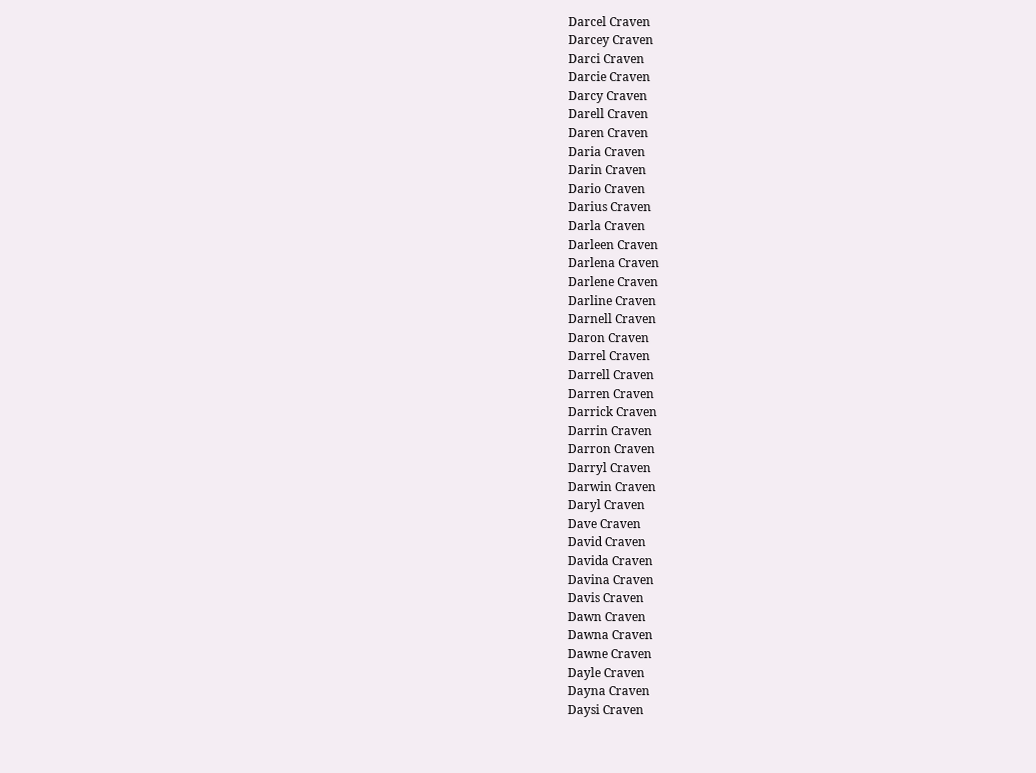Darcel Craven
Darcey Craven
Darci Craven
Darcie Craven
Darcy Craven
Darell Craven
Daren Craven
Daria Craven
Darin Craven
Dario Craven
Darius Craven
Darla Craven
Darleen Craven
Darlena Craven
Darlene Craven
Darline Craven
Darnell Craven
Daron Craven
Darrel Craven
Darrell Craven
Darren Craven
Darrick Craven
Darrin Craven
Darron Craven
Darryl Craven
Darwin Craven
Daryl Craven
Dave Craven
David Craven
Davida Craven
Davina Craven
Davis Craven
Dawn Craven
Dawna Craven
Dawne Craven
Dayle Craven
Dayna Craven
Daysi Craven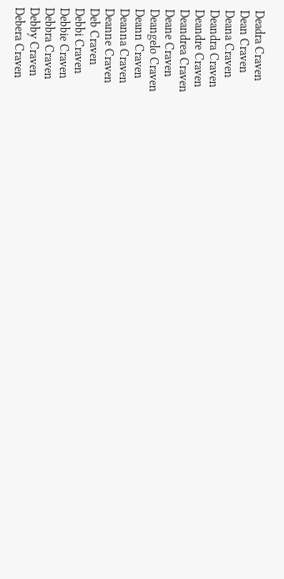Deadra Craven
Dean Craven
Deana Craven
Deandra Craven
Deandre Craven
Deandrea Craven
Deane Craven
Deangelo Craven
Deann Craven
Deanna Craven
Deanne Craven
Deb Craven
Debbi Craven
Debbie Craven
Debbra Craven
Debby Craven
Debera Craven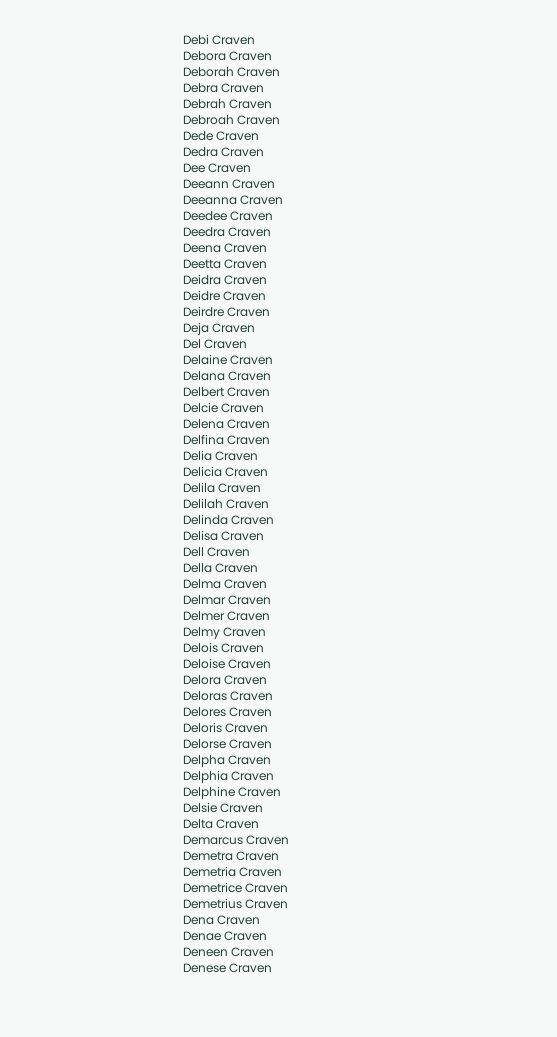Debi Craven
Debora Craven
Deborah Craven
Debra Craven
Debrah Craven
Debroah Craven
Dede Craven
Dedra Craven
Dee Craven
Deeann Craven
Deeanna Craven
Deedee Craven
Deedra Craven
Deena Craven
Deetta Craven
Deidra Craven
Deidre Craven
Deirdre Craven
Deja Craven
Del Craven
Delaine Craven
Delana Craven
Delbert Craven
Delcie Craven
Delena Craven
Delfina Craven
Delia Craven
Delicia Craven
Delila Craven
Delilah Craven
Delinda Craven
Delisa Craven
Dell Craven
Della Craven
Delma Craven
Delmar Craven
Delmer Craven
Delmy Craven
Delois Craven
Deloise Craven
Delora Craven
Deloras Craven
Delores Craven
Deloris Craven
Delorse Craven
Delpha Craven
Delphia Craven
Delphine Craven
Delsie Craven
Delta Craven
Demarcus Craven
Demetra Craven
Demetria Craven
Demetrice Craven
Demetrius Craven
Dena Craven
Denae Craven
Deneen Craven
Denese Craven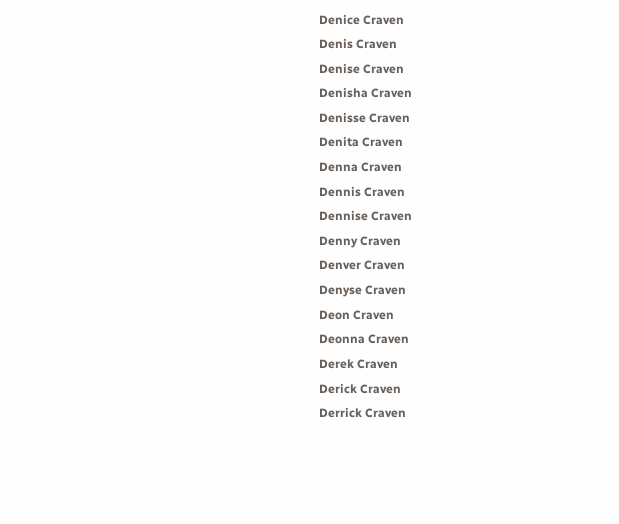Denice Craven
Denis Craven
Denise Craven
Denisha Craven
Denisse Craven
Denita Craven
Denna Craven
Dennis Craven
Dennise Craven
Denny Craven
Denver Craven
Denyse Craven
Deon Craven
Deonna Craven
Derek Craven
Derick Craven
Derrick Craven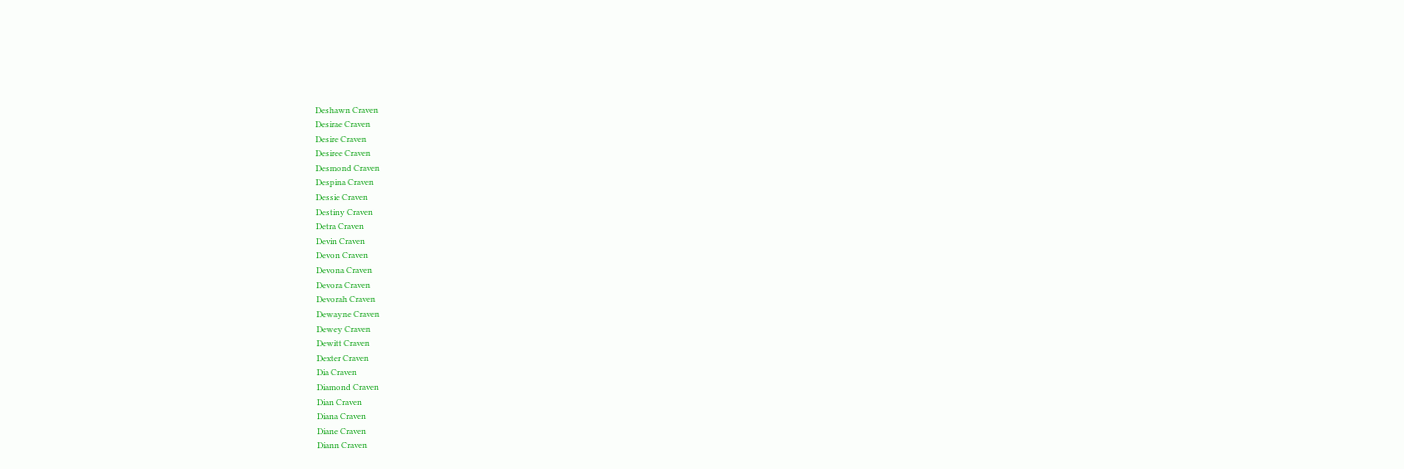Deshawn Craven
Desirae Craven
Desire Craven
Desiree Craven
Desmond Craven
Despina Craven
Dessie Craven
Destiny Craven
Detra Craven
Devin Craven
Devon Craven
Devona Craven
Devora Craven
Devorah Craven
Dewayne Craven
Dewey Craven
Dewitt Craven
Dexter Craven
Dia Craven
Diamond Craven
Dian Craven
Diana Craven
Diane Craven
Diann Craven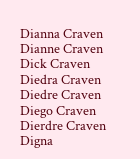Dianna Craven
Dianne Craven
Dick Craven
Diedra Craven
Diedre Craven
Diego Craven
Dierdre Craven
Digna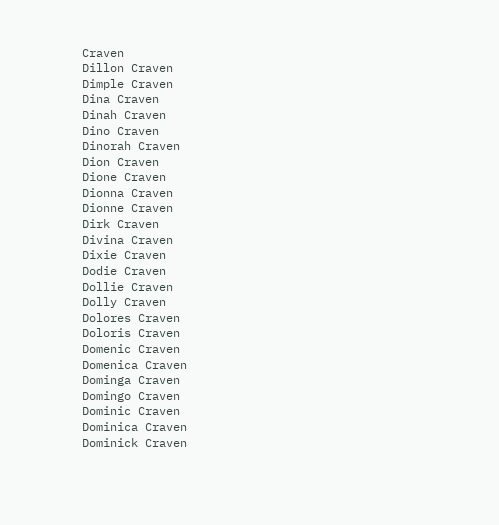Craven
Dillon Craven
Dimple Craven
Dina Craven
Dinah Craven
Dino Craven
Dinorah Craven
Dion Craven
Dione Craven
Dionna Craven
Dionne Craven
Dirk Craven
Divina Craven
Dixie Craven
Dodie Craven
Dollie Craven
Dolly Craven
Dolores Craven
Doloris Craven
Domenic Craven
Domenica Craven
Dominga Craven
Domingo Craven
Dominic Craven
Dominica Craven
Dominick Craven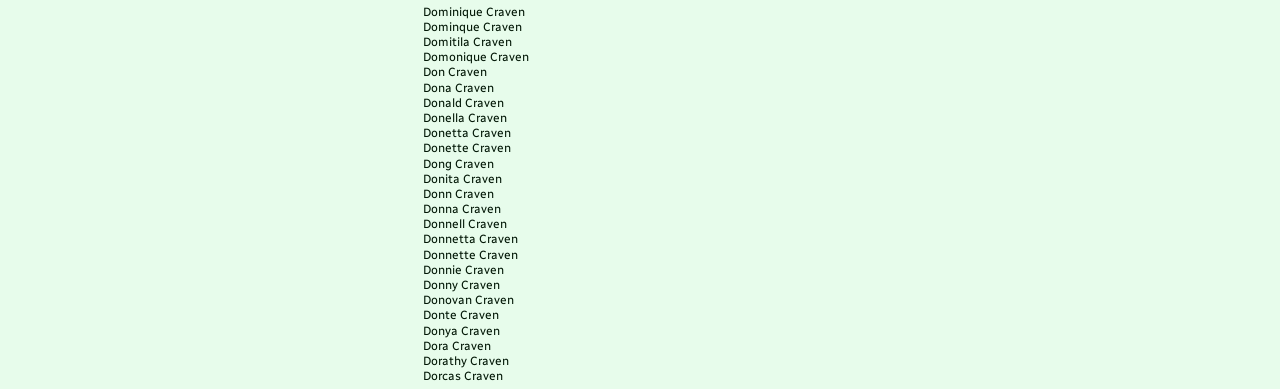Dominique Craven
Dominque Craven
Domitila Craven
Domonique Craven
Don Craven
Dona Craven
Donald Craven
Donella Craven
Donetta Craven
Donette Craven
Dong Craven
Donita Craven
Donn Craven
Donna Craven
Donnell Craven
Donnetta Craven
Donnette Craven
Donnie Craven
Donny Craven
Donovan Craven
Donte Craven
Donya Craven
Dora Craven
Dorathy Craven
Dorcas Craven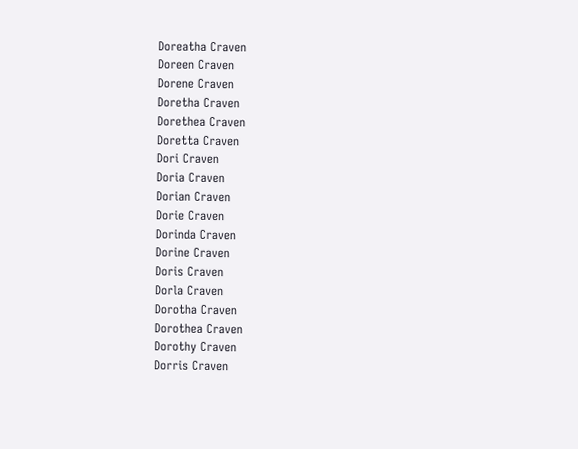Doreatha Craven
Doreen Craven
Dorene Craven
Doretha Craven
Dorethea Craven
Doretta Craven
Dori Craven
Doria Craven
Dorian Craven
Dorie Craven
Dorinda Craven
Dorine Craven
Doris Craven
Dorla Craven
Dorotha Craven
Dorothea Craven
Dorothy Craven
Dorris Craven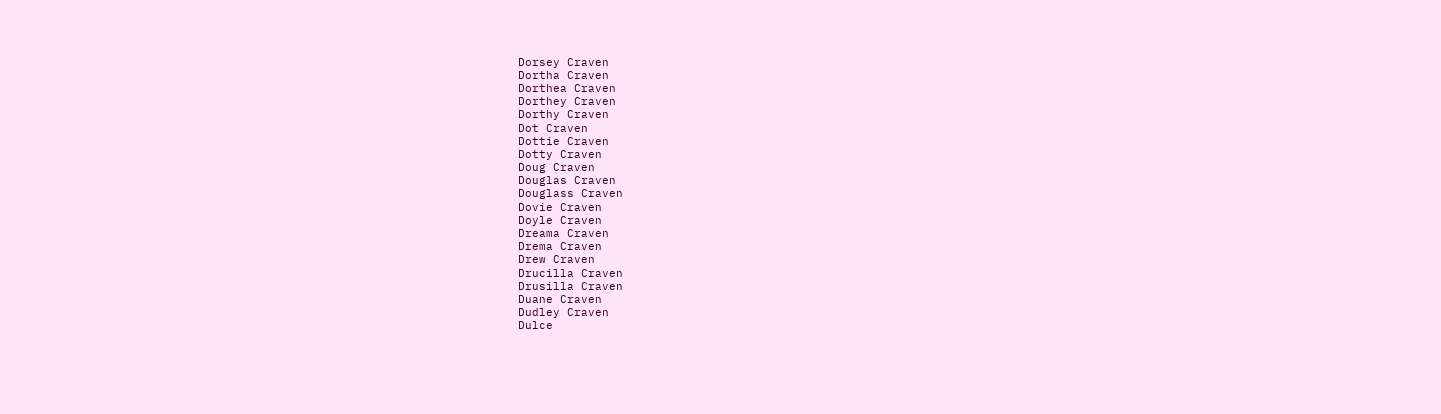Dorsey Craven
Dortha Craven
Dorthea Craven
Dorthey Craven
Dorthy Craven
Dot Craven
Dottie Craven
Dotty Craven
Doug Craven
Douglas Craven
Douglass Craven
Dovie Craven
Doyle Craven
Dreama Craven
Drema Craven
Drew Craven
Drucilla Craven
Drusilla Craven
Duane Craven
Dudley Craven
Dulce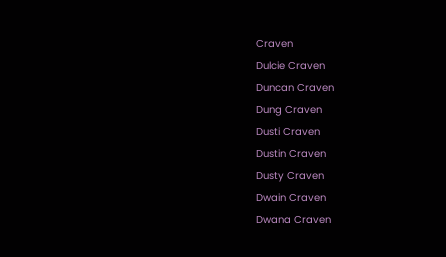Craven
Dulcie Craven
Duncan Craven
Dung Craven
Dusti Craven
Dustin Craven
Dusty Craven
Dwain Craven
Dwana Craven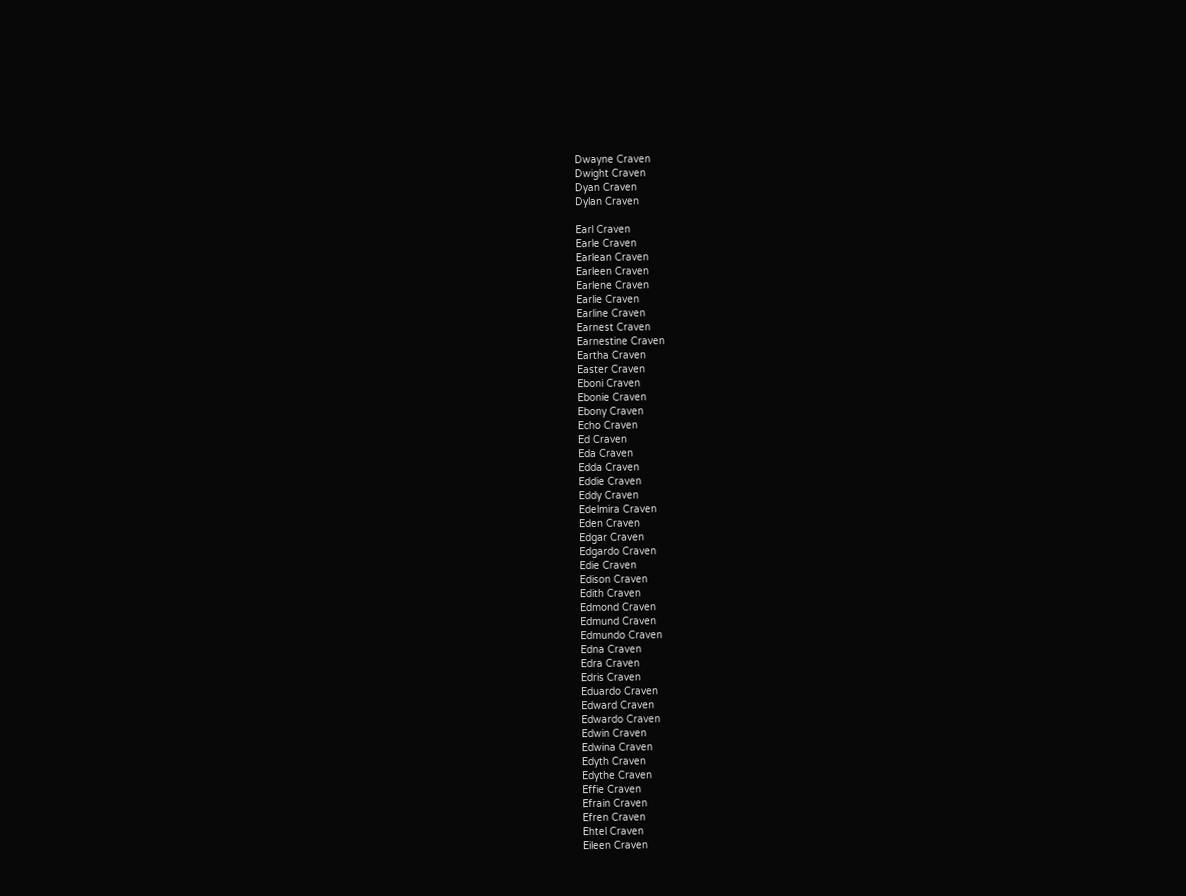Dwayne Craven
Dwight Craven
Dyan Craven
Dylan Craven

Earl Craven
Earle Craven
Earlean Craven
Earleen Craven
Earlene Craven
Earlie Craven
Earline Craven
Earnest Craven
Earnestine Craven
Eartha Craven
Easter Craven
Eboni Craven
Ebonie Craven
Ebony Craven
Echo Craven
Ed Craven
Eda Craven
Edda Craven
Eddie Craven
Eddy Craven
Edelmira Craven
Eden Craven
Edgar Craven
Edgardo Craven
Edie Craven
Edison Craven
Edith Craven
Edmond Craven
Edmund Craven
Edmundo Craven
Edna Craven
Edra Craven
Edris Craven
Eduardo Craven
Edward Craven
Edwardo Craven
Edwin Craven
Edwina Craven
Edyth Craven
Edythe Craven
Effie Craven
Efrain Craven
Efren Craven
Ehtel Craven
Eileen Craven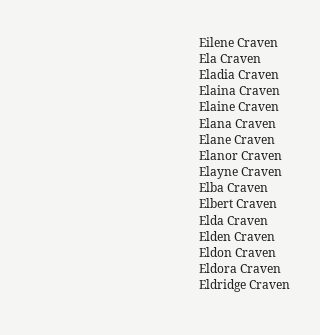Eilene Craven
Ela Craven
Eladia Craven
Elaina Craven
Elaine Craven
Elana Craven
Elane Craven
Elanor Craven
Elayne Craven
Elba Craven
Elbert Craven
Elda Craven
Elden Craven
Eldon Craven
Eldora Craven
Eldridge Craven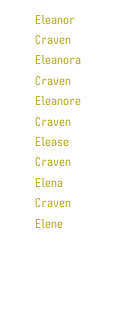Eleanor Craven
Eleanora Craven
Eleanore Craven
Elease Craven
Elena Craven
Elene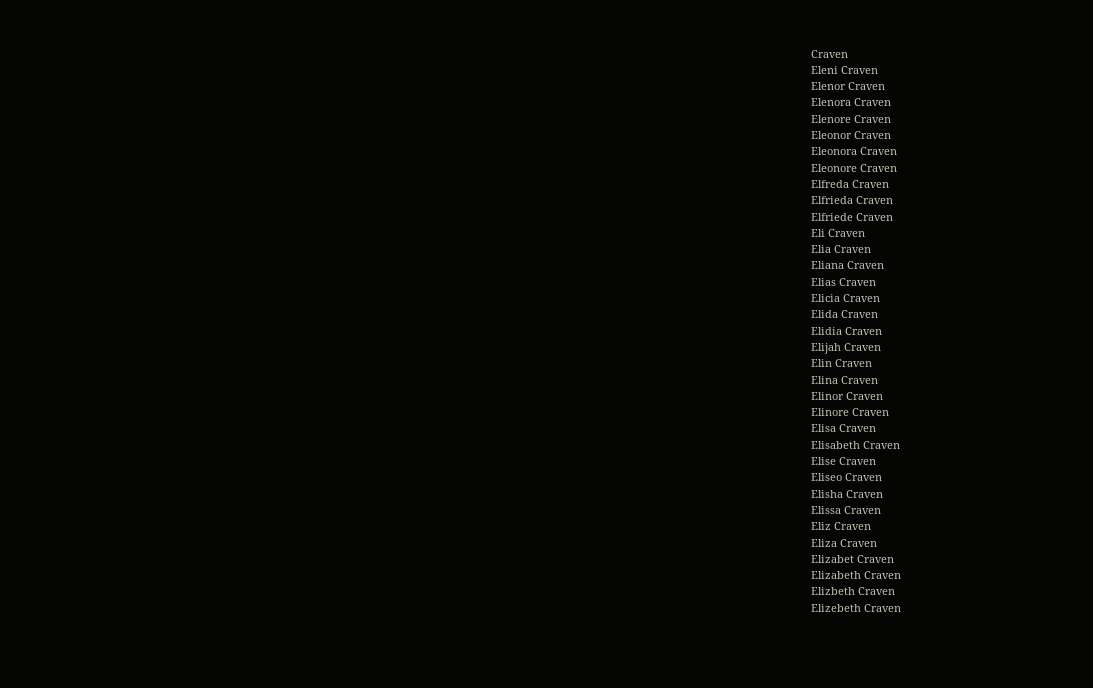Craven
Eleni Craven
Elenor Craven
Elenora Craven
Elenore Craven
Eleonor Craven
Eleonora Craven
Eleonore Craven
Elfreda Craven
Elfrieda Craven
Elfriede Craven
Eli Craven
Elia Craven
Eliana Craven
Elias Craven
Elicia Craven
Elida Craven
Elidia Craven
Elijah Craven
Elin Craven
Elina Craven
Elinor Craven
Elinore Craven
Elisa Craven
Elisabeth Craven
Elise Craven
Eliseo Craven
Elisha Craven
Elissa Craven
Eliz Craven
Eliza Craven
Elizabet Craven
Elizabeth Craven
Elizbeth Craven
Elizebeth Craven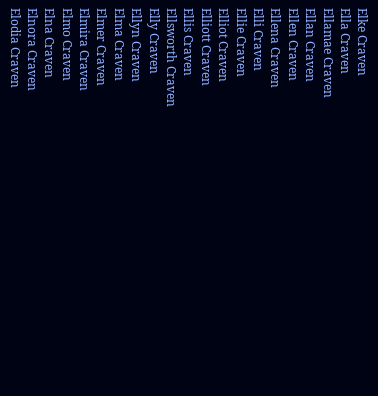Elke Craven
Ella Craven
Ellamae Craven
Ellan Craven
Ellen Craven
Ellena Craven
Elli Craven
Ellie Craven
Elliot Craven
Elliott Craven
Ellis Craven
Ellsworth Craven
Elly Craven
Ellyn Craven
Elma Craven
Elmer Craven
Elmira Craven
Elmo Craven
Elna Craven
Elnora Craven
Elodia Craven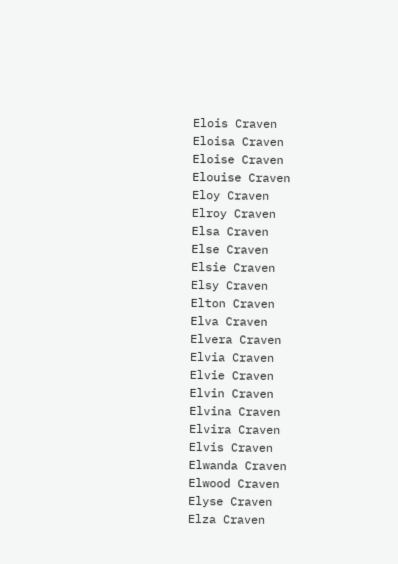Elois Craven
Eloisa Craven
Eloise Craven
Elouise Craven
Eloy Craven
Elroy Craven
Elsa Craven
Else Craven
Elsie Craven
Elsy Craven
Elton Craven
Elva Craven
Elvera Craven
Elvia Craven
Elvie Craven
Elvin Craven
Elvina Craven
Elvira Craven
Elvis Craven
Elwanda Craven
Elwood Craven
Elyse Craven
Elza Craven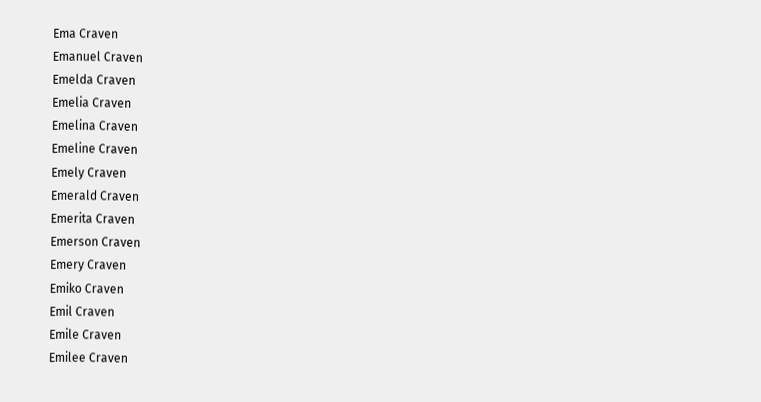Ema Craven
Emanuel Craven
Emelda Craven
Emelia Craven
Emelina Craven
Emeline Craven
Emely Craven
Emerald Craven
Emerita Craven
Emerson Craven
Emery Craven
Emiko Craven
Emil Craven
Emile Craven
Emilee Craven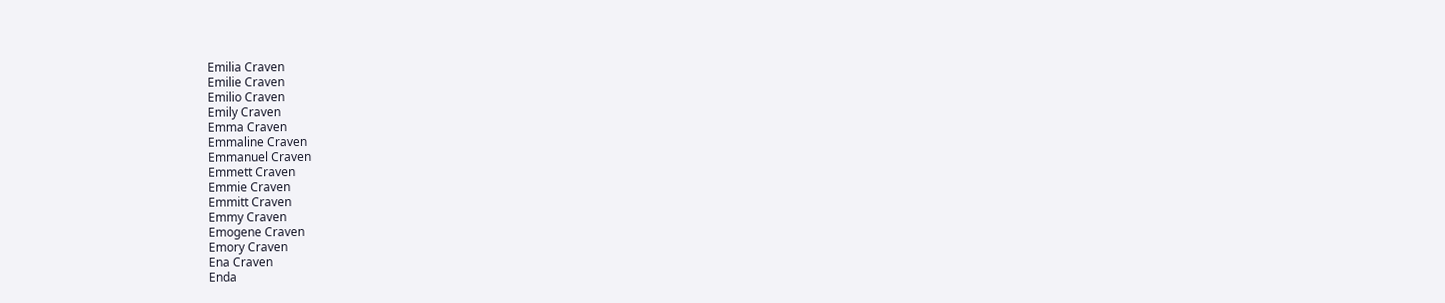Emilia Craven
Emilie Craven
Emilio Craven
Emily Craven
Emma Craven
Emmaline Craven
Emmanuel Craven
Emmett Craven
Emmie Craven
Emmitt Craven
Emmy Craven
Emogene Craven
Emory Craven
Ena Craven
Enda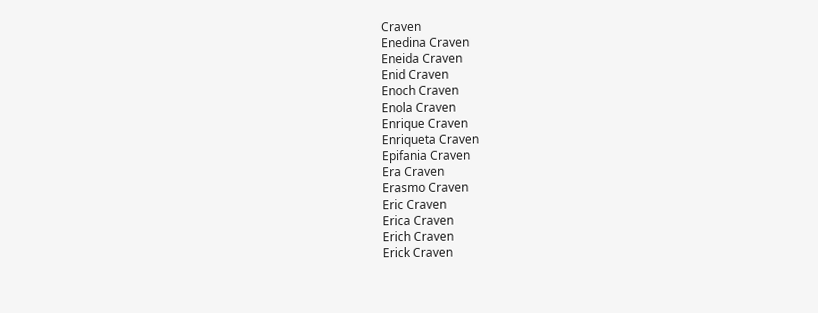Craven
Enedina Craven
Eneida Craven
Enid Craven
Enoch Craven
Enola Craven
Enrique Craven
Enriqueta Craven
Epifania Craven
Era Craven
Erasmo Craven
Eric Craven
Erica Craven
Erich Craven
Erick Craven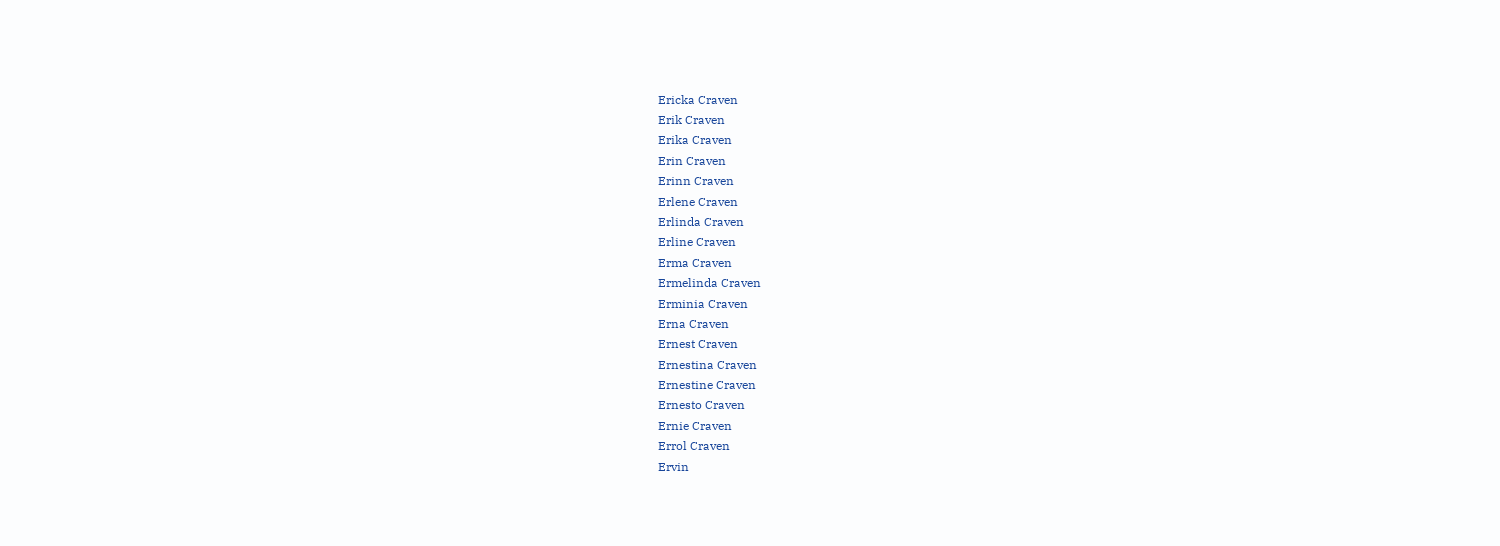Ericka Craven
Erik Craven
Erika Craven
Erin Craven
Erinn Craven
Erlene Craven
Erlinda Craven
Erline Craven
Erma Craven
Ermelinda Craven
Erminia Craven
Erna Craven
Ernest Craven
Ernestina Craven
Ernestine Craven
Ernesto Craven
Ernie Craven
Errol Craven
Ervin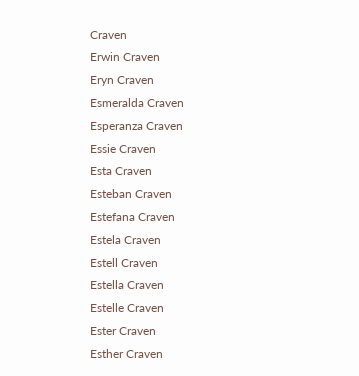Craven
Erwin Craven
Eryn Craven
Esmeralda Craven
Esperanza Craven
Essie Craven
Esta Craven
Esteban Craven
Estefana Craven
Estela Craven
Estell Craven
Estella Craven
Estelle Craven
Ester Craven
Esther Craven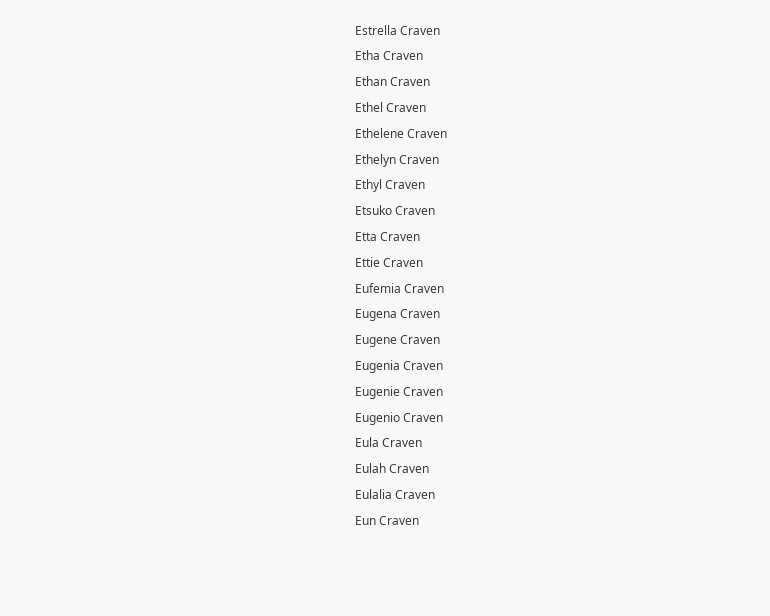Estrella Craven
Etha Craven
Ethan Craven
Ethel Craven
Ethelene Craven
Ethelyn Craven
Ethyl Craven
Etsuko Craven
Etta Craven
Ettie Craven
Eufemia Craven
Eugena Craven
Eugene Craven
Eugenia Craven
Eugenie Craven
Eugenio Craven
Eula Craven
Eulah Craven
Eulalia Craven
Eun Craven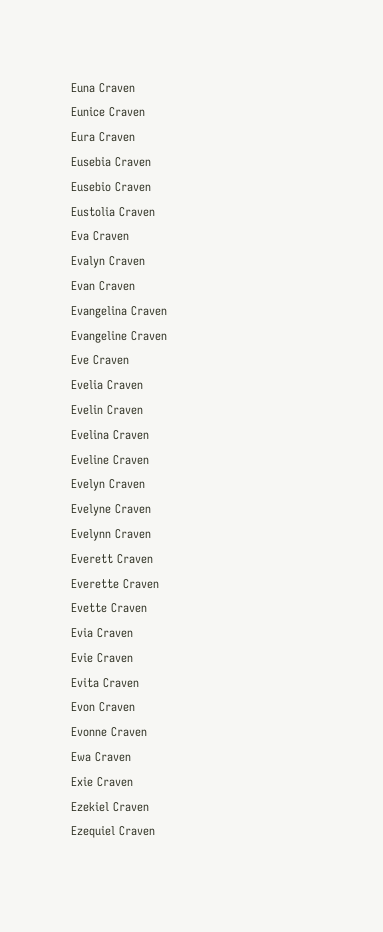Euna Craven
Eunice Craven
Eura Craven
Eusebia Craven
Eusebio Craven
Eustolia Craven
Eva Craven
Evalyn Craven
Evan Craven
Evangelina Craven
Evangeline Craven
Eve Craven
Evelia Craven
Evelin Craven
Evelina Craven
Eveline Craven
Evelyn Craven
Evelyne Craven
Evelynn Craven
Everett Craven
Everette Craven
Evette Craven
Evia Craven
Evie Craven
Evita Craven
Evon Craven
Evonne Craven
Ewa Craven
Exie Craven
Ezekiel Craven
Ezequiel Craven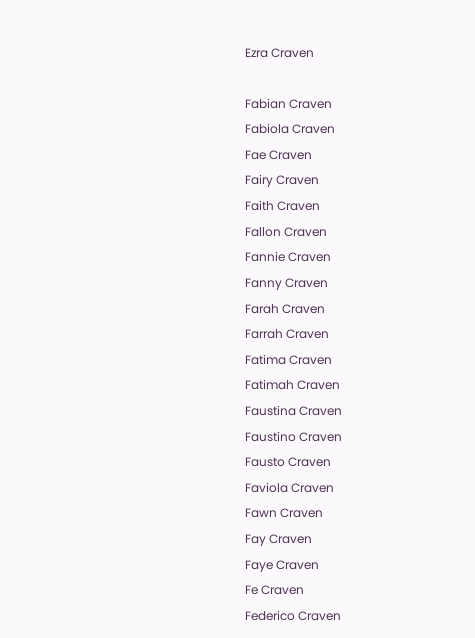Ezra Craven

Fabian Craven
Fabiola Craven
Fae Craven
Fairy Craven
Faith Craven
Fallon Craven
Fannie Craven
Fanny Craven
Farah Craven
Farrah Craven
Fatima Craven
Fatimah Craven
Faustina Craven
Faustino Craven
Fausto Craven
Faviola Craven
Fawn Craven
Fay Craven
Faye Craven
Fe Craven
Federico Craven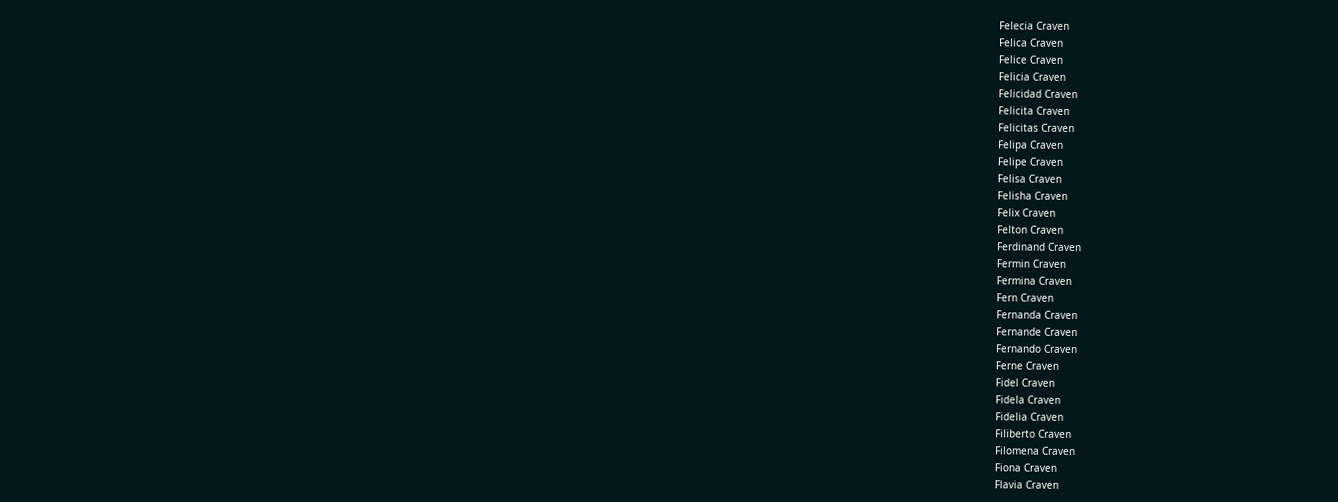Felecia Craven
Felica Craven
Felice Craven
Felicia Craven
Felicidad Craven
Felicita Craven
Felicitas Craven
Felipa Craven
Felipe Craven
Felisa Craven
Felisha Craven
Felix Craven
Felton Craven
Ferdinand Craven
Fermin Craven
Fermina Craven
Fern Craven
Fernanda Craven
Fernande Craven
Fernando Craven
Ferne Craven
Fidel Craven
Fidela Craven
Fidelia Craven
Filiberto Craven
Filomena Craven
Fiona Craven
Flavia Craven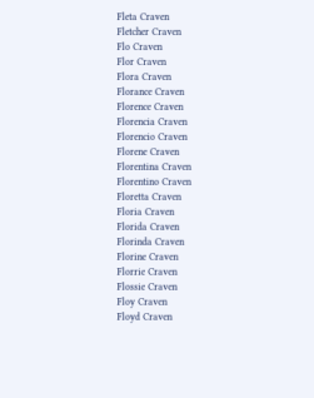Fleta Craven
Fletcher Craven
Flo Craven
Flor Craven
Flora Craven
Florance Craven
Florence Craven
Florencia Craven
Florencio Craven
Florene Craven
Florentina Craven
Florentino Craven
Floretta Craven
Floria Craven
Florida Craven
Florinda Craven
Florine Craven
Florrie Craven
Flossie Craven
Floy Craven
Floyd Craven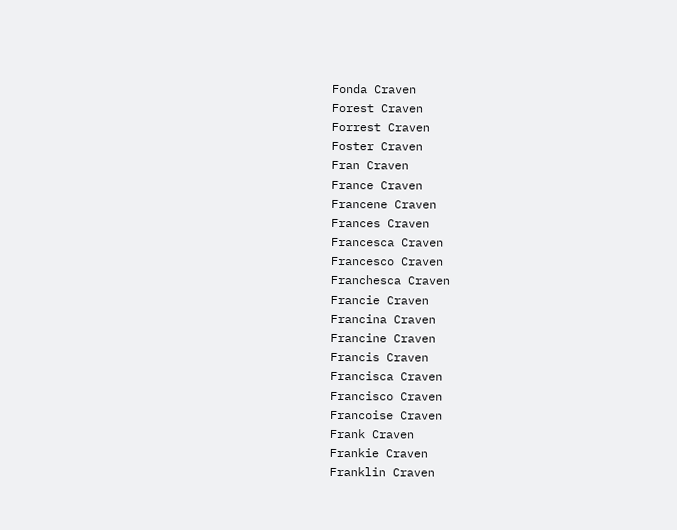Fonda Craven
Forest Craven
Forrest Craven
Foster Craven
Fran Craven
France Craven
Francene Craven
Frances Craven
Francesca Craven
Francesco Craven
Franchesca Craven
Francie Craven
Francina Craven
Francine Craven
Francis Craven
Francisca Craven
Francisco Craven
Francoise Craven
Frank Craven
Frankie Craven
Franklin Craven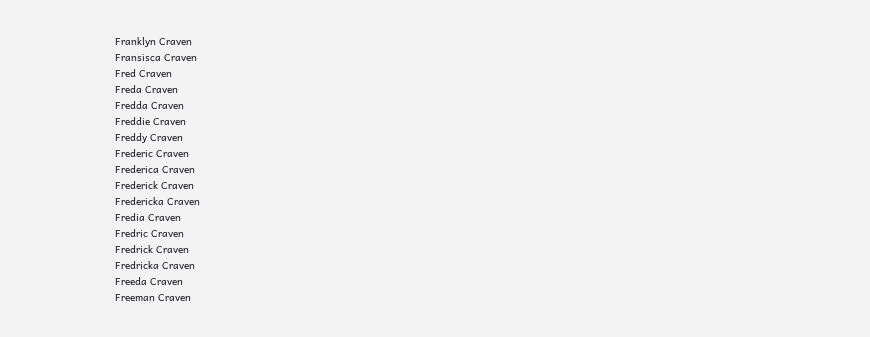Franklyn Craven
Fransisca Craven
Fred Craven
Freda Craven
Fredda Craven
Freddie Craven
Freddy Craven
Frederic Craven
Frederica Craven
Frederick Craven
Fredericka Craven
Fredia Craven
Fredric Craven
Fredrick Craven
Fredricka Craven
Freeda Craven
Freeman Craven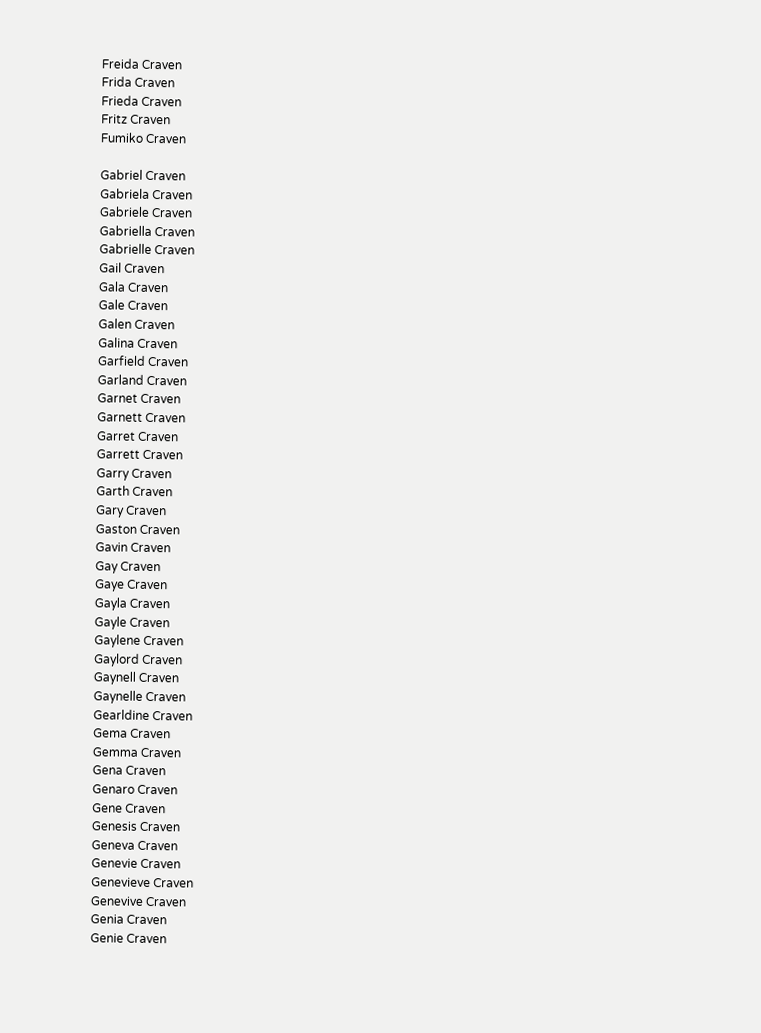Freida Craven
Frida Craven
Frieda Craven
Fritz Craven
Fumiko Craven

Gabriel Craven
Gabriela Craven
Gabriele Craven
Gabriella Craven
Gabrielle Craven
Gail Craven
Gala Craven
Gale Craven
Galen Craven
Galina Craven
Garfield Craven
Garland Craven
Garnet Craven
Garnett Craven
Garret Craven
Garrett Craven
Garry Craven
Garth Craven
Gary Craven
Gaston Craven
Gavin Craven
Gay Craven
Gaye Craven
Gayla Craven
Gayle Craven
Gaylene Craven
Gaylord Craven
Gaynell Craven
Gaynelle Craven
Gearldine Craven
Gema Craven
Gemma Craven
Gena Craven
Genaro Craven
Gene Craven
Genesis Craven
Geneva Craven
Genevie Craven
Genevieve Craven
Genevive Craven
Genia Craven
Genie Craven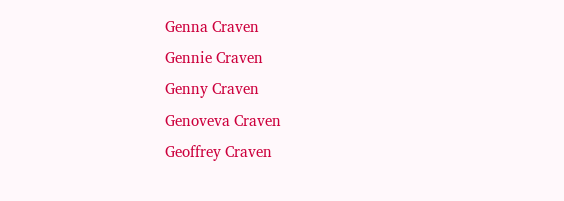Genna Craven
Gennie Craven
Genny Craven
Genoveva Craven
Geoffrey Craven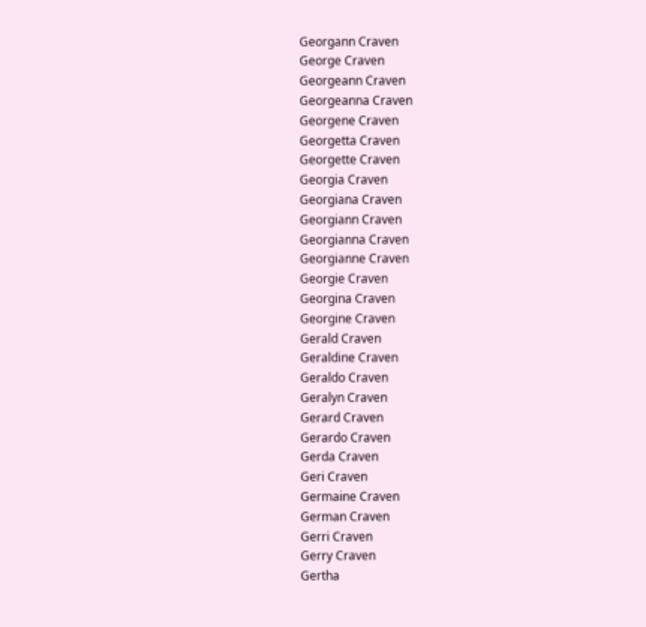Georgann Craven
George Craven
Georgeann Craven
Georgeanna Craven
Georgene Craven
Georgetta Craven
Georgette Craven
Georgia Craven
Georgiana Craven
Georgiann Craven
Georgianna Craven
Georgianne Craven
Georgie Craven
Georgina Craven
Georgine Craven
Gerald Craven
Geraldine Craven
Geraldo Craven
Geralyn Craven
Gerard Craven
Gerardo Craven
Gerda Craven
Geri Craven
Germaine Craven
German Craven
Gerri Craven
Gerry Craven
Gertha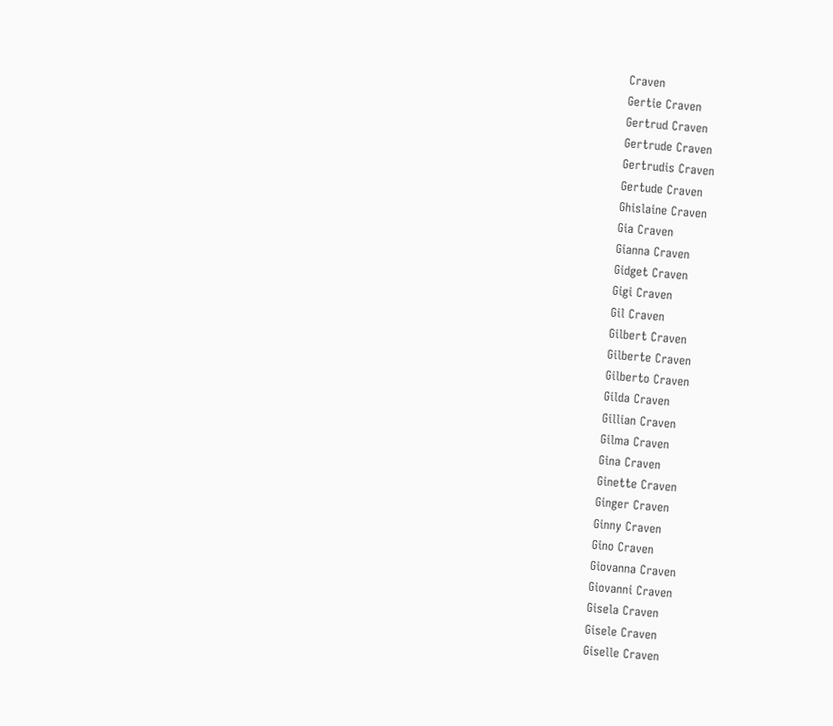Craven
Gertie Craven
Gertrud Craven
Gertrude Craven
Gertrudis Craven
Gertude Craven
Ghislaine Craven
Gia Craven
Gianna Craven
Gidget Craven
Gigi Craven
Gil Craven
Gilbert Craven
Gilberte Craven
Gilberto Craven
Gilda Craven
Gillian Craven
Gilma Craven
Gina Craven
Ginette Craven
Ginger Craven
Ginny Craven
Gino Craven
Giovanna Craven
Giovanni Craven
Gisela Craven
Gisele Craven
Giselle Craven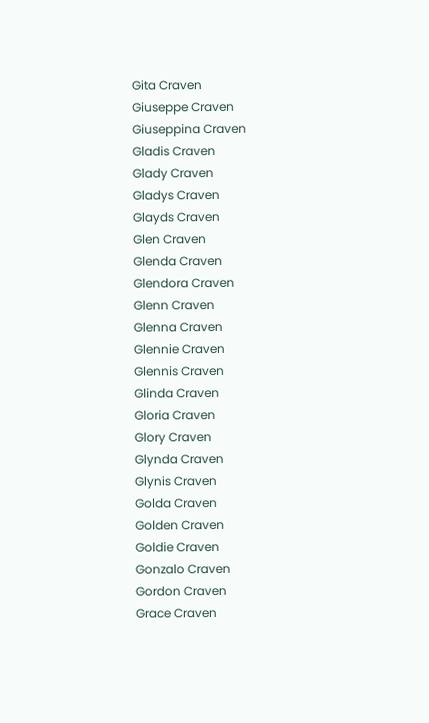Gita Craven
Giuseppe Craven
Giuseppina Craven
Gladis Craven
Glady Craven
Gladys Craven
Glayds Craven
Glen Craven
Glenda Craven
Glendora Craven
Glenn Craven
Glenna Craven
Glennie Craven
Glennis Craven
Glinda Craven
Gloria Craven
Glory Craven
Glynda Craven
Glynis Craven
Golda Craven
Golden Craven
Goldie Craven
Gonzalo Craven
Gordon Craven
Grace Craven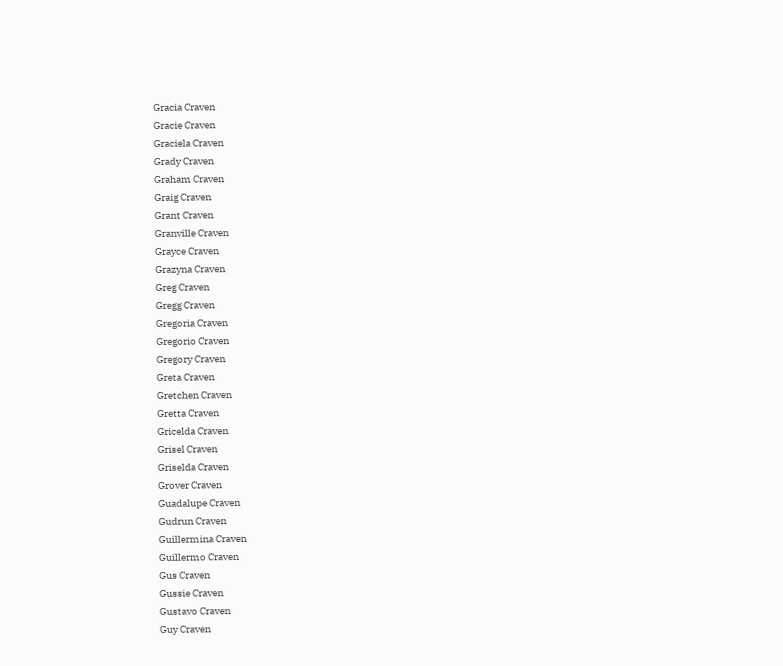Gracia Craven
Gracie Craven
Graciela Craven
Grady Craven
Graham Craven
Graig Craven
Grant Craven
Granville Craven
Grayce Craven
Grazyna Craven
Greg Craven
Gregg Craven
Gregoria Craven
Gregorio Craven
Gregory Craven
Greta Craven
Gretchen Craven
Gretta Craven
Gricelda Craven
Grisel Craven
Griselda Craven
Grover Craven
Guadalupe Craven
Gudrun Craven
Guillermina Craven
Guillermo Craven
Gus Craven
Gussie Craven
Gustavo Craven
Guy Craven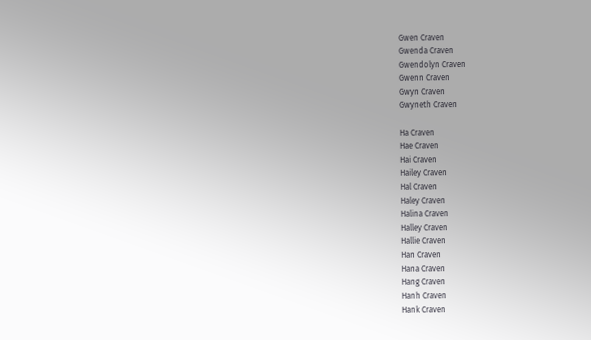Gwen Craven
Gwenda Craven
Gwendolyn Craven
Gwenn Craven
Gwyn Craven
Gwyneth Craven

Ha Craven
Hae Craven
Hai Craven
Hailey Craven
Hal Craven
Haley Craven
Halina Craven
Halley Craven
Hallie Craven
Han Craven
Hana Craven
Hang Craven
Hanh Craven
Hank Craven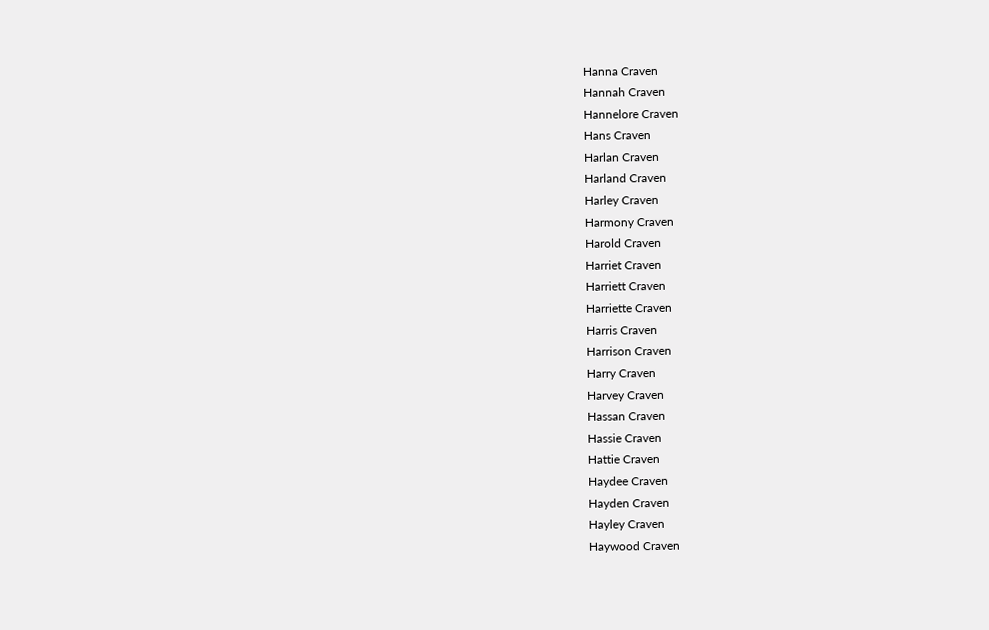Hanna Craven
Hannah Craven
Hannelore Craven
Hans Craven
Harlan Craven
Harland Craven
Harley Craven
Harmony Craven
Harold Craven
Harriet Craven
Harriett Craven
Harriette Craven
Harris Craven
Harrison Craven
Harry Craven
Harvey Craven
Hassan Craven
Hassie Craven
Hattie Craven
Haydee Craven
Hayden Craven
Hayley Craven
Haywood Craven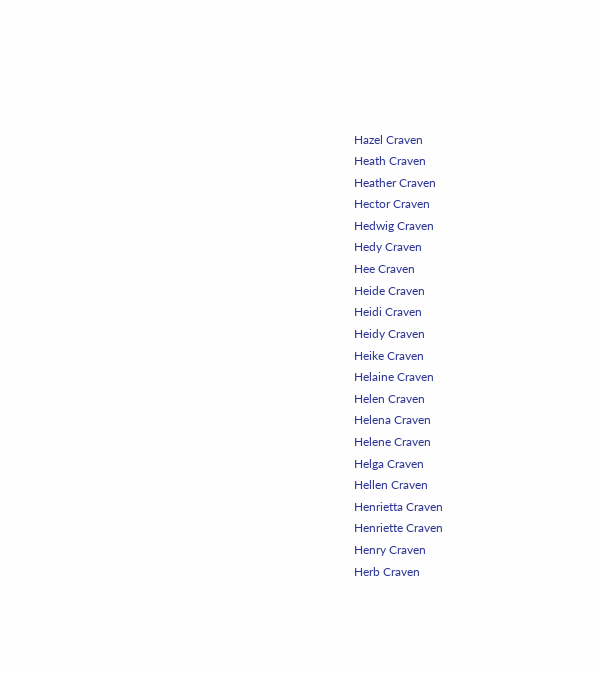Hazel Craven
Heath Craven
Heather Craven
Hector Craven
Hedwig Craven
Hedy Craven
Hee Craven
Heide Craven
Heidi Craven
Heidy Craven
Heike Craven
Helaine Craven
Helen Craven
Helena Craven
Helene Craven
Helga Craven
Hellen Craven
Henrietta Craven
Henriette Craven
Henry Craven
Herb Craven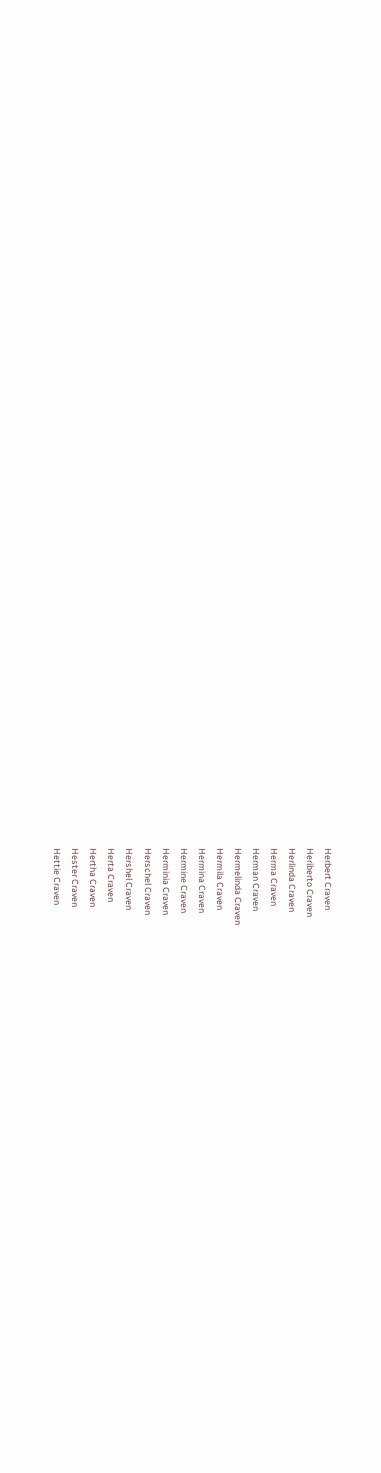Herbert Craven
Heriberto Craven
Herlinda Craven
Herma Craven
Herman Craven
Hermelinda Craven
Hermila Craven
Hermina Craven
Hermine Craven
Herminia Craven
Herschel Craven
Hershel Craven
Herta Craven
Hertha Craven
Hester Craven
Hettie Craven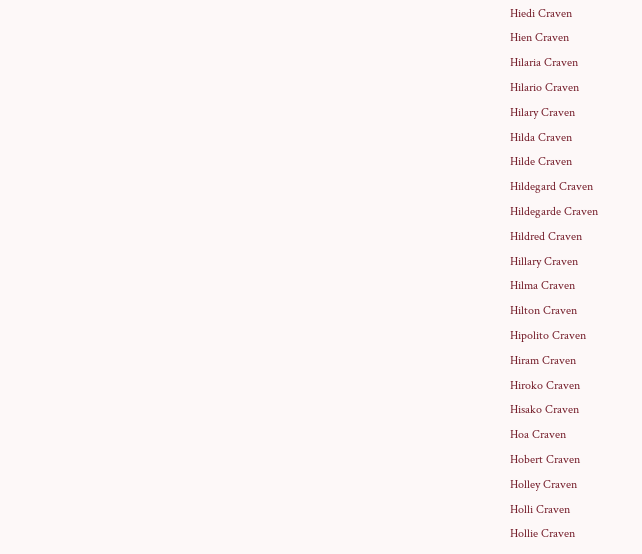Hiedi Craven
Hien Craven
Hilaria Craven
Hilario Craven
Hilary Craven
Hilda Craven
Hilde Craven
Hildegard Craven
Hildegarde Craven
Hildred Craven
Hillary Craven
Hilma Craven
Hilton Craven
Hipolito Craven
Hiram Craven
Hiroko Craven
Hisako Craven
Hoa Craven
Hobert Craven
Holley Craven
Holli Craven
Hollie Craven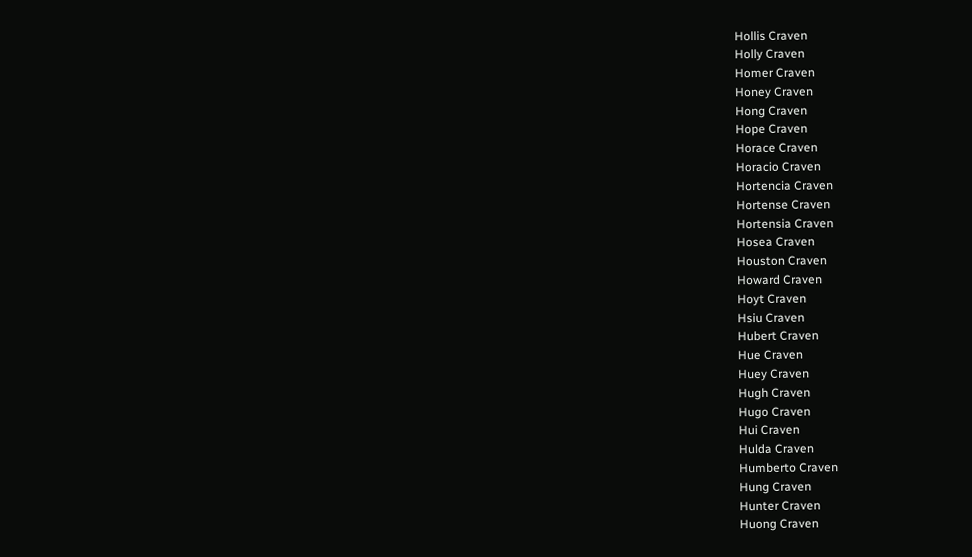Hollis Craven
Holly Craven
Homer Craven
Honey Craven
Hong Craven
Hope Craven
Horace Craven
Horacio Craven
Hortencia Craven
Hortense Craven
Hortensia Craven
Hosea Craven
Houston Craven
Howard Craven
Hoyt Craven
Hsiu Craven
Hubert Craven
Hue Craven
Huey Craven
Hugh Craven
Hugo Craven
Hui Craven
Hulda Craven
Humberto Craven
Hung Craven
Hunter Craven
Huong Craven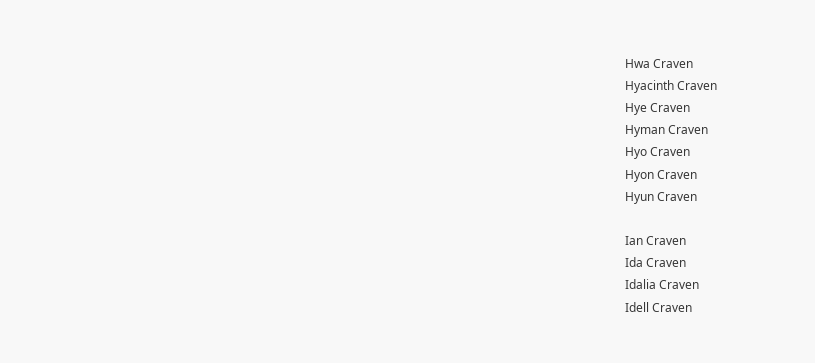Hwa Craven
Hyacinth Craven
Hye Craven
Hyman Craven
Hyo Craven
Hyon Craven
Hyun Craven

Ian Craven
Ida Craven
Idalia Craven
Idell Craven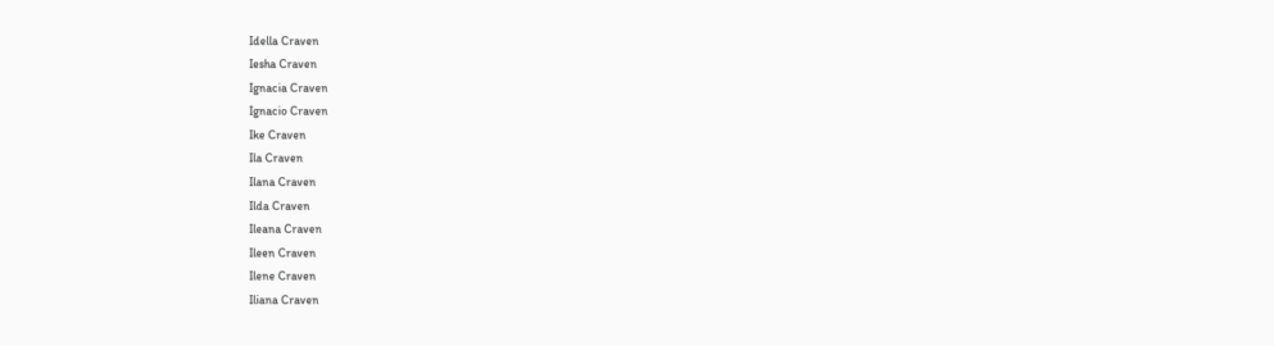Idella Craven
Iesha Craven
Ignacia Craven
Ignacio Craven
Ike Craven
Ila Craven
Ilana Craven
Ilda Craven
Ileana Craven
Ileen Craven
Ilene Craven
Iliana Craven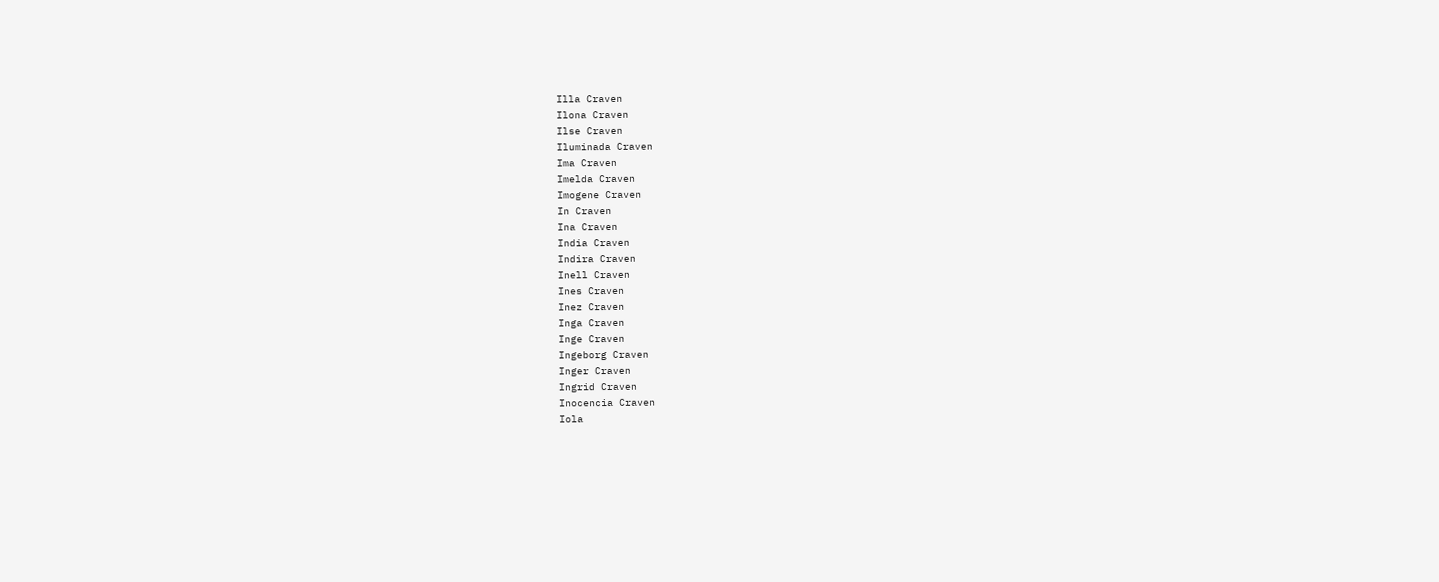Illa Craven
Ilona Craven
Ilse Craven
Iluminada Craven
Ima Craven
Imelda Craven
Imogene Craven
In Craven
Ina Craven
India Craven
Indira Craven
Inell Craven
Ines Craven
Inez Craven
Inga Craven
Inge Craven
Ingeborg Craven
Inger Craven
Ingrid Craven
Inocencia Craven
Iola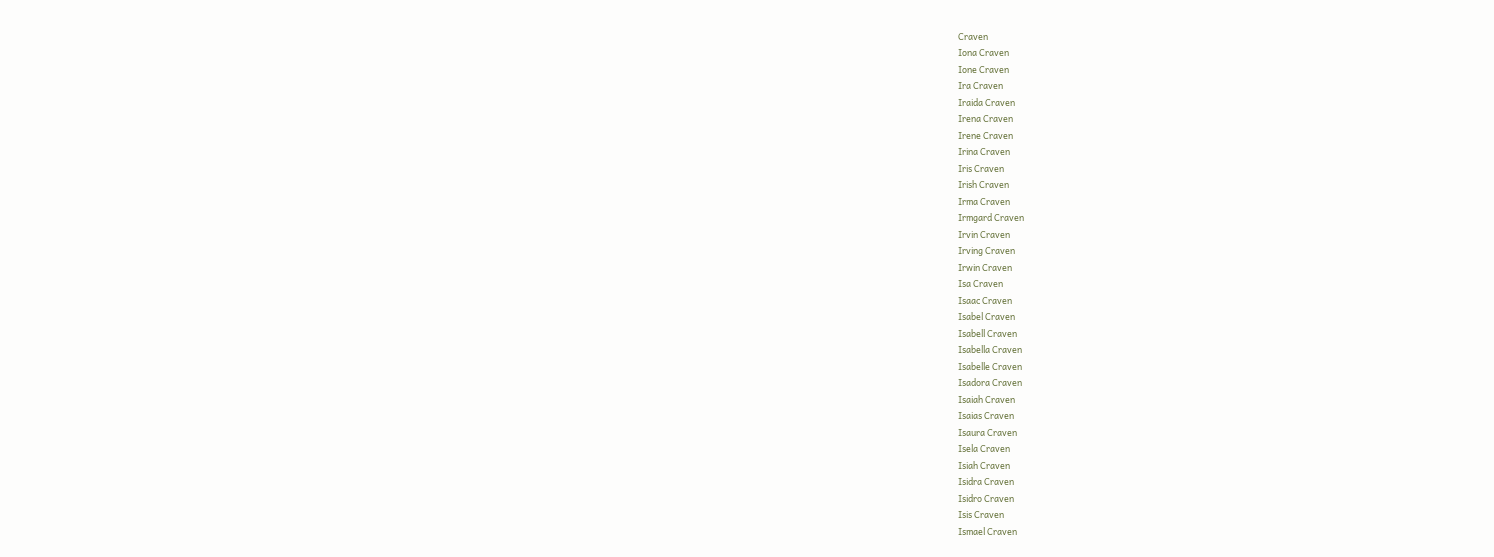Craven
Iona Craven
Ione Craven
Ira Craven
Iraida Craven
Irena Craven
Irene Craven
Irina Craven
Iris Craven
Irish Craven
Irma Craven
Irmgard Craven
Irvin Craven
Irving Craven
Irwin Craven
Isa Craven
Isaac Craven
Isabel Craven
Isabell Craven
Isabella Craven
Isabelle Craven
Isadora Craven
Isaiah Craven
Isaias Craven
Isaura Craven
Isela Craven
Isiah Craven
Isidra Craven
Isidro Craven
Isis Craven
Ismael Craven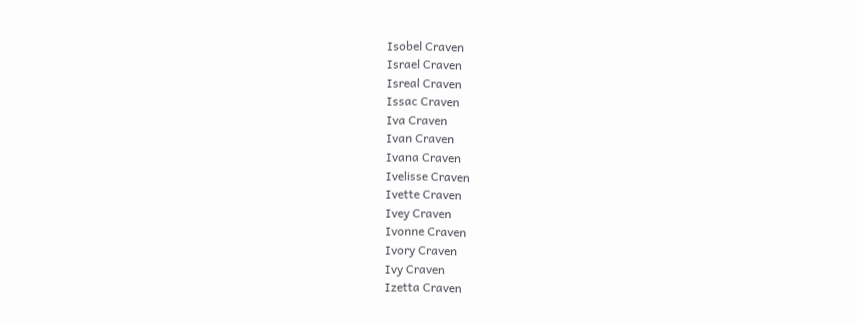Isobel Craven
Israel Craven
Isreal Craven
Issac Craven
Iva Craven
Ivan Craven
Ivana Craven
Ivelisse Craven
Ivette Craven
Ivey Craven
Ivonne Craven
Ivory Craven
Ivy Craven
Izetta Craven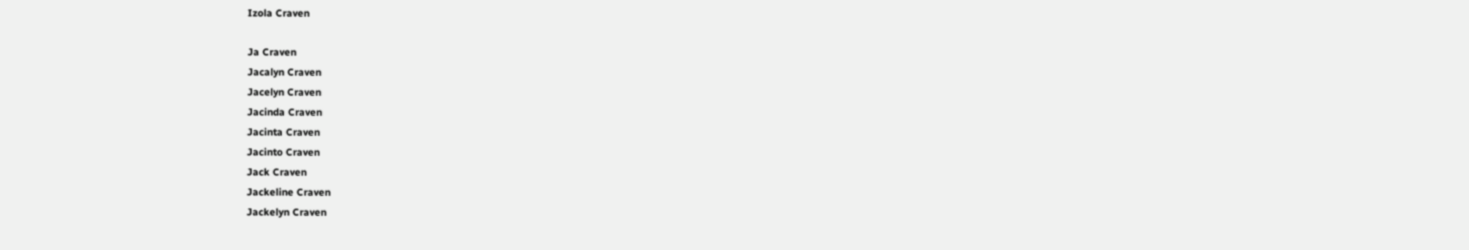Izola Craven

Ja Craven
Jacalyn Craven
Jacelyn Craven
Jacinda Craven
Jacinta Craven
Jacinto Craven
Jack Craven
Jackeline Craven
Jackelyn Craven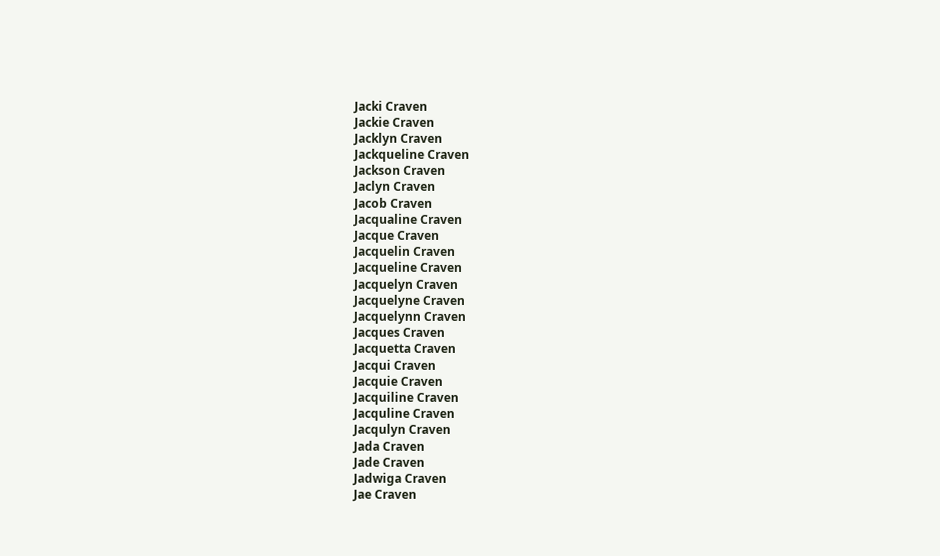Jacki Craven
Jackie Craven
Jacklyn Craven
Jackqueline Craven
Jackson Craven
Jaclyn Craven
Jacob Craven
Jacqualine Craven
Jacque Craven
Jacquelin Craven
Jacqueline Craven
Jacquelyn Craven
Jacquelyne Craven
Jacquelynn Craven
Jacques Craven
Jacquetta Craven
Jacqui Craven
Jacquie Craven
Jacquiline Craven
Jacquline Craven
Jacqulyn Craven
Jada Craven
Jade Craven
Jadwiga Craven
Jae Craven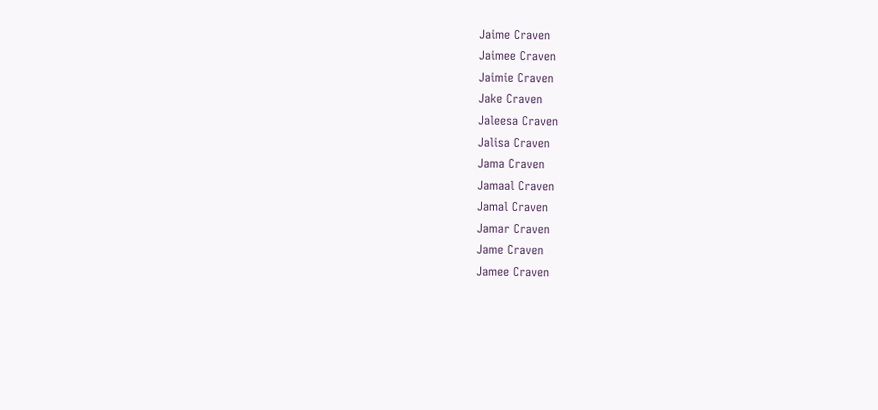Jaime Craven
Jaimee Craven
Jaimie Craven
Jake Craven
Jaleesa Craven
Jalisa Craven
Jama Craven
Jamaal Craven
Jamal Craven
Jamar Craven
Jame Craven
Jamee Craven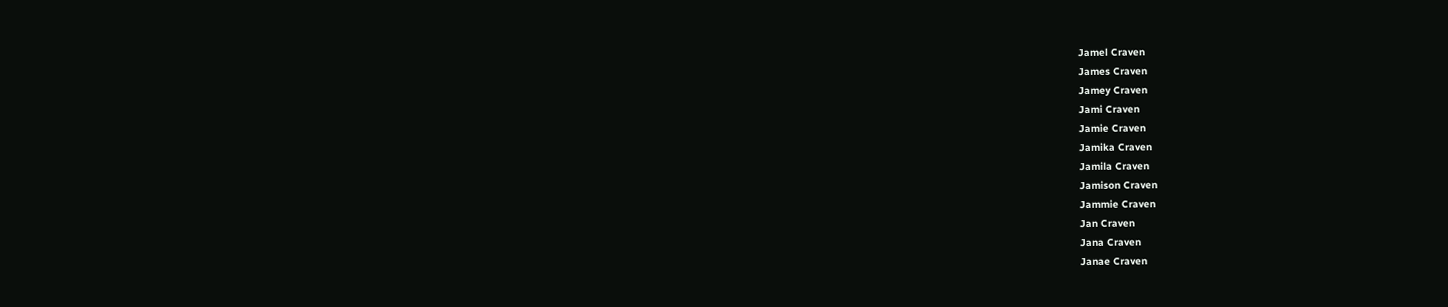Jamel Craven
James Craven
Jamey Craven
Jami Craven
Jamie Craven
Jamika Craven
Jamila Craven
Jamison Craven
Jammie Craven
Jan Craven
Jana Craven
Janae Craven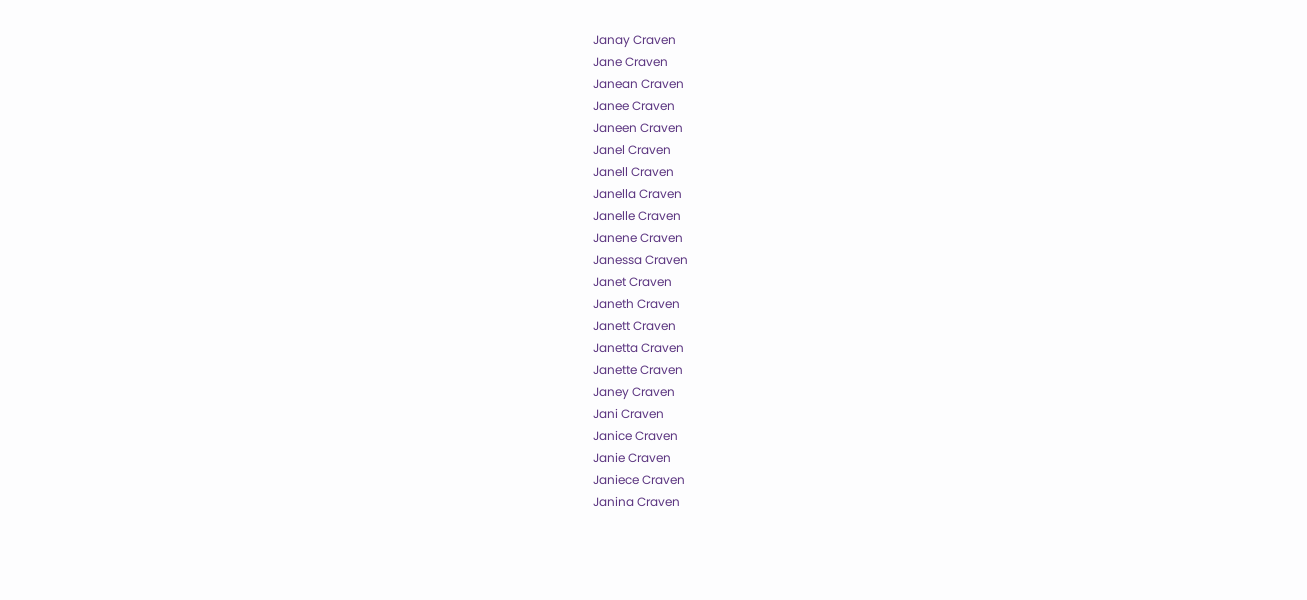Janay Craven
Jane Craven
Janean Craven
Janee Craven
Janeen Craven
Janel Craven
Janell Craven
Janella Craven
Janelle Craven
Janene Craven
Janessa Craven
Janet Craven
Janeth Craven
Janett Craven
Janetta Craven
Janette Craven
Janey Craven
Jani Craven
Janice Craven
Janie Craven
Janiece Craven
Janina Craven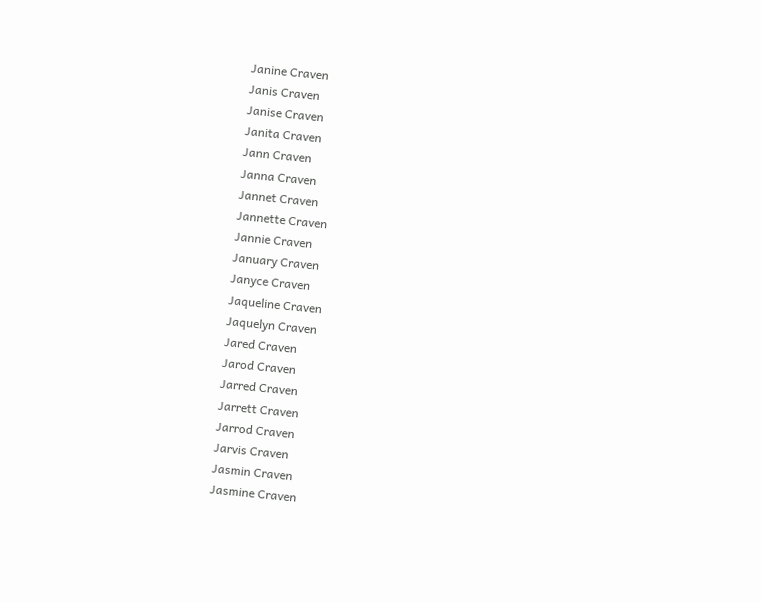Janine Craven
Janis Craven
Janise Craven
Janita Craven
Jann Craven
Janna Craven
Jannet Craven
Jannette Craven
Jannie Craven
January Craven
Janyce Craven
Jaqueline Craven
Jaquelyn Craven
Jared Craven
Jarod Craven
Jarred Craven
Jarrett Craven
Jarrod Craven
Jarvis Craven
Jasmin Craven
Jasmine Craven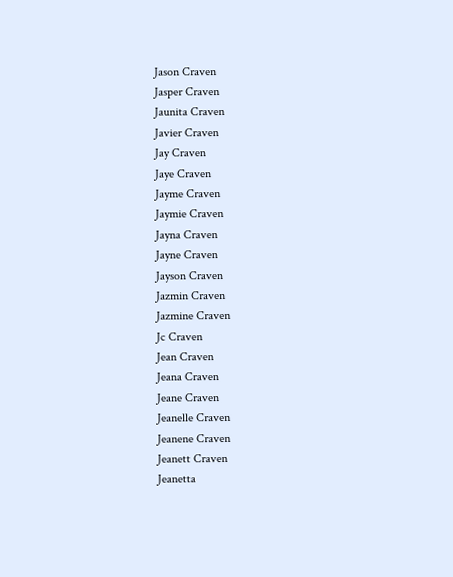Jason Craven
Jasper Craven
Jaunita Craven
Javier Craven
Jay Craven
Jaye Craven
Jayme Craven
Jaymie Craven
Jayna Craven
Jayne Craven
Jayson Craven
Jazmin Craven
Jazmine Craven
Jc Craven
Jean Craven
Jeana Craven
Jeane Craven
Jeanelle Craven
Jeanene Craven
Jeanett Craven
Jeanetta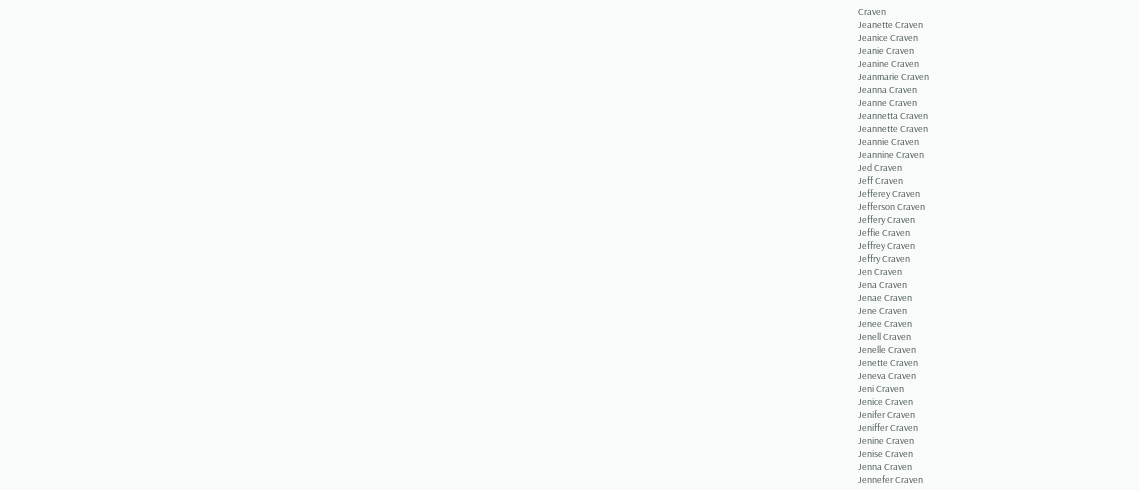Craven
Jeanette Craven
Jeanice Craven
Jeanie Craven
Jeanine Craven
Jeanmarie Craven
Jeanna Craven
Jeanne Craven
Jeannetta Craven
Jeannette Craven
Jeannie Craven
Jeannine Craven
Jed Craven
Jeff Craven
Jefferey Craven
Jefferson Craven
Jeffery Craven
Jeffie Craven
Jeffrey Craven
Jeffry Craven
Jen Craven
Jena Craven
Jenae Craven
Jene Craven
Jenee Craven
Jenell Craven
Jenelle Craven
Jenette Craven
Jeneva Craven
Jeni Craven
Jenice Craven
Jenifer Craven
Jeniffer Craven
Jenine Craven
Jenise Craven
Jenna Craven
Jennefer Craven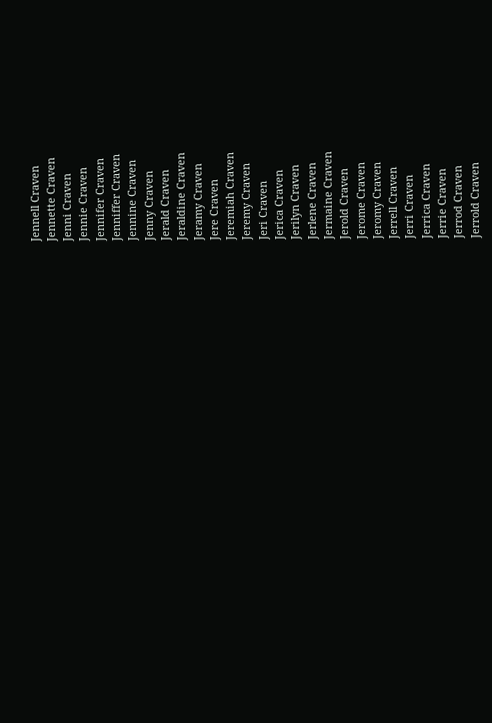Jennell Craven
Jennette Craven
Jenni Craven
Jennie Craven
Jennifer Craven
Jenniffer Craven
Jennine Craven
Jenny Craven
Jerald Craven
Jeraldine Craven
Jeramy Craven
Jere Craven
Jeremiah Craven
Jeremy Craven
Jeri Craven
Jerica Craven
Jerilyn Craven
Jerlene Craven
Jermaine Craven
Jerold Craven
Jerome Craven
Jeromy Craven
Jerrell Craven
Jerri Craven
Jerrica Craven
Jerrie Craven
Jerrod Craven
Jerrold Craven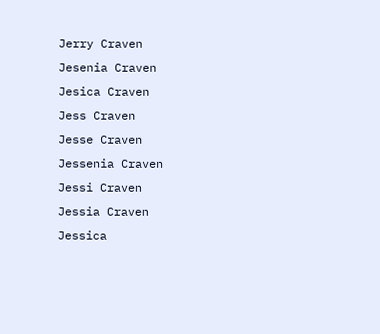Jerry Craven
Jesenia Craven
Jesica Craven
Jess Craven
Jesse Craven
Jessenia Craven
Jessi Craven
Jessia Craven
Jessica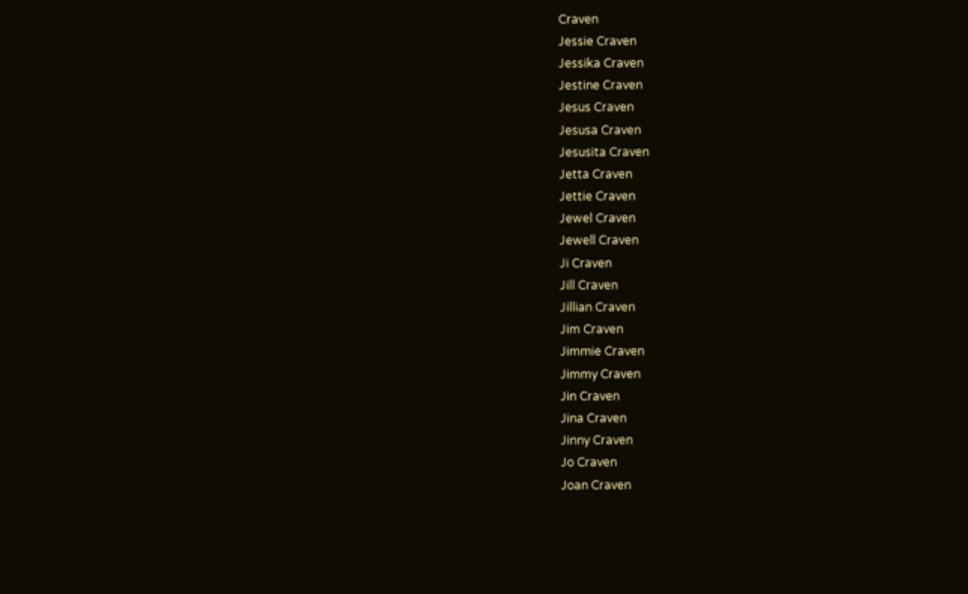Craven
Jessie Craven
Jessika Craven
Jestine Craven
Jesus Craven
Jesusa Craven
Jesusita Craven
Jetta Craven
Jettie Craven
Jewel Craven
Jewell Craven
Ji Craven
Jill Craven
Jillian Craven
Jim Craven
Jimmie Craven
Jimmy Craven
Jin Craven
Jina Craven
Jinny Craven
Jo Craven
Joan Craven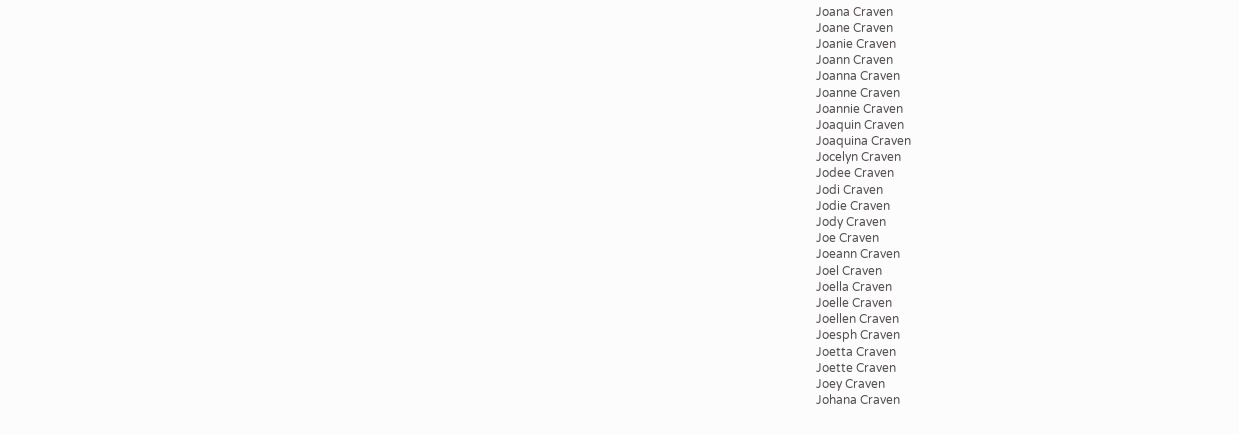Joana Craven
Joane Craven
Joanie Craven
Joann Craven
Joanna Craven
Joanne Craven
Joannie Craven
Joaquin Craven
Joaquina Craven
Jocelyn Craven
Jodee Craven
Jodi Craven
Jodie Craven
Jody Craven
Joe Craven
Joeann Craven
Joel Craven
Joella Craven
Joelle Craven
Joellen Craven
Joesph Craven
Joetta Craven
Joette Craven
Joey Craven
Johana Craven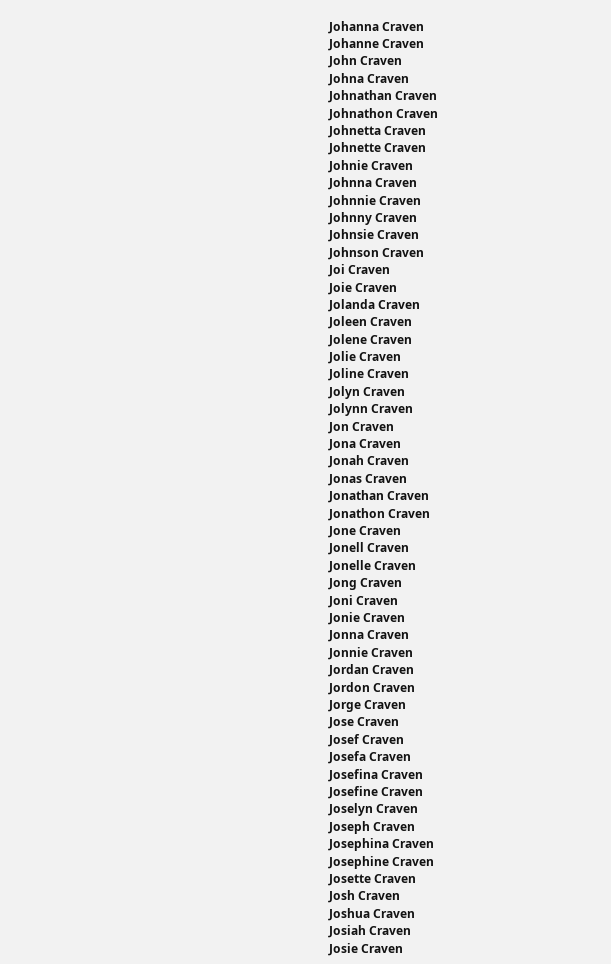Johanna Craven
Johanne Craven
John Craven
Johna Craven
Johnathan Craven
Johnathon Craven
Johnetta Craven
Johnette Craven
Johnie Craven
Johnna Craven
Johnnie Craven
Johnny Craven
Johnsie Craven
Johnson Craven
Joi Craven
Joie Craven
Jolanda Craven
Joleen Craven
Jolene Craven
Jolie Craven
Joline Craven
Jolyn Craven
Jolynn Craven
Jon Craven
Jona Craven
Jonah Craven
Jonas Craven
Jonathan Craven
Jonathon Craven
Jone Craven
Jonell Craven
Jonelle Craven
Jong Craven
Joni Craven
Jonie Craven
Jonna Craven
Jonnie Craven
Jordan Craven
Jordon Craven
Jorge Craven
Jose Craven
Josef Craven
Josefa Craven
Josefina Craven
Josefine Craven
Joselyn Craven
Joseph Craven
Josephina Craven
Josephine Craven
Josette Craven
Josh Craven
Joshua Craven
Josiah Craven
Josie Craven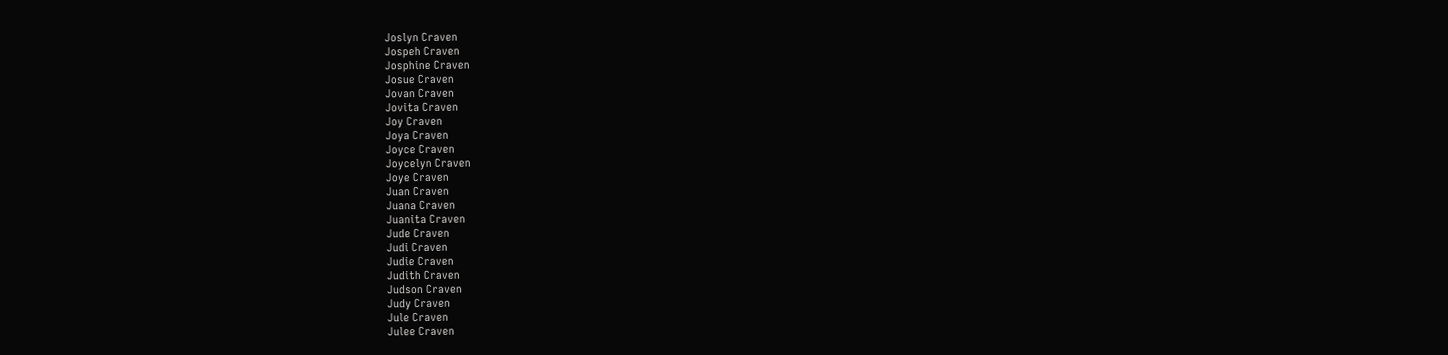Joslyn Craven
Jospeh Craven
Josphine Craven
Josue Craven
Jovan Craven
Jovita Craven
Joy Craven
Joya Craven
Joyce Craven
Joycelyn Craven
Joye Craven
Juan Craven
Juana Craven
Juanita Craven
Jude Craven
Judi Craven
Judie Craven
Judith Craven
Judson Craven
Judy Craven
Jule Craven
Julee Craven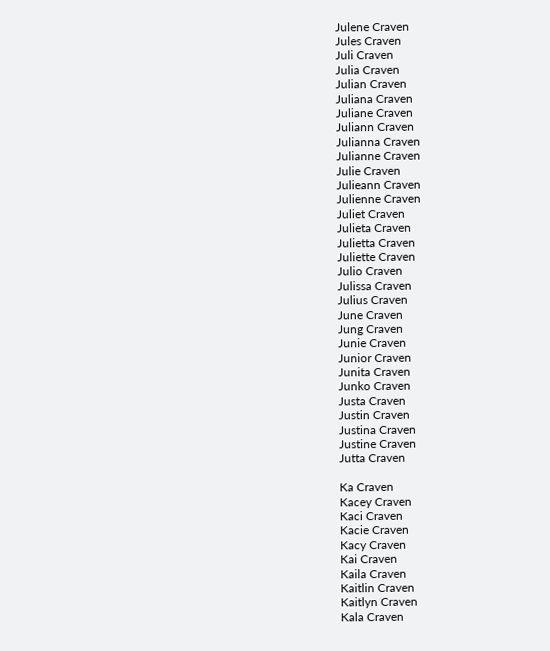Julene Craven
Jules Craven
Juli Craven
Julia Craven
Julian Craven
Juliana Craven
Juliane Craven
Juliann Craven
Julianna Craven
Julianne Craven
Julie Craven
Julieann Craven
Julienne Craven
Juliet Craven
Julieta Craven
Julietta Craven
Juliette Craven
Julio Craven
Julissa Craven
Julius Craven
June Craven
Jung Craven
Junie Craven
Junior Craven
Junita Craven
Junko Craven
Justa Craven
Justin Craven
Justina Craven
Justine Craven
Jutta Craven

Ka Craven
Kacey Craven
Kaci Craven
Kacie Craven
Kacy Craven
Kai Craven
Kaila Craven
Kaitlin Craven
Kaitlyn Craven
Kala Craven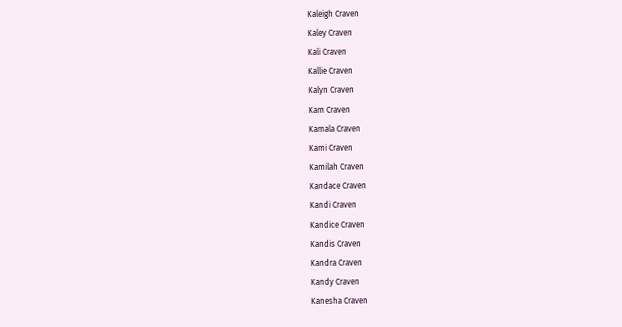Kaleigh Craven
Kaley Craven
Kali Craven
Kallie Craven
Kalyn Craven
Kam Craven
Kamala Craven
Kami Craven
Kamilah Craven
Kandace Craven
Kandi Craven
Kandice Craven
Kandis Craven
Kandra Craven
Kandy Craven
Kanesha Craven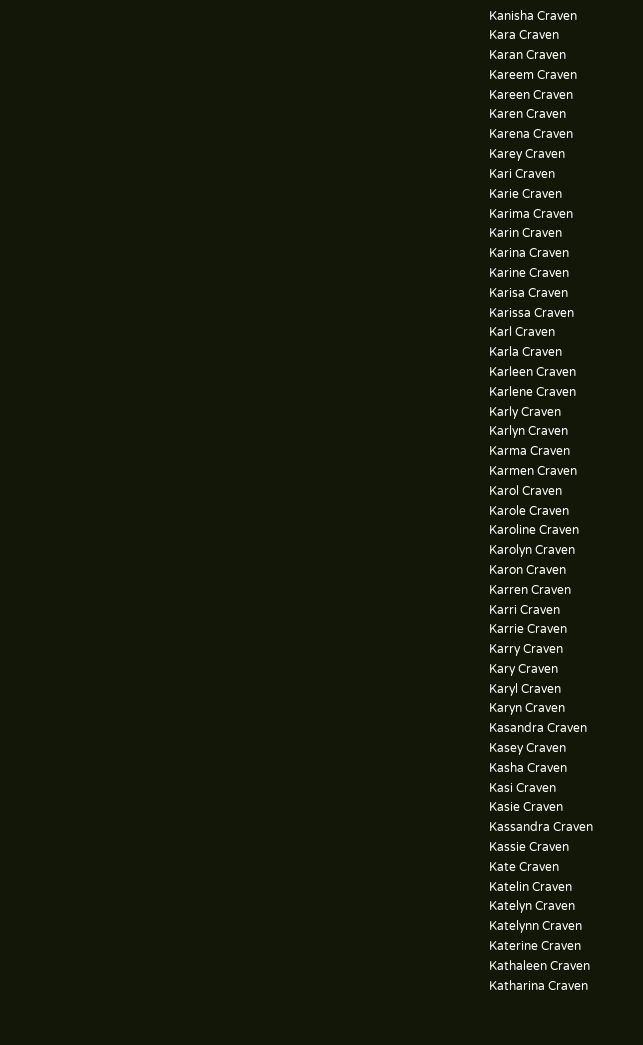Kanisha Craven
Kara Craven
Karan Craven
Kareem Craven
Kareen Craven
Karen Craven
Karena Craven
Karey Craven
Kari Craven
Karie Craven
Karima Craven
Karin Craven
Karina Craven
Karine Craven
Karisa Craven
Karissa Craven
Karl Craven
Karla Craven
Karleen Craven
Karlene Craven
Karly Craven
Karlyn Craven
Karma Craven
Karmen Craven
Karol Craven
Karole Craven
Karoline Craven
Karolyn Craven
Karon Craven
Karren Craven
Karri Craven
Karrie Craven
Karry Craven
Kary Craven
Karyl Craven
Karyn Craven
Kasandra Craven
Kasey Craven
Kasha Craven
Kasi Craven
Kasie Craven
Kassandra Craven
Kassie Craven
Kate Craven
Katelin Craven
Katelyn Craven
Katelynn Craven
Katerine Craven
Kathaleen Craven
Katharina Craven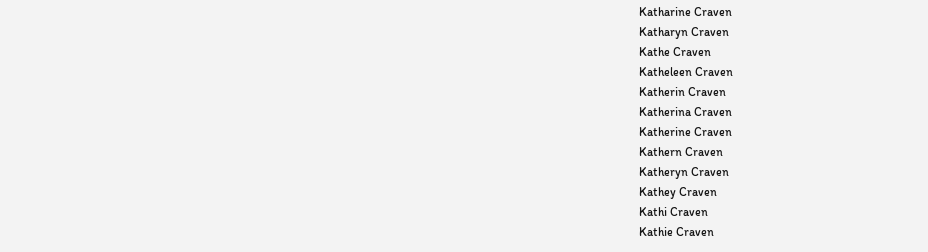Katharine Craven
Katharyn Craven
Kathe Craven
Katheleen Craven
Katherin Craven
Katherina Craven
Katherine Craven
Kathern Craven
Katheryn Craven
Kathey Craven
Kathi Craven
Kathie Craven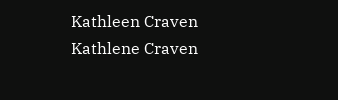Kathleen Craven
Kathlene Craven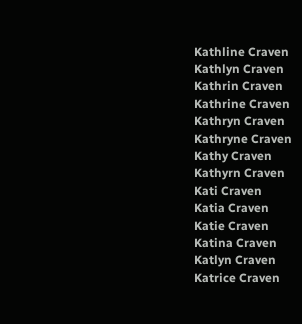Kathline Craven
Kathlyn Craven
Kathrin Craven
Kathrine Craven
Kathryn Craven
Kathryne Craven
Kathy Craven
Kathyrn Craven
Kati Craven
Katia Craven
Katie Craven
Katina Craven
Katlyn Craven
Katrice Craven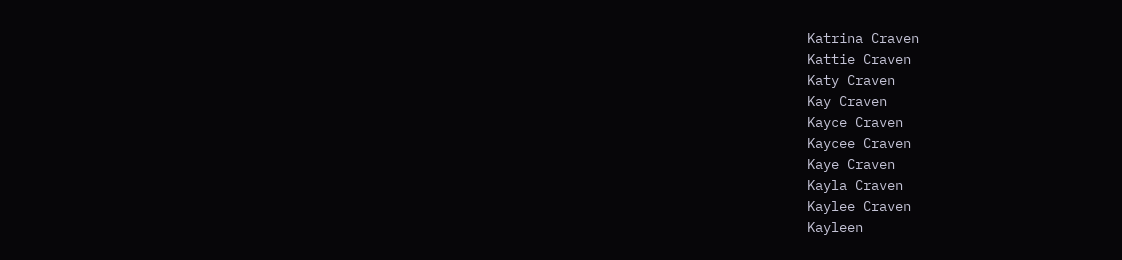Katrina Craven
Kattie Craven
Katy Craven
Kay Craven
Kayce Craven
Kaycee Craven
Kaye Craven
Kayla Craven
Kaylee Craven
Kayleen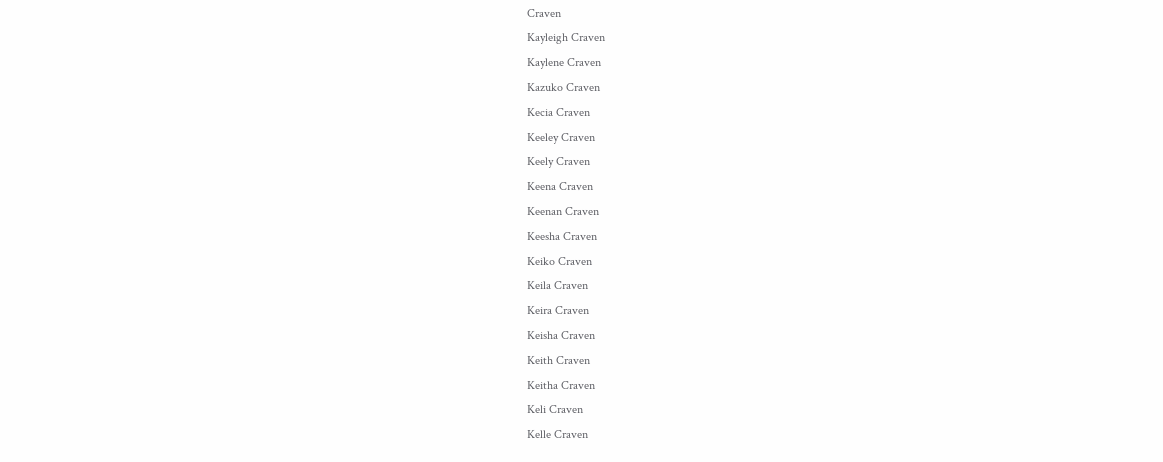Craven
Kayleigh Craven
Kaylene Craven
Kazuko Craven
Kecia Craven
Keeley Craven
Keely Craven
Keena Craven
Keenan Craven
Keesha Craven
Keiko Craven
Keila Craven
Keira Craven
Keisha Craven
Keith Craven
Keitha Craven
Keli Craven
Kelle Craven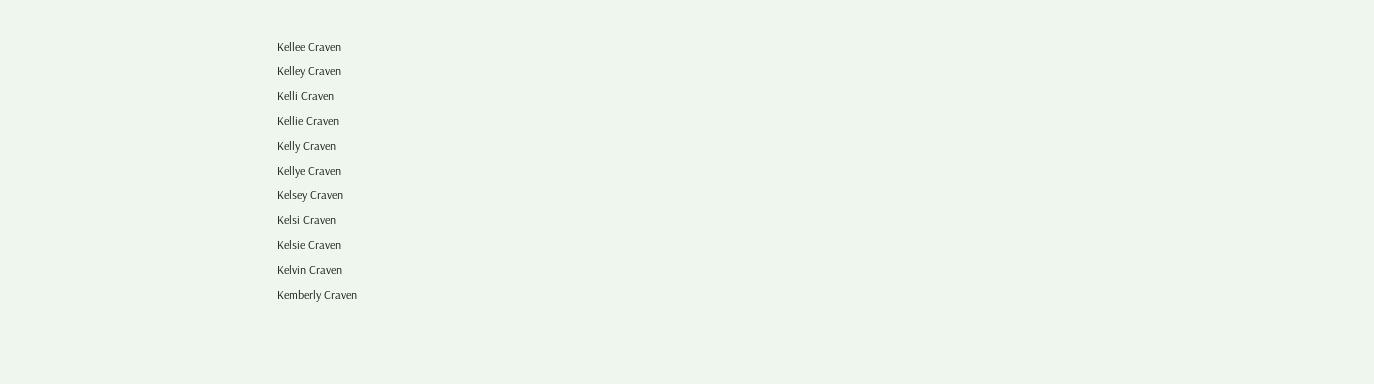Kellee Craven
Kelley Craven
Kelli Craven
Kellie Craven
Kelly Craven
Kellye Craven
Kelsey Craven
Kelsi Craven
Kelsie Craven
Kelvin Craven
Kemberly Craven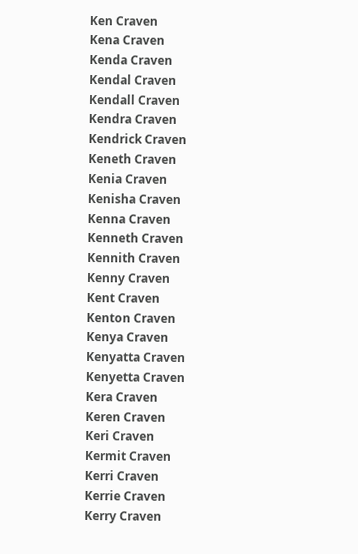Ken Craven
Kena Craven
Kenda Craven
Kendal Craven
Kendall Craven
Kendra Craven
Kendrick Craven
Keneth Craven
Kenia Craven
Kenisha Craven
Kenna Craven
Kenneth Craven
Kennith Craven
Kenny Craven
Kent Craven
Kenton Craven
Kenya Craven
Kenyatta Craven
Kenyetta Craven
Kera Craven
Keren Craven
Keri Craven
Kermit Craven
Kerri Craven
Kerrie Craven
Kerry Craven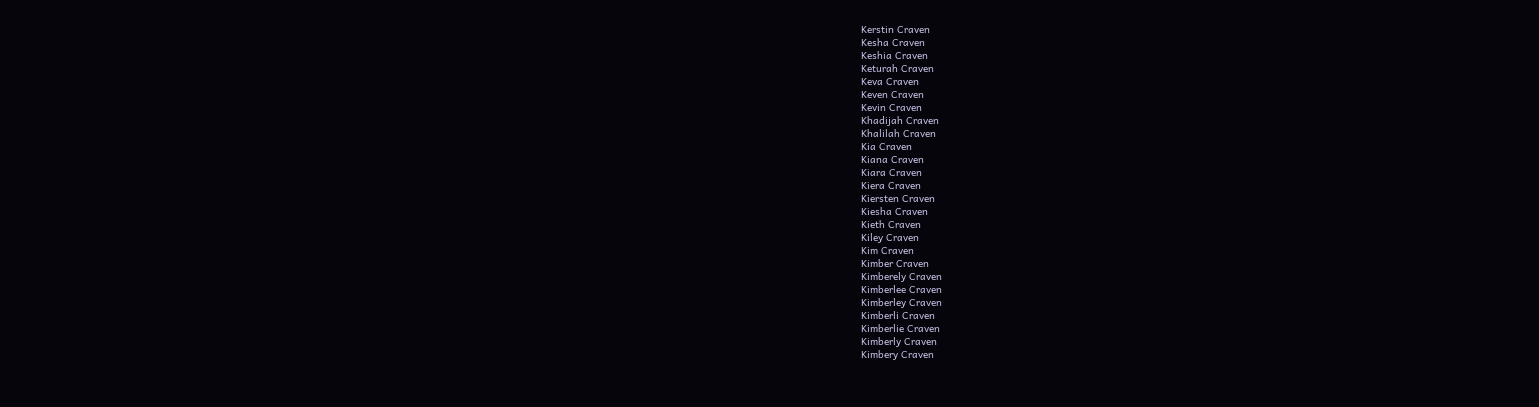Kerstin Craven
Kesha Craven
Keshia Craven
Keturah Craven
Keva Craven
Keven Craven
Kevin Craven
Khadijah Craven
Khalilah Craven
Kia Craven
Kiana Craven
Kiara Craven
Kiera Craven
Kiersten Craven
Kiesha Craven
Kieth Craven
Kiley Craven
Kim Craven
Kimber Craven
Kimberely Craven
Kimberlee Craven
Kimberley Craven
Kimberli Craven
Kimberlie Craven
Kimberly Craven
Kimbery Craven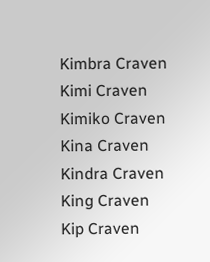Kimbra Craven
Kimi Craven
Kimiko Craven
Kina Craven
Kindra Craven
King Craven
Kip Craven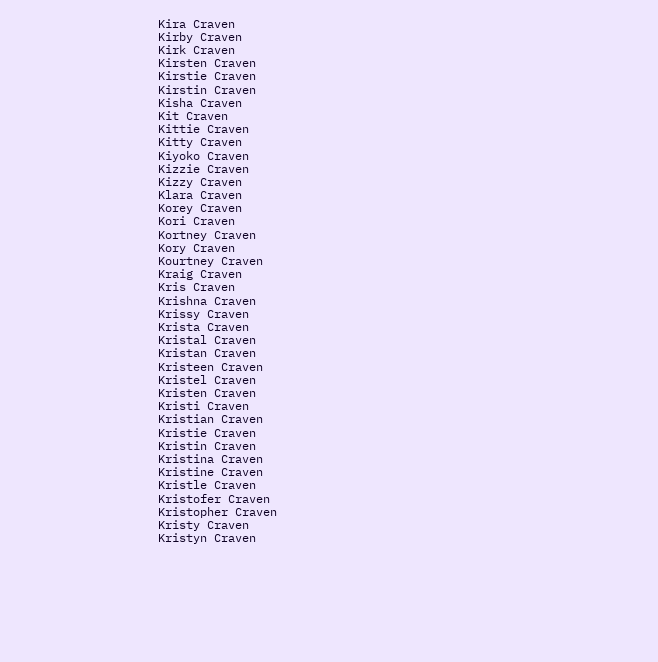Kira Craven
Kirby Craven
Kirk Craven
Kirsten Craven
Kirstie Craven
Kirstin Craven
Kisha Craven
Kit Craven
Kittie Craven
Kitty Craven
Kiyoko Craven
Kizzie Craven
Kizzy Craven
Klara Craven
Korey Craven
Kori Craven
Kortney Craven
Kory Craven
Kourtney Craven
Kraig Craven
Kris Craven
Krishna Craven
Krissy Craven
Krista Craven
Kristal Craven
Kristan Craven
Kristeen Craven
Kristel Craven
Kristen Craven
Kristi Craven
Kristian Craven
Kristie Craven
Kristin Craven
Kristina Craven
Kristine Craven
Kristle Craven
Kristofer Craven
Kristopher Craven
Kristy Craven
Kristyn Craven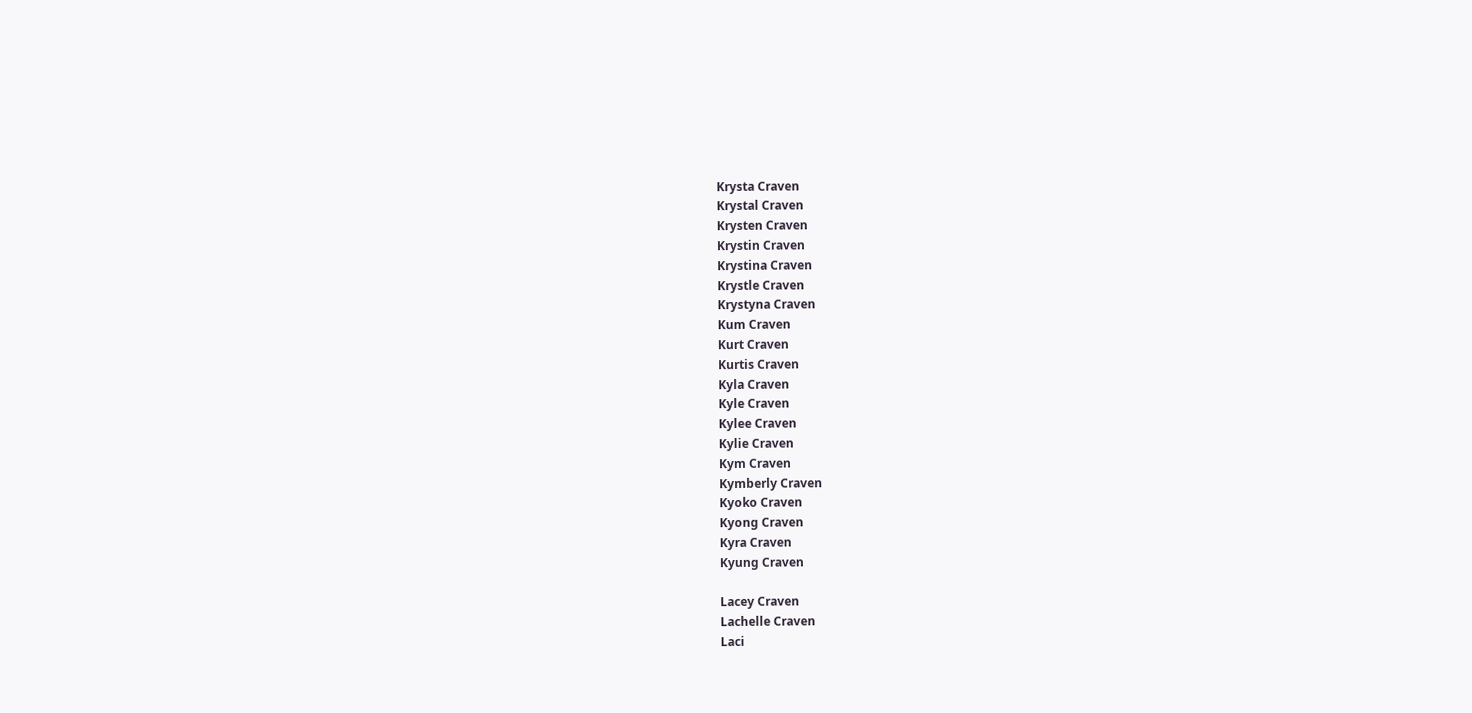Krysta Craven
Krystal Craven
Krysten Craven
Krystin Craven
Krystina Craven
Krystle Craven
Krystyna Craven
Kum Craven
Kurt Craven
Kurtis Craven
Kyla Craven
Kyle Craven
Kylee Craven
Kylie Craven
Kym Craven
Kymberly Craven
Kyoko Craven
Kyong Craven
Kyra Craven
Kyung Craven

Lacey Craven
Lachelle Craven
Laci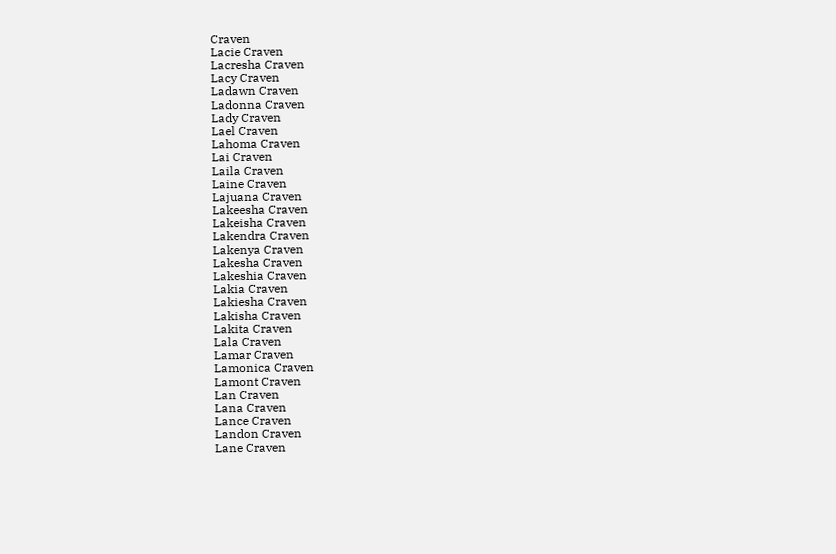Craven
Lacie Craven
Lacresha Craven
Lacy Craven
Ladawn Craven
Ladonna Craven
Lady Craven
Lael Craven
Lahoma Craven
Lai Craven
Laila Craven
Laine Craven
Lajuana Craven
Lakeesha Craven
Lakeisha Craven
Lakendra Craven
Lakenya Craven
Lakesha Craven
Lakeshia Craven
Lakia Craven
Lakiesha Craven
Lakisha Craven
Lakita Craven
Lala Craven
Lamar Craven
Lamonica Craven
Lamont Craven
Lan Craven
Lana Craven
Lance Craven
Landon Craven
Lane Craven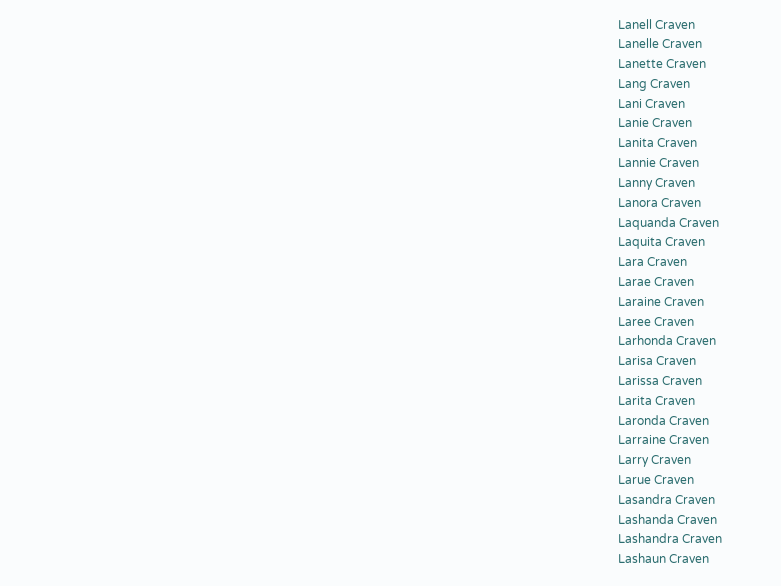Lanell Craven
Lanelle Craven
Lanette Craven
Lang Craven
Lani Craven
Lanie Craven
Lanita Craven
Lannie Craven
Lanny Craven
Lanora Craven
Laquanda Craven
Laquita Craven
Lara Craven
Larae Craven
Laraine Craven
Laree Craven
Larhonda Craven
Larisa Craven
Larissa Craven
Larita Craven
Laronda Craven
Larraine Craven
Larry Craven
Larue Craven
Lasandra Craven
Lashanda Craven
Lashandra Craven
Lashaun Craven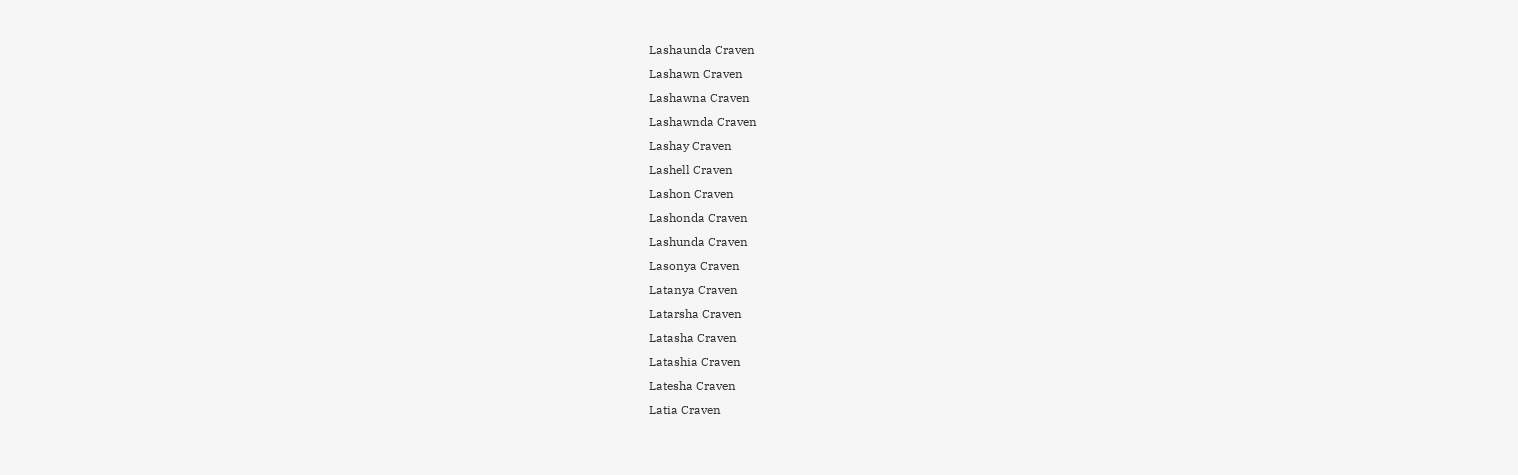Lashaunda Craven
Lashawn Craven
Lashawna Craven
Lashawnda Craven
Lashay Craven
Lashell Craven
Lashon Craven
Lashonda Craven
Lashunda Craven
Lasonya Craven
Latanya Craven
Latarsha Craven
Latasha Craven
Latashia Craven
Latesha Craven
Latia Craven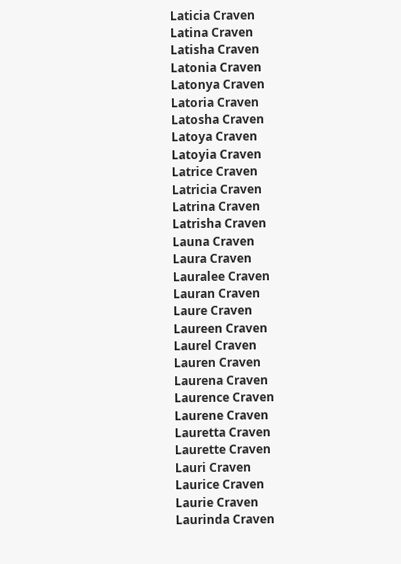Laticia Craven
Latina Craven
Latisha Craven
Latonia Craven
Latonya Craven
Latoria Craven
Latosha Craven
Latoya Craven
Latoyia Craven
Latrice Craven
Latricia Craven
Latrina Craven
Latrisha Craven
Launa Craven
Laura Craven
Lauralee Craven
Lauran Craven
Laure Craven
Laureen Craven
Laurel Craven
Lauren Craven
Laurena Craven
Laurence Craven
Laurene Craven
Lauretta Craven
Laurette Craven
Lauri Craven
Laurice Craven
Laurie Craven
Laurinda Craven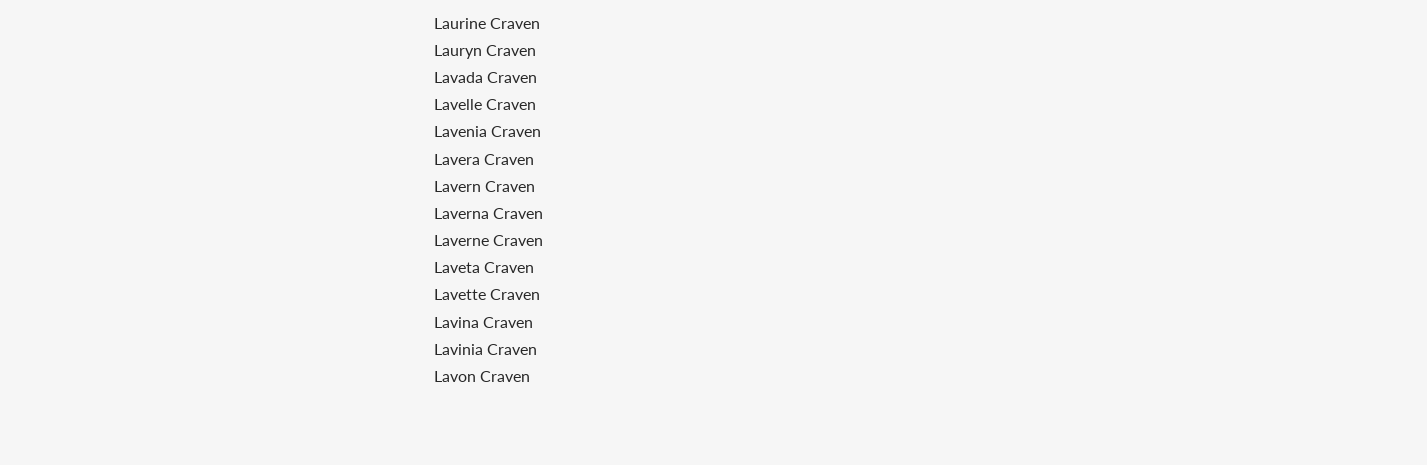Laurine Craven
Lauryn Craven
Lavada Craven
Lavelle Craven
Lavenia Craven
Lavera Craven
Lavern Craven
Laverna Craven
Laverne Craven
Laveta Craven
Lavette Craven
Lavina Craven
Lavinia Craven
Lavon Craven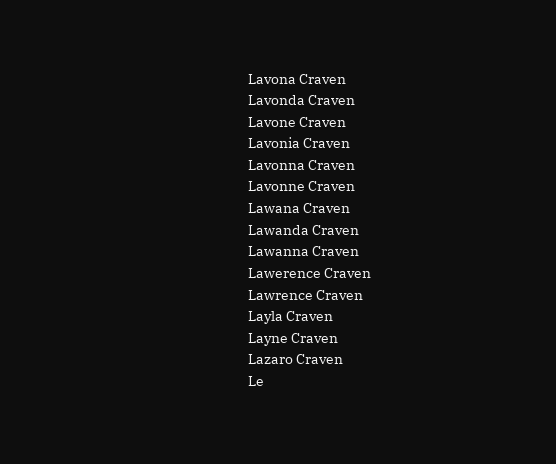Lavona Craven
Lavonda Craven
Lavone Craven
Lavonia Craven
Lavonna Craven
Lavonne Craven
Lawana Craven
Lawanda Craven
Lawanna Craven
Lawerence Craven
Lawrence Craven
Layla Craven
Layne Craven
Lazaro Craven
Le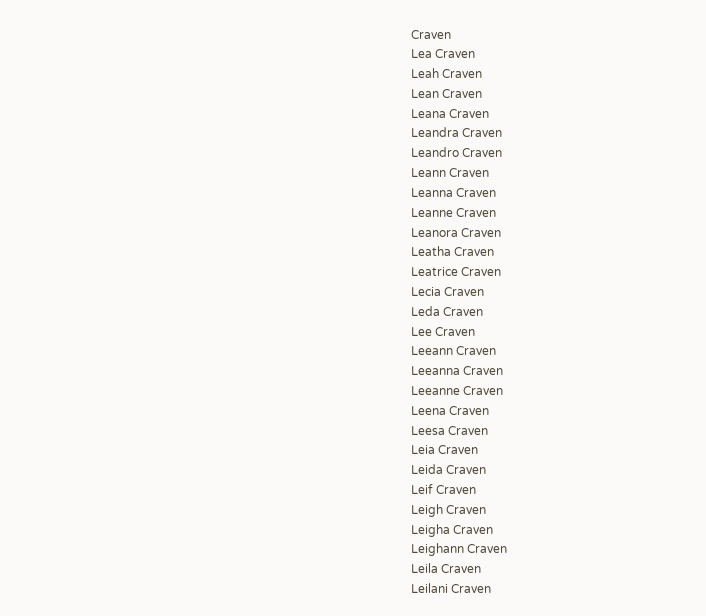Craven
Lea Craven
Leah Craven
Lean Craven
Leana Craven
Leandra Craven
Leandro Craven
Leann Craven
Leanna Craven
Leanne Craven
Leanora Craven
Leatha Craven
Leatrice Craven
Lecia Craven
Leda Craven
Lee Craven
Leeann Craven
Leeanna Craven
Leeanne Craven
Leena Craven
Leesa Craven
Leia Craven
Leida Craven
Leif Craven
Leigh Craven
Leigha Craven
Leighann Craven
Leila Craven
Leilani Craven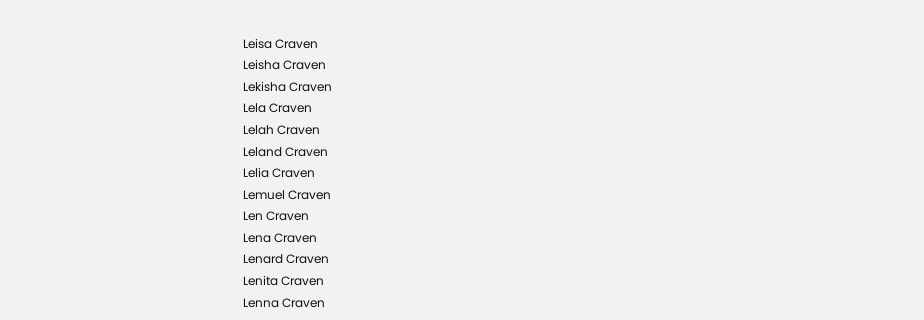Leisa Craven
Leisha Craven
Lekisha Craven
Lela Craven
Lelah Craven
Leland Craven
Lelia Craven
Lemuel Craven
Len Craven
Lena Craven
Lenard Craven
Lenita Craven
Lenna Craven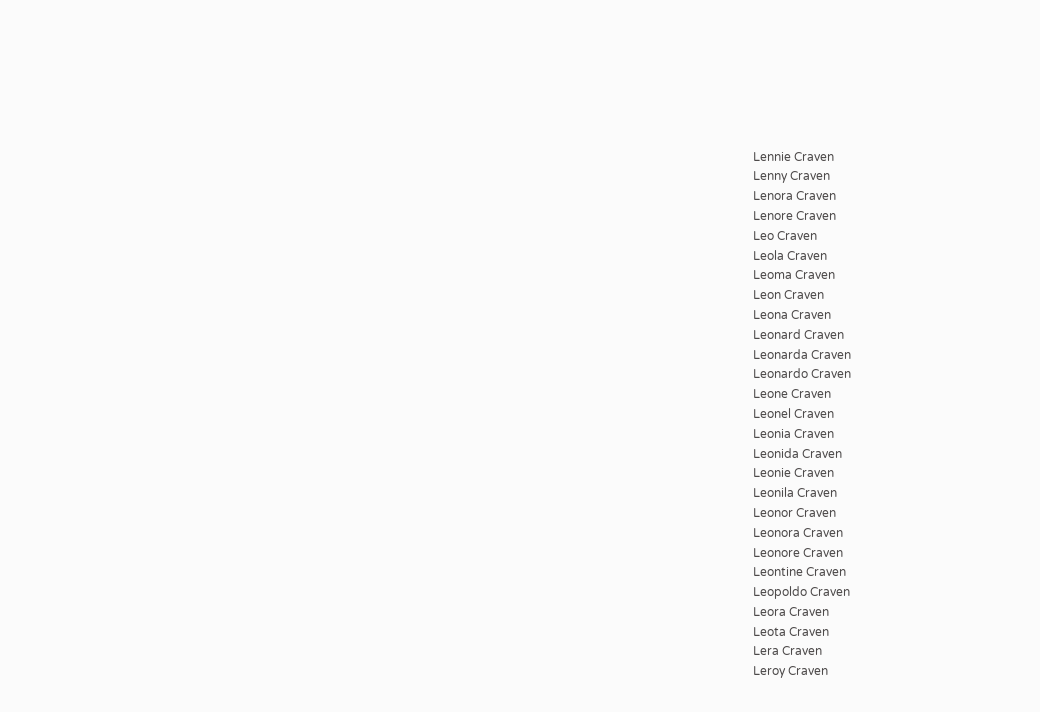Lennie Craven
Lenny Craven
Lenora Craven
Lenore Craven
Leo Craven
Leola Craven
Leoma Craven
Leon Craven
Leona Craven
Leonard Craven
Leonarda Craven
Leonardo Craven
Leone Craven
Leonel Craven
Leonia Craven
Leonida Craven
Leonie Craven
Leonila Craven
Leonor Craven
Leonora Craven
Leonore Craven
Leontine Craven
Leopoldo Craven
Leora Craven
Leota Craven
Lera Craven
Leroy Craven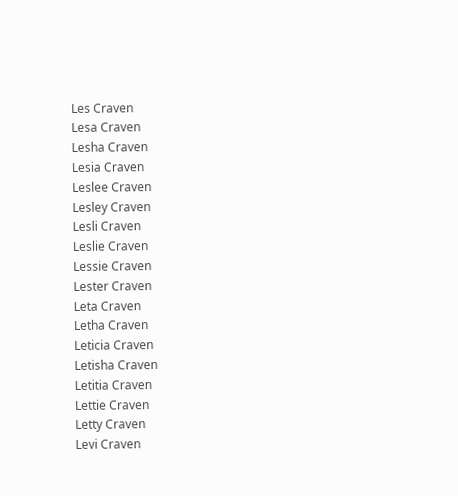Les Craven
Lesa Craven
Lesha Craven
Lesia Craven
Leslee Craven
Lesley Craven
Lesli Craven
Leslie Craven
Lessie Craven
Lester Craven
Leta Craven
Letha Craven
Leticia Craven
Letisha Craven
Letitia Craven
Lettie Craven
Letty Craven
Levi Craven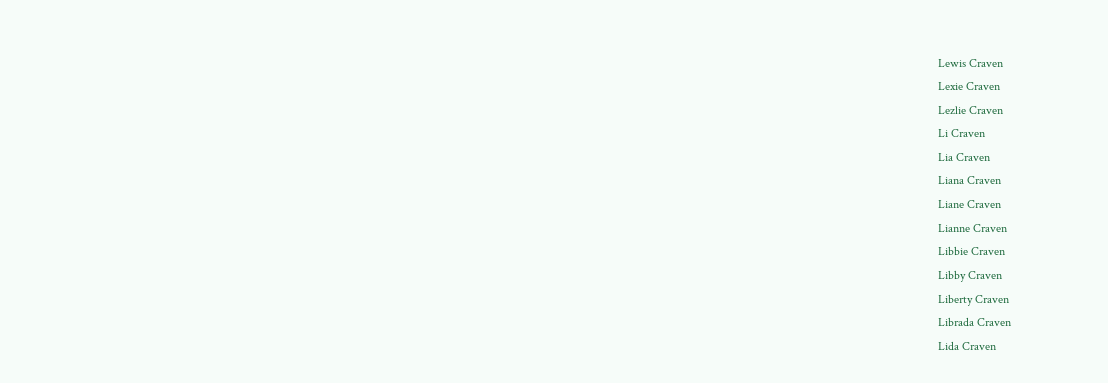Lewis Craven
Lexie Craven
Lezlie Craven
Li Craven
Lia Craven
Liana Craven
Liane Craven
Lianne Craven
Libbie Craven
Libby Craven
Liberty Craven
Librada Craven
Lida Craven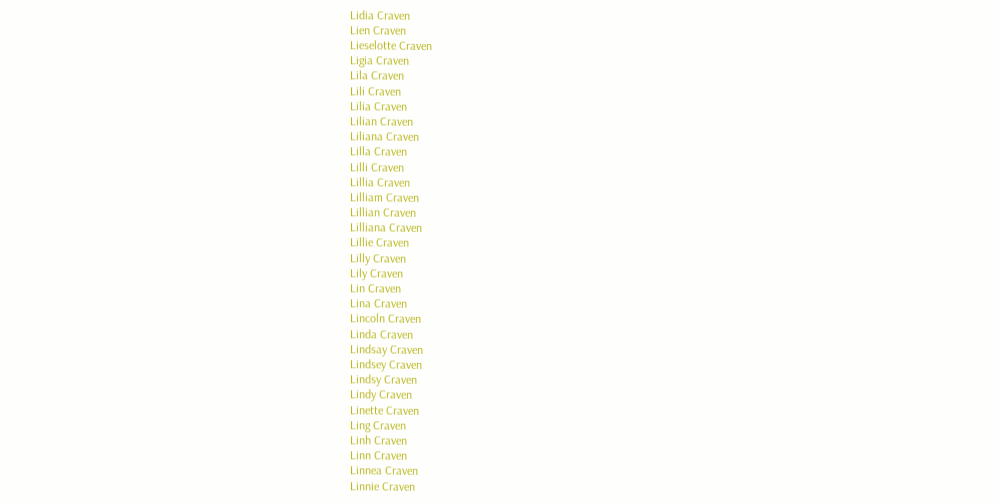Lidia Craven
Lien Craven
Lieselotte Craven
Ligia Craven
Lila Craven
Lili Craven
Lilia Craven
Lilian Craven
Liliana Craven
Lilla Craven
Lilli Craven
Lillia Craven
Lilliam Craven
Lillian Craven
Lilliana Craven
Lillie Craven
Lilly Craven
Lily Craven
Lin Craven
Lina Craven
Lincoln Craven
Linda Craven
Lindsay Craven
Lindsey Craven
Lindsy Craven
Lindy Craven
Linette Craven
Ling Craven
Linh Craven
Linn Craven
Linnea Craven
Linnie Craven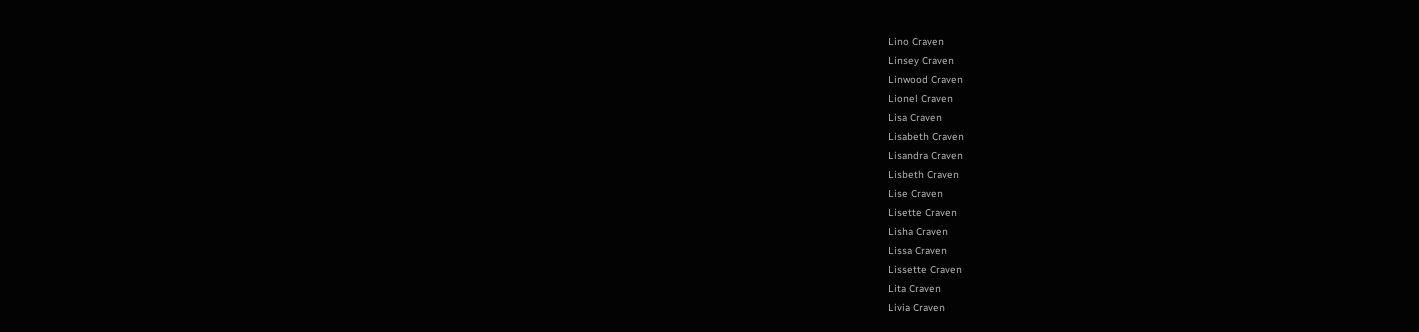Lino Craven
Linsey Craven
Linwood Craven
Lionel Craven
Lisa Craven
Lisabeth Craven
Lisandra Craven
Lisbeth Craven
Lise Craven
Lisette Craven
Lisha Craven
Lissa Craven
Lissette Craven
Lita Craven
Livia Craven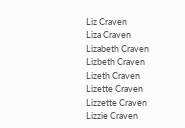Liz Craven
Liza Craven
Lizabeth Craven
Lizbeth Craven
Lizeth Craven
Lizette Craven
Lizzette Craven
Lizzie Craven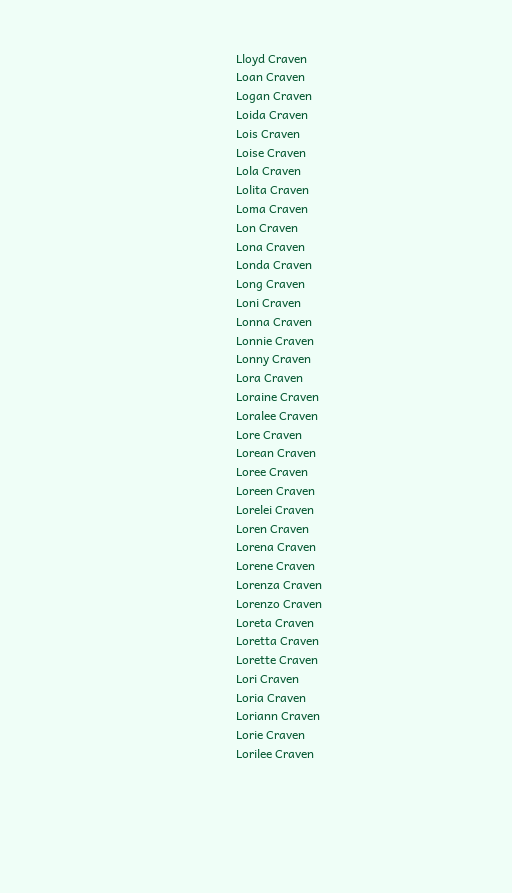Lloyd Craven
Loan Craven
Logan Craven
Loida Craven
Lois Craven
Loise Craven
Lola Craven
Lolita Craven
Loma Craven
Lon Craven
Lona Craven
Londa Craven
Long Craven
Loni Craven
Lonna Craven
Lonnie Craven
Lonny Craven
Lora Craven
Loraine Craven
Loralee Craven
Lore Craven
Lorean Craven
Loree Craven
Loreen Craven
Lorelei Craven
Loren Craven
Lorena Craven
Lorene Craven
Lorenza Craven
Lorenzo Craven
Loreta Craven
Loretta Craven
Lorette Craven
Lori Craven
Loria Craven
Loriann Craven
Lorie Craven
Lorilee Craven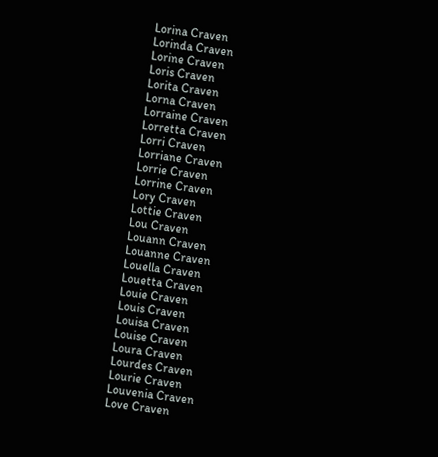Lorina Craven
Lorinda Craven
Lorine Craven
Loris Craven
Lorita Craven
Lorna Craven
Lorraine Craven
Lorretta Craven
Lorri Craven
Lorriane Craven
Lorrie Craven
Lorrine Craven
Lory Craven
Lottie Craven
Lou Craven
Louann Craven
Louanne Craven
Louella Craven
Louetta Craven
Louie Craven
Louis Craven
Louisa Craven
Louise Craven
Loura Craven
Lourdes Craven
Lourie Craven
Louvenia Craven
Love Craven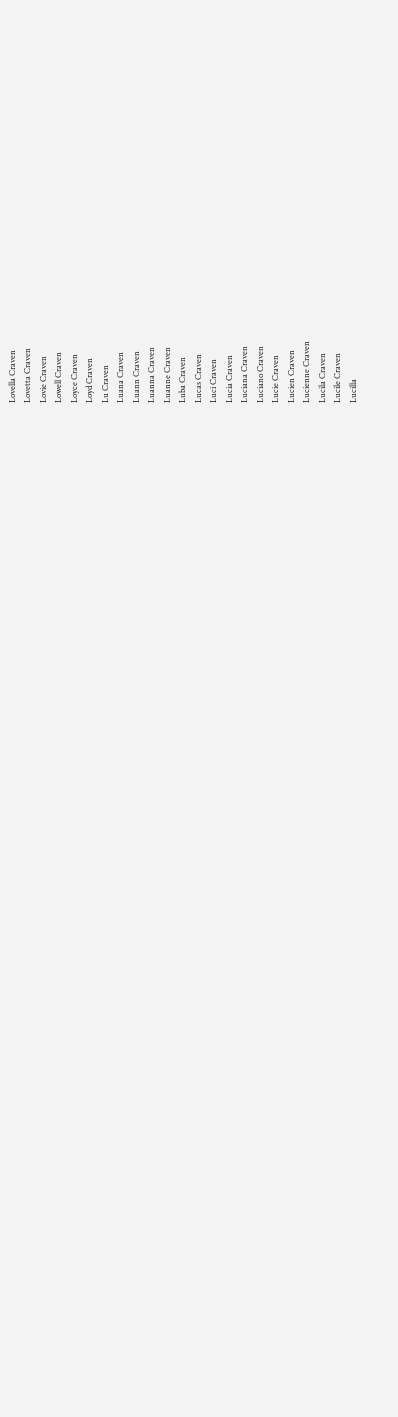Lovella Craven
Lovetta Craven
Lovie Craven
Lowell Craven
Loyce Craven
Loyd Craven
Lu Craven
Luana Craven
Luann Craven
Luanna Craven
Luanne Craven
Luba Craven
Lucas Craven
Luci Craven
Lucia Craven
Luciana Craven
Luciano Craven
Lucie Craven
Lucien Craven
Lucienne Craven
Lucila Craven
Lucile Craven
Lucilla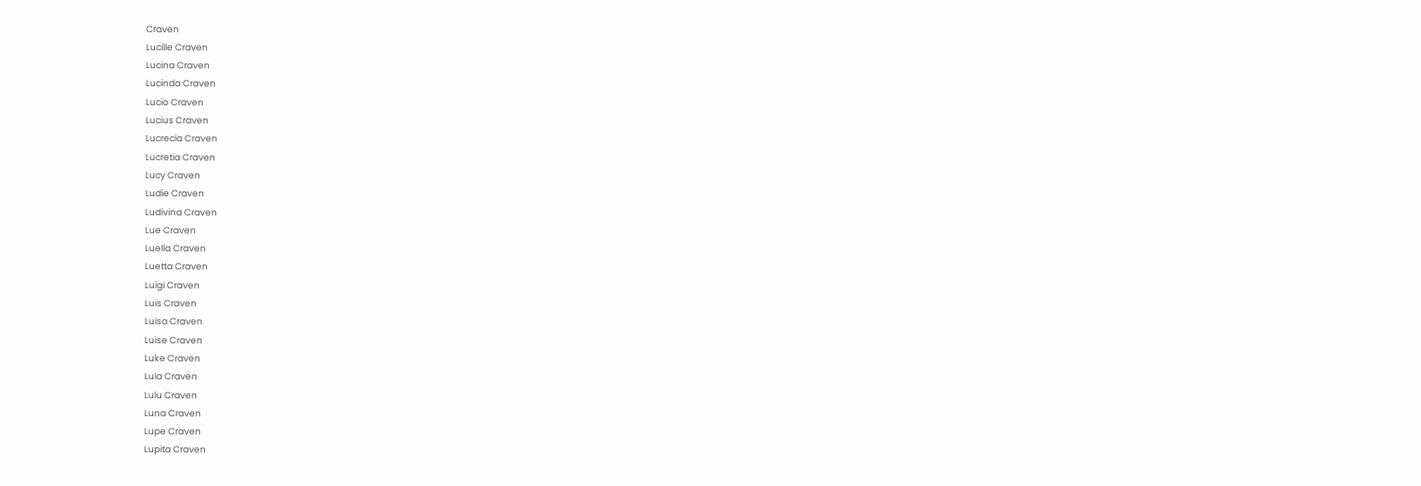Craven
Lucille Craven
Lucina Craven
Lucinda Craven
Lucio Craven
Lucius Craven
Lucrecia Craven
Lucretia Craven
Lucy Craven
Ludie Craven
Ludivina Craven
Lue Craven
Luella Craven
Luetta Craven
Luigi Craven
Luis Craven
Luisa Craven
Luise Craven
Luke Craven
Lula Craven
Lulu Craven
Luna Craven
Lupe Craven
Lupita Craven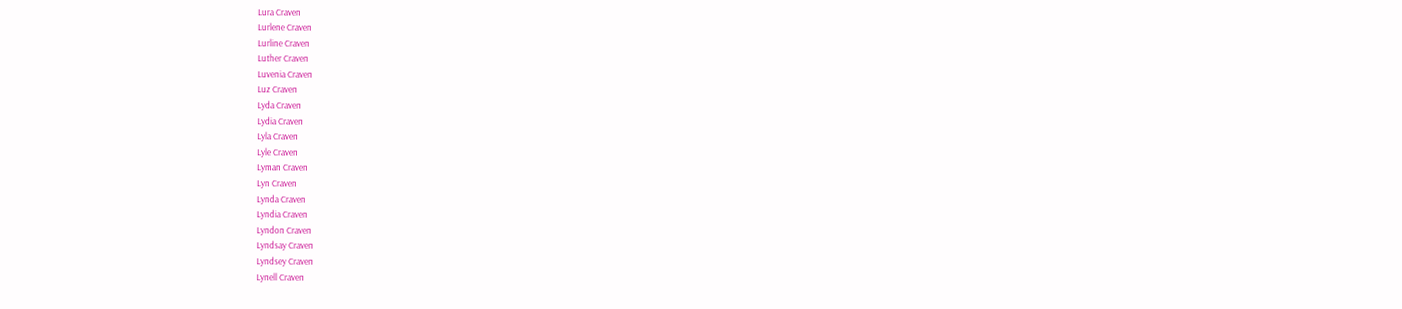Lura Craven
Lurlene Craven
Lurline Craven
Luther Craven
Luvenia Craven
Luz Craven
Lyda Craven
Lydia Craven
Lyla Craven
Lyle Craven
Lyman Craven
Lyn Craven
Lynda Craven
Lyndia Craven
Lyndon Craven
Lyndsay Craven
Lyndsey Craven
Lynell Craven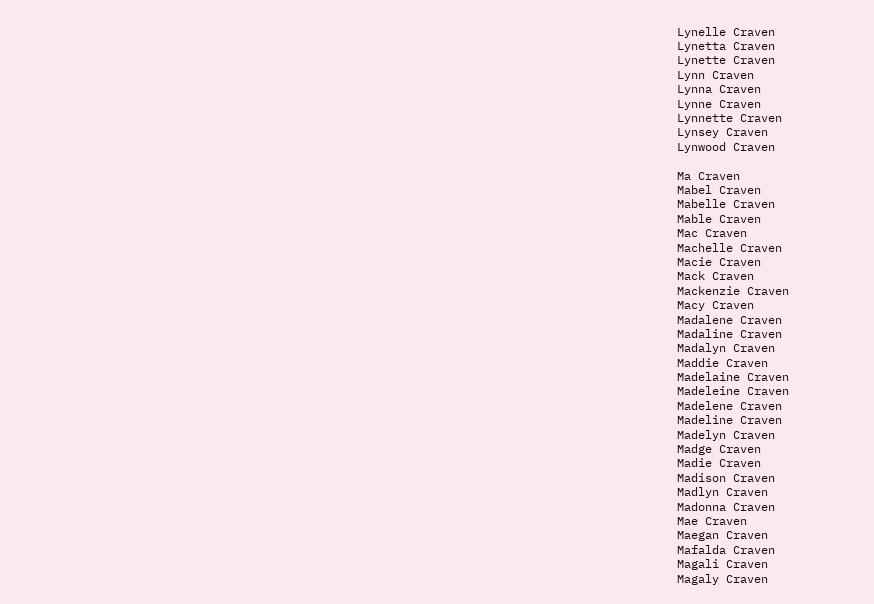Lynelle Craven
Lynetta Craven
Lynette Craven
Lynn Craven
Lynna Craven
Lynne Craven
Lynnette Craven
Lynsey Craven
Lynwood Craven

Ma Craven
Mabel Craven
Mabelle Craven
Mable Craven
Mac Craven
Machelle Craven
Macie Craven
Mack Craven
Mackenzie Craven
Macy Craven
Madalene Craven
Madaline Craven
Madalyn Craven
Maddie Craven
Madelaine Craven
Madeleine Craven
Madelene Craven
Madeline Craven
Madelyn Craven
Madge Craven
Madie Craven
Madison Craven
Madlyn Craven
Madonna Craven
Mae Craven
Maegan Craven
Mafalda Craven
Magali Craven
Magaly Craven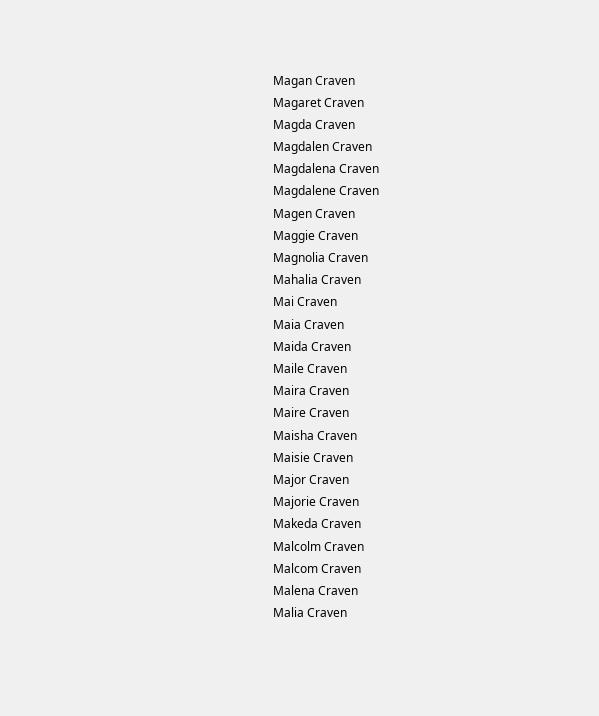Magan Craven
Magaret Craven
Magda Craven
Magdalen Craven
Magdalena Craven
Magdalene Craven
Magen Craven
Maggie Craven
Magnolia Craven
Mahalia Craven
Mai Craven
Maia Craven
Maida Craven
Maile Craven
Maira Craven
Maire Craven
Maisha Craven
Maisie Craven
Major Craven
Majorie Craven
Makeda Craven
Malcolm Craven
Malcom Craven
Malena Craven
Malia Craven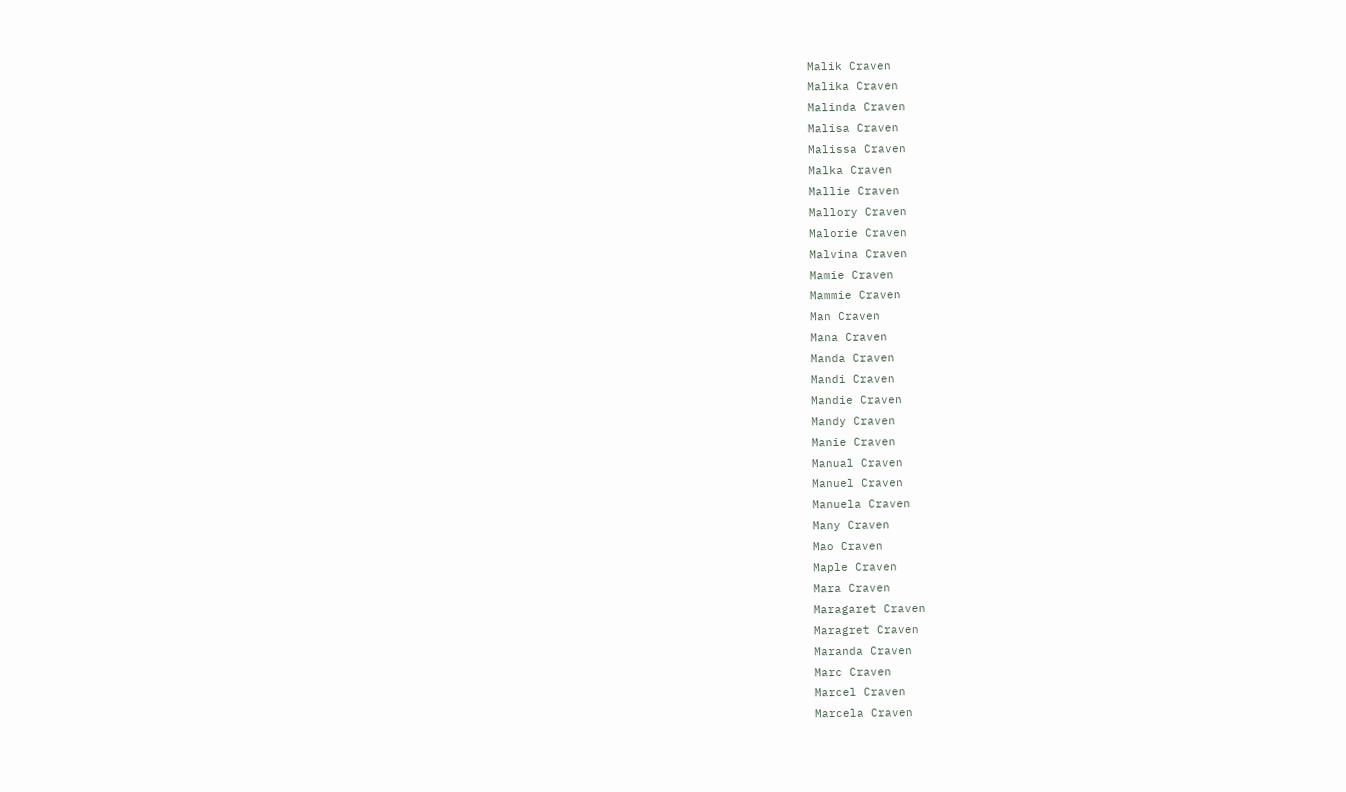Malik Craven
Malika Craven
Malinda Craven
Malisa Craven
Malissa Craven
Malka Craven
Mallie Craven
Mallory Craven
Malorie Craven
Malvina Craven
Mamie Craven
Mammie Craven
Man Craven
Mana Craven
Manda Craven
Mandi Craven
Mandie Craven
Mandy Craven
Manie Craven
Manual Craven
Manuel Craven
Manuela Craven
Many Craven
Mao Craven
Maple Craven
Mara Craven
Maragaret Craven
Maragret Craven
Maranda Craven
Marc Craven
Marcel Craven
Marcela Craven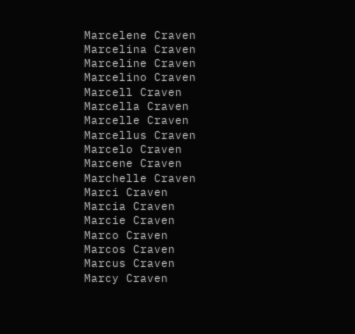Marcelene Craven
Marcelina Craven
Marceline Craven
Marcelino Craven
Marcell Craven
Marcella Craven
Marcelle Craven
Marcellus Craven
Marcelo Craven
Marcene Craven
Marchelle Craven
Marci Craven
Marcia Craven
Marcie Craven
Marco Craven
Marcos Craven
Marcus Craven
Marcy Craven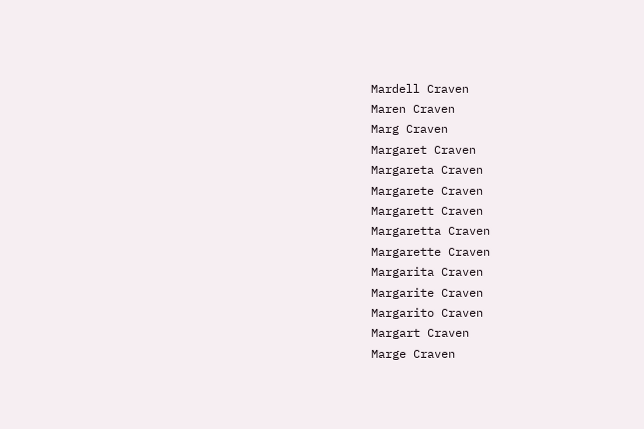Mardell Craven
Maren Craven
Marg Craven
Margaret Craven
Margareta Craven
Margarete Craven
Margarett Craven
Margaretta Craven
Margarette Craven
Margarita Craven
Margarite Craven
Margarito Craven
Margart Craven
Marge Craven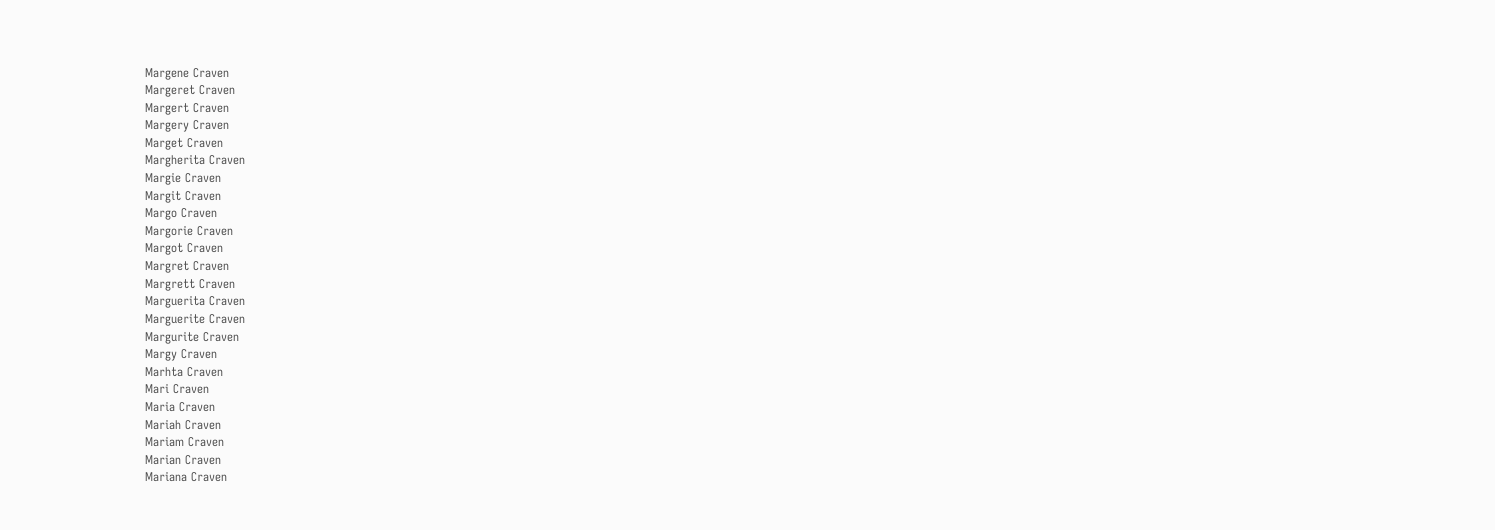Margene Craven
Margeret Craven
Margert Craven
Margery Craven
Marget Craven
Margherita Craven
Margie Craven
Margit Craven
Margo Craven
Margorie Craven
Margot Craven
Margret Craven
Margrett Craven
Marguerita Craven
Marguerite Craven
Margurite Craven
Margy Craven
Marhta Craven
Mari Craven
Maria Craven
Mariah Craven
Mariam Craven
Marian Craven
Mariana Craven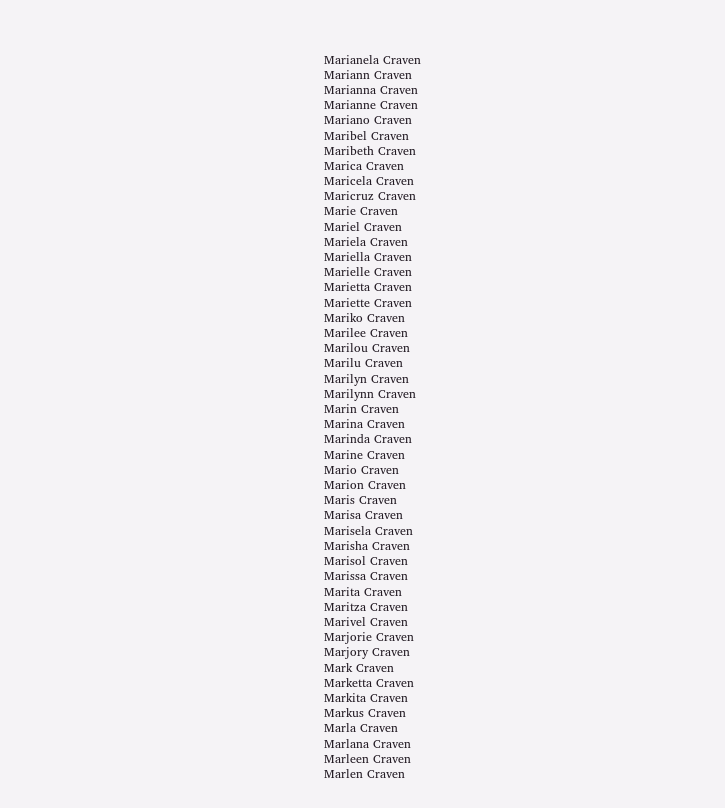Marianela Craven
Mariann Craven
Marianna Craven
Marianne Craven
Mariano Craven
Maribel Craven
Maribeth Craven
Marica Craven
Maricela Craven
Maricruz Craven
Marie Craven
Mariel Craven
Mariela Craven
Mariella Craven
Marielle Craven
Marietta Craven
Mariette Craven
Mariko Craven
Marilee Craven
Marilou Craven
Marilu Craven
Marilyn Craven
Marilynn Craven
Marin Craven
Marina Craven
Marinda Craven
Marine Craven
Mario Craven
Marion Craven
Maris Craven
Marisa Craven
Marisela Craven
Marisha Craven
Marisol Craven
Marissa Craven
Marita Craven
Maritza Craven
Marivel Craven
Marjorie Craven
Marjory Craven
Mark Craven
Marketta Craven
Markita Craven
Markus Craven
Marla Craven
Marlana Craven
Marleen Craven
Marlen Craven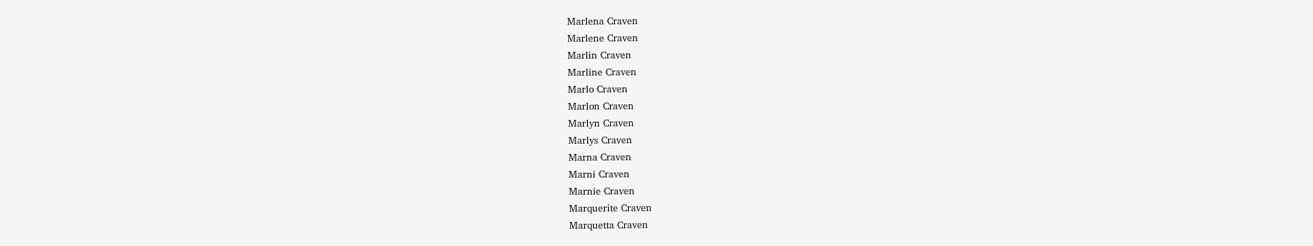Marlena Craven
Marlene Craven
Marlin Craven
Marline Craven
Marlo Craven
Marlon Craven
Marlyn Craven
Marlys Craven
Marna Craven
Marni Craven
Marnie Craven
Marquerite Craven
Marquetta Craven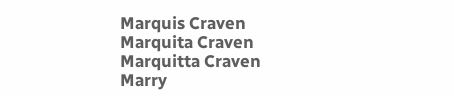Marquis Craven
Marquita Craven
Marquitta Craven
Marry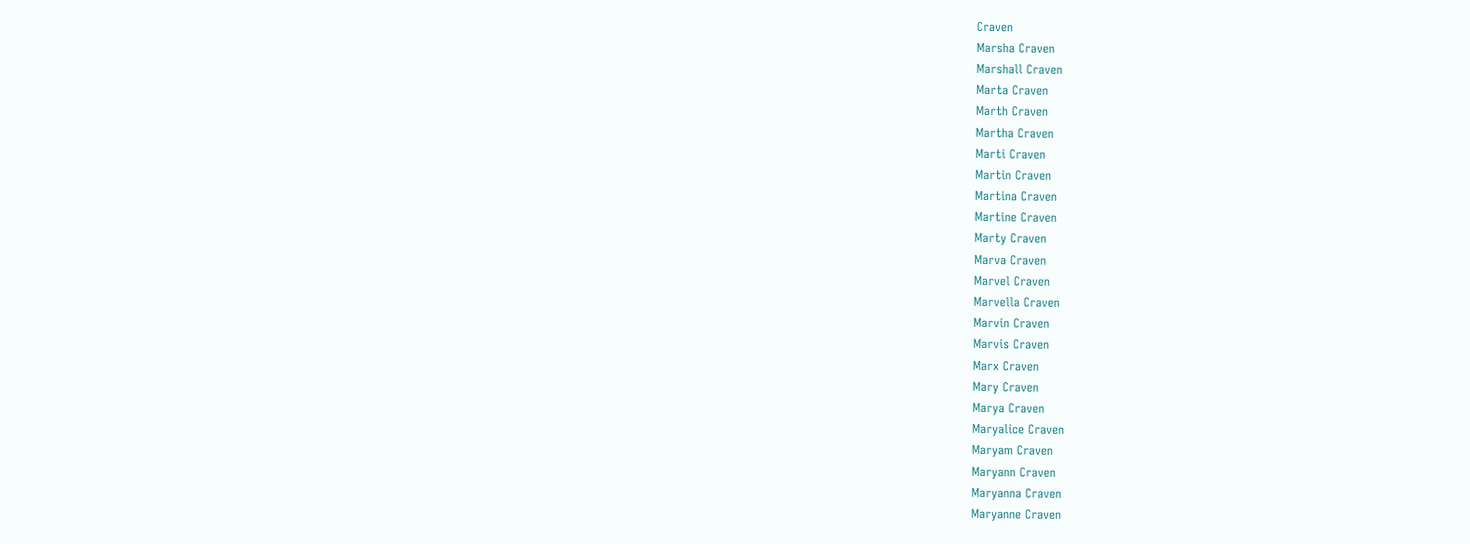Craven
Marsha Craven
Marshall Craven
Marta Craven
Marth Craven
Martha Craven
Marti Craven
Martin Craven
Martina Craven
Martine Craven
Marty Craven
Marva Craven
Marvel Craven
Marvella Craven
Marvin Craven
Marvis Craven
Marx Craven
Mary Craven
Marya Craven
Maryalice Craven
Maryam Craven
Maryann Craven
Maryanna Craven
Maryanne Craven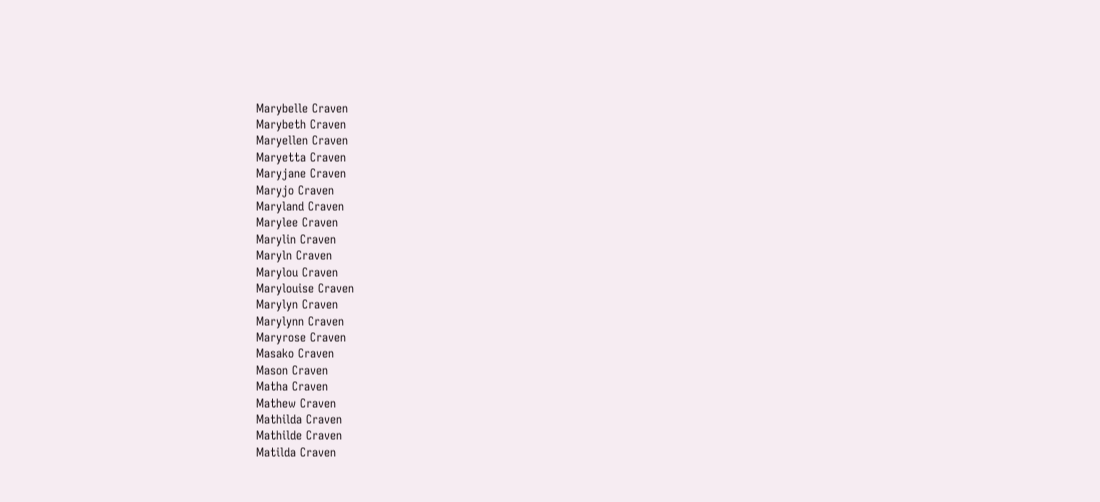Marybelle Craven
Marybeth Craven
Maryellen Craven
Maryetta Craven
Maryjane Craven
Maryjo Craven
Maryland Craven
Marylee Craven
Marylin Craven
Maryln Craven
Marylou Craven
Marylouise Craven
Marylyn Craven
Marylynn Craven
Maryrose Craven
Masako Craven
Mason Craven
Matha Craven
Mathew Craven
Mathilda Craven
Mathilde Craven
Matilda Craven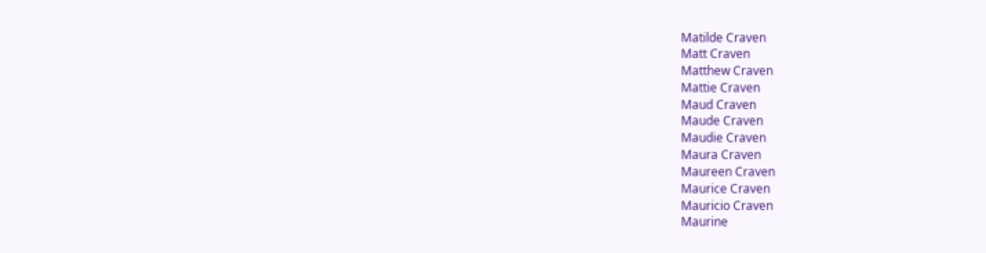Matilde Craven
Matt Craven
Matthew Craven
Mattie Craven
Maud Craven
Maude Craven
Maudie Craven
Maura Craven
Maureen Craven
Maurice Craven
Mauricio Craven
Maurine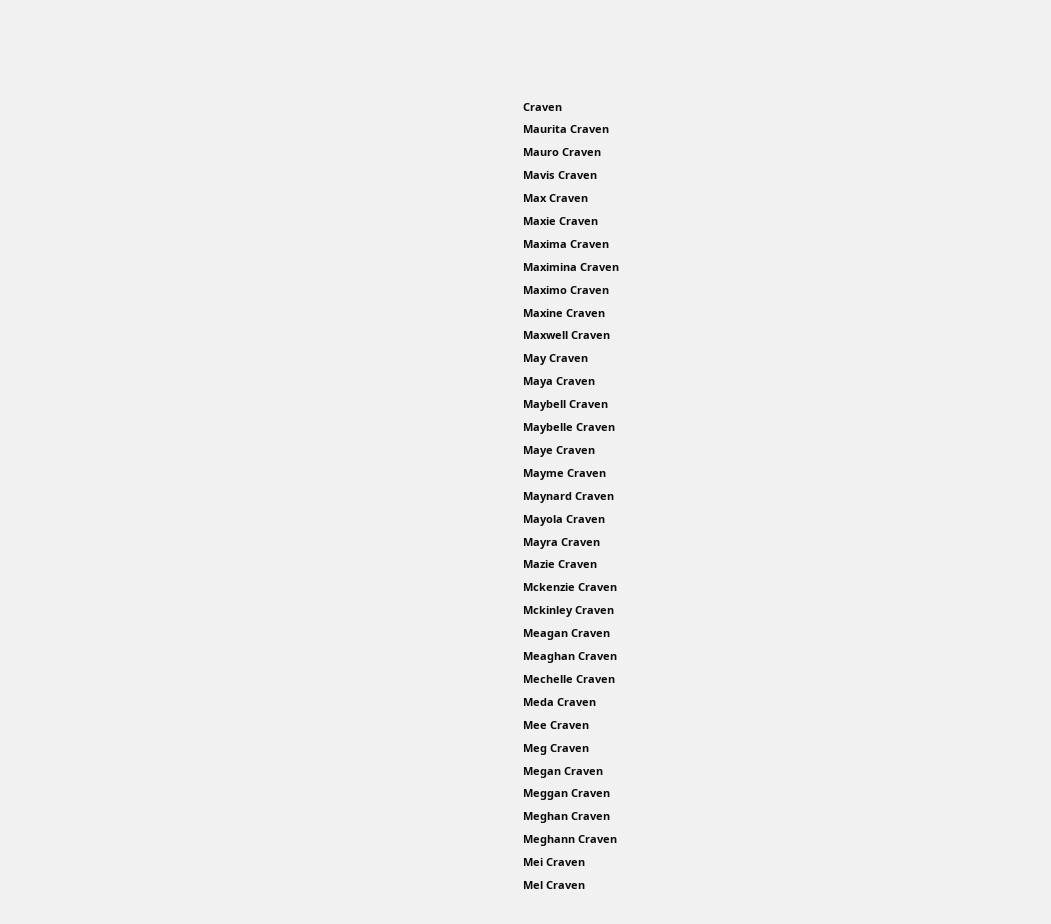Craven
Maurita Craven
Mauro Craven
Mavis Craven
Max Craven
Maxie Craven
Maxima Craven
Maximina Craven
Maximo Craven
Maxine Craven
Maxwell Craven
May Craven
Maya Craven
Maybell Craven
Maybelle Craven
Maye Craven
Mayme Craven
Maynard Craven
Mayola Craven
Mayra Craven
Mazie Craven
Mckenzie Craven
Mckinley Craven
Meagan Craven
Meaghan Craven
Mechelle Craven
Meda Craven
Mee Craven
Meg Craven
Megan Craven
Meggan Craven
Meghan Craven
Meghann Craven
Mei Craven
Mel Craven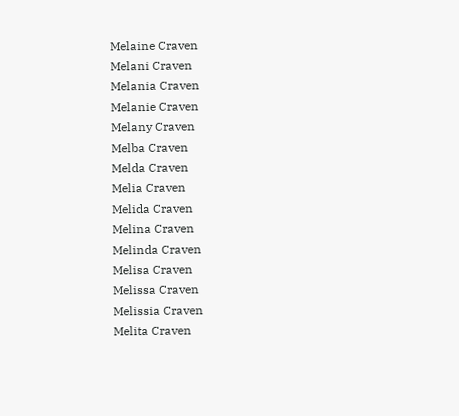Melaine Craven
Melani Craven
Melania Craven
Melanie Craven
Melany Craven
Melba Craven
Melda Craven
Melia Craven
Melida Craven
Melina Craven
Melinda Craven
Melisa Craven
Melissa Craven
Melissia Craven
Melita Craven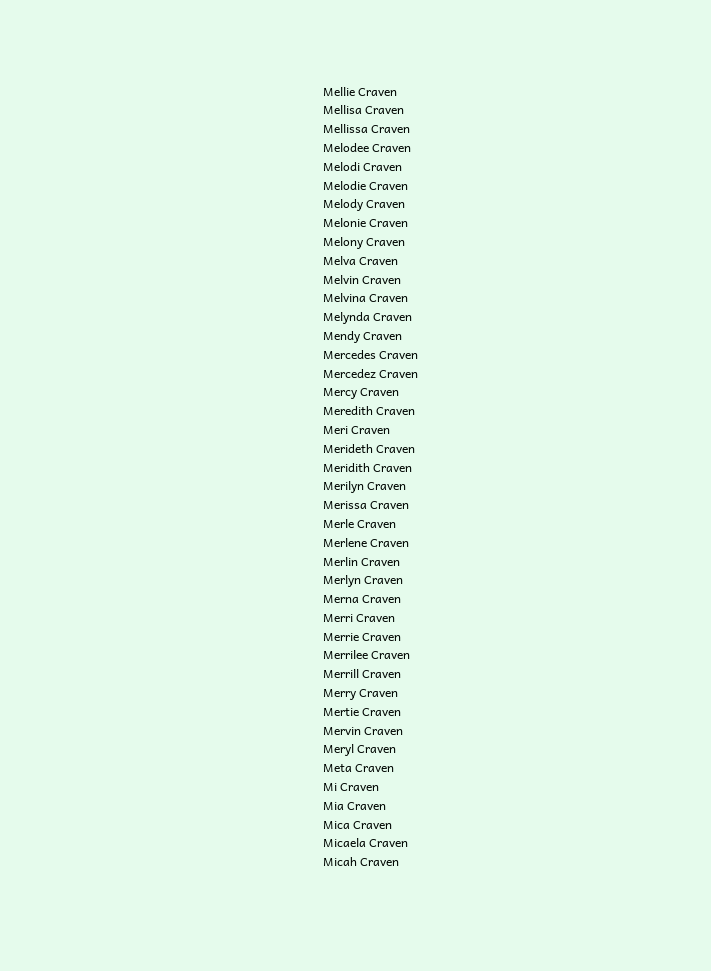Mellie Craven
Mellisa Craven
Mellissa Craven
Melodee Craven
Melodi Craven
Melodie Craven
Melody Craven
Melonie Craven
Melony Craven
Melva Craven
Melvin Craven
Melvina Craven
Melynda Craven
Mendy Craven
Mercedes Craven
Mercedez Craven
Mercy Craven
Meredith Craven
Meri Craven
Merideth Craven
Meridith Craven
Merilyn Craven
Merissa Craven
Merle Craven
Merlene Craven
Merlin Craven
Merlyn Craven
Merna Craven
Merri Craven
Merrie Craven
Merrilee Craven
Merrill Craven
Merry Craven
Mertie Craven
Mervin Craven
Meryl Craven
Meta Craven
Mi Craven
Mia Craven
Mica Craven
Micaela Craven
Micah Craven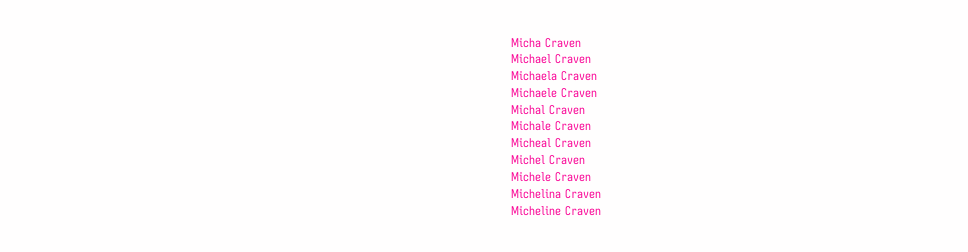Micha Craven
Michael Craven
Michaela Craven
Michaele Craven
Michal Craven
Michale Craven
Micheal Craven
Michel Craven
Michele Craven
Michelina Craven
Micheline Craven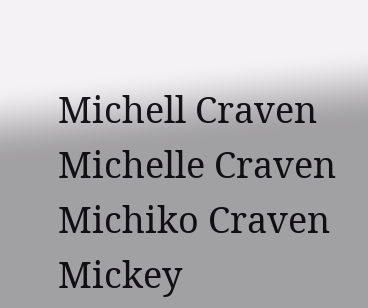Michell Craven
Michelle Craven
Michiko Craven
Mickey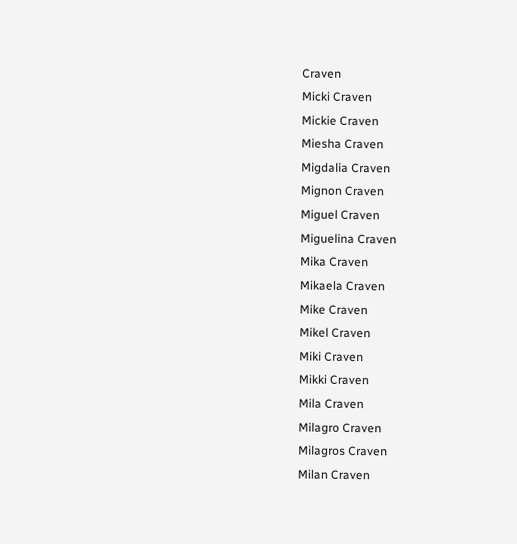Craven
Micki Craven
Mickie Craven
Miesha Craven
Migdalia Craven
Mignon Craven
Miguel Craven
Miguelina Craven
Mika Craven
Mikaela Craven
Mike Craven
Mikel Craven
Miki Craven
Mikki Craven
Mila Craven
Milagro Craven
Milagros Craven
Milan Craven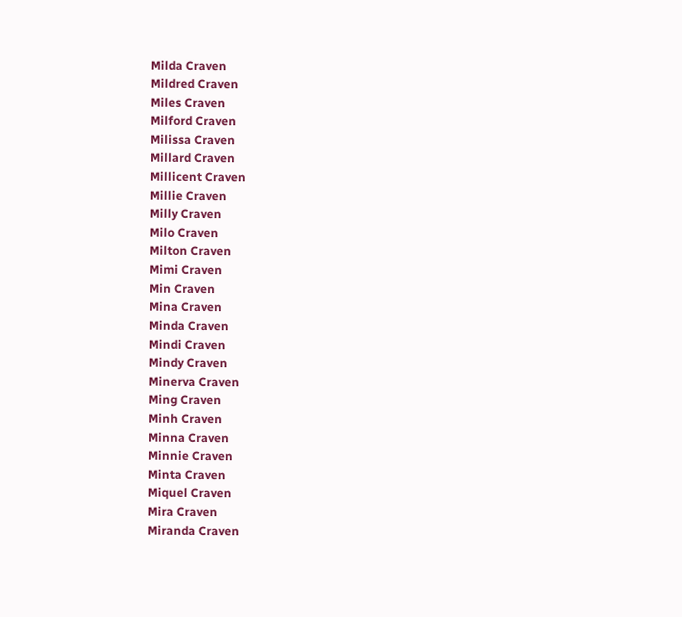Milda Craven
Mildred Craven
Miles Craven
Milford Craven
Milissa Craven
Millard Craven
Millicent Craven
Millie Craven
Milly Craven
Milo Craven
Milton Craven
Mimi Craven
Min Craven
Mina Craven
Minda Craven
Mindi Craven
Mindy Craven
Minerva Craven
Ming Craven
Minh Craven
Minna Craven
Minnie Craven
Minta Craven
Miquel Craven
Mira Craven
Miranda Craven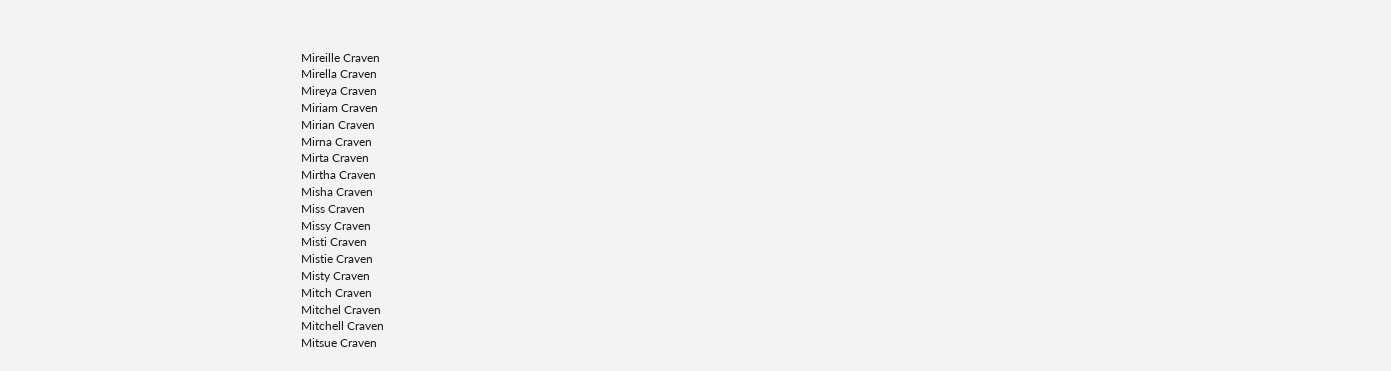Mireille Craven
Mirella Craven
Mireya Craven
Miriam Craven
Mirian Craven
Mirna Craven
Mirta Craven
Mirtha Craven
Misha Craven
Miss Craven
Missy Craven
Misti Craven
Mistie Craven
Misty Craven
Mitch Craven
Mitchel Craven
Mitchell Craven
Mitsue Craven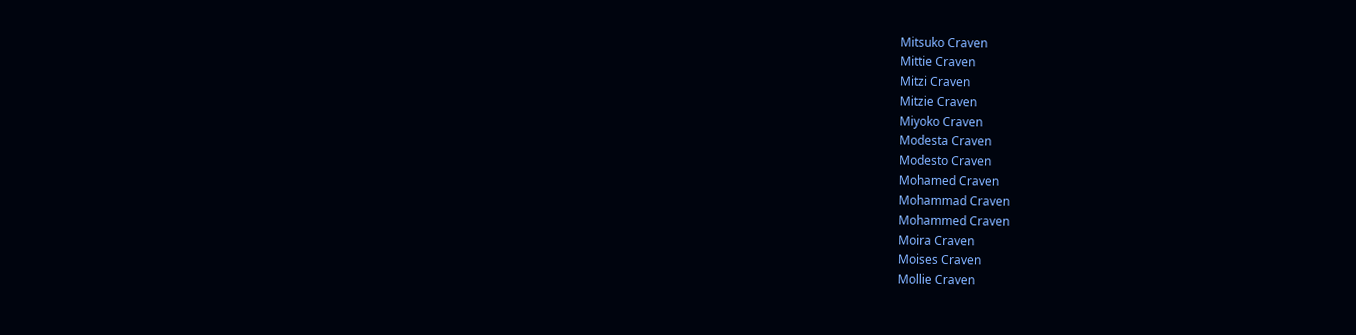Mitsuko Craven
Mittie Craven
Mitzi Craven
Mitzie Craven
Miyoko Craven
Modesta Craven
Modesto Craven
Mohamed Craven
Mohammad Craven
Mohammed Craven
Moira Craven
Moises Craven
Mollie Craven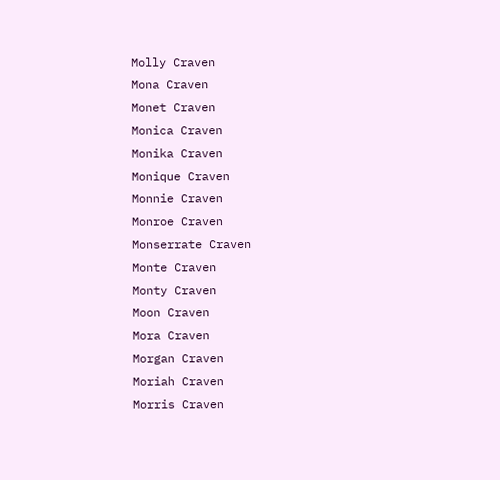Molly Craven
Mona Craven
Monet Craven
Monica Craven
Monika Craven
Monique Craven
Monnie Craven
Monroe Craven
Monserrate Craven
Monte Craven
Monty Craven
Moon Craven
Mora Craven
Morgan Craven
Moriah Craven
Morris Craven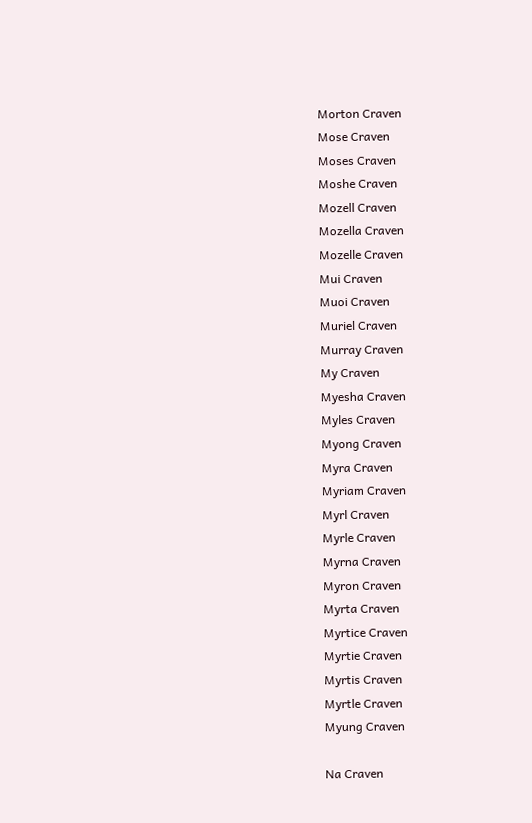Morton Craven
Mose Craven
Moses Craven
Moshe Craven
Mozell Craven
Mozella Craven
Mozelle Craven
Mui Craven
Muoi Craven
Muriel Craven
Murray Craven
My Craven
Myesha Craven
Myles Craven
Myong Craven
Myra Craven
Myriam Craven
Myrl Craven
Myrle Craven
Myrna Craven
Myron Craven
Myrta Craven
Myrtice Craven
Myrtie Craven
Myrtis Craven
Myrtle Craven
Myung Craven

Na Craven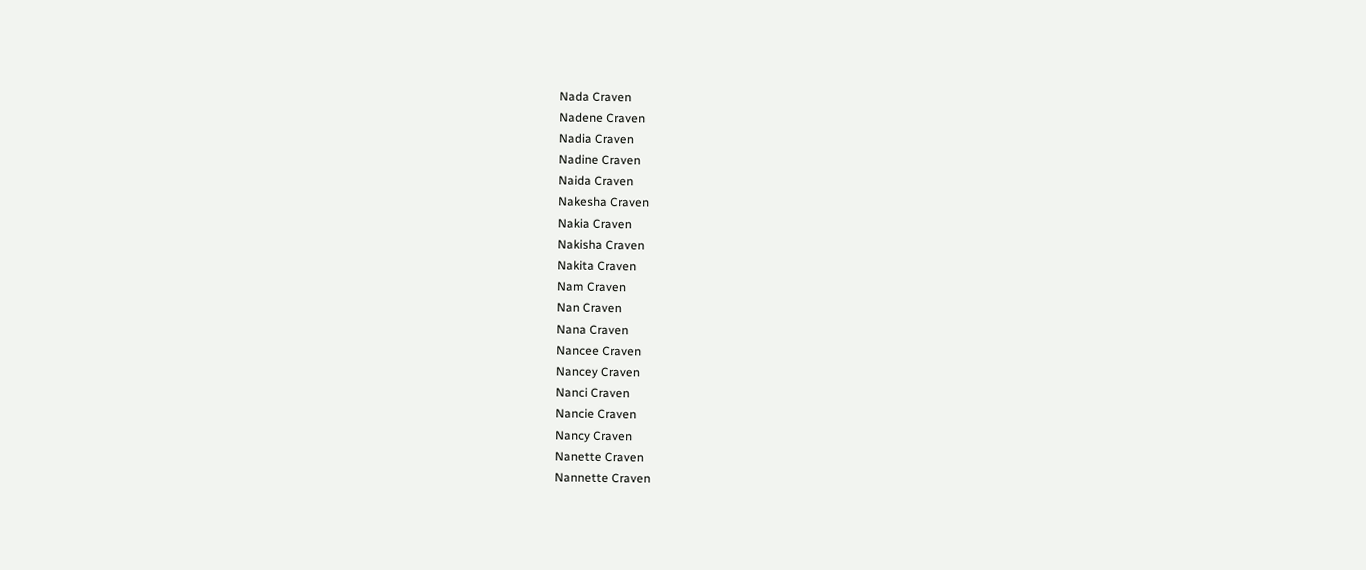Nada Craven
Nadene Craven
Nadia Craven
Nadine Craven
Naida Craven
Nakesha Craven
Nakia Craven
Nakisha Craven
Nakita Craven
Nam Craven
Nan Craven
Nana Craven
Nancee Craven
Nancey Craven
Nanci Craven
Nancie Craven
Nancy Craven
Nanette Craven
Nannette Craven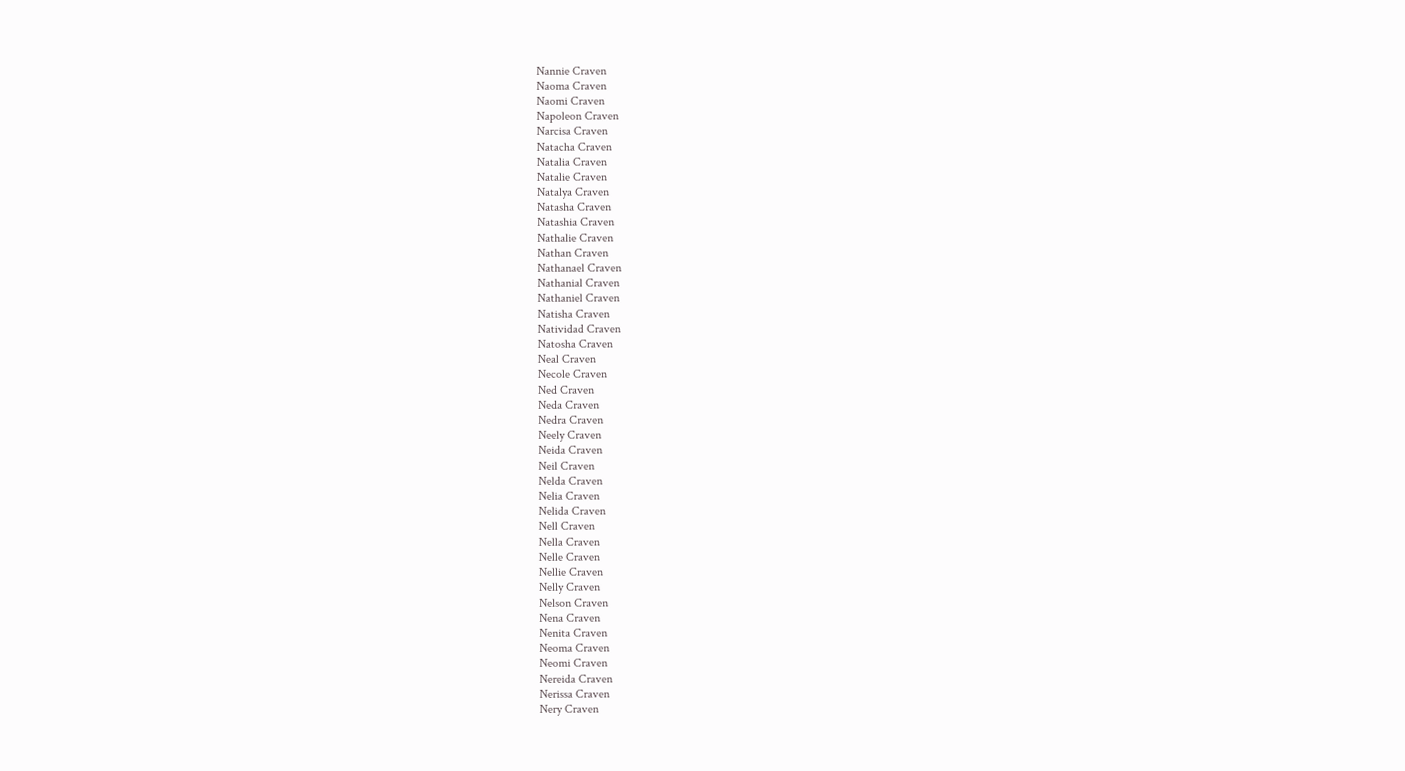Nannie Craven
Naoma Craven
Naomi Craven
Napoleon Craven
Narcisa Craven
Natacha Craven
Natalia Craven
Natalie Craven
Natalya Craven
Natasha Craven
Natashia Craven
Nathalie Craven
Nathan Craven
Nathanael Craven
Nathanial Craven
Nathaniel Craven
Natisha Craven
Natividad Craven
Natosha Craven
Neal Craven
Necole Craven
Ned Craven
Neda Craven
Nedra Craven
Neely Craven
Neida Craven
Neil Craven
Nelda Craven
Nelia Craven
Nelida Craven
Nell Craven
Nella Craven
Nelle Craven
Nellie Craven
Nelly Craven
Nelson Craven
Nena Craven
Nenita Craven
Neoma Craven
Neomi Craven
Nereida Craven
Nerissa Craven
Nery Craven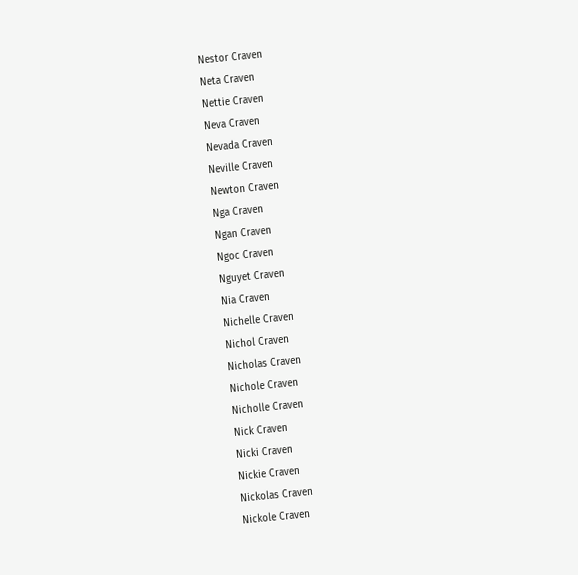Nestor Craven
Neta Craven
Nettie Craven
Neva Craven
Nevada Craven
Neville Craven
Newton Craven
Nga Craven
Ngan Craven
Ngoc Craven
Nguyet Craven
Nia Craven
Nichelle Craven
Nichol Craven
Nicholas Craven
Nichole Craven
Nicholle Craven
Nick Craven
Nicki Craven
Nickie Craven
Nickolas Craven
Nickole Craven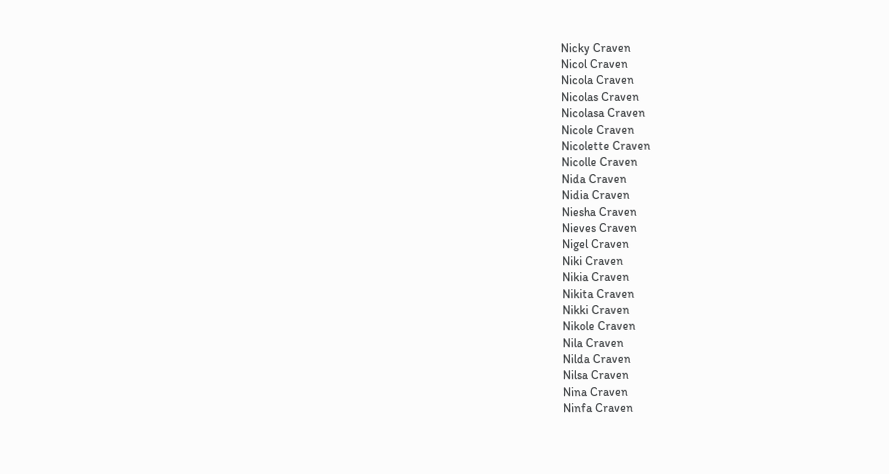Nicky Craven
Nicol Craven
Nicola Craven
Nicolas Craven
Nicolasa Craven
Nicole Craven
Nicolette Craven
Nicolle Craven
Nida Craven
Nidia Craven
Niesha Craven
Nieves Craven
Nigel Craven
Niki Craven
Nikia Craven
Nikita Craven
Nikki Craven
Nikole Craven
Nila Craven
Nilda Craven
Nilsa Craven
Nina Craven
Ninfa Craven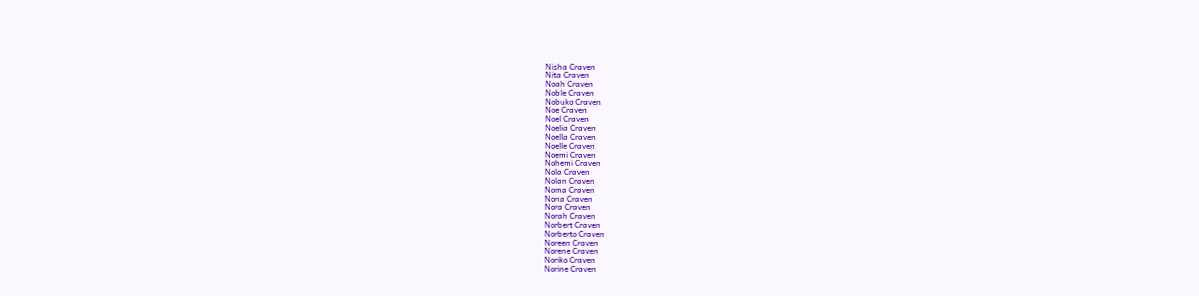Nisha Craven
Nita Craven
Noah Craven
Noble Craven
Nobuko Craven
Noe Craven
Noel Craven
Noelia Craven
Noella Craven
Noelle Craven
Noemi Craven
Nohemi Craven
Nola Craven
Nolan Craven
Noma Craven
Nona Craven
Nora Craven
Norah Craven
Norbert Craven
Norberto Craven
Noreen Craven
Norene Craven
Noriko Craven
Norine Craven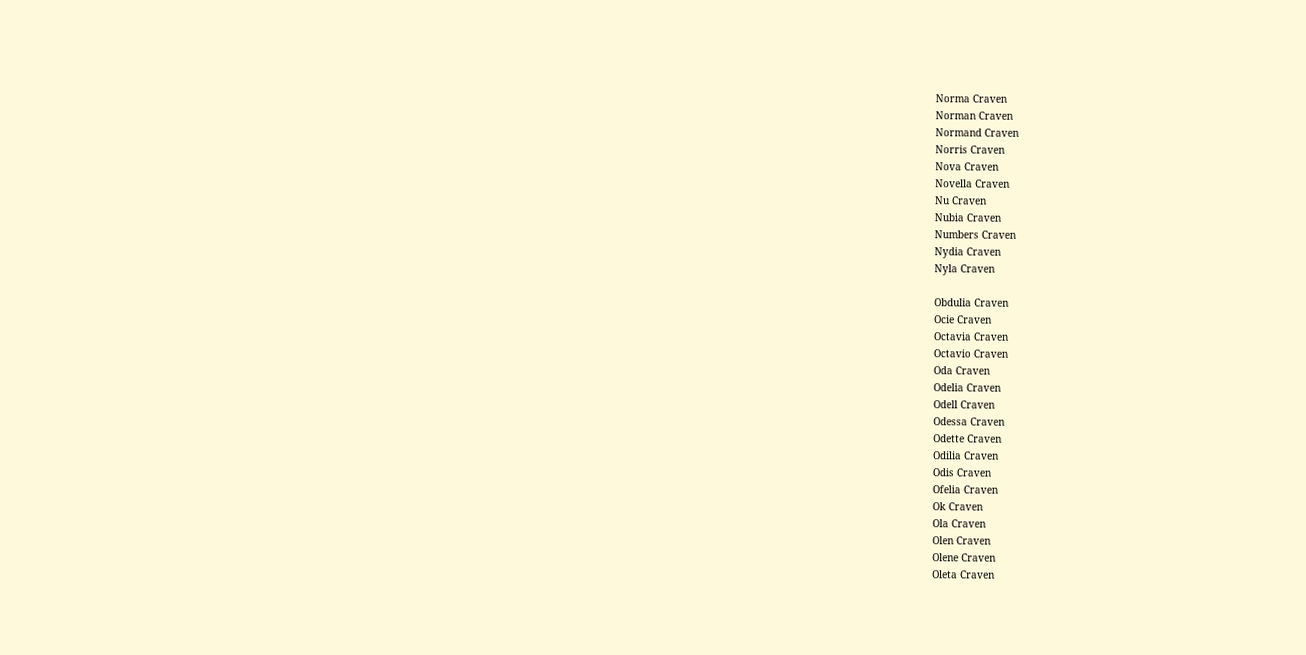Norma Craven
Norman Craven
Normand Craven
Norris Craven
Nova Craven
Novella Craven
Nu Craven
Nubia Craven
Numbers Craven
Nydia Craven
Nyla Craven

Obdulia Craven
Ocie Craven
Octavia Craven
Octavio Craven
Oda Craven
Odelia Craven
Odell Craven
Odessa Craven
Odette Craven
Odilia Craven
Odis Craven
Ofelia Craven
Ok Craven
Ola Craven
Olen Craven
Olene Craven
Oleta Craven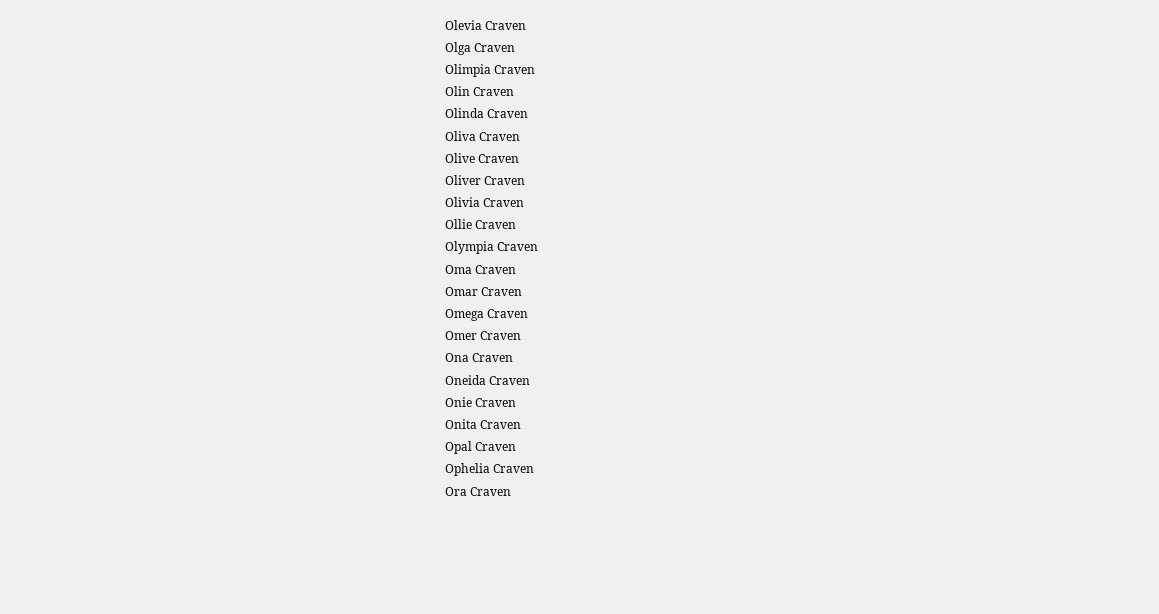Olevia Craven
Olga Craven
Olimpia Craven
Olin Craven
Olinda Craven
Oliva Craven
Olive Craven
Oliver Craven
Olivia Craven
Ollie Craven
Olympia Craven
Oma Craven
Omar Craven
Omega Craven
Omer Craven
Ona Craven
Oneida Craven
Onie Craven
Onita Craven
Opal Craven
Ophelia Craven
Ora Craven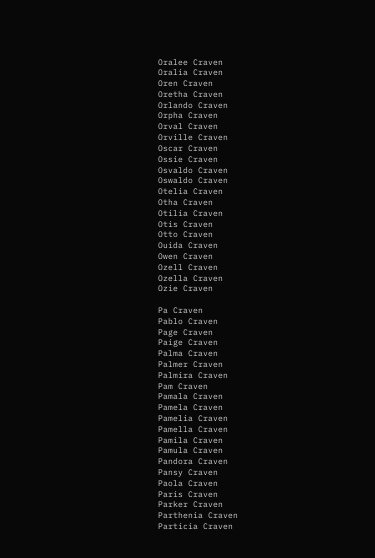Oralee Craven
Oralia Craven
Oren Craven
Oretha Craven
Orlando Craven
Orpha Craven
Orval Craven
Orville Craven
Oscar Craven
Ossie Craven
Osvaldo Craven
Oswaldo Craven
Otelia Craven
Otha Craven
Otilia Craven
Otis Craven
Otto Craven
Ouida Craven
Owen Craven
Ozell Craven
Ozella Craven
Ozie Craven

Pa Craven
Pablo Craven
Page Craven
Paige Craven
Palma Craven
Palmer Craven
Palmira Craven
Pam Craven
Pamala Craven
Pamela Craven
Pamelia Craven
Pamella Craven
Pamila Craven
Pamula Craven
Pandora Craven
Pansy Craven
Paola Craven
Paris Craven
Parker Craven
Parthenia Craven
Particia Craven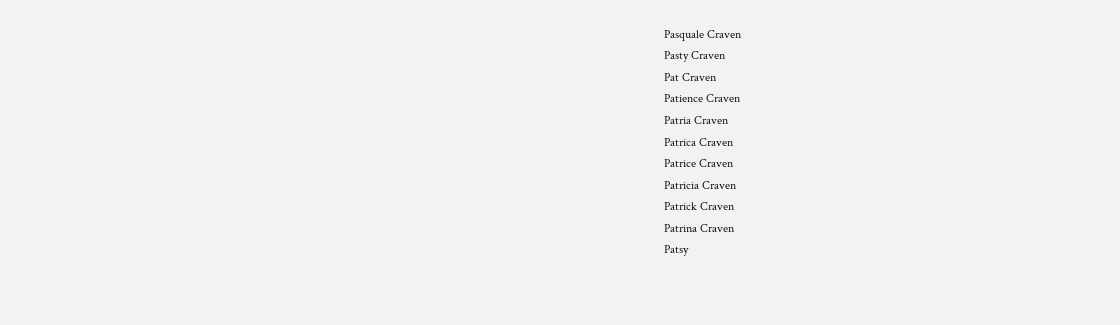Pasquale Craven
Pasty Craven
Pat Craven
Patience Craven
Patria Craven
Patrica Craven
Patrice Craven
Patricia Craven
Patrick Craven
Patrina Craven
Patsy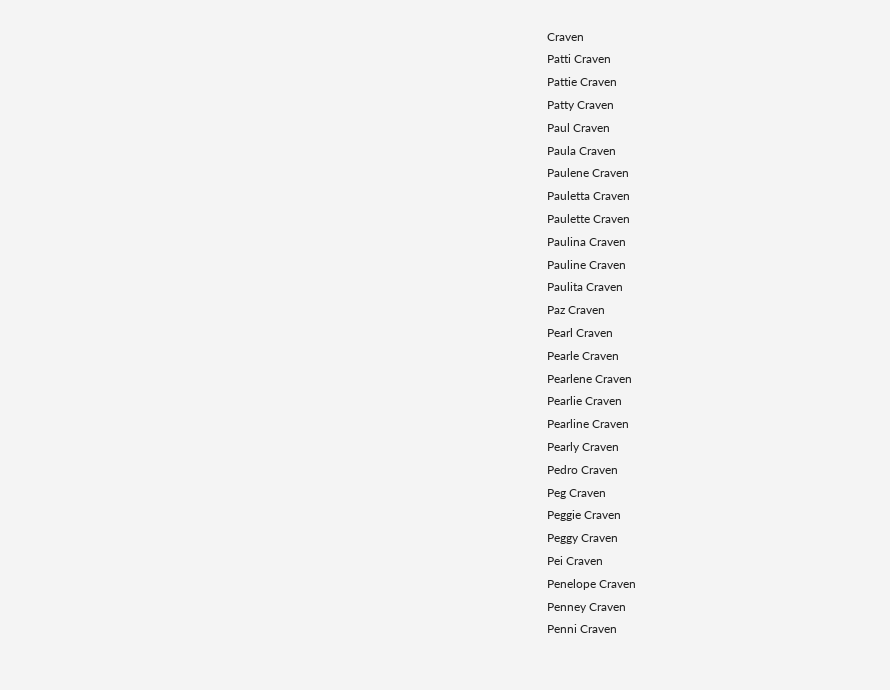Craven
Patti Craven
Pattie Craven
Patty Craven
Paul Craven
Paula Craven
Paulene Craven
Pauletta Craven
Paulette Craven
Paulina Craven
Pauline Craven
Paulita Craven
Paz Craven
Pearl Craven
Pearle Craven
Pearlene Craven
Pearlie Craven
Pearline Craven
Pearly Craven
Pedro Craven
Peg Craven
Peggie Craven
Peggy Craven
Pei Craven
Penelope Craven
Penney Craven
Penni Craven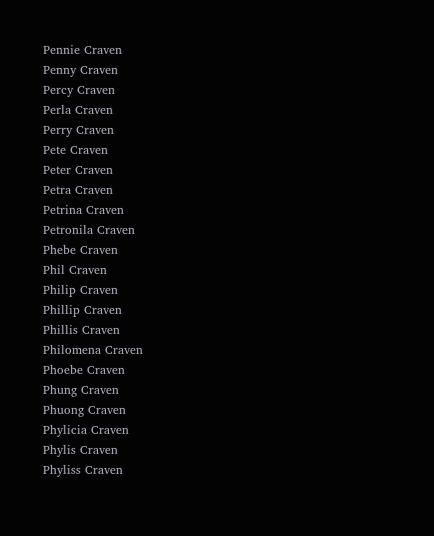Pennie Craven
Penny Craven
Percy Craven
Perla Craven
Perry Craven
Pete Craven
Peter Craven
Petra Craven
Petrina Craven
Petronila Craven
Phebe Craven
Phil Craven
Philip Craven
Phillip Craven
Phillis Craven
Philomena Craven
Phoebe Craven
Phung Craven
Phuong Craven
Phylicia Craven
Phylis Craven
Phyliss Craven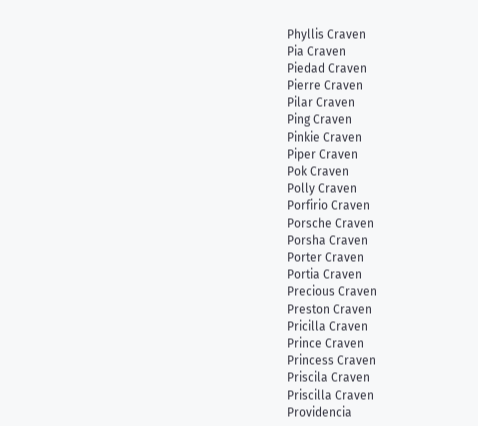Phyllis Craven
Pia Craven
Piedad Craven
Pierre Craven
Pilar Craven
Ping Craven
Pinkie Craven
Piper Craven
Pok Craven
Polly Craven
Porfirio Craven
Porsche Craven
Porsha Craven
Porter Craven
Portia Craven
Precious Craven
Preston Craven
Pricilla Craven
Prince Craven
Princess Craven
Priscila Craven
Priscilla Craven
Providencia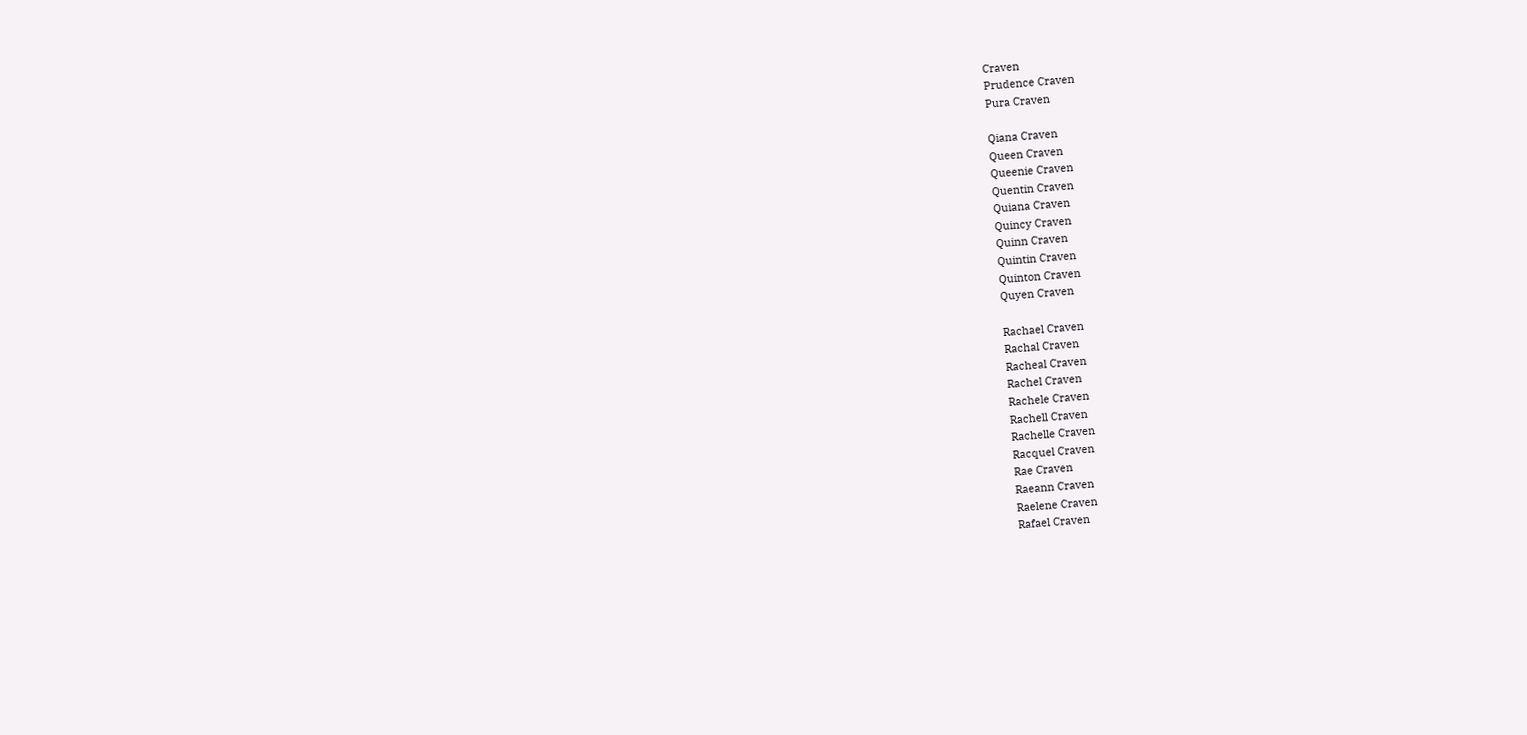Craven
Prudence Craven
Pura Craven

Qiana Craven
Queen Craven
Queenie Craven
Quentin Craven
Quiana Craven
Quincy Craven
Quinn Craven
Quintin Craven
Quinton Craven
Quyen Craven

Rachael Craven
Rachal Craven
Racheal Craven
Rachel Craven
Rachele Craven
Rachell Craven
Rachelle Craven
Racquel Craven
Rae Craven
Raeann Craven
Raelene Craven
Rafael Craven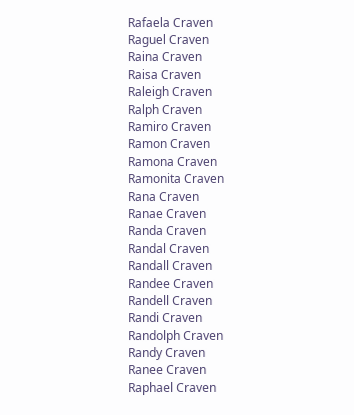Rafaela Craven
Raguel Craven
Raina Craven
Raisa Craven
Raleigh Craven
Ralph Craven
Ramiro Craven
Ramon Craven
Ramona Craven
Ramonita Craven
Rana Craven
Ranae Craven
Randa Craven
Randal Craven
Randall Craven
Randee Craven
Randell Craven
Randi Craven
Randolph Craven
Randy Craven
Ranee Craven
Raphael Craven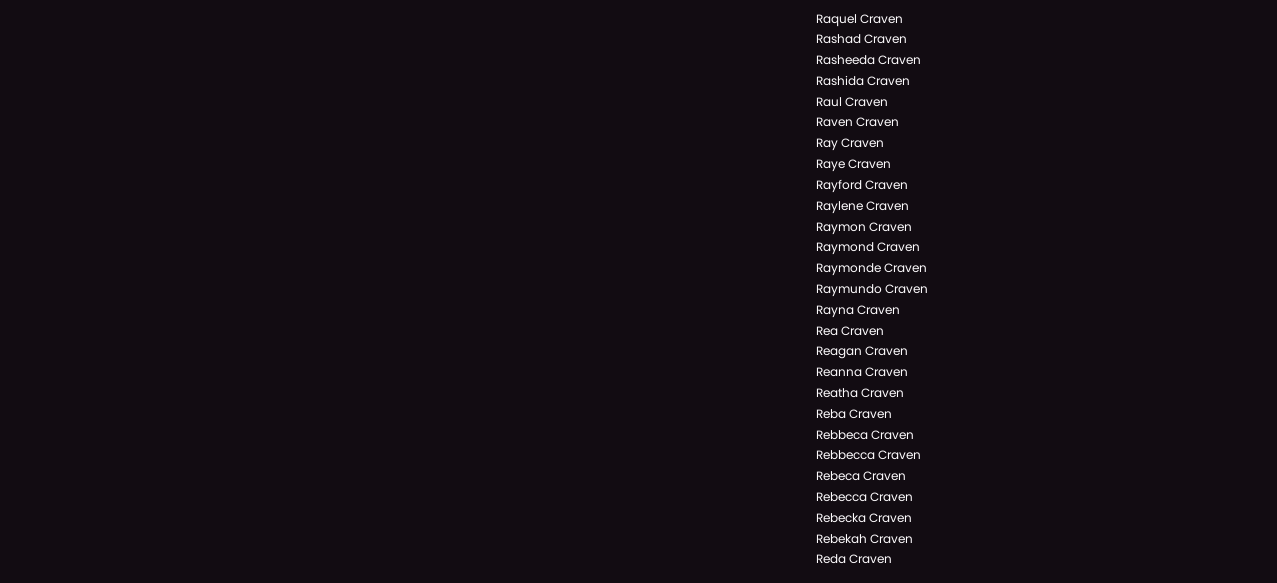Raquel Craven
Rashad Craven
Rasheeda Craven
Rashida Craven
Raul Craven
Raven Craven
Ray Craven
Raye Craven
Rayford Craven
Raylene Craven
Raymon Craven
Raymond Craven
Raymonde Craven
Raymundo Craven
Rayna Craven
Rea Craven
Reagan Craven
Reanna Craven
Reatha Craven
Reba Craven
Rebbeca Craven
Rebbecca Craven
Rebeca Craven
Rebecca Craven
Rebecka Craven
Rebekah Craven
Reda Craven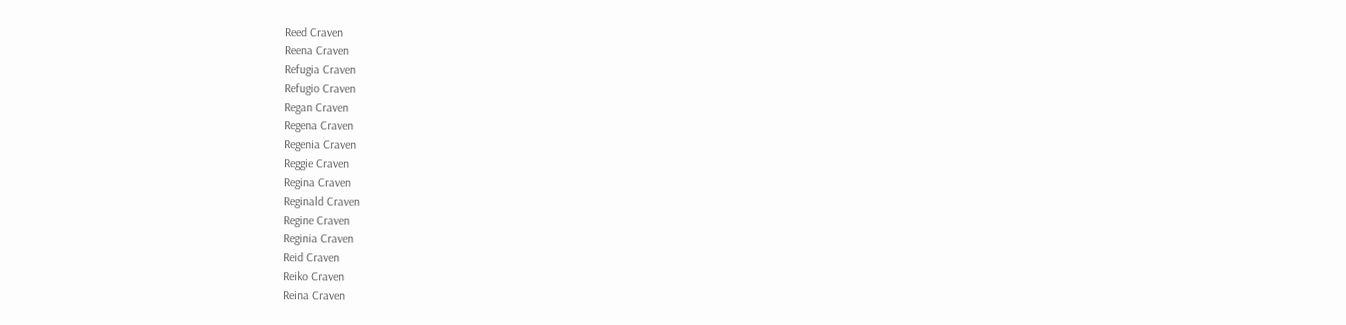Reed Craven
Reena Craven
Refugia Craven
Refugio Craven
Regan Craven
Regena Craven
Regenia Craven
Reggie Craven
Regina Craven
Reginald Craven
Regine Craven
Reginia Craven
Reid Craven
Reiko Craven
Reina Craven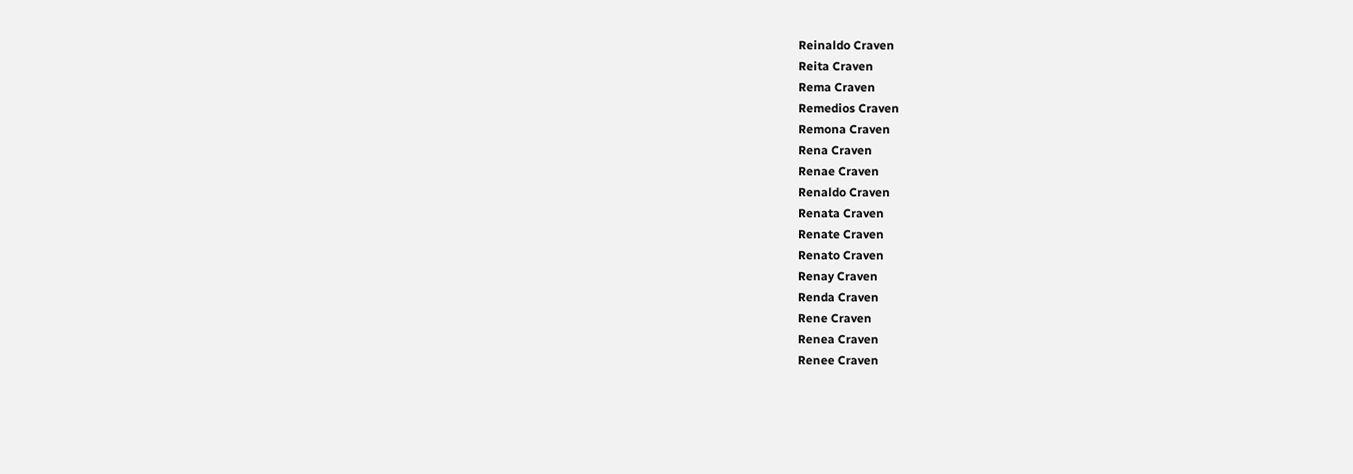Reinaldo Craven
Reita Craven
Rema Craven
Remedios Craven
Remona Craven
Rena Craven
Renae Craven
Renaldo Craven
Renata Craven
Renate Craven
Renato Craven
Renay Craven
Renda Craven
Rene Craven
Renea Craven
Renee Craven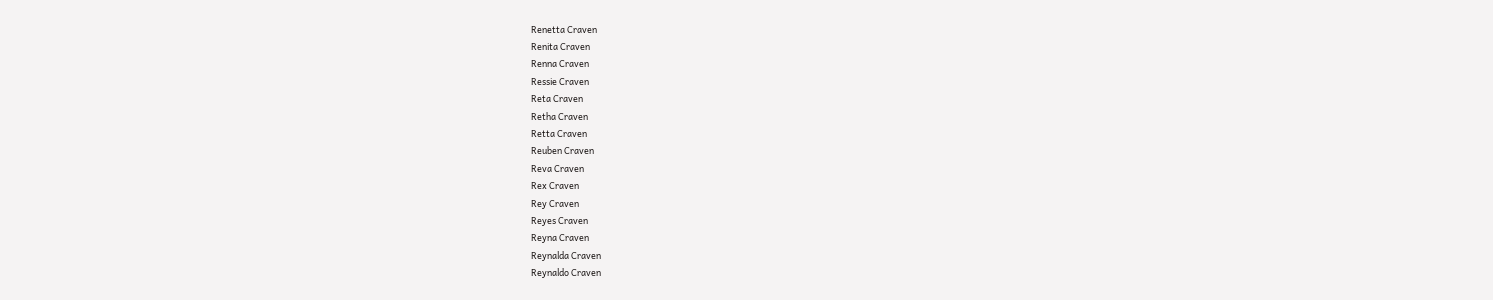Renetta Craven
Renita Craven
Renna Craven
Ressie Craven
Reta Craven
Retha Craven
Retta Craven
Reuben Craven
Reva Craven
Rex Craven
Rey Craven
Reyes Craven
Reyna Craven
Reynalda Craven
Reynaldo Craven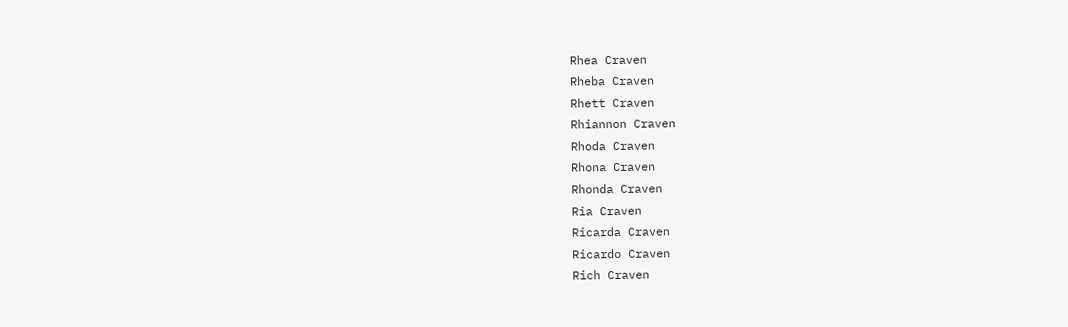Rhea Craven
Rheba Craven
Rhett Craven
Rhiannon Craven
Rhoda Craven
Rhona Craven
Rhonda Craven
Ria Craven
Ricarda Craven
Ricardo Craven
Rich Craven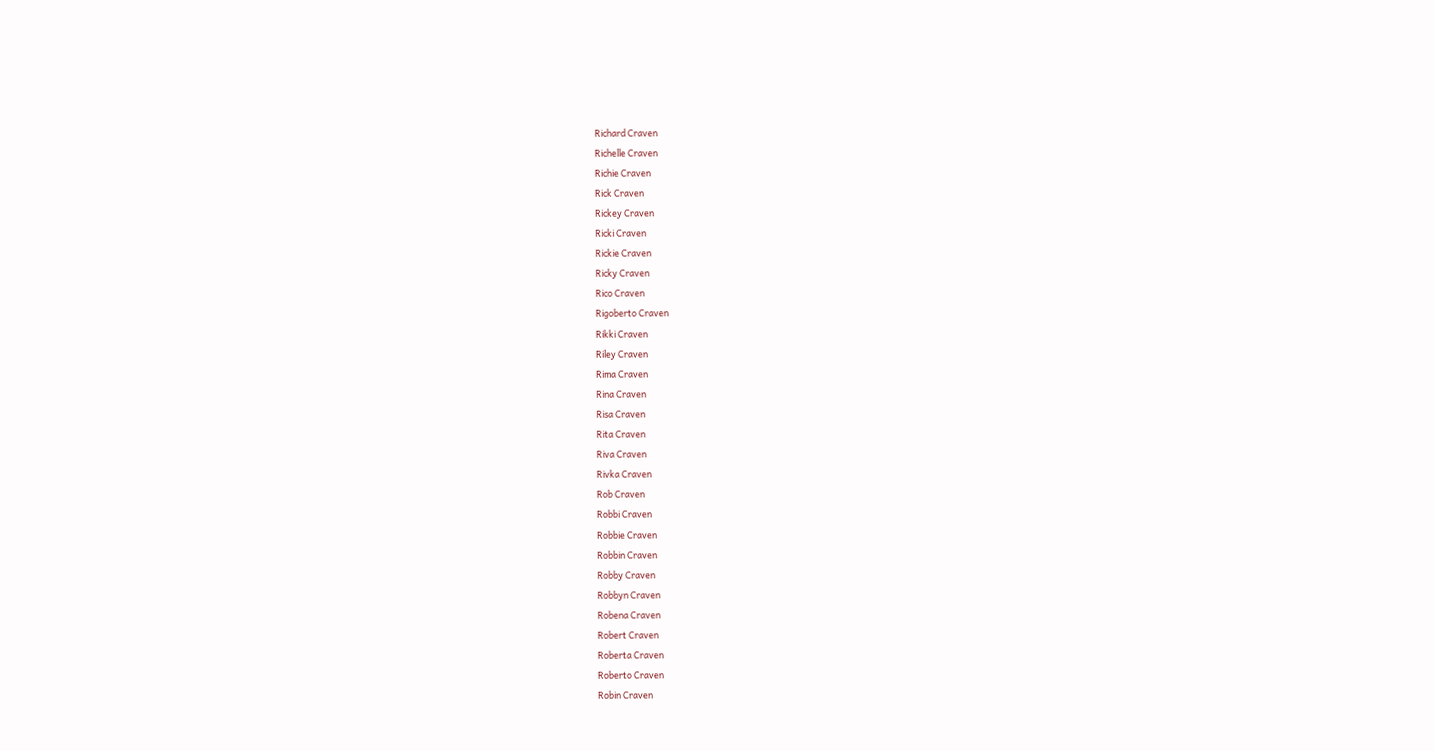Richard Craven
Richelle Craven
Richie Craven
Rick Craven
Rickey Craven
Ricki Craven
Rickie Craven
Ricky Craven
Rico Craven
Rigoberto Craven
Rikki Craven
Riley Craven
Rima Craven
Rina Craven
Risa Craven
Rita Craven
Riva Craven
Rivka Craven
Rob Craven
Robbi Craven
Robbie Craven
Robbin Craven
Robby Craven
Robbyn Craven
Robena Craven
Robert Craven
Roberta Craven
Roberto Craven
Robin Craven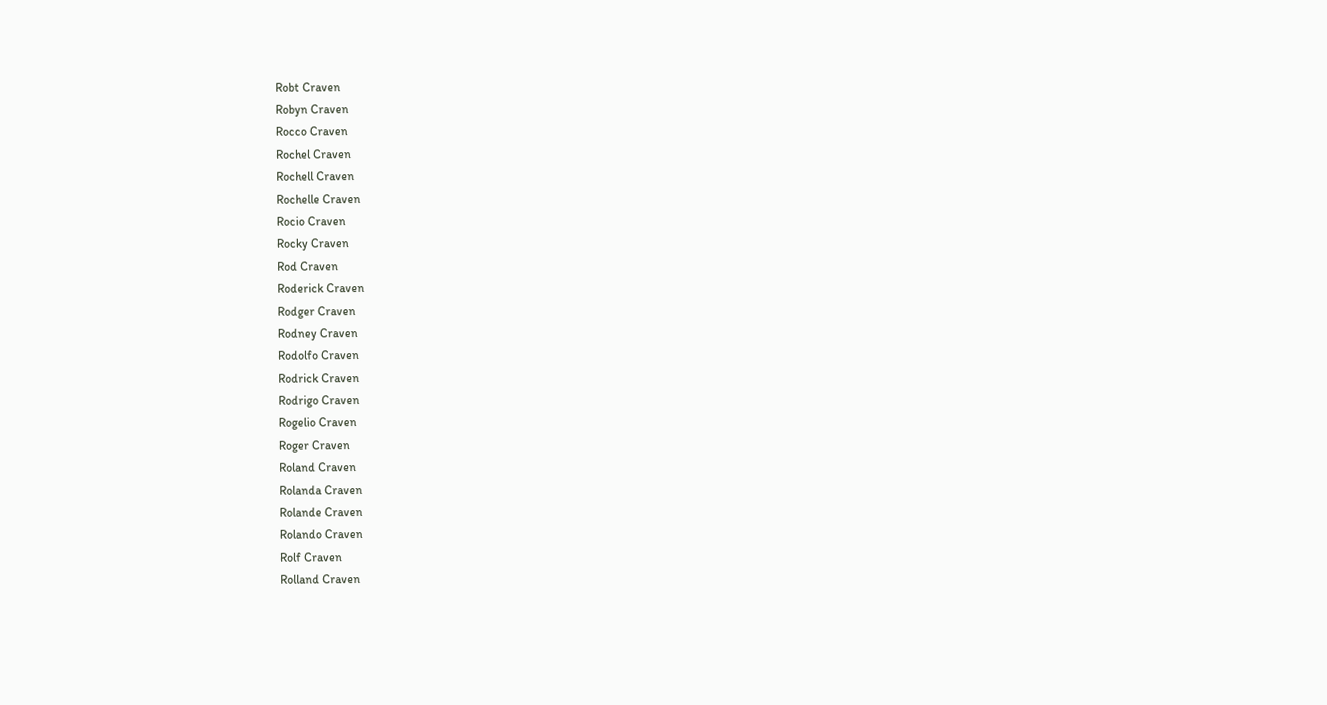Robt Craven
Robyn Craven
Rocco Craven
Rochel Craven
Rochell Craven
Rochelle Craven
Rocio Craven
Rocky Craven
Rod Craven
Roderick Craven
Rodger Craven
Rodney Craven
Rodolfo Craven
Rodrick Craven
Rodrigo Craven
Rogelio Craven
Roger Craven
Roland Craven
Rolanda Craven
Rolande Craven
Rolando Craven
Rolf Craven
Rolland Craven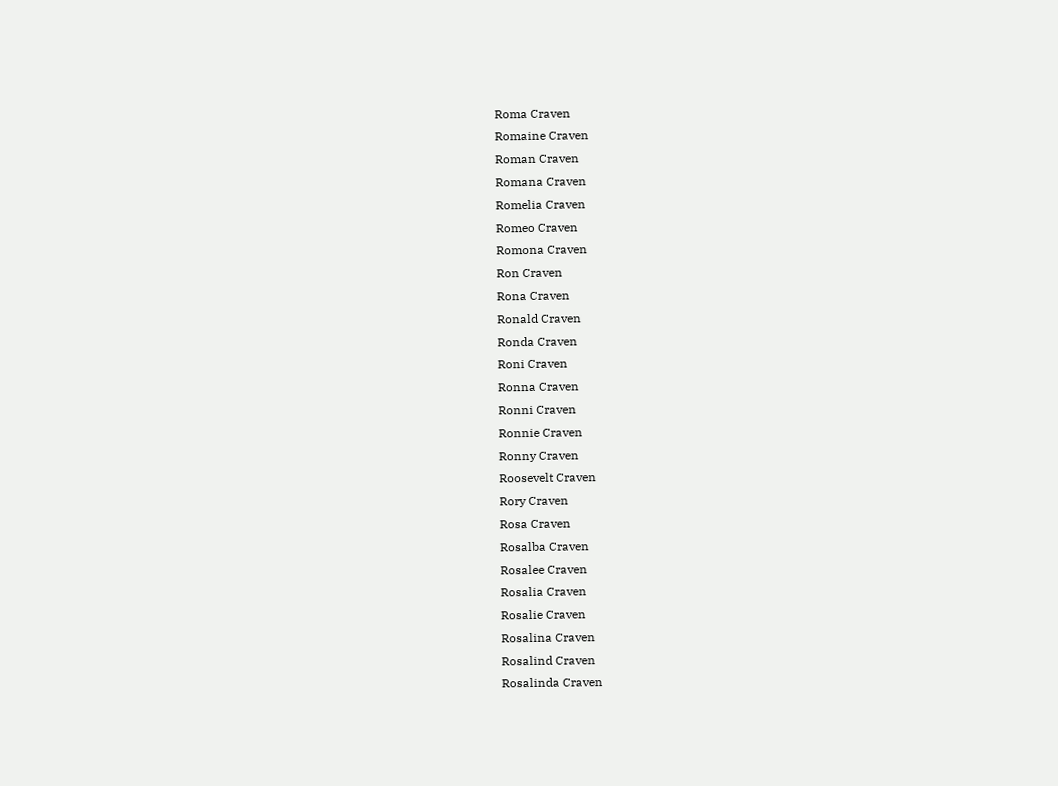Roma Craven
Romaine Craven
Roman Craven
Romana Craven
Romelia Craven
Romeo Craven
Romona Craven
Ron Craven
Rona Craven
Ronald Craven
Ronda Craven
Roni Craven
Ronna Craven
Ronni Craven
Ronnie Craven
Ronny Craven
Roosevelt Craven
Rory Craven
Rosa Craven
Rosalba Craven
Rosalee Craven
Rosalia Craven
Rosalie Craven
Rosalina Craven
Rosalind Craven
Rosalinda Craven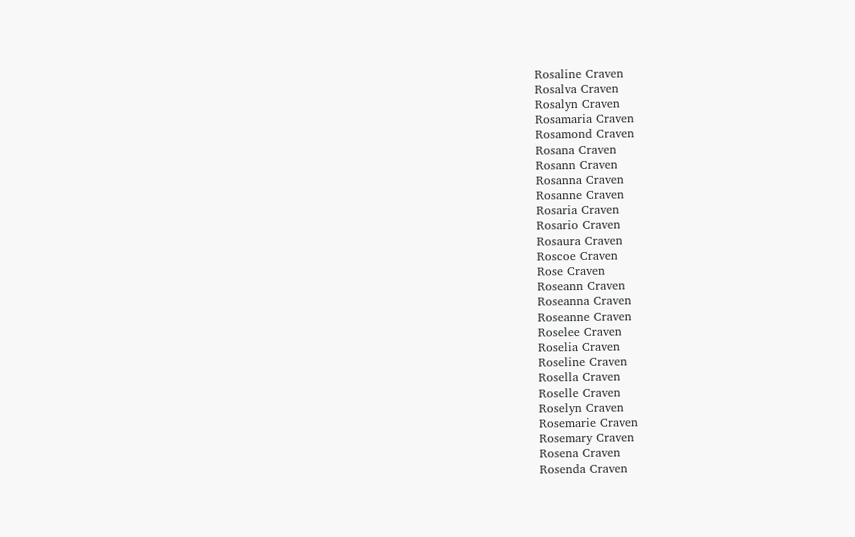Rosaline Craven
Rosalva Craven
Rosalyn Craven
Rosamaria Craven
Rosamond Craven
Rosana Craven
Rosann Craven
Rosanna Craven
Rosanne Craven
Rosaria Craven
Rosario Craven
Rosaura Craven
Roscoe Craven
Rose Craven
Roseann Craven
Roseanna Craven
Roseanne Craven
Roselee Craven
Roselia Craven
Roseline Craven
Rosella Craven
Roselle Craven
Roselyn Craven
Rosemarie Craven
Rosemary Craven
Rosena Craven
Rosenda Craven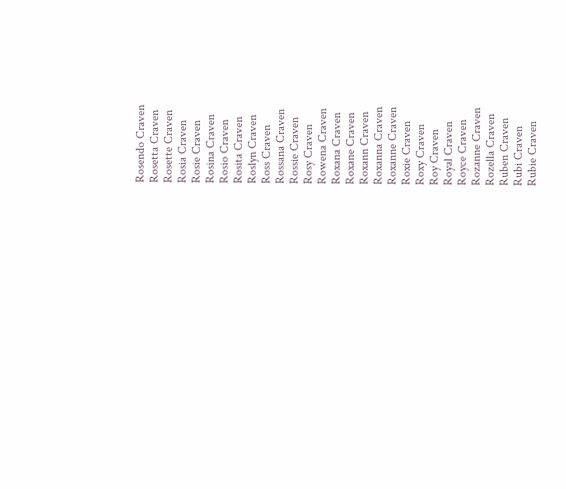Rosendo Craven
Rosetta Craven
Rosette Craven
Rosia Craven
Rosie Craven
Rosina Craven
Rosio Craven
Rosita Craven
Roslyn Craven
Ross Craven
Rossana Craven
Rossie Craven
Rosy Craven
Rowena Craven
Roxana Craven
Roxane Craven
Roxann Craven
Roxanna Craven
Roxanne Craven
Roxie Craven
Roxy Craven
Roy Craven
Royal Craven
Royce Craven
Rozanne Craven
Rozella Craven
Ruben Craven
Rubi Craven
Rubie Craven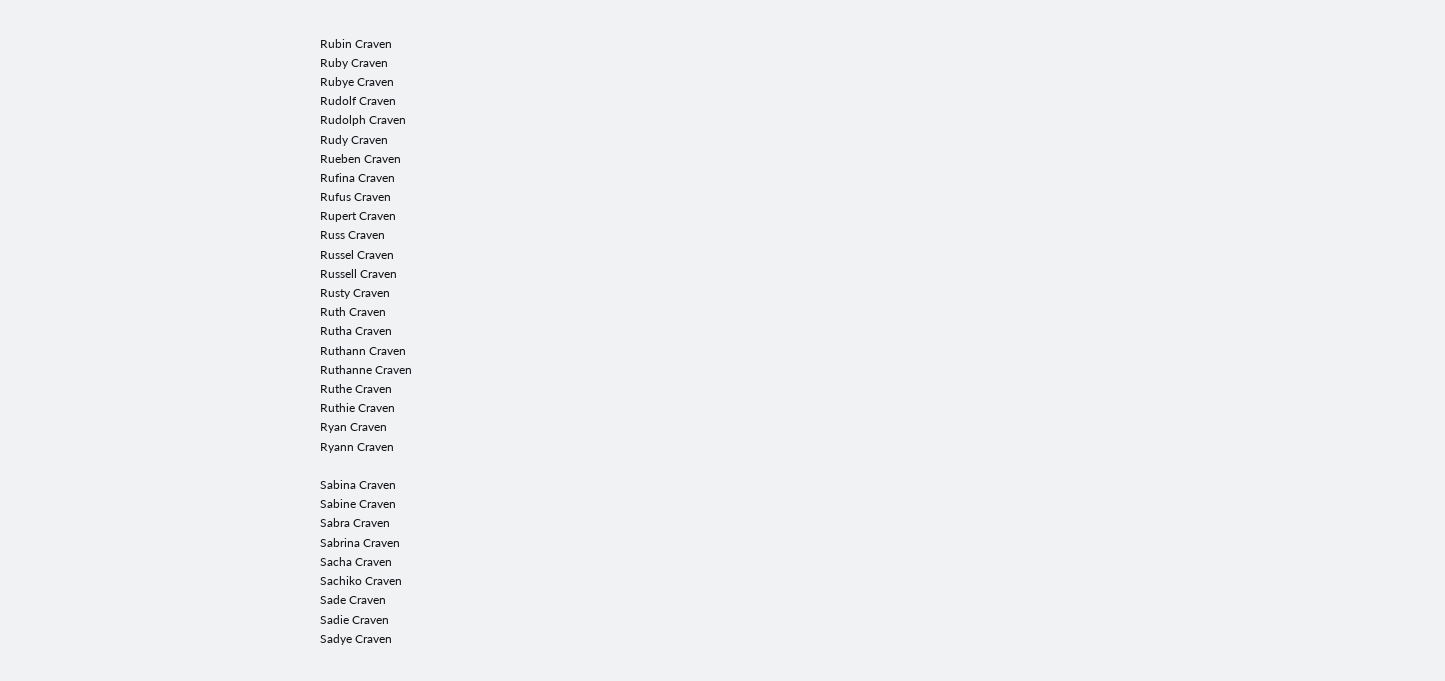Rubin Craven
Ruby Craven
Rubye Craven
Rudolf Craven
Rudolph Craven
Rudy Craven
Rueben Craven
Rufina Craven
Rufus Craven
Rupert Craven
Russ Craven
Russel Craven
Russell Craven
Rusty Craven
Ruth Craven
Rutha Craven
Ruthann Craven
Ruthanne Craven
Ruthe Craven
Ruthie Craven
Ryan Craven
Ryann Craven

Sabina Craven
Sabine Craven
Sabra Craven
Sabrina Craven
Sacha Craven
Sachiko Craven
Sade Craven
Sadie Craven
Sadye Craven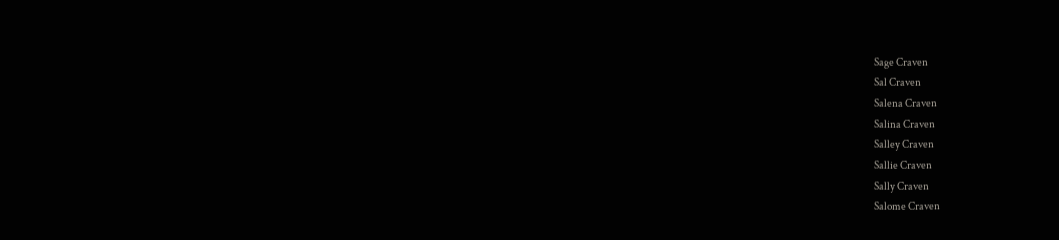Sage Craven
Sal Craven
Salena Craven
Salina Craven
Salley Craven
Sallie Craven
Sally Craven
Salome Craven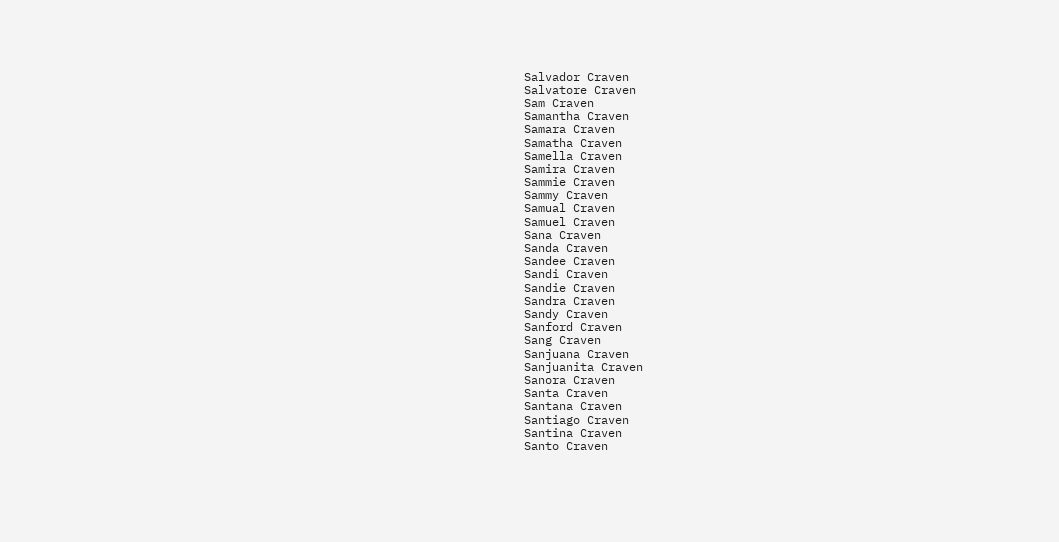Salvador Craven
Salvatore Craven
Sam Craven
Samantha Craven
Samara Craven
Samatha Craven
Samella Craven
Samira Craven
Sammie Craven
Sammy Craven
Samual Craven
Samuel Craven
Sana Craven
Sanda Craven
Sandee Craven
Sandi Craven
Sandie Craven
Sandra Craven
Sandy Craven
Sanford Craven
Sang Craven
Sanjuana Craven
Sanjuanita Craven
Sanora Craven
Santa Craven
Santana Craven
Santiago Craven
Santina Craven
Santo Craven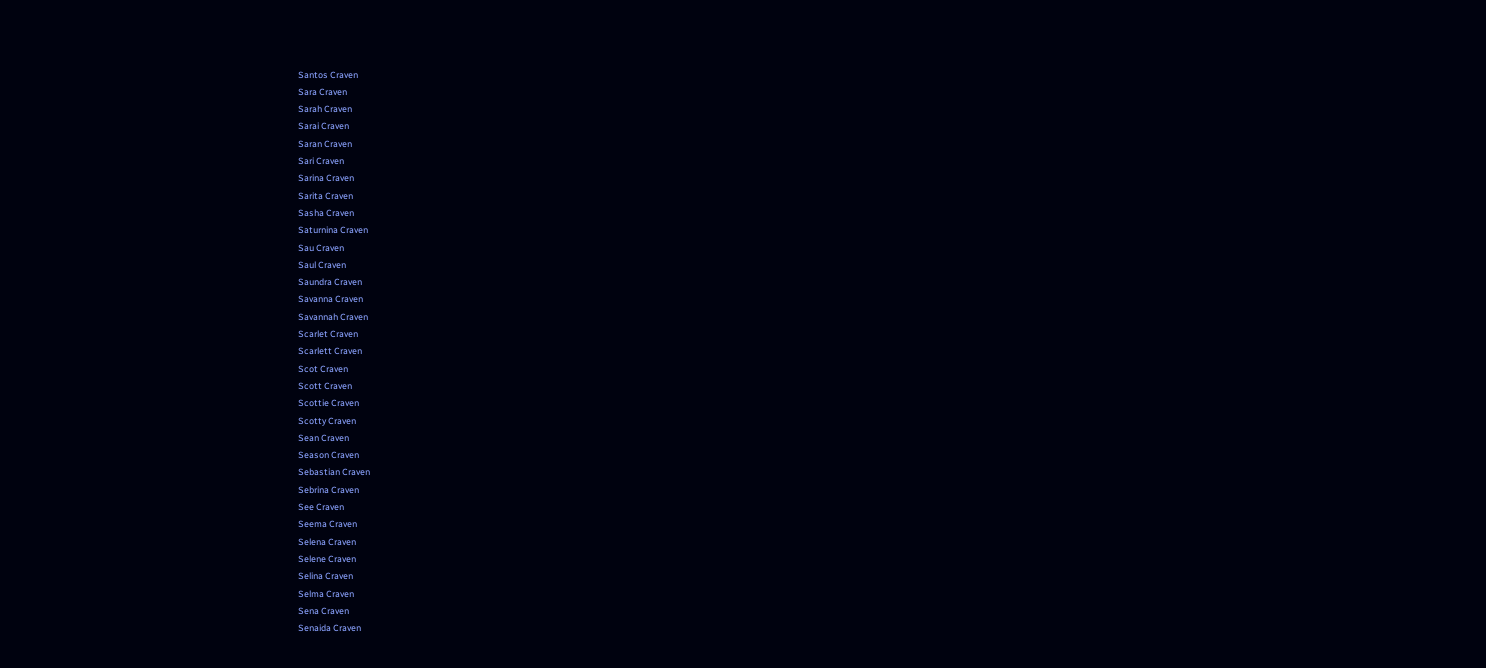Santos Craven
Sara Craven
Sarah Craven
Sarai Craven
Saran Craven
Sari Craven
Sarina Craven
Sarita Craven
Sasha Craven
Saturnina Craven
Sau Craven
Saul Craven
Saundra Craven
Savanna Craven
Savannah Craven
Scarlet Craven
Scarlett Craven
Scot Craven
Scott Craven
Scottie Craven
Scotty Craven
Sean Craven
Season Craven
Sebastian Craven
Sebrina Craven
See Craven
Seema Craven
Selena Craven
Selene Craven
Selina Craven
Selma Craven
Sena Craven
Senaida Craven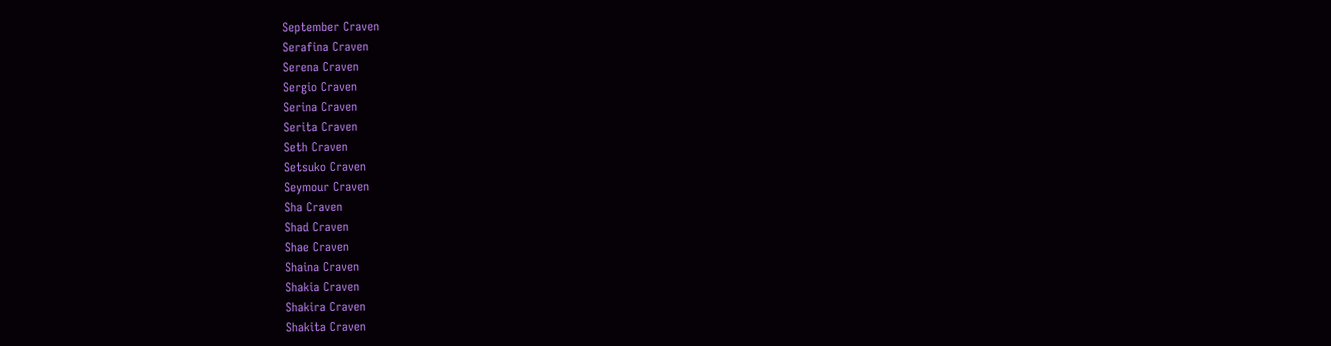September Craven
Serafina Craven
Serena Craven
Sergio Craven
Serina Craven
Serita Craven
Seth Craven
Setsuko Craven
Seymour Craven
Sha Craven
Shad Craven
Shae Craven
Shaina Craven
Shakia Craven
Shakira Craven
Shakita Craven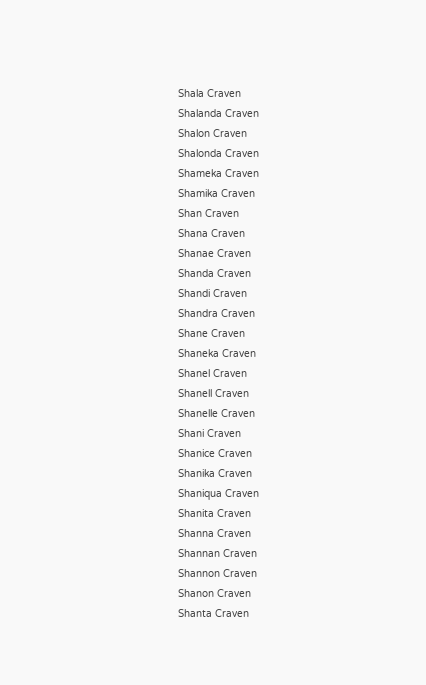Shala Craven
Shalanda Craven
Shalon Craven
Shalonda Craven
Shameka Craven
Shamika Craven
Shan Craven
Shana Craven
Shanae Craven
Shanda Craven
Shandi Craven
Shandra Craven
Shane Craven
Shaneka Craven
Shanel Craven
Shanell Craven
Shanelle Craven
Shani Craven
Shanice Craven
Shanika Craven
Shaniqua Craven
Shanita Craven
Shanna Craven
Shannan Craven
Shannon Craven
Shanon Craven
Shanta Craven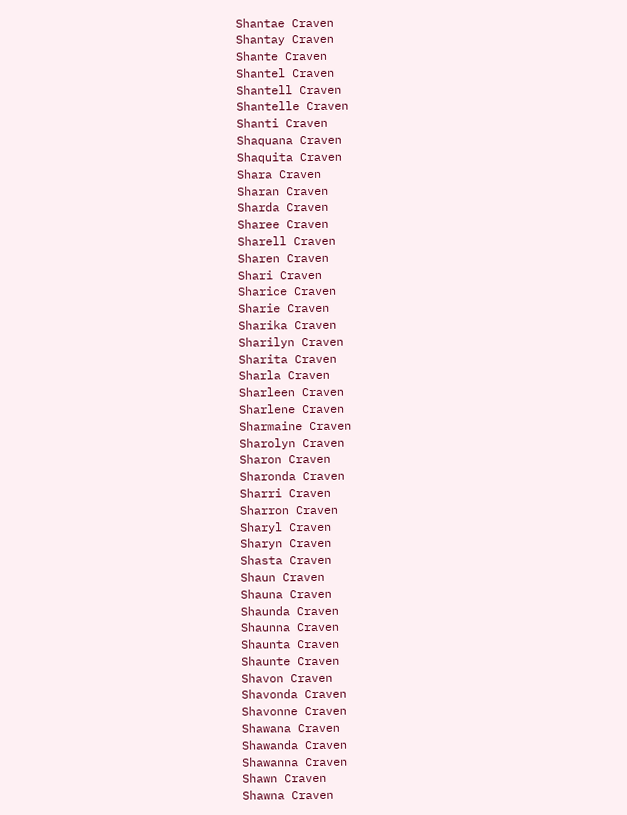Shantae Craven
Shantay Craven
Shante Craven
Shantel Craven
Shantell Craven
Shantelle Craven
Shanti Craven
Shaquana Craven
Shaquita Craven
Shara Craven
Sharan Craven
Sharda Craven
Sharee Craven
Sharell Craven
Sharen Craven
Shari Craven
Sharice Craven
Sharie Craven
Sharika Craven
Sharilyn Craven
Sharita Craven
Sharla Craven
Sharleen Craven
Sharlene Craven
Sharmaine Craven
Sharolyn Craven
Sharon Craven
Sharonda Craven
Sharri Craven
Sharron Craven
Sharyl Craven
Sharyn Craven
Shasta Craven
Shaun Craven
Shauna Craven
Shaunda Craven
Shaunna Craven
Shaunta Craven
Shaunte Craven
Shavon Craven
Shavonda Craven
Shavonne Craven
Shawana Craven
Shawanda Craven
Shawanna Craven
Shawn Craven
Shawna Craven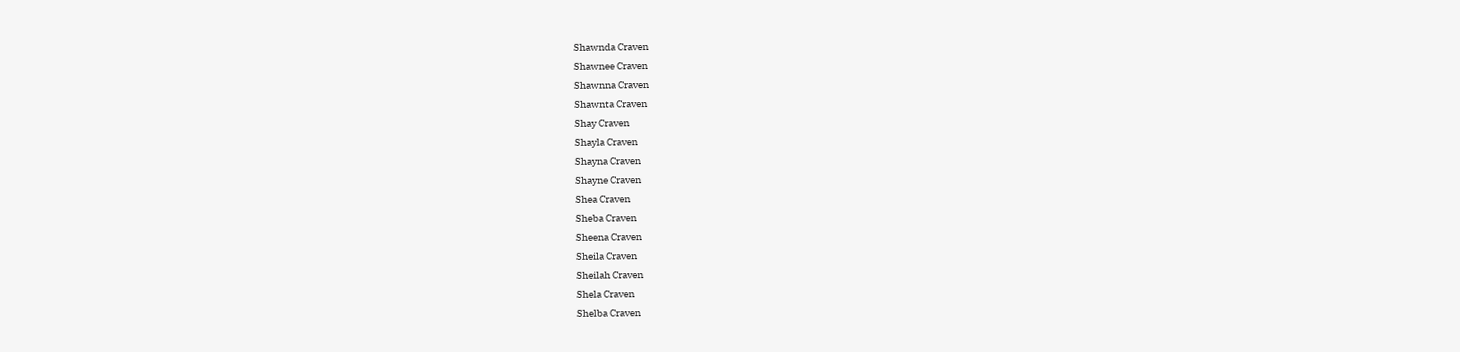Shawnda Craven
Shawnee Craven
Shawnna Craven
Shawnta Craven
Shay Craven
Shayla Craven
Shayna Craven
Shayne Craven
Shea Craven
Sheba Craven
Sheena Craven
Sheila Craven
Sheilah Craven
Shela Craven
Shelba Craven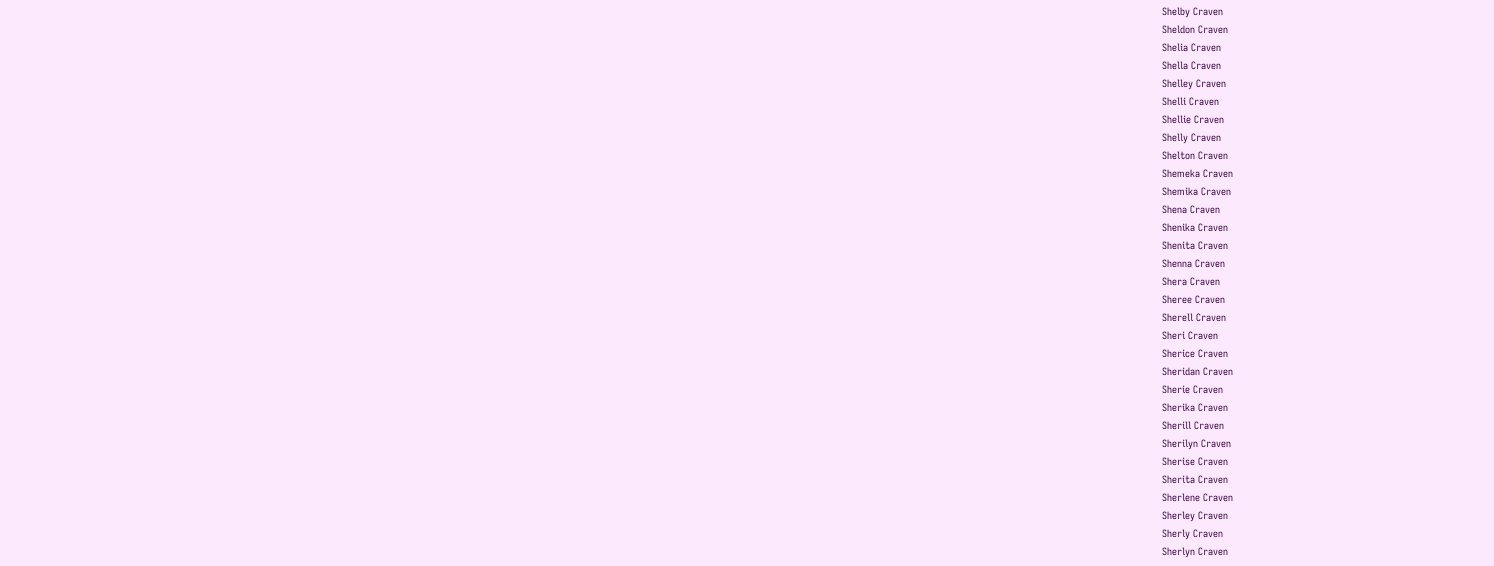Shelby Craven
Sheldon Craven
Shelia Craven
Shella Craven
Shelley Craven
Shelli Craven
Shellie Craven
Shelly Craven
Shelton Craven
Shemeka Craven
Shemika Craven
Shena Craven
Shenika Craven
Shenita Craven
Shenna Craven
Shera Craven
Sheree Craven
Sherell Craven
Sheri Craven
Sherice Craven
Sheridan Craven
Sherie Craven
Sherika Craven
Sherill Craven
Sherilyn Craven
Sherise Craven
Sherita Craven
Sherlene Craven
Sherley Craven
Sherly Craven
Sherlyn Craven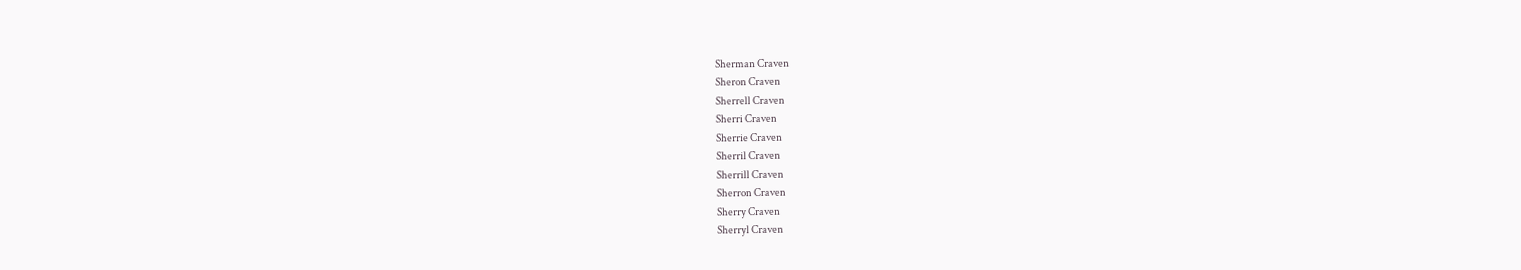Sherman Craven
Sheron Craven
Sherrell Craven
Sherri Craven
Sherrie Craven
Sherril Craven
Sherrill Craven
Sherron Craven
Sherry Craven
Sherryl Craven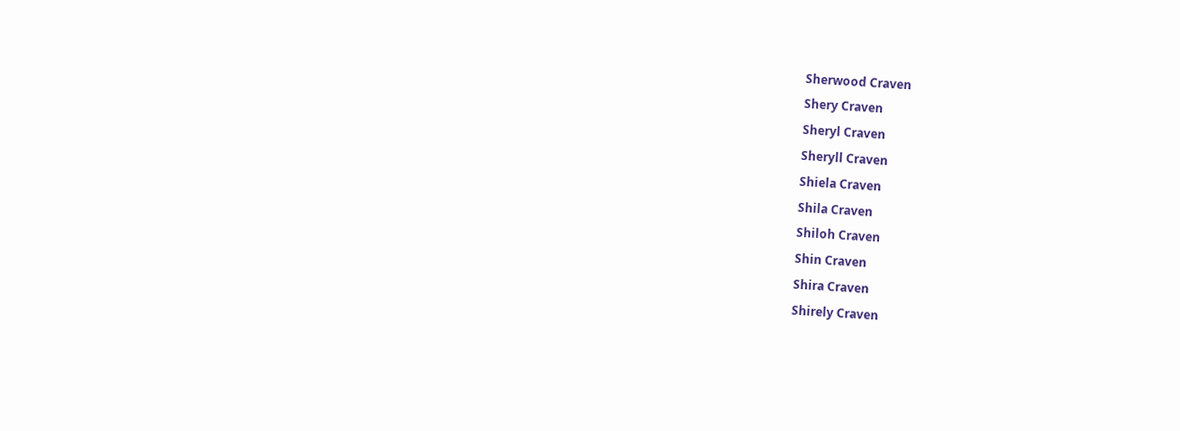Sherwood Craven
Shery Craven
Sheryl Craven
Sheryll Craven
Shiela Craven
Shila Craven
Shiloh Craven
Shin Craven
Shira Craven
Shirely Craven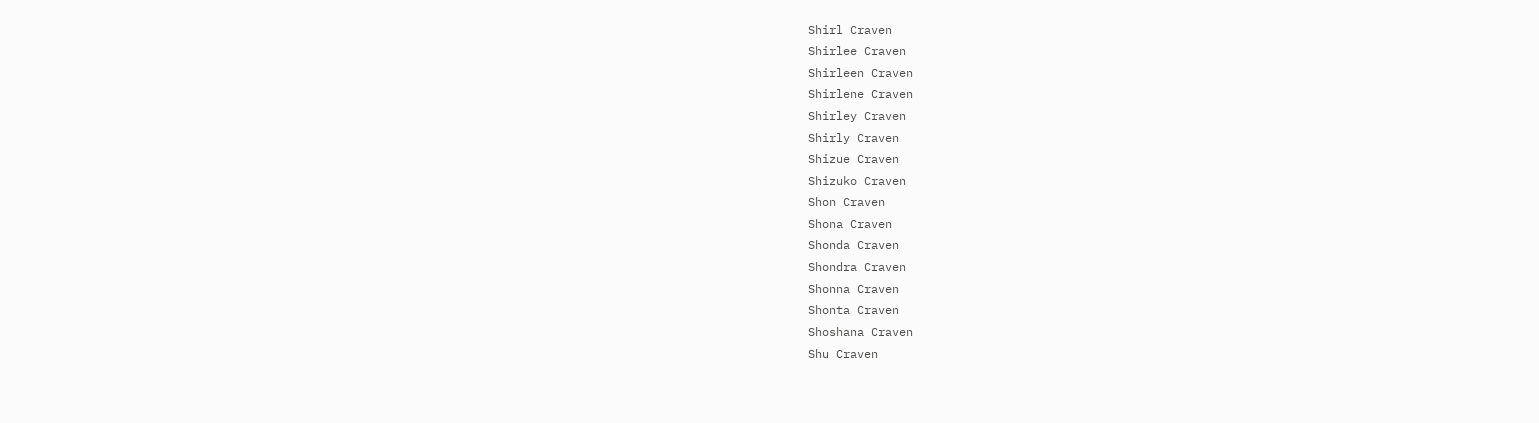Shirl Craven
Shirlee Craven
Shirleen Craven
Shirlene Craven
Shirley Craven
Shirly Craven
Shizue Craven
Shizuko Craven
Shon Craven
Shona Craven
Shonda Craven
Shondra Craven
Shonna Craven
Shonta Craven
Shoshana Craven
Shu Craven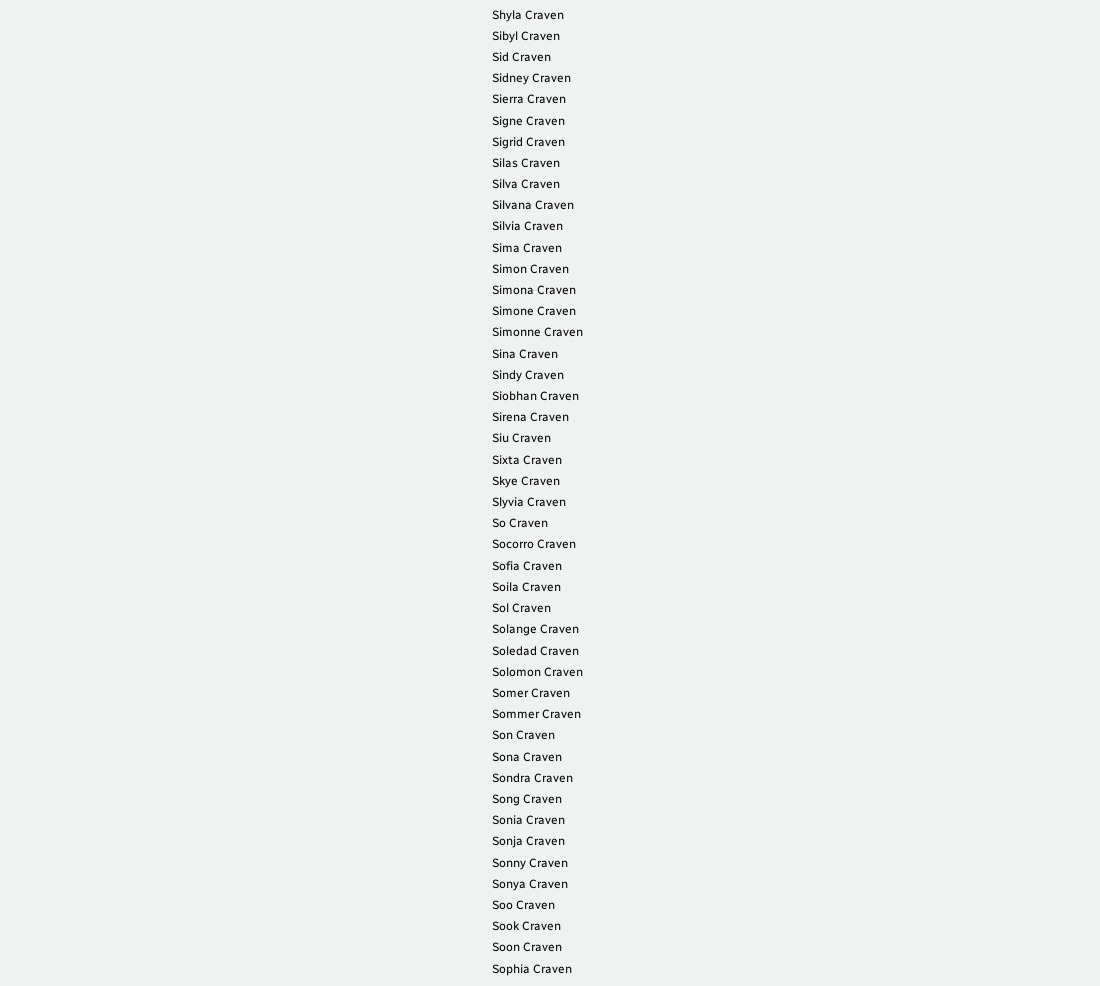Shyla Craven
Sibyl Craven
Sid Craven
Sidney Craven
Sierra Craven
Signe Craven
Sigrid Craven
Silas Craven
Silva Craven
Silvana Craven
Silvia Craven
Sima Craven
Simon Craven
Simona Craven
Simone Craven
Simonne Craven
Sina Craven
Sindy Craven
Siobhan Craven
Sirena Craven
Siu Craven
Sixta Craven
Skye Craven
Slyvia Craven
So Craven
Socorro Craven
Sofia Craven
Soila Craven
Sol Craven
Solange Craven
Soledad Craven
Solomon Craven
Somer Craven
Sommer Craven
Son Craven
Sona Craven
Sondra Craven
Song Craven
Sonia Craven
Sonja Craven
Sonny Craven
Sonya Craven
Soo Craven
Sook Craven
Soon Craven
Sophia Craven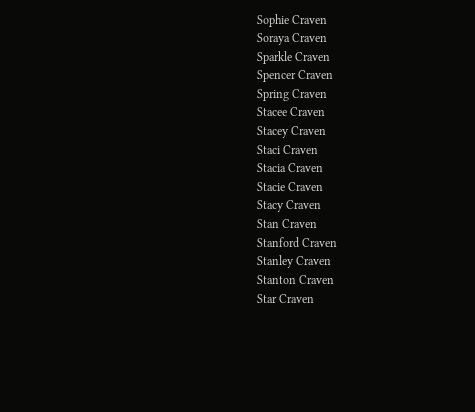Sophie Craven
Soraya Craven
Sparkle Craven
Spencer Craven
Spring Craven
Stacee Craven
Stacey Craven
Staci Craven
Stacia Craven
Stacie Craven
Stacy Craven
Stan Craven
Stanford Craven
Stanley Craven
Stanton Craven
Star Craven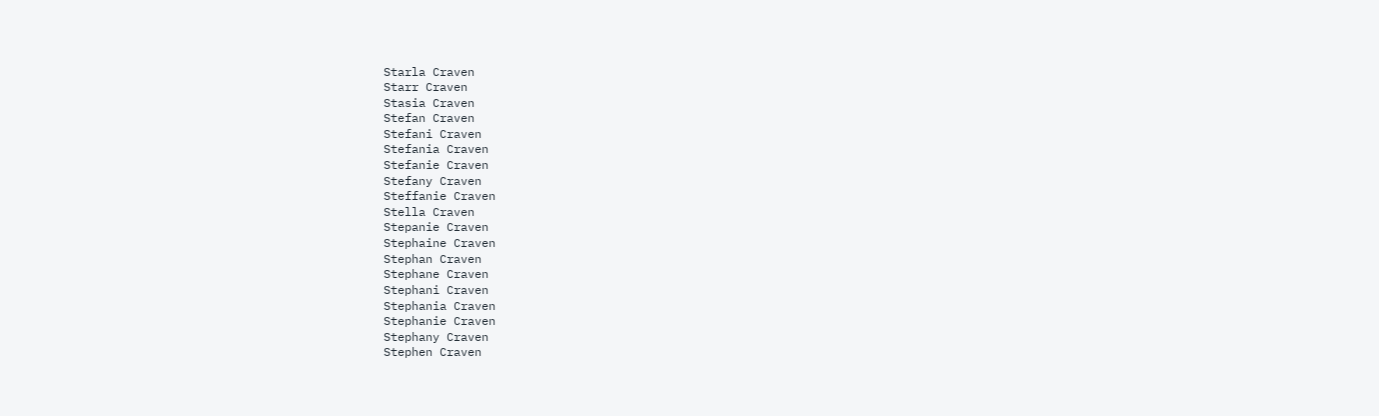Starla Craven
Starr Craven
Stasia Craven
Stefan Craven
Stefani Craven
Stefania Craven
Stefanie Craven
Stefany Craven
Steffanie Craven
Stella Craven
Stepanie Craven
Stephaine Craven
Stephan Craven
Stephane Craven
Stephani Craven
Stephania Craven
Stephanie Craven
Stephany Craven
Stephen Craven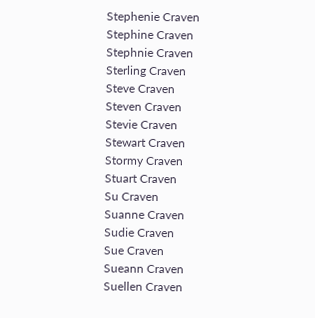Stephenie Craven
Stephine Craven
Stephnie Craven
Sterling Craven
Steve Craven
Steven Craven
Stevie Craven
Stewart Craven
Stormy Craven
Stuart Craven
Su Craven
Suanne Craven
Sudie Craven
Sue Craven
Sueann Craven
Suellen Craven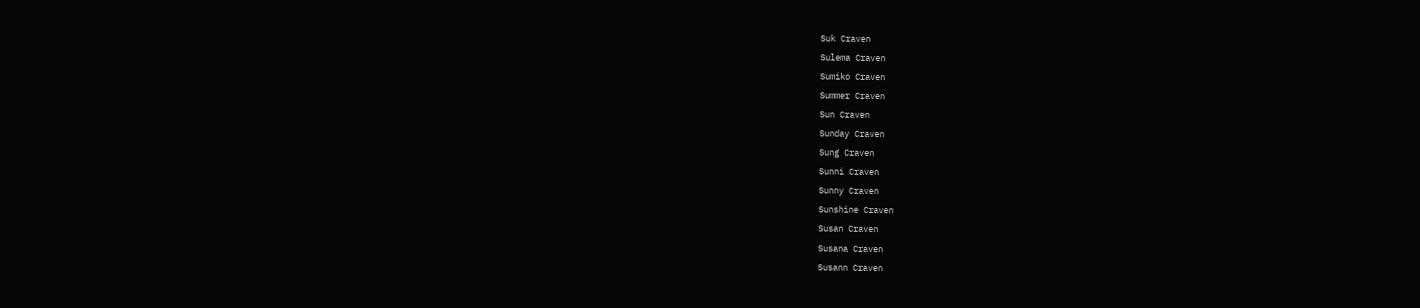Suk Craven
Sulema Craven
Sumiko Craven
Summer Craven
Sun Craven
Sunday Craven
Sung Craven
Sunni Craven
Sunny Craven
Sunshine Craven
Susan Craven
Susana Craven
Susann Craven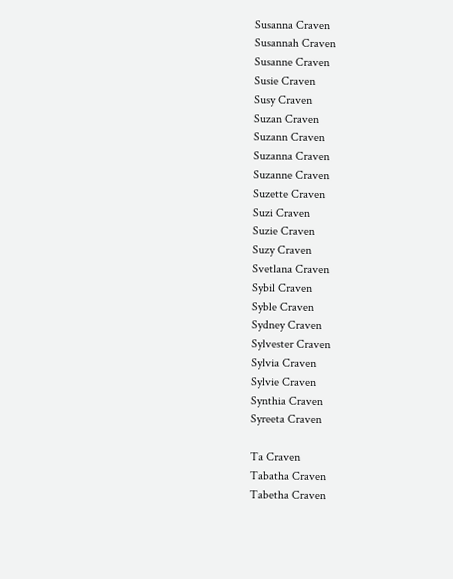Susanna Craven
Susannah Craven
Susanne Craven
Susie Craven
Susy Craven
Suzan Craven
Suzann Craven
Suzanna Craven
Suzanne Craven
Suzette Craven
Suzi Craven
Suzie Craven
Suzy Craven
Svetlana Craven
Sybil Craven
Syble Craven
Sydney Craven
Sylvester Craven
Sylvia Craven
Sylvie Craven
Synthia Craven
Syreeta Craven

Ta Craven
Tabatha Craven
Tabetha Craven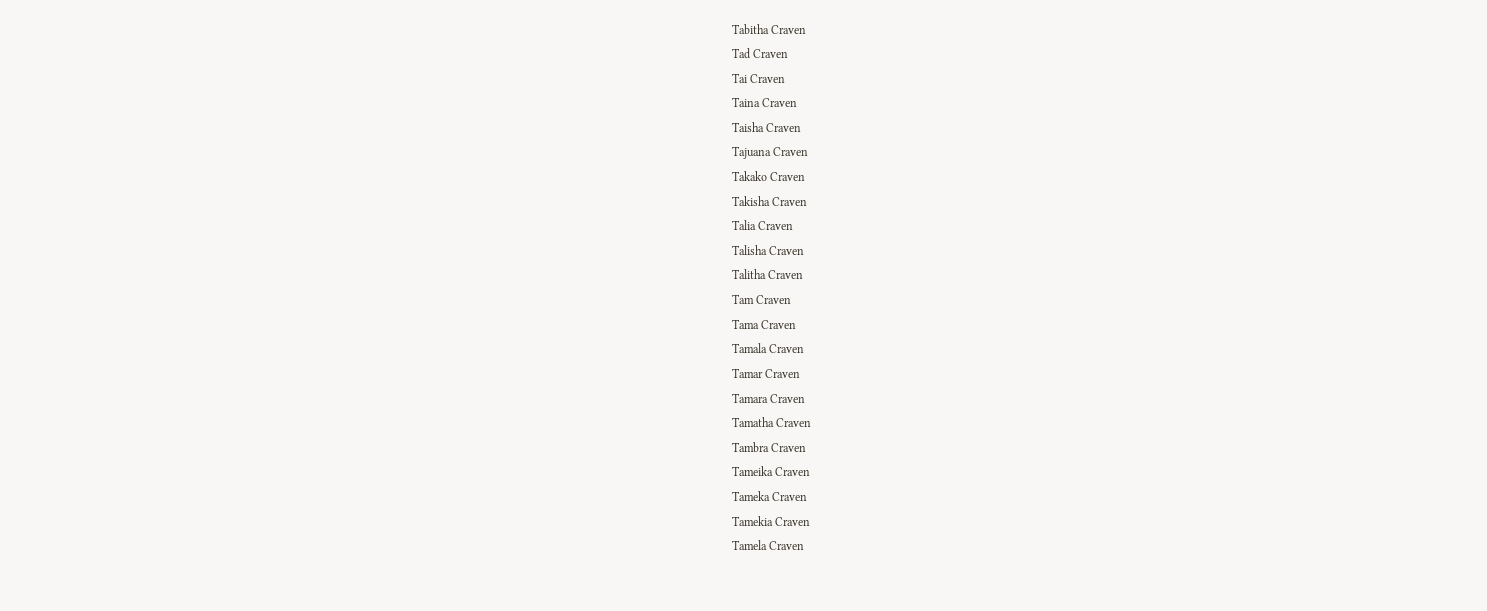Tabitha Craven
Tad Craven
Tai Craven
Taina Craven
Taisha Craven
Tajuana Craven
Takako Craven
Takisha Craven
Talia Craven
Talisha Craven
Talitha Craven
Tam Craven
Tama Craven
Tamala Craven
Tamar Craven
Tamara Craven
Tamatha Craven
Tambra Craven
Tameika Craven
Tameka Craven
Tamekia Craven
Tamela Craven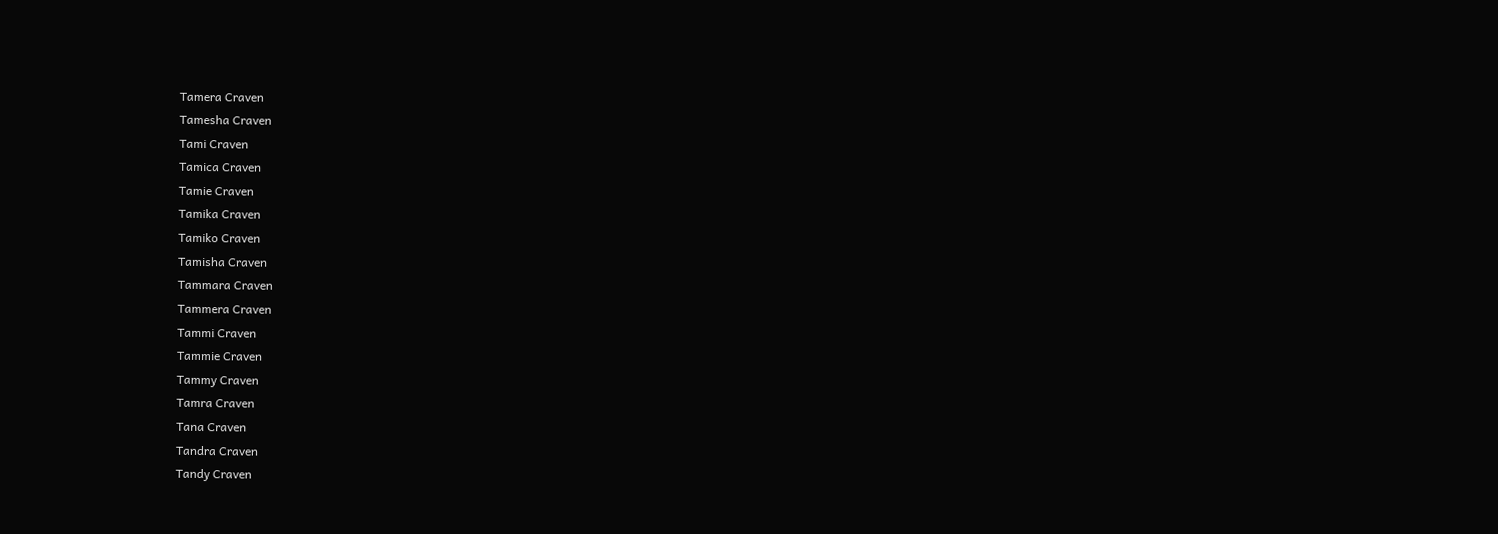Tamera Craven
Tamesha Craven
Tami Craven
Tamica Craven
Tamie Craven
Tamika Craven
Tamiko Craven
Tamisha Craven
Tammara Craven
Tammera Craven
Tammi Craven
Tammie Craven
Tammy Craven
Tamra Craven
Tana Craven
Tandra Craven
Tandy Craven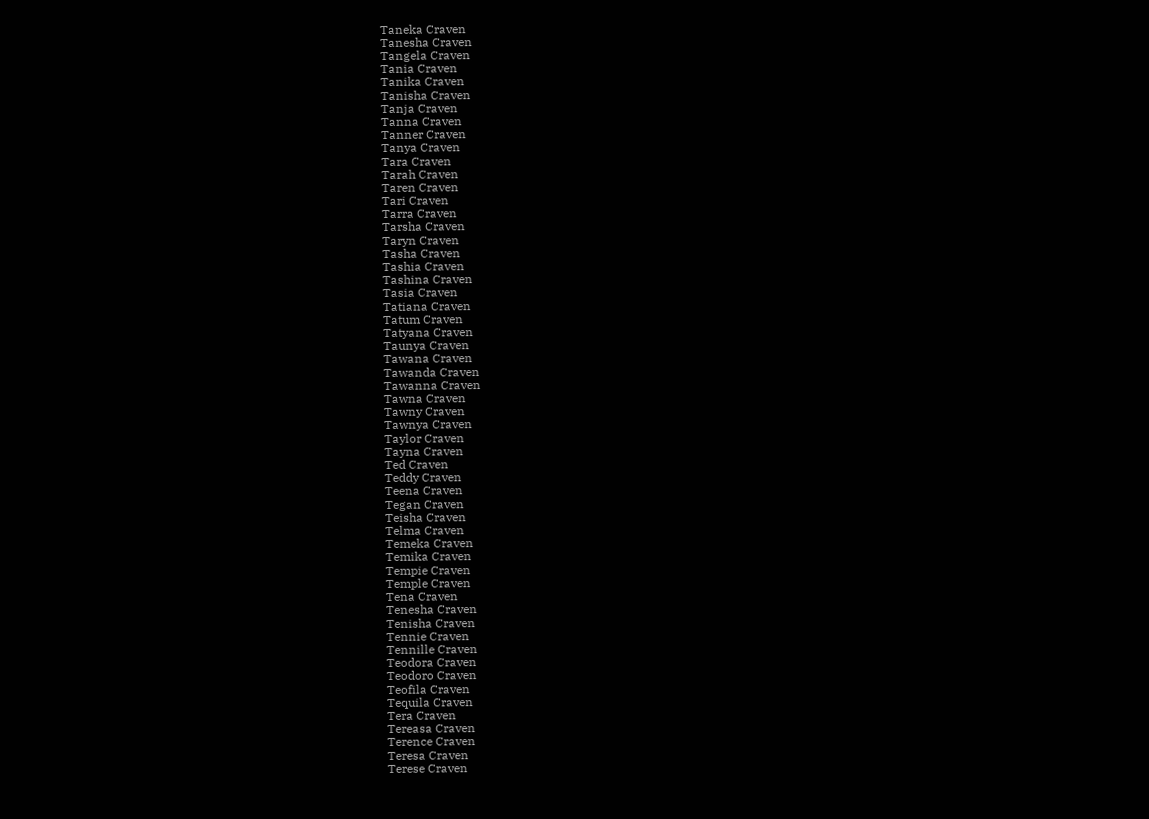Taneka Craven
Tanesha Craven
Tangela Craven
Tania Craven
Tanika Craven
Tanisha Craven
Tanja Craven
Tanna Craven
Tanner Craven
Tanya Craven
Tara Craven
Tarah Craven
Taren Craven
Tari Craven
Tarra Craven
Tarsha Craven
Taryn Craven
Tasha Craven
Tashia Craven
Tashina Craven
Tasia Craven
Tatiana Craven
Tatum Craven
Tatyana Craven
Taunya Craven
Tawana Craven
Tawanda Craven
Tawanna Craven
Tawna Craven
Tawny Craven
Tawnya Craven
Taylor Craven
Tayna Craven
Ted Craven
Teddy Craven
Teena Craven
Tegan Craven
Teisha Craven
Telma Craven
Temeka Craven
Temika Craven
Tempie Craven
Temple Craven
Tena Craven
Tenesha Craven
Tenisha Craven
Tennie Craven
Tennille Craven
Teodora Craven
Teodoro Craven
Teofila Craven
Tequila Craven
Tera Craven
Tereasa Craven
Terence Craven
Teresa Craven
Terese Craven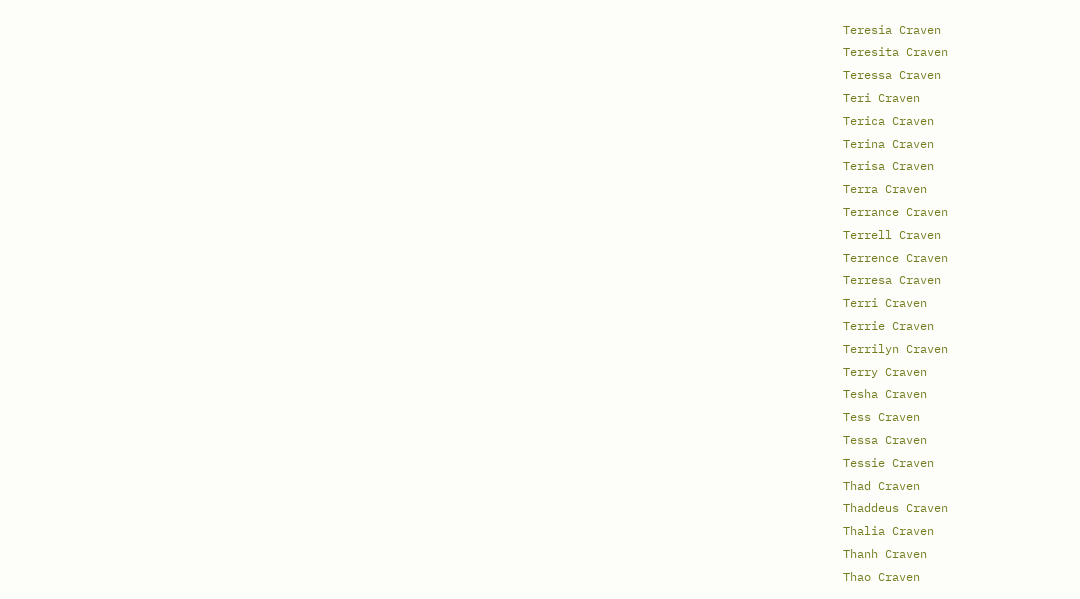Teresia Craven
Teresita Craven
Teressa Craven
Teri Craven
Terica Craven
Terina Craven
Terisa Craven
Terra Craven
Terrance Craven
Terrell Craven
Terrence Craven
Terresa Craven
Terri Craven
Terrie Craven
Terrilyn Craven
Terry Craven
Tesha Craven
Tess Craven
Tessa Craven
Tessie Craven
Thad Craven
Thaddeus Craven
Thalia Craven
Thanh Craven
Thao Craven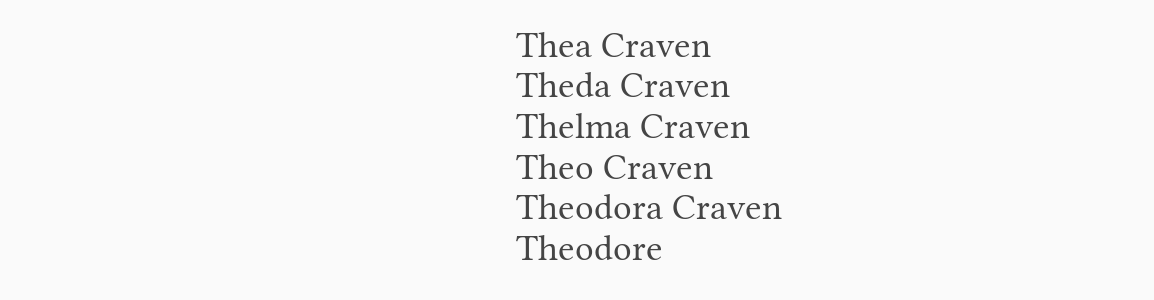Thea Craven
Theda Craven
Thelma Craven
Theo Craven
Theodora Craven
Theodore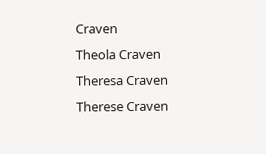Craven
Theola Craven
Theresa Craven
Therese Craven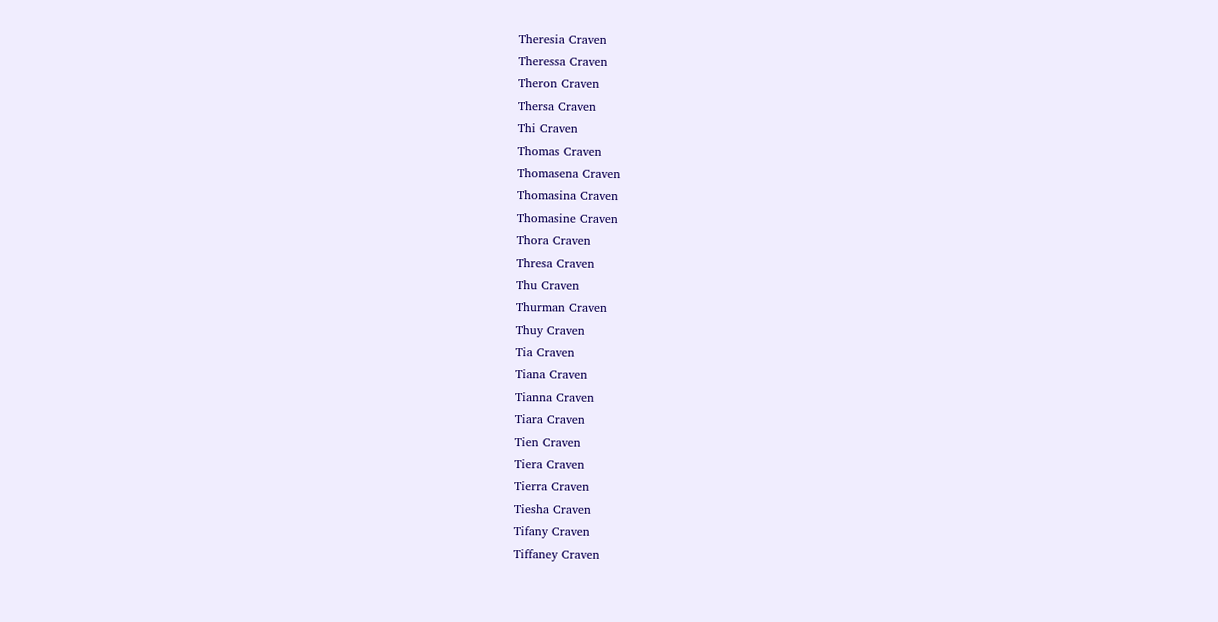Theresia Craven
Theressa Craven
Theron Craven
Thersa Craven
Thi Craven
Thomas Craven
Thomasena Craven
Thomasina Craven
Thomasine Craven
Thora Craven
Thresa Craven
Thu Craven
Thurman Craven
Thuy Craven
Tia Craven
Tiana Craven
Tianna Craven
Tiara Craven
Tien Craven
Tiera Craven
Tierra Craven
Tiesha Craven
Tifany Craven
Tiffaney Craven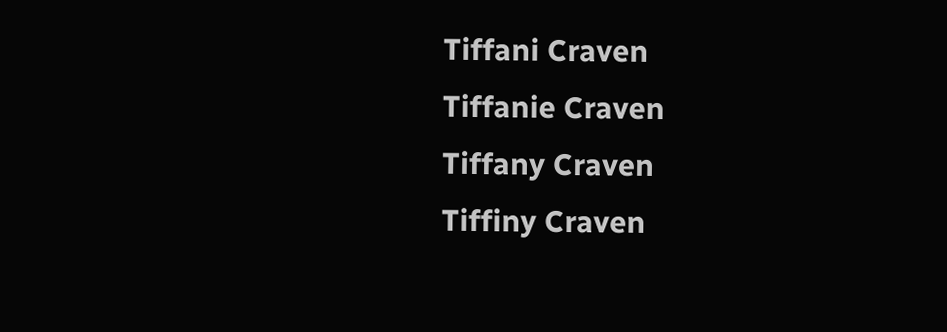Tiffani Craven
Tiffanie Craven
Tiffany Craven
Tiffiny Craven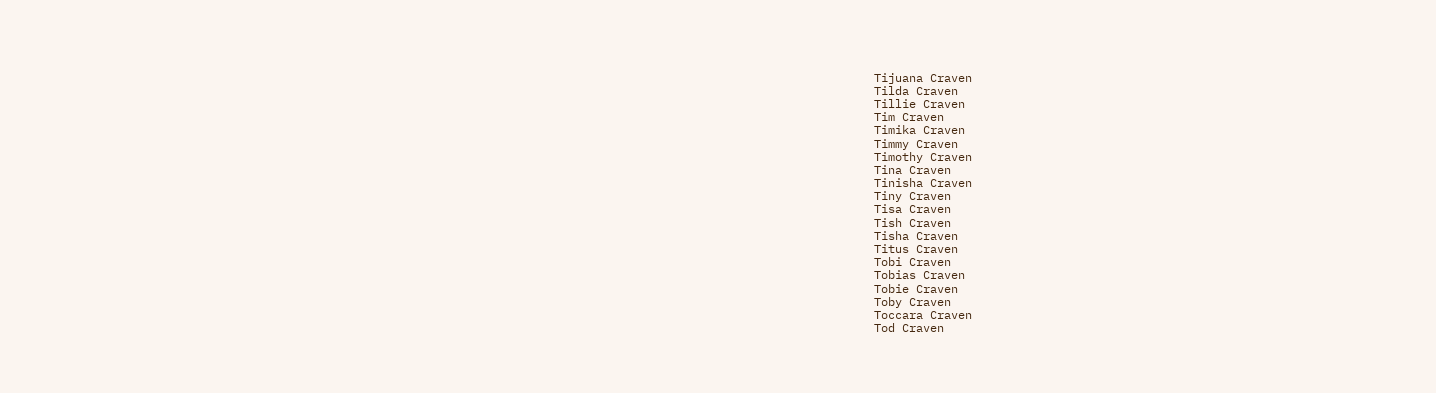Tijuana Craven
Tilda Craven
Tillie Craven
Tim Craven
Timika Craven
Timmy Craven
Timothy Craven
Tina Craven
Tinisha Craven
Tiny Craven
Tisa Craven
Tish Craven
Tisha Craven
Titus Craven
Tobi Craven
Tobias Craven
Tobie Craven
Toby Craven
Toccara Craven
Tod Craven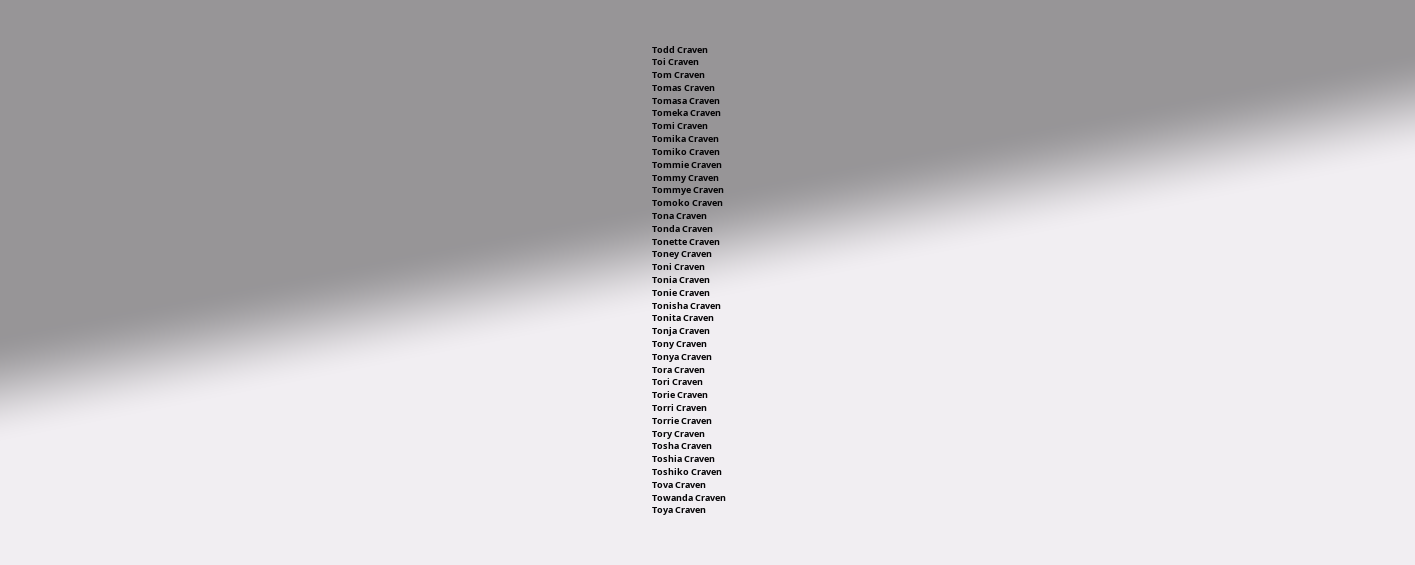Todd Craven
Toi Craven
Tom Craven
Tomas Craven
Tomasa Craven
Tomeka Craven
Tomi Craven
Tomika Craven
Tomiko Craven
Tommie Craven
Tommy Craven
Tommye Craven
Tomoko Craven
Tona Craven
Tonda Craven
Tonette Craven
Toney Craven
Toni Craven
Tonia Craven
Tonie Craven
Tonisha Craven
Tonita Craven
Tonja Craven
Tony Craven
Tonya Craven
Tora Craven
Tori Craven
Torie Craven
Torri Craven
Torrie Craven
Tory Craven
Tosha Craven
Toshia Craven
Toshiko Craven
Tova Craven
Towanda Craven
Toya Craven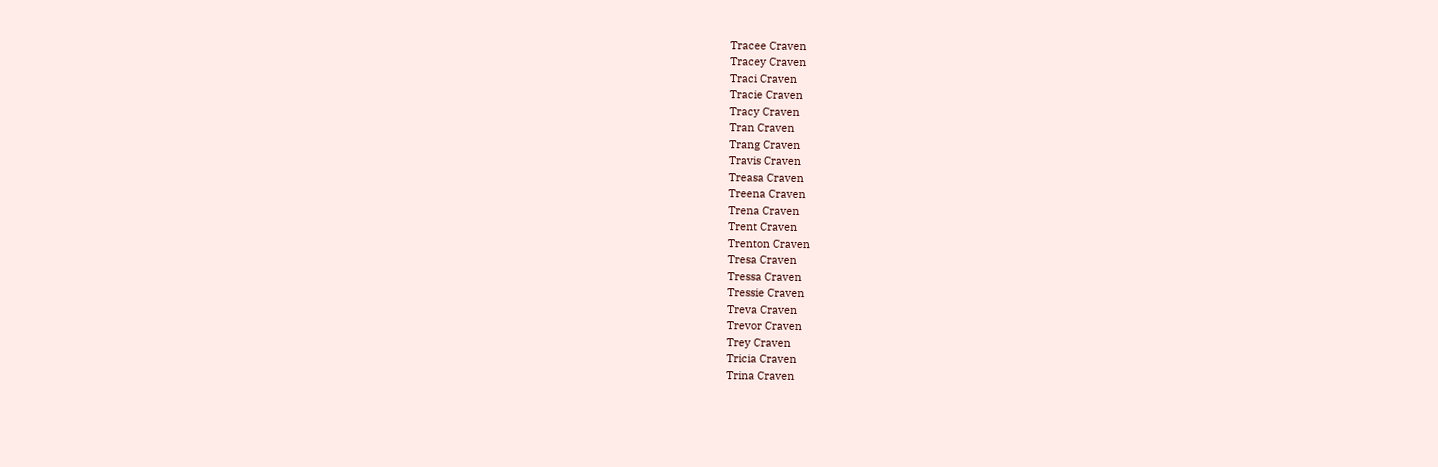Tracee Craven
Tracey Craven
Traci Craven
Tracie Craven
Tracy Craven
Tran Craven
Trang Craven
Travis Craven
Treasa Craven
Treena Craven
Trena Craven
Trent Craven
Trenton Craven
Tresa Craven
Tressa Craven
Tressie Craven
Treva Craven
Trevor Craven
Trey Craven
Tricia Craven
Trina Craven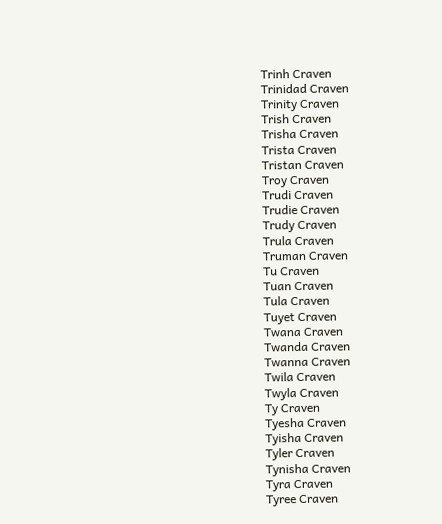Trinh Craven
Trinidad Craven
Trinity Craven
Trish Craven
Trisha Craven
Trista Craven
Tristan Craven
Troy Craven
Trudi Craven
Trudie Craven
Trudy Craven
Trula Craven
Truman Craven
Tu Craven
Tuan Craven
Tula Craven
Tuyet Craven
Twana Craven
Twanda Craven
Twanna Craven
Twila Craven
Twyla Craven
Ty Craven
Tyesha Craven
Tyisha Craven
Tyler Craven
Tynisha Craven
Tyra Craven
Tyree Craven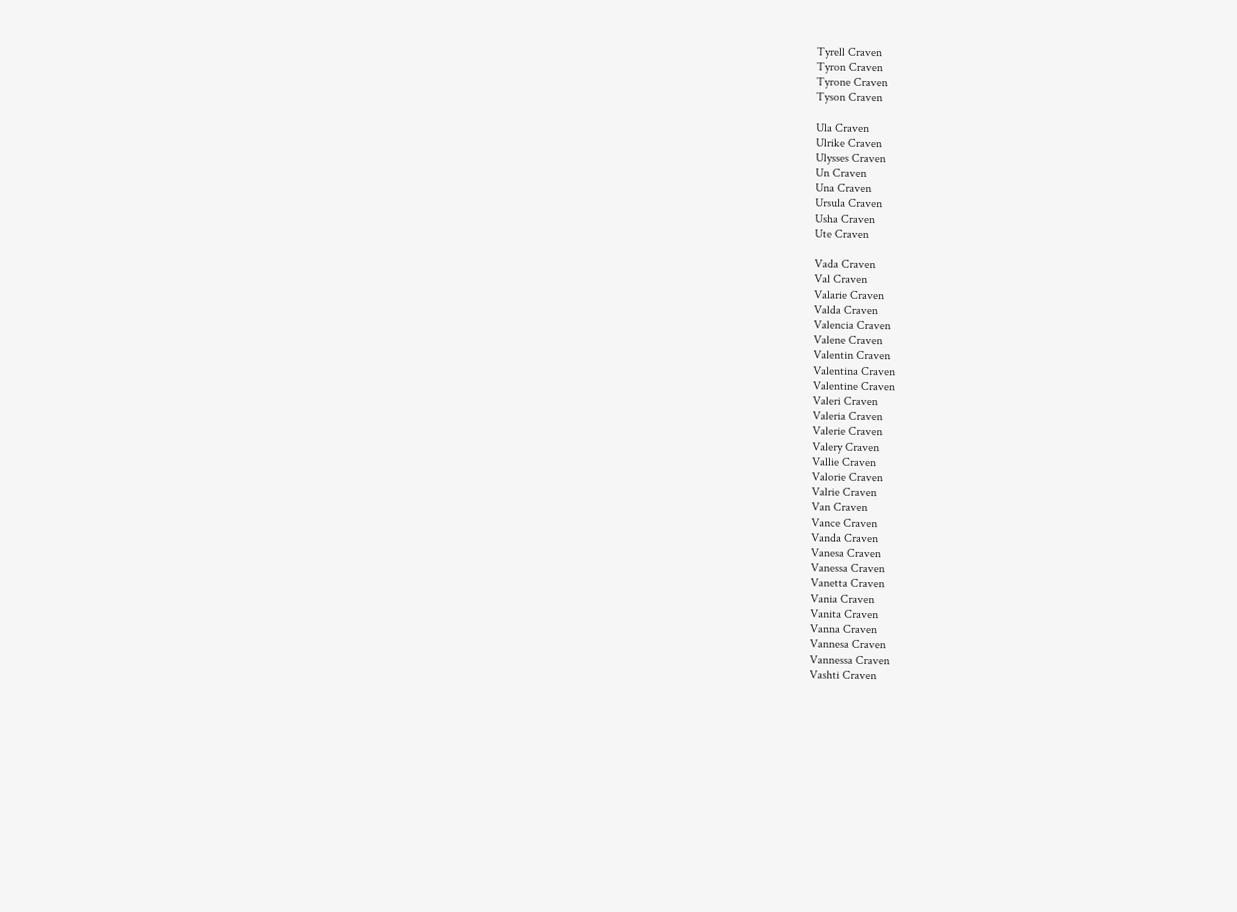Tyrell Craven
Tyron Craven
Tyrone Craven
Tyson Craven

Ula Craven
Ulrike Craven
Ulysses Craven
Un Craven
Una Craven
Ursula Craven
Usha Craven
Ute Craven

Vada Craven
Val Craven
Valarie Craven
Valda Craven
Valencia Craven
Valene Craven
Valentin Craven
Valentina Craven
Valentine Craven
Valeri Craven
Valeria Craven
Valerie Craven
Valery Craven
Vallie Craven
Valorie Craven
Valrie Craven
Van Craven
Vance Craven
Vanda Craven
Vanesa Craven
Vanessa Craven
Vanetta Craven
Vania Craven
Vanita Craven
Vanna Craven
Vannesa Craven
Vannessa Craven
Vashti Craven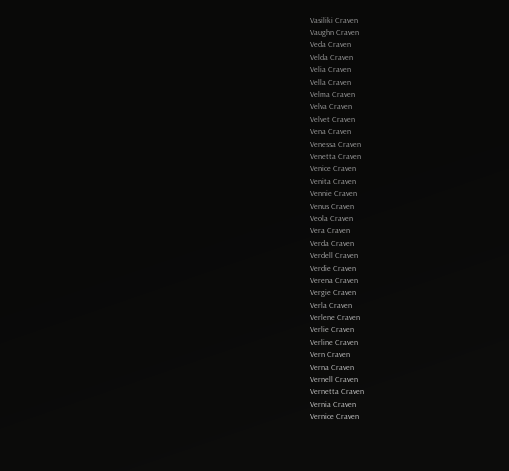Vasiliki Craven
Vaughn Craven
Veda Craven
Velda Craven
Velia Craven
Vella Craven
Velma Craven
Velva Craven
Velvet Craven
Vena Craven
Venessa Craven
Venetta Craven
Venice Craven
Venita Craven
Vennie Craven
Venus Craven
Veola Craven
Vera Craven
Verda Craven
Verdell Craven
Verdie Craven
Verena Craven
Vergie Craven
Verla Craven
Verlene Craven
Verlie Craven
Verline Craven
Vern Craven
Verna Craven
Vernell Craven
Vernetta Craven
Vernia Craven
Vernice Craven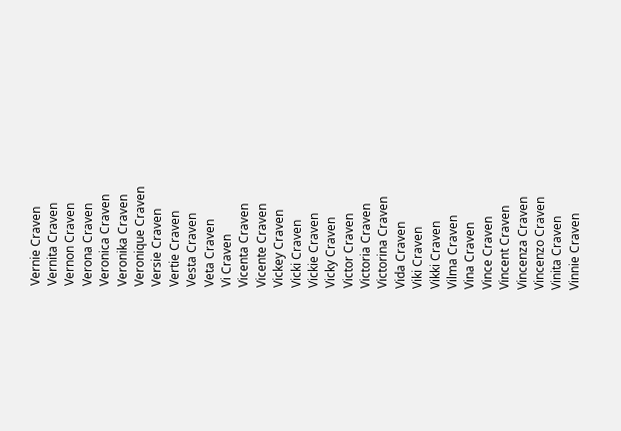Vernie Craven
Vernita Craven
Vernon Craven
Verona Craven
Veronica Craven
Veronika Craven
Veronique Craven
Versie Craven
Vertie Craven
Vesta Craven
Veta Craven
Vi Craven
Vicenta Craven
Vicente Craven
Vickey Craven
Vicki Craven
Vickie Craven
Vicky Craven
Victor Craven
Victoria Craven
Victorina Craven
Vida Craven
Viki Craven
Vikki Craven
Vilma Craven
Vina Craven
Vince Craven
Vincent Craven
Vincenza Craven
Vincenzo Craven
Vinita Craven
Vinnie Craven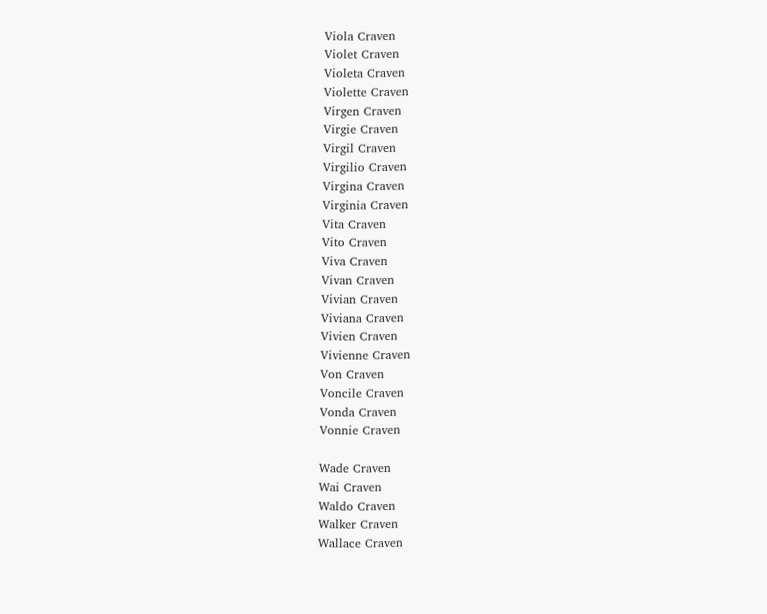Viola Craven
Violet Craven
Violeta Craven
Violette Craven
Virgen Craven
Virgie Craven
Virgil Craven
Virgilio Craven
Virgina Craven
Virginia Craven
Vita Craven
Vito Craven
Viva Craven
Vivan Craven
Vivian Craven
Viviana Craven
Vivien Craven
Vivienne Craven
Von Craven
Voncile Craven
Vonda Craven
Vonnie Craven

Wade Craven
Wai Craven
Waldo Craven
Walker Craven
Wallace Craven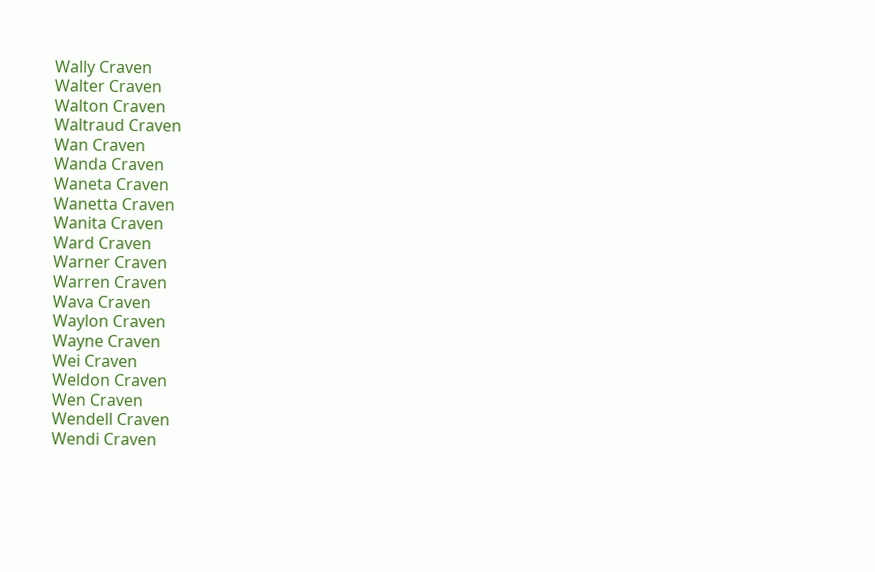Wally Craven
Walter Craven
Walton Craven
Waltraud Craven
Wan Craven
Wanda Craven
Waneta Craven
Wanetta Craven
Wanita Craven
Ward Craven
Warner Craven
Warren Craven
Wava Craven
Waylon Craven
Wayne Craven
Wei Craven
Weldon Craven
Wen Craven
Wendell Craven
Wendi Craven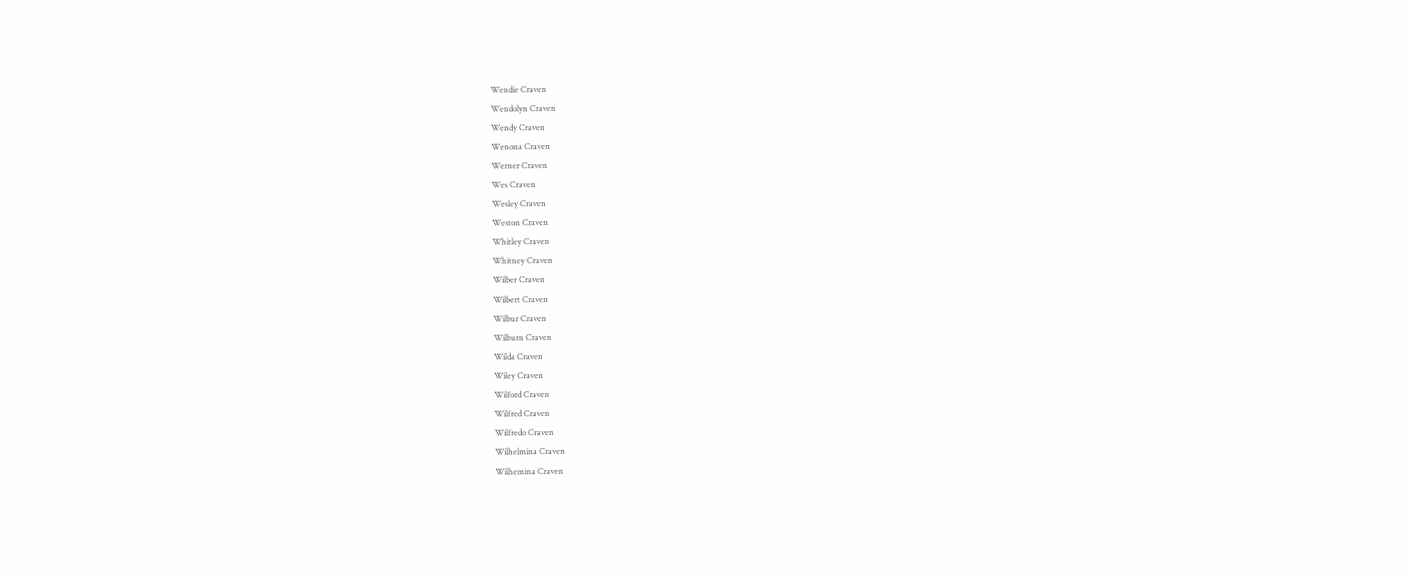Wendie Craven
Wendolyn Craven
Wendy Craven
Wenona Craven
Werner Craven
Wes Craven
Wesley Craven
Weston Craven
Whitley Craven
Whitney Craven
Wilber Craven
Wilbert Craven
Wilbur Craven
Wilburn Craven
Wilda Craven
Wiley Craven
Wilford Craven
Wilfred Craven
Wilfredo Craven
Wilhelmina Craven
Wilhemina Craven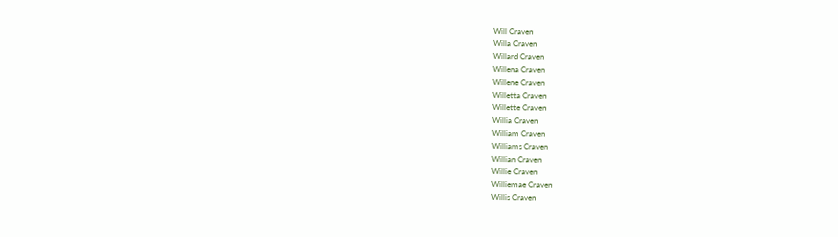Will Craven
Willa Craven
Willard Craven
Willena Craven
Willene Craven
Willetta Craven
Willette Craven
Willia Craven
William Craven
Williams Craven
Willian Craven
Willie Craven
Williemae Craven
Willis Craven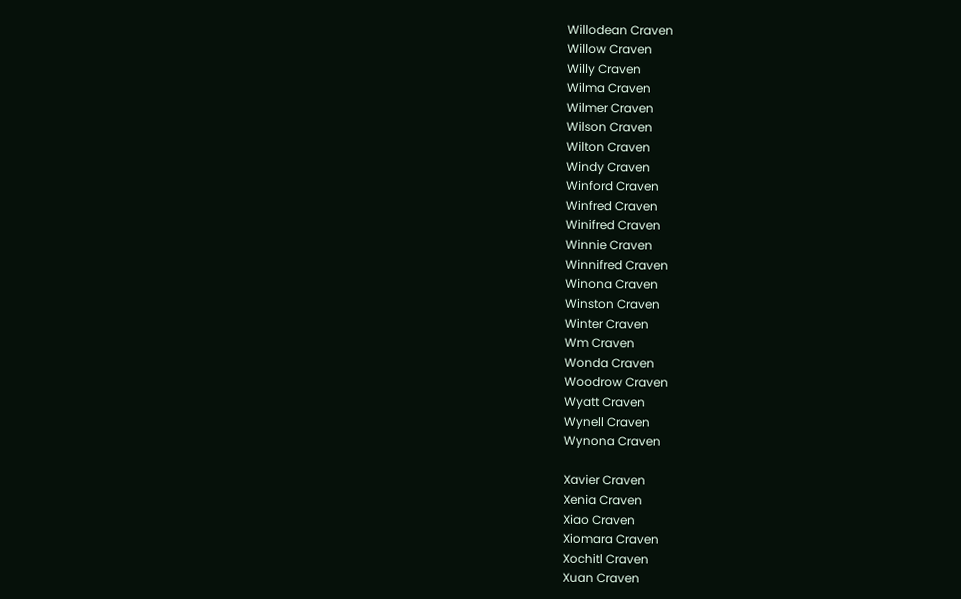Willodean Craven
Willow Craven
Willy Craven
Wilma Craven
Wilmer Craven
Wilson Craven
Wilton Craven
Windy Craven
Winford Craven
Winfred Craven
Winifred Craven
Winnie Craven
Winnifred Craven
Winona Craven
Winston Craven
Winter Craven
Wm Craven
Wonda Craven
Woodrow Craven
Wyatt Craven
Wynell Craven
Wynona Craven

Xavier Craven
Xenia Craven
Xiao Craven
Xiomara Craven
Xochitl Craven
Xuan Craven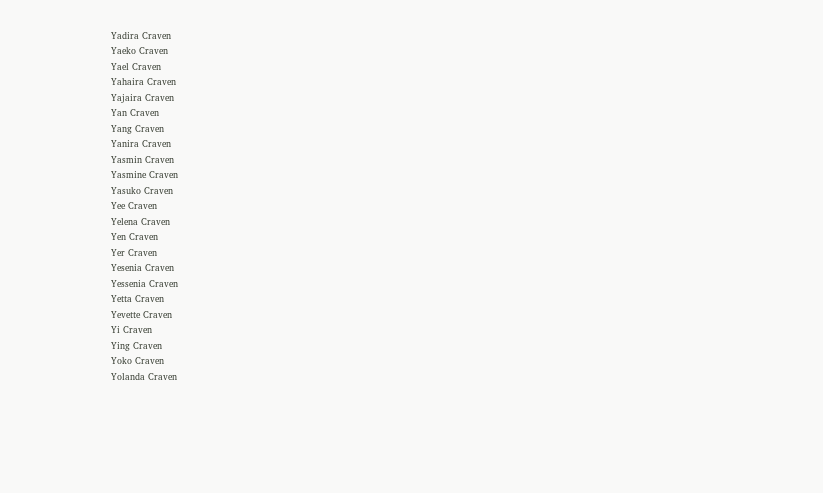Yadira Craven
Yaeko Craven
Yael Craven
Yahaira Craven
Yajaira Craven
Yan Craven
Yang Craven
Yanira Craven
Yasmin Craven
Yasmine Craven
Yasuko Craven
Yee Craven
Yelena Craven
Yen Craven
Yer Craven
Yesenia Craven
Yessenia Craven
Yetta Craven
Yevette Craven
Yi Craven
Ying Craven
Yoko Craven
Yolanda Craven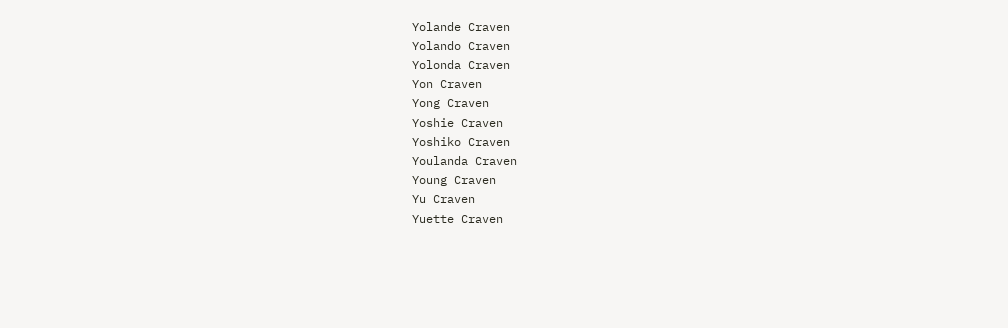Yolande Craven
Yolando Craven
Yolonda Craven
Yon Craven
Yong Craven
Yoshie Craven
Yoshiko Craven
Youlanda Craven
Young Craven
Yu Craven
Yuette Craven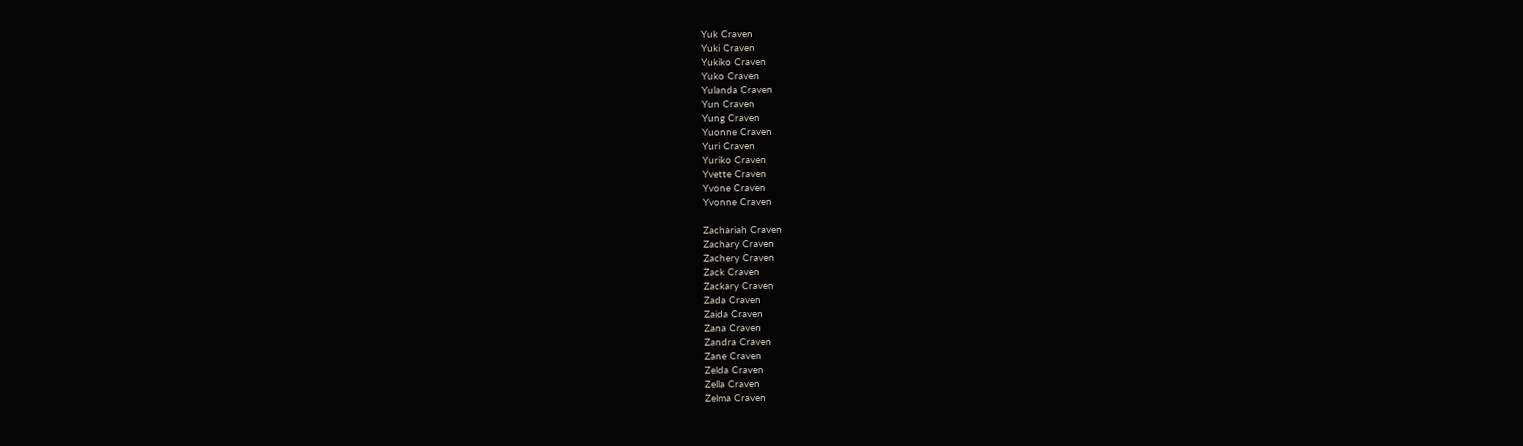Yuk Craven
Yuki Craven
Yukiko Craven
Yuko Craven
Yulanda Craven
Yun Craven
Yung Craven
Yuonne Craven
Yuri Craven
Yuriko Craven
Yvette Craven
Yvone Craven
Yvonne Craven

Zachariah Craven
Zachary Craven
Zachery Craven
Zack Craven
Zackary Craven
Zada Craven
Zaida Craven
Zana Craven
Zandra Craven
Zane Craven
Zelda Craven
Zella Craven
Zelma Craven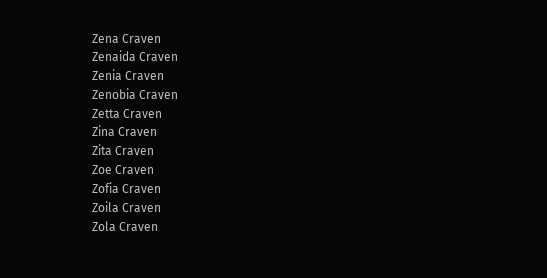Zena Craven
Zenaida Craven
Zenia Craven
Zenobia Craven
Zetta Craven
Zina Craven
Zita Craven
Zoe Craven
Zofia Craven
Zoila Craven
Zola Craven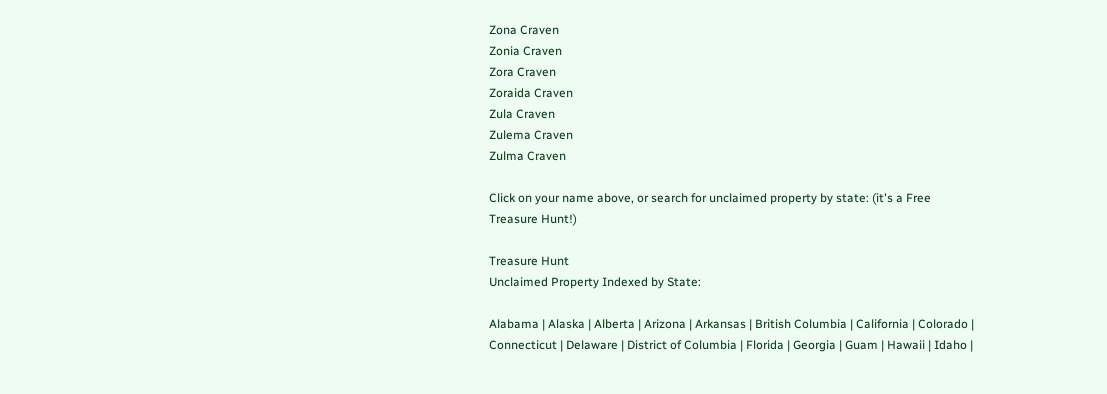Zona Craven
Zonia Craven
Zora Craven
Zoraida Craven
Zula Craven
Zulema Craven
Zulma Craven

Click on your name above, or search for unclaimed property by state: (it's a Free Treasure Hunt!)

Treasure Hunt
Unclaimed Property Indexed by State:

Alabama | Alaska | Alberta | Arizona | Arkansas | British Columbia | California | Colorado | Connecticut | Delaware | District of Columbia | Florida | Georgia | Guam | Hawaii | Idaho |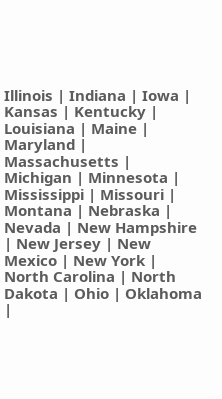Illinois | Indiana | Iowa | Kansas | Kentucky | Louisiana | Maine | Maryland | Massachusetts | Michigan | Minnesota | Mississippi | Missouri | Montana | Nebraska | Nevada | New Hampshire | New Jersey | New Mexico | New York | North Carolina | North Dakota | Ohio | Oklahoma |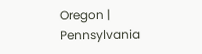Oregon | Pennsylvania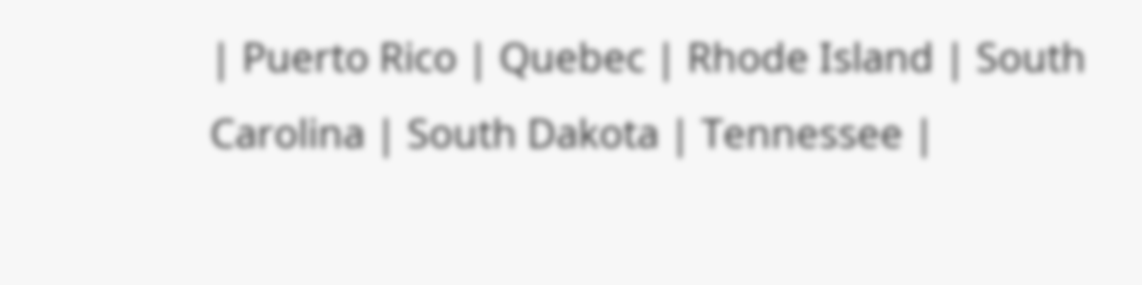| Puerto Rico | Quebec | Rhode Island | South Carolina | South Dakota | Tennessee |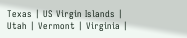Texas | US Virgin Islands | Utah | Vermont | Virginia |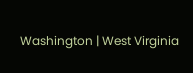Washington | West Virginia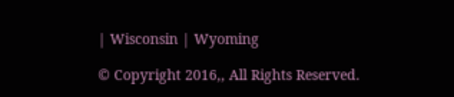| Wisconsin | Wyoming

© Copyright 2016,, All Rights Reserved.